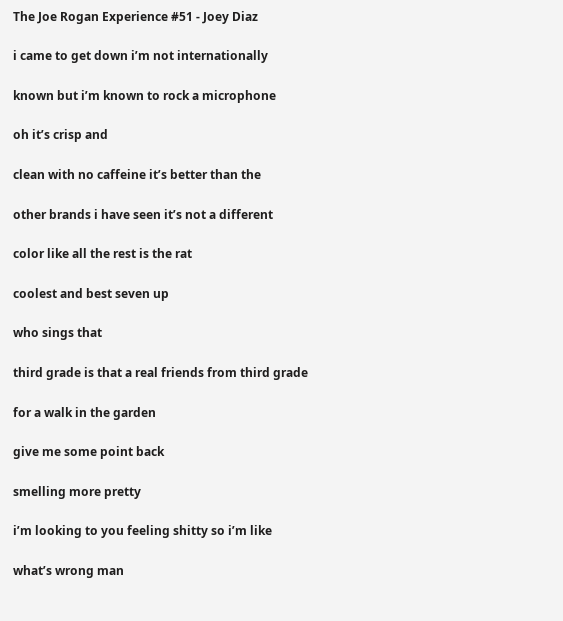The Joe Rogan Experience #51 - Joey Diaz

i came to get down i’m not internationally

known but i’m known to rock a microphone

oh it’s crisp and

clean with no caffeine it’s better than the

other brands i have seen it’s not a different

color like all the rest is the rat

coolest and best seven up

who sings that

third grade is that a real friends from third grade

for a walk in the garden

give me some point back

smelling more pretty

i’m looking to you feeling shitty so i’m like

what’s wrong man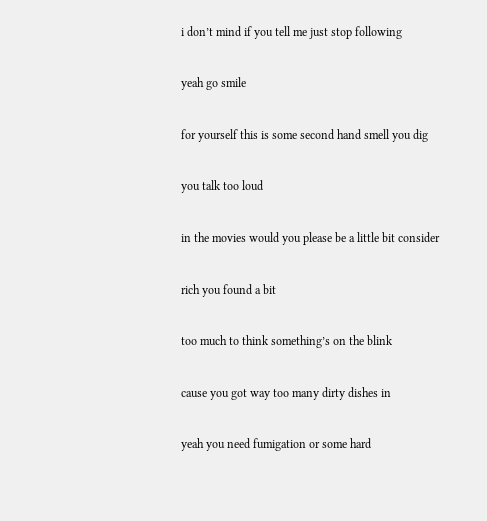i don’t mind if you tell me just stop following

yeah go smile

for yourself this is some second hand smell you dig

you talk too loud

in the movies would you please be a little bit consider

rich you found a bit

too much to think something’s on the blink

cause you got way too many dirty dishes in

yeah you need fumigation or some hard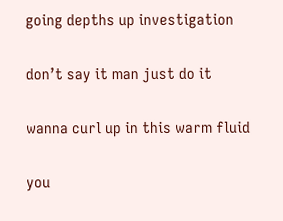going depths up investigation

don’t say it man just do it

wanna curl up in this warm fluid

you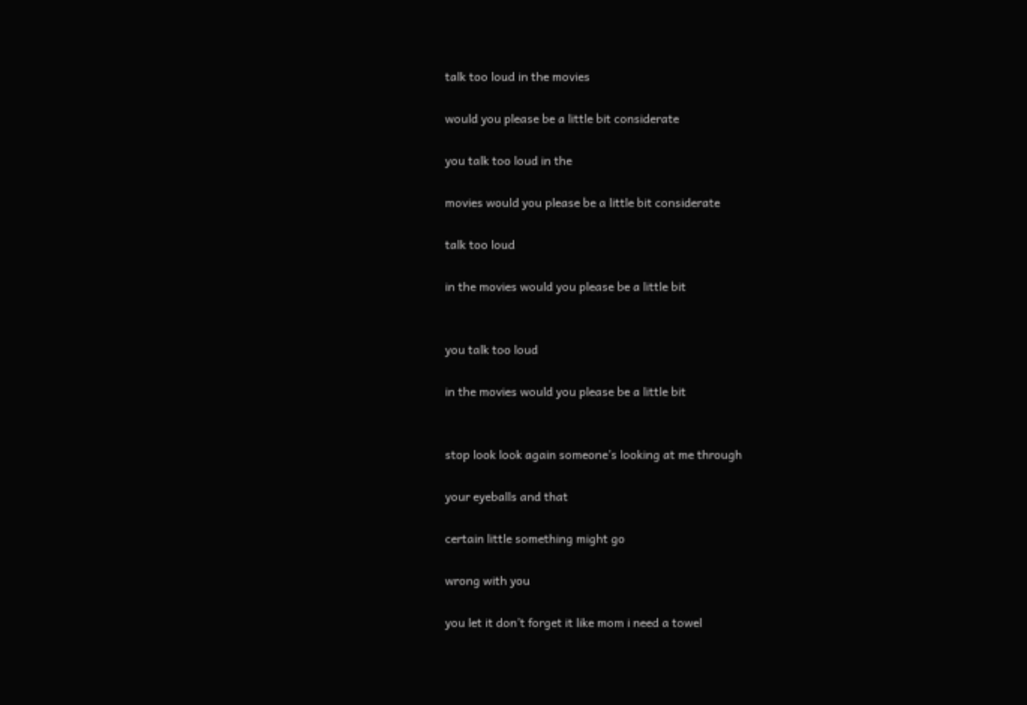talk too loud in the movies

would you please be a little bit considerate

you talk too loud in the

movies would you please be a little bit considerate

talk too loud

in the movies would you please be a little bit


you talk too loud

in the movies would you please be a little bit


stop look look again someone’s looking at me through

your eyeballs and that

certain little something might go

wrong with you

you let it don’t forget it like mom i need a towel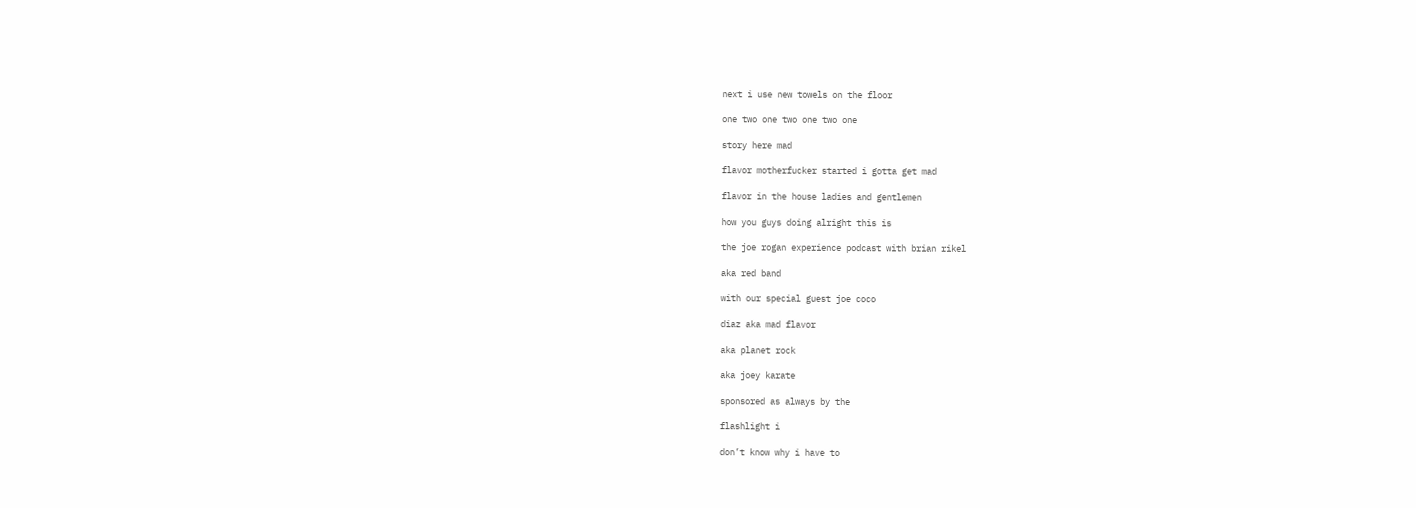next i use new towels on the floor

one two one two one two one

story here mad

flavor motherfucker started i gotta get mad

flavor in the house ladies and gentlemen

how you guys doing alright this is

the joe rogan experience podcast with brian rikel

aka red band

with our special guest joe coco

diaz aka mad flavor

aka planet rock

aka joey karate

sponsored as always by the

flashlight i

don’t know why i have to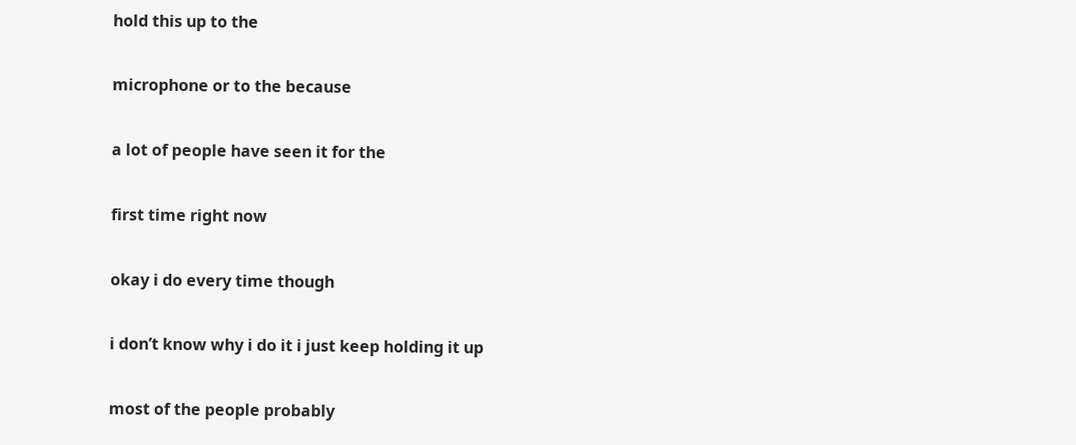hold this up to the

microphone or to the because

a lot of people have seen it for the

first time right now

okay i do every time though

i don’t know why i do it i just keep holding it up

most of the people probably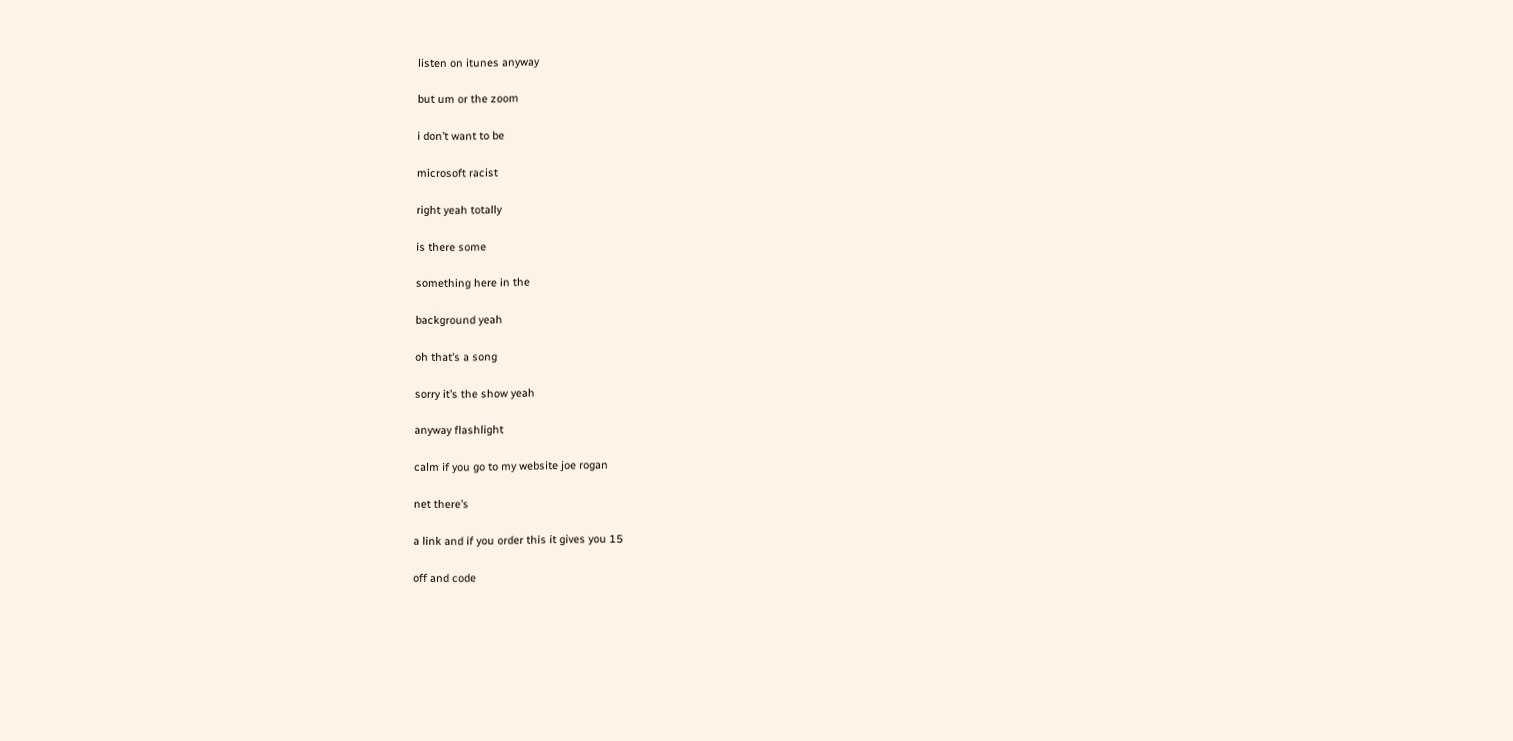listen on itunes anyway

but um or the zoom

i don’t want to be

microsoft racist

right yeah totally

is there some

something here in the

background yeah

oh that’s a song

sorry it’s the show yeah

anyway flashlight

calm if you go to my website joe rogan

net there’s

a link and if you order this it gives you 15

off and code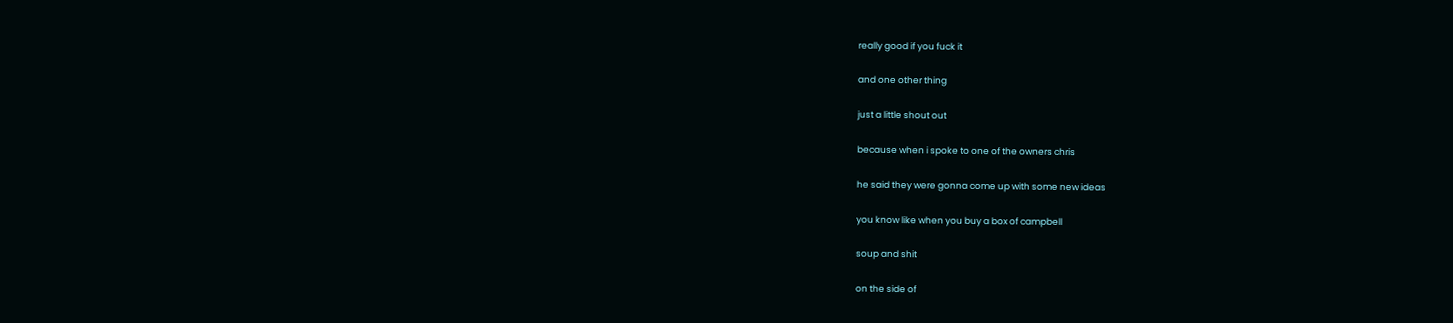really good if you fuck it

and one other thing

just a little shout out

because when i spoke to one of the owners chris

he said they were gonna come up with some new ideas

you know like when you buy a box of campbell

soup and shit

on the side of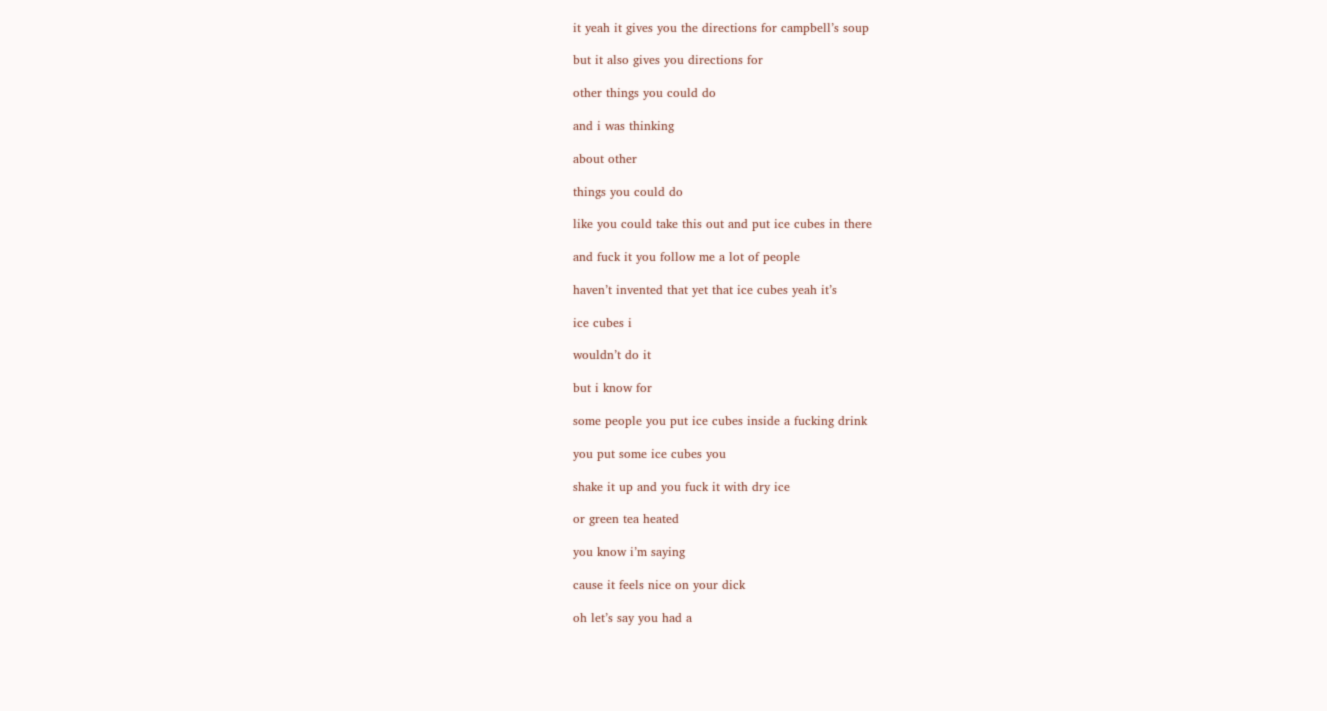it yeah it gives you the directions for campbell’s soup

but it also gives you directions for

other things you could do

and i was thinking

about other

things you could do

like you could take this out and put ice cubes in there

and fuck it you follow me a lot of people

haven’t invented that yet that ice cubes yeah it’s

ice cubes i

wouldn’t do it

but i know for

some people you put ice cubes inside a fucking drink

you put some ice cubes you

shake it up and you fuck it with dry ice

or green tea heated

you know i’m saying

cause it feels nice on your dick

oh let’s say you had a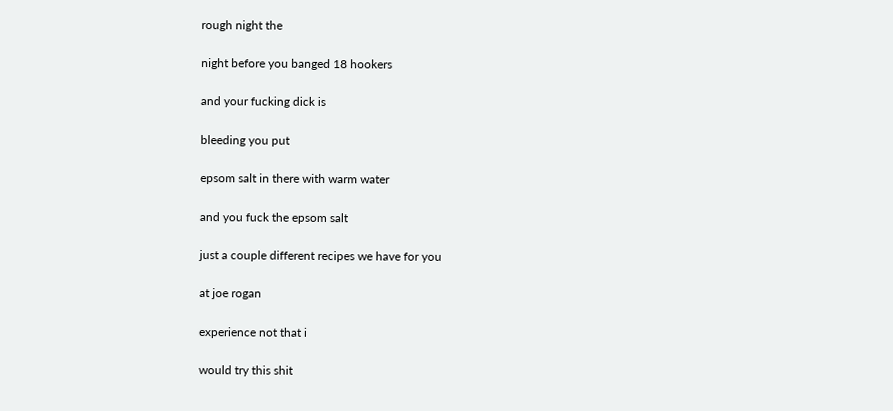rough night the

night before you banged 18 hookers

and your fucking dick is

bleeding you put

epsom salt in there with warm water

and you fuck the epsom salt

just a couple different recipes we have for you

at joe rogan

experience not that i

would try this shit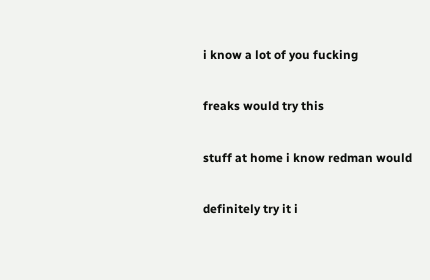i know a lot of you fucking

freaks would try this

stuff at home i know redman would

definitely try it i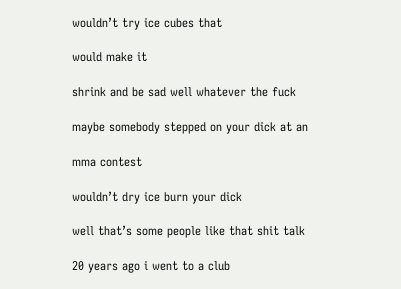wouldn’t try ice cubes that

would make it

shrink and be sad well whatever the fuck

maybe somebody stepped on your dick at an

mma contest

wouldn’t dry ice burn your dick

well that’s some people like that shit talk

20 years ago i went to a club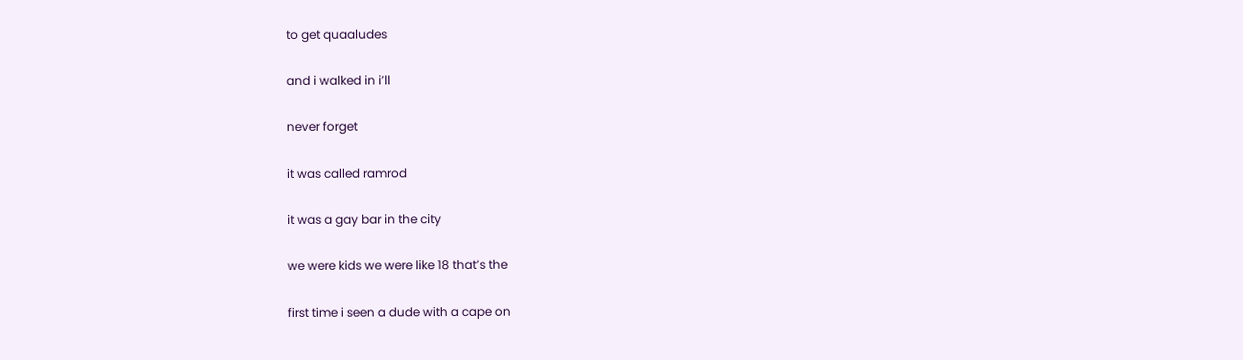to get quaaludes

and i walked in i’ll

never forget

it was called ramrod

it was a gay bar in the city

we were kids we were like 18 that’s the

first time i seen a dude with a cape on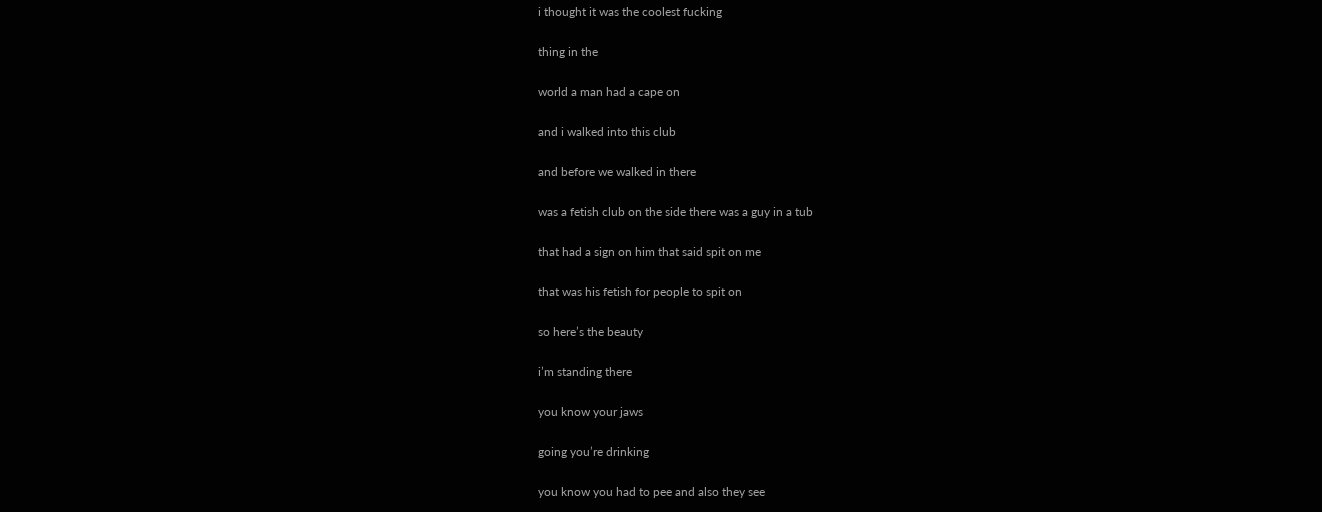i thought it was the coolest fucking

thing in the

world a man had a cape on

and i walked into this club

and before we walked in there

was a fetish club on the side there was a guy in a tub

that had a sign on him that said spit on me

that was his fetish for people to spit on

so here’s the beauty

i’m standing there

you know your jaws

going you’re drinking

you know you had to pee and also they see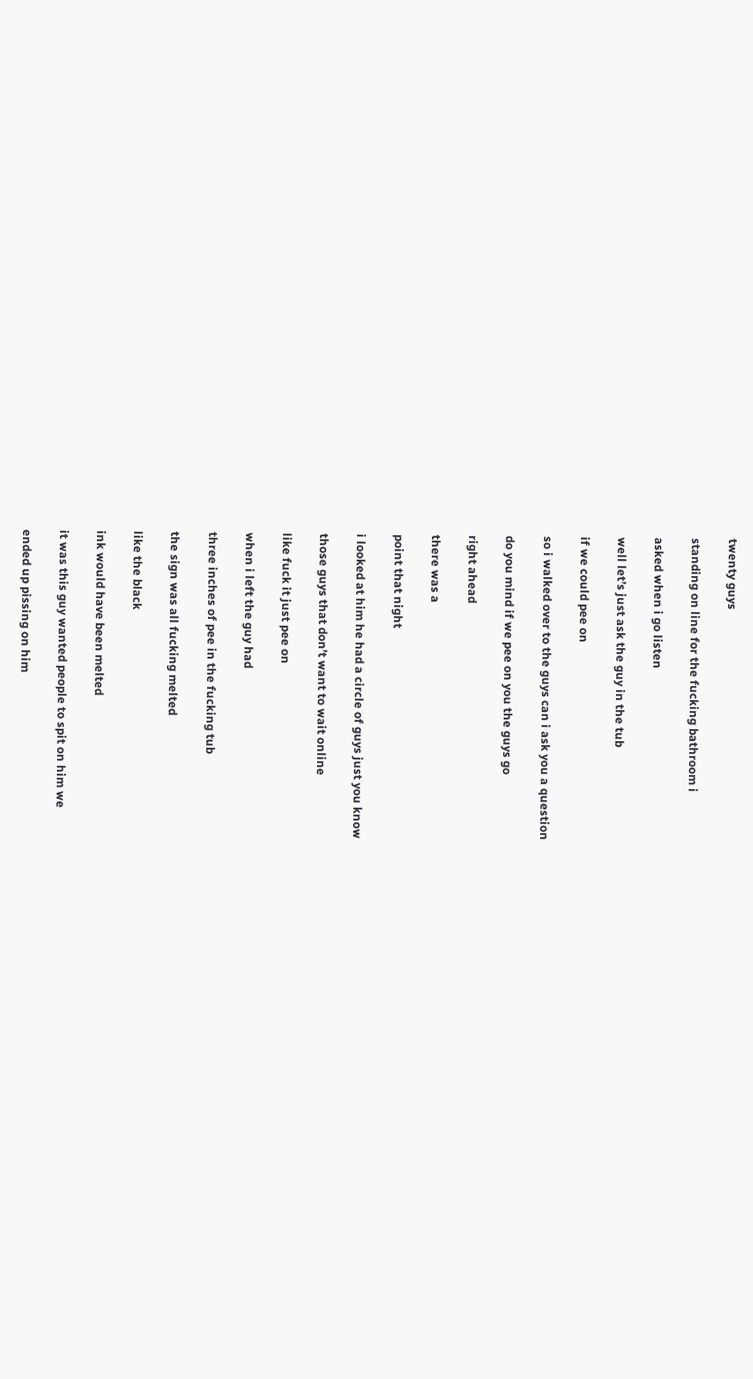twenty guys

standing on line for the fucking bathroom i

asked when i go listen

well let’s just ask the guy in the tub

if we could pee on

so i walked over to the guys can i ask you a question

do you mind if we pee on you the guys go

right ahead

there was a

point that night

i looked at him he had a circle of guys just you know

those guys that don’t want to wait online

like fuck it just pee on

when i left the guy had

three inches of pee in the fucking tub

the sign was all fucking melted

like the black

ink would have been melted

it was this guy wanted people to spit on him we

ended up pissing on him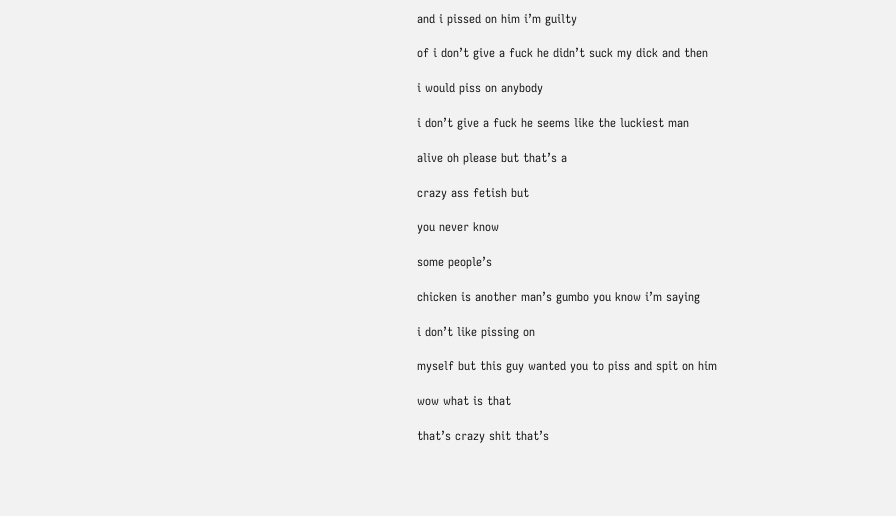and i pissed on him i’m guilty

of i don’t give a fuck he didn’t suck my dick and then

i would piss on anybody

i don’t give a fuck he seems like the luckiest man

alive oh please but that’s a

crazy ass fetish but

you never know

some people’s

chicken is another man’s gumbo you know i’m saying

i don’t like pissing on

myself but this guy wanted you to piss and spit on him

wow what is that

that’s crazy shit that’s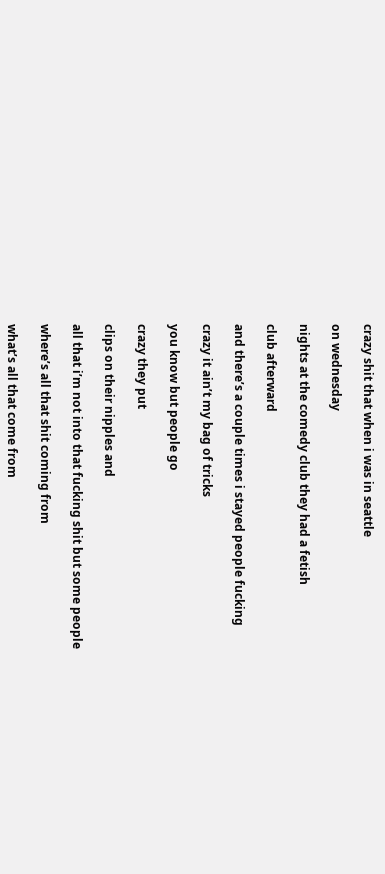crazy shit that when i was in seattle

on wednesday

nights at the comedy club they had a fetish

club afterward

and there’s a couple times i stayed people fucking

crazy it ain’t my bag of tricks

you know but people go

crazy they put

clips on their nipples and

all that i’m not into that fucking shit but some people

where’s all that shit coming from

what’s all that come from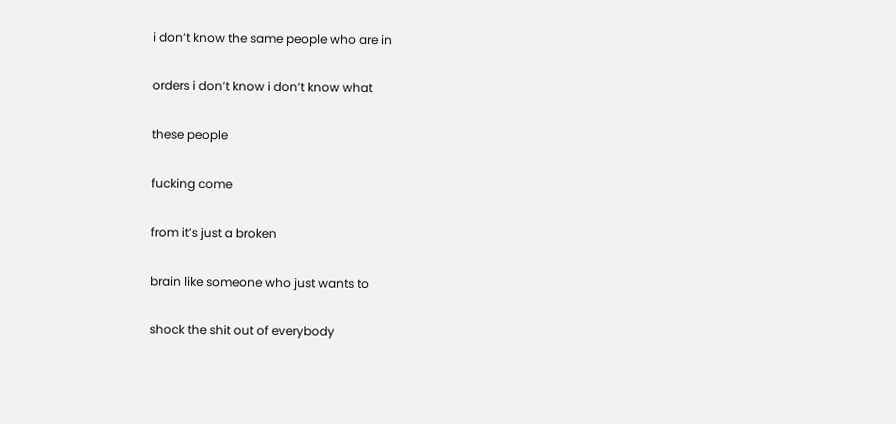i don’t know the same people who are in

orders i don’t know i don’t know what

these people

fucking come

from it’s just a broken

brain like someone who just wants to

shock the shit out of everybody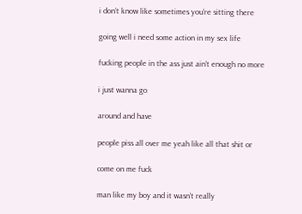i don’t know like sometimes you’re sitting there

going well i need some action in my sex life

fucking people in the ass just ain’t enough no more

i just wanna go

around and have

people piss all over me yeah like all that shit or

come on me fuck

man like my boy and it wasn’t really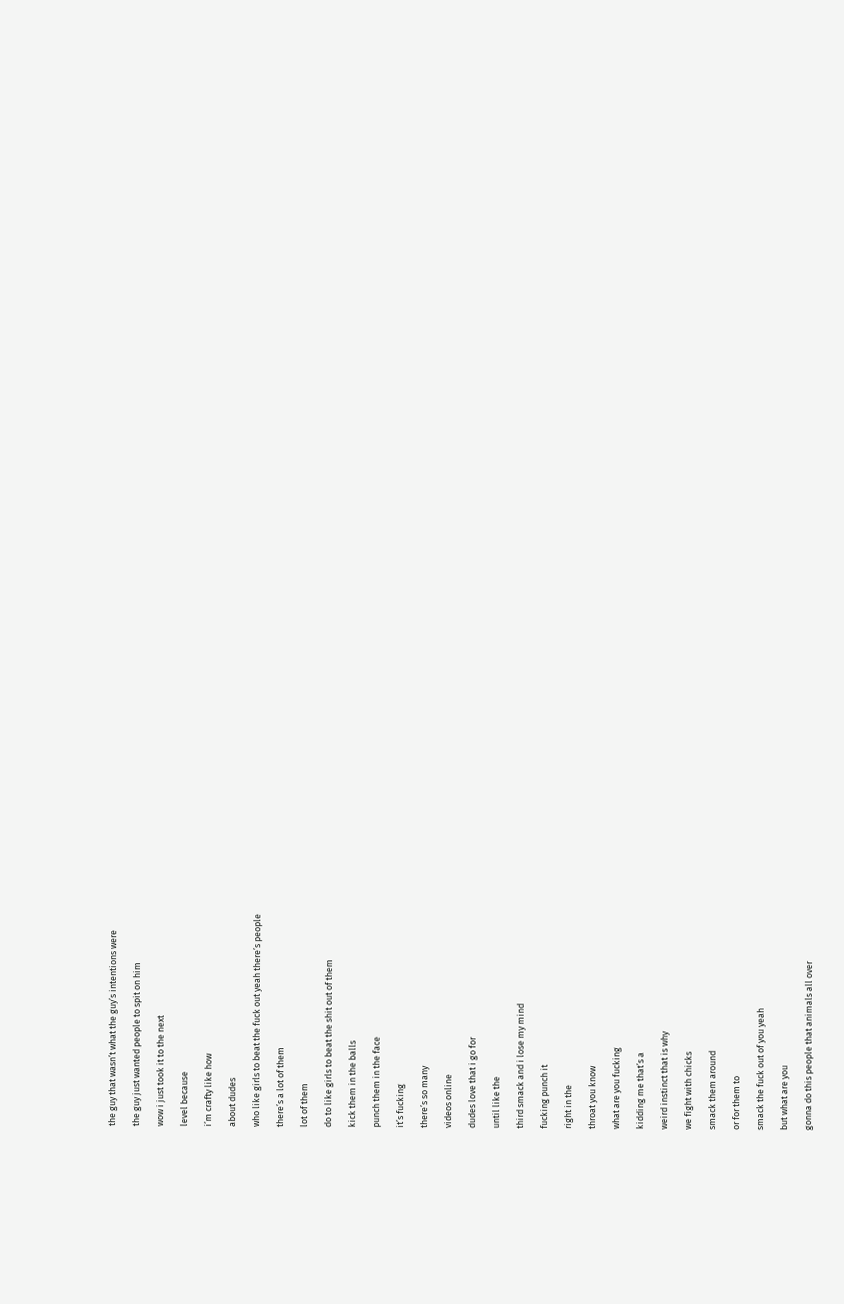the guy that wasn’t what the guy’s intentions were

the guy just wanted people to spit on him

wow i just took it to the next

level because

i’m crafty like how

about dudes

who like girls to beat the fuck out yeah there’s people

there’s a lot of them

lot of them

do to like girls to beat the shit out of them

kick them in the balls

punch them in the face

it’s fucking

there’s so many

videos online

dudes love that i go for

until like the

third smack and i lose my mind

fucking punch it

right in the

throat you know

what are you fucking

kidding me that’s a

weird instinct that is why

we fight with chicks

smack them around

or for them to

smack the fuck out of you yeah

but what are you

gonna do this people that animals all over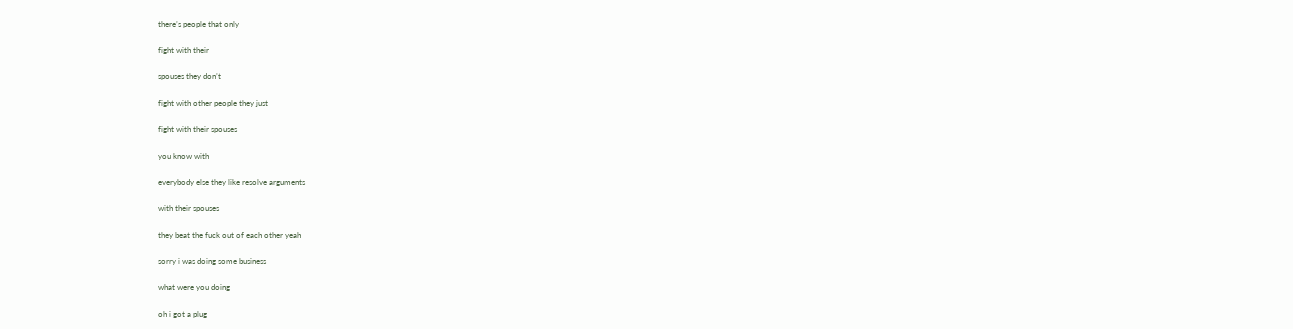there’s people that only

fight with their

spouses they don’t

fight with other people they just

fight with their spouses

you know with

everybody else they like resolve arguments

with their spouses

they beat the fuck out of each other yeah

sorry i was doing some business

what were you doing

oh i got a plug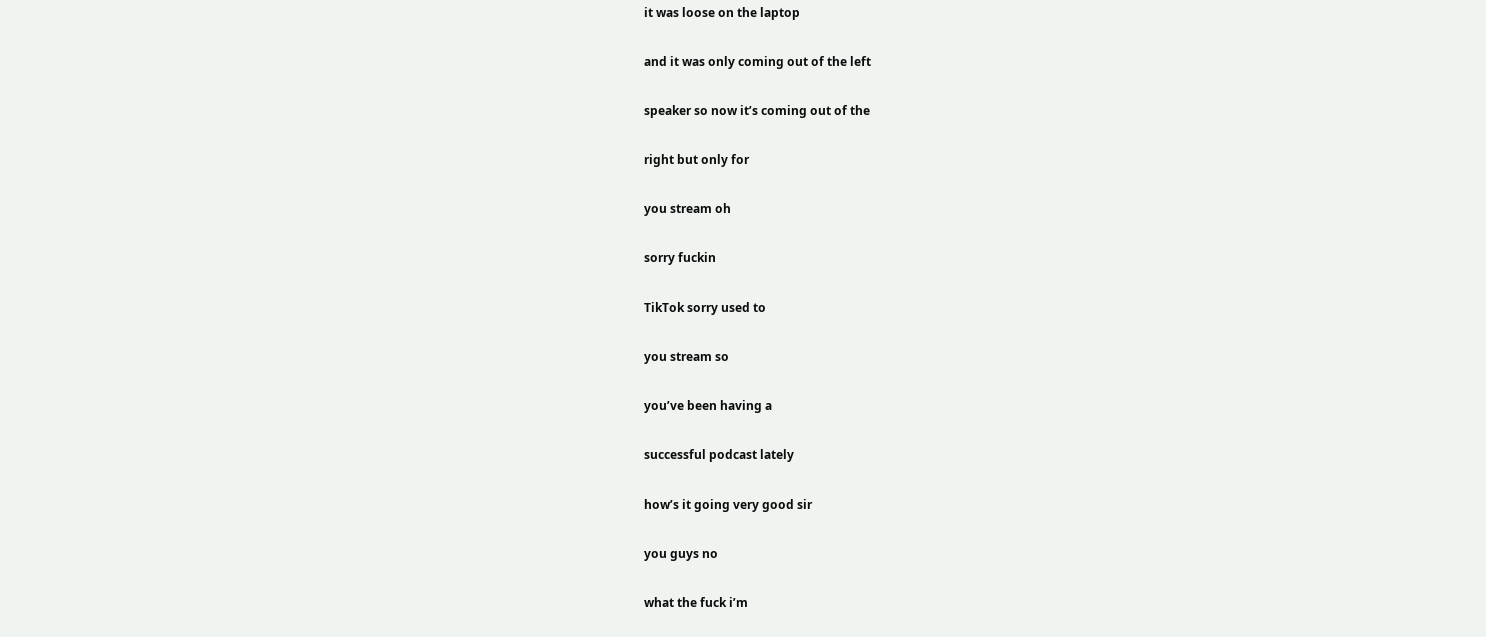it was loose on the laptop

and it was only coming out of the left

speaker so now it’s coming out of the

right but only for

you stream oh

sorry fuckin

TikTok sorry used to

you stream so

you’ve been having a

successful podcast lately

how’s it going very good sir

you guys no

what the fuck i’m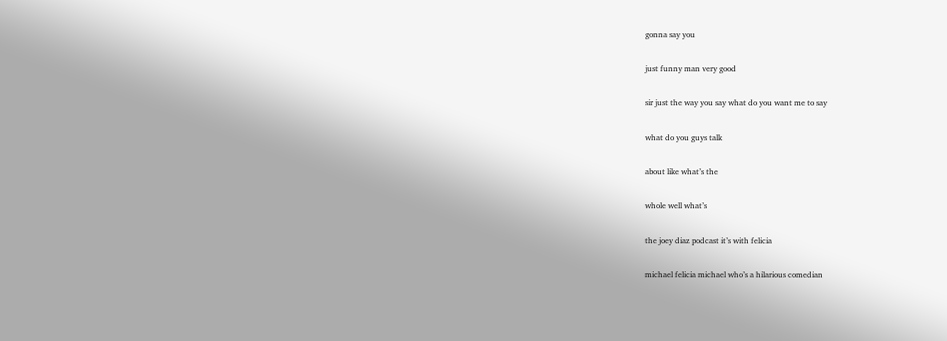gonna say you

just funny man very good

sir just the way you say what do you want me to say

what do you guys talk

about like what’s the

whole well what’s

the joey diaz podcast it’s with felicia

michael felicia michael who’s a hilarious comedian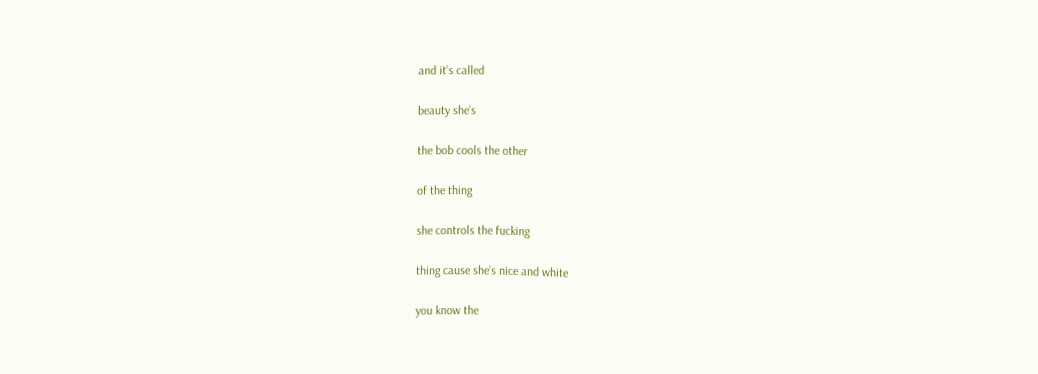and it’s called

beauty she’s

the bob cools the other

of the thing

she controls the fucking

thing cause she’s nice and white

you know the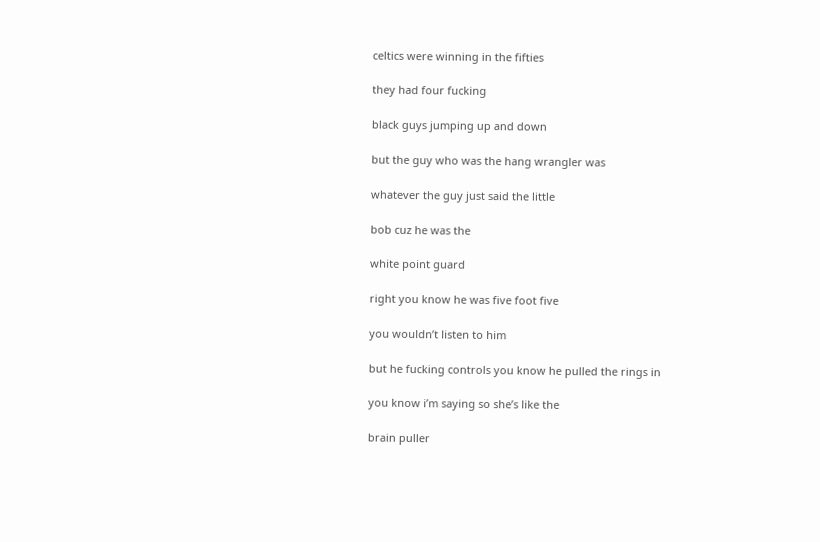celtics were winning in the fifties

they had four fucking

black guys jumping up and down

but the guy who was the hang wrangler was

whatever the guy just said the little

bob cuz he was the

white point guard

right you know he was five foot five

you wouldn’t listen to him

but he fucking controls you know he pulled the rings in

you know i’m saying so she’s like the

brain puller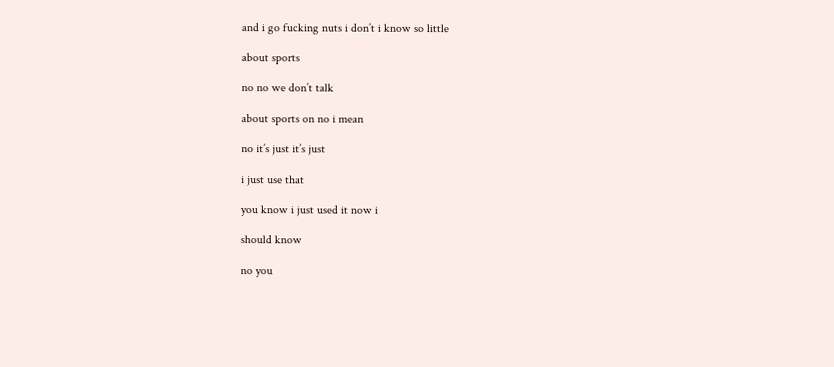and i go fucking nuts i don’t i know so little

about sports

no no we don’t talk

about sports on no i mean

no it’s just it’s just

i just use that

you know i just used it now i

should know

no you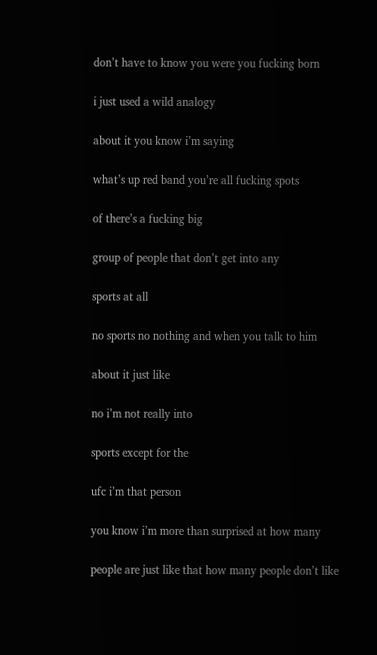don’t have to know you were you fucking born

i just used a wild analogy

about it you know i’m saying

what’s up red band you’re all fucking spots

of there’s a fucking big

group of people that don’t get into any

sports at all

no sports no nothing and when you talk to him

about it just like

no i’m not really into

sports except for the

ufc i’m that person

you know i’m more than surprised at how many

people are just like that how many people don’t like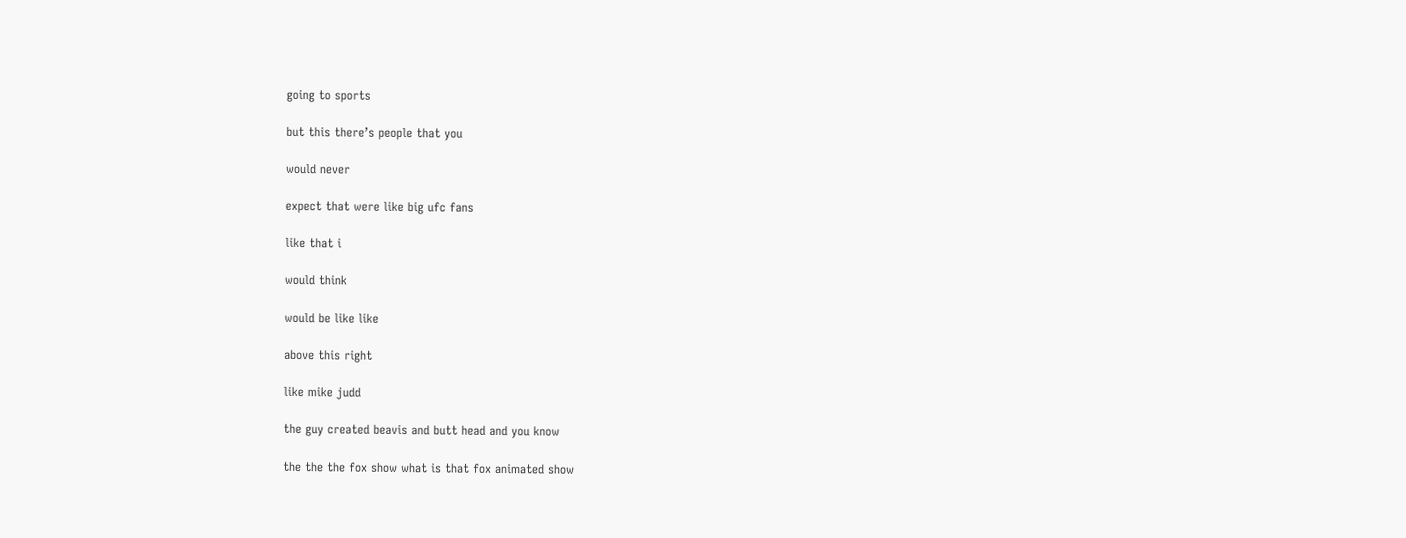going to sports

but this there’s people that you

would never

expect that were like big ufc fans

like that i

would think

would be like like

above this right

like mike judd

the guy created beavis and butt head and you know

the the the fox show what is that fox animated show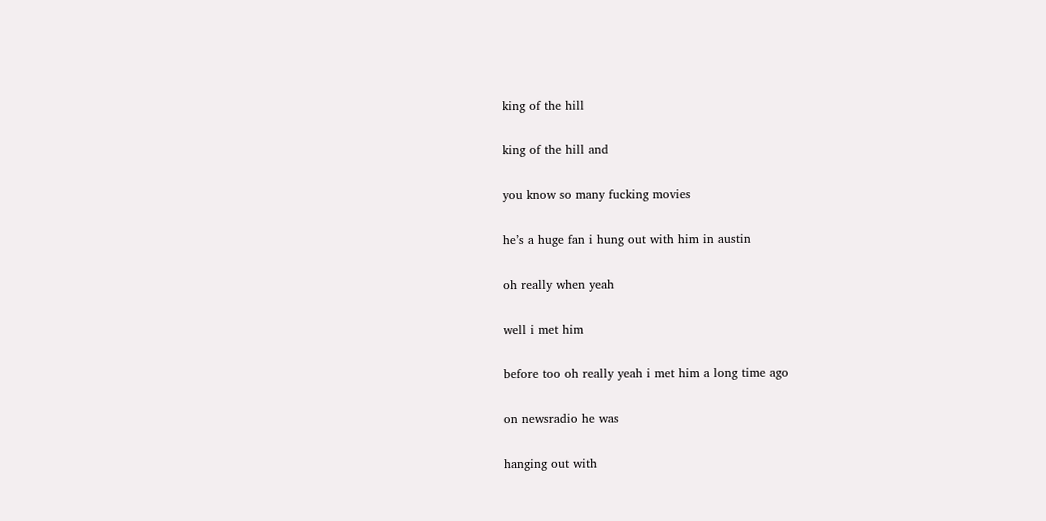king of the hill

king of the hill and

you know so many fucking movies

he’s a huge fan i hung out with him in austin

oh really when yeah

well i met him

before too oh really yeah i met him a long time ago

on newsradio he was

hanging out with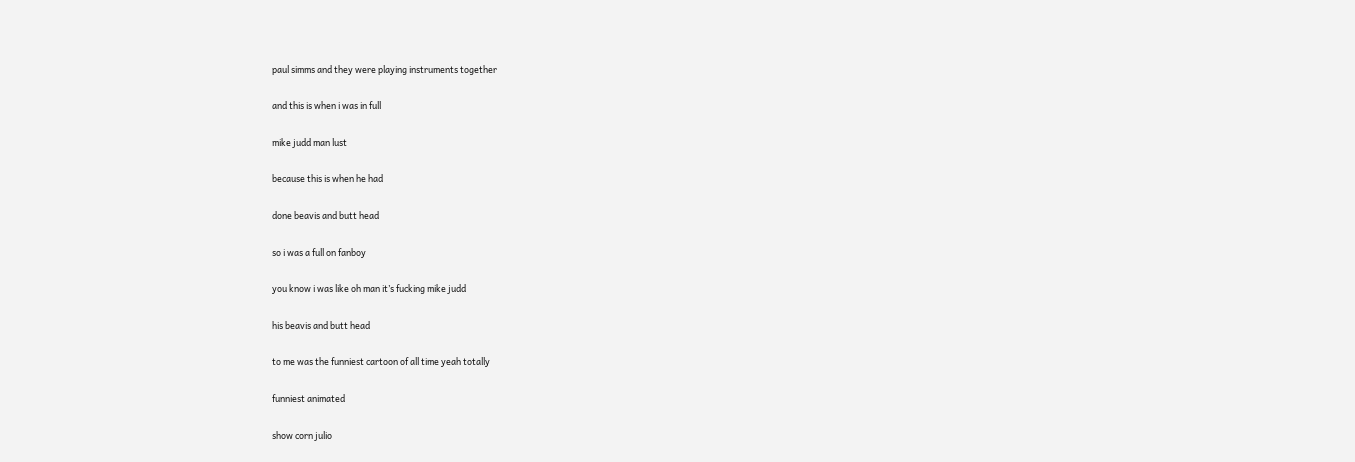paul simms and they were playing instruments together

and this is when i was in full

mike judd man lust

because this is when he had

done beavis and butt head

so i was a full on fanboy

you know i was like oh man it’s fucking mike judd

his beavis and butt head

to me was the funniest cartoon of all time yeah totally

funniest animated

show corn julio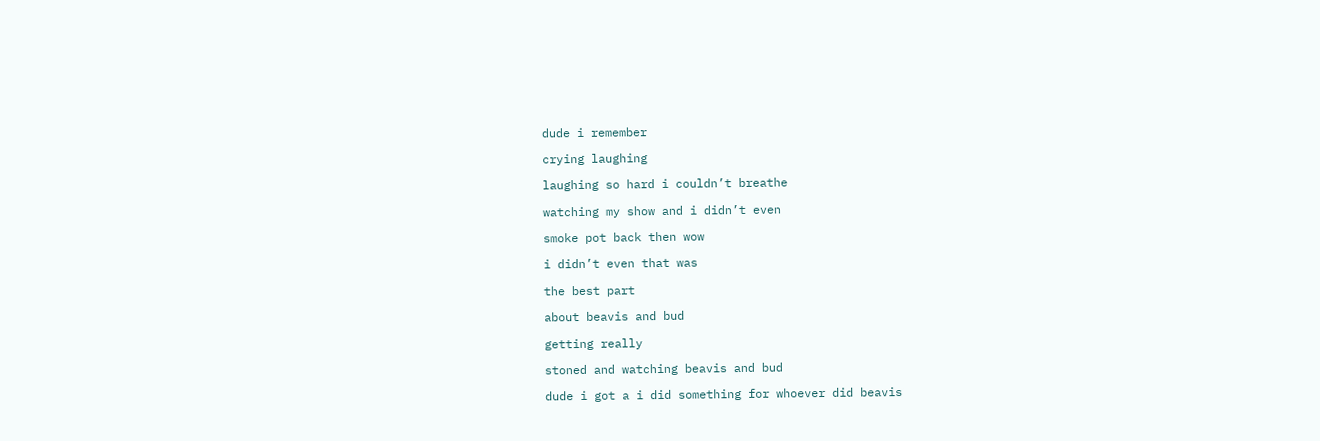dude i remember

crying laughing

laughing so hard i couldn’t breathe

watching my show and i didn’t even

smoke pot back then wow

i didn’t even that was

the best part

about beavis and bud

getting really

stoned and watching beavis and bud

dude i got a i did something for whoever did beavis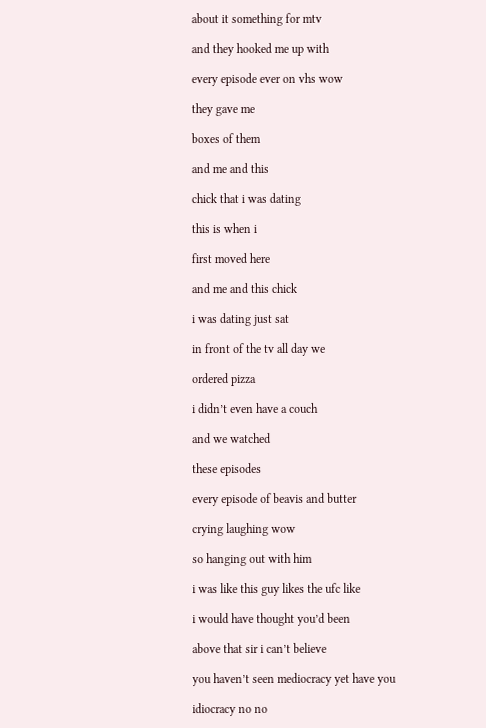about it something for mtv

and they hooked me up with

every episode ever on vhs wow

they gave me

boxes of them

and me and this

chick that i was dating

this is when i

first moved here

and me and this chick

i was dating just sat

in front of the tv all day we

ordered pizza

i didn’t even have a couch

and we watched

these episodes

every episode of beavis and butter

crying laughing wow

so hanging out with him

i was like this guy likes the ufc like

i would have thought you’d been

above that sir i can’t believe

you haven’t seen mediocracy yet have you

idiocracy no no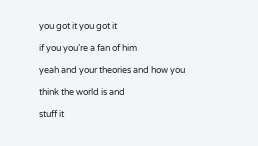you got it you got it

if you you’re a fan of him

yeah and your theories and how you

think the world is and

stuff it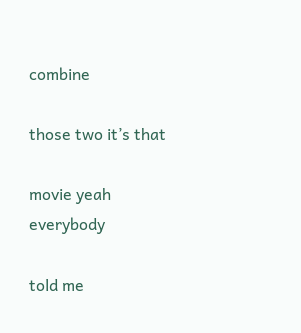combine

those two it’s that

movie yeah everybody

told me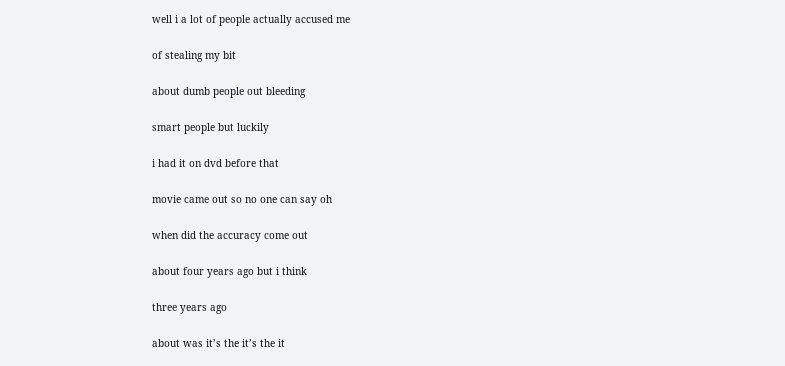well i a lot of people actually accused me

of stealing my bit

about dumb people out bleeding

smart people but luckily

i had it on dvd before that

movie came out so no one can say oh

when did the accuracy come out

about four years ago but i think

three years ago

about was it’s the it’s the it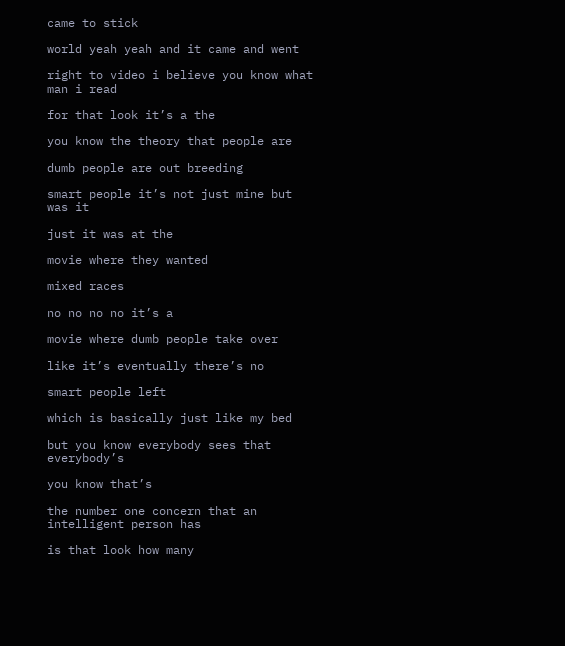came to stick

world yeah yeah and it came and went

right to video i believe you know what man i read

for that look it’s a the

you know the theory that people are

dumb people are out breeding

smart people it’s not just mine but was it

just it was at the

movie where they wanted

mixed races

no no no no it’s a

movie where dumb people take over

like it’s eventually there’s no

smart people left

which is basically just like my bed

but you know everybody sees that everybody’s

you know that’s

the number one concern that an intelligent person has

is that look how many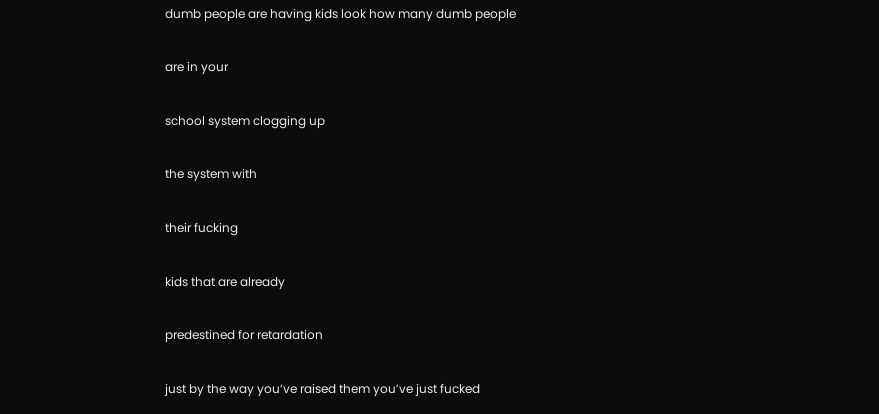dumb people are having kids look how many dumb people

are in your

school system clogging up

the system with

their fucking

kids that are already

predestined for retardation

just by the way you’ve raised them you’ve just fucked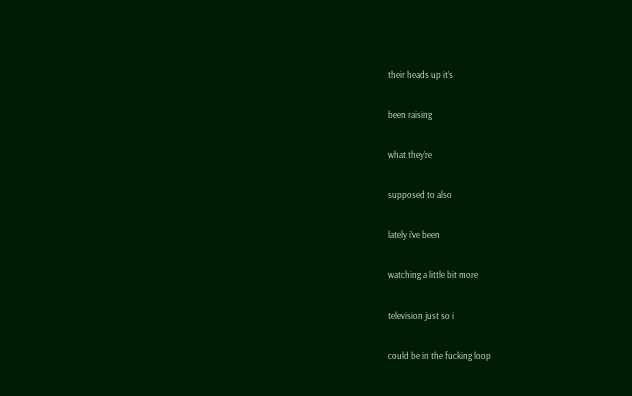their heads up it’s

been raising

what they’re

supposed to also

lately i’ve been

watching a little bit more

television just so i

could be in the fucking loop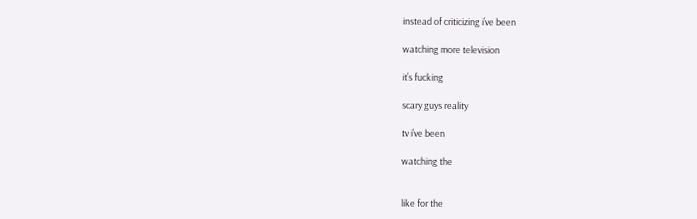instead of criticizing i’ve been

watching more television

it’s fucking

scary guys reality

tv i’ve been

watching the


like for the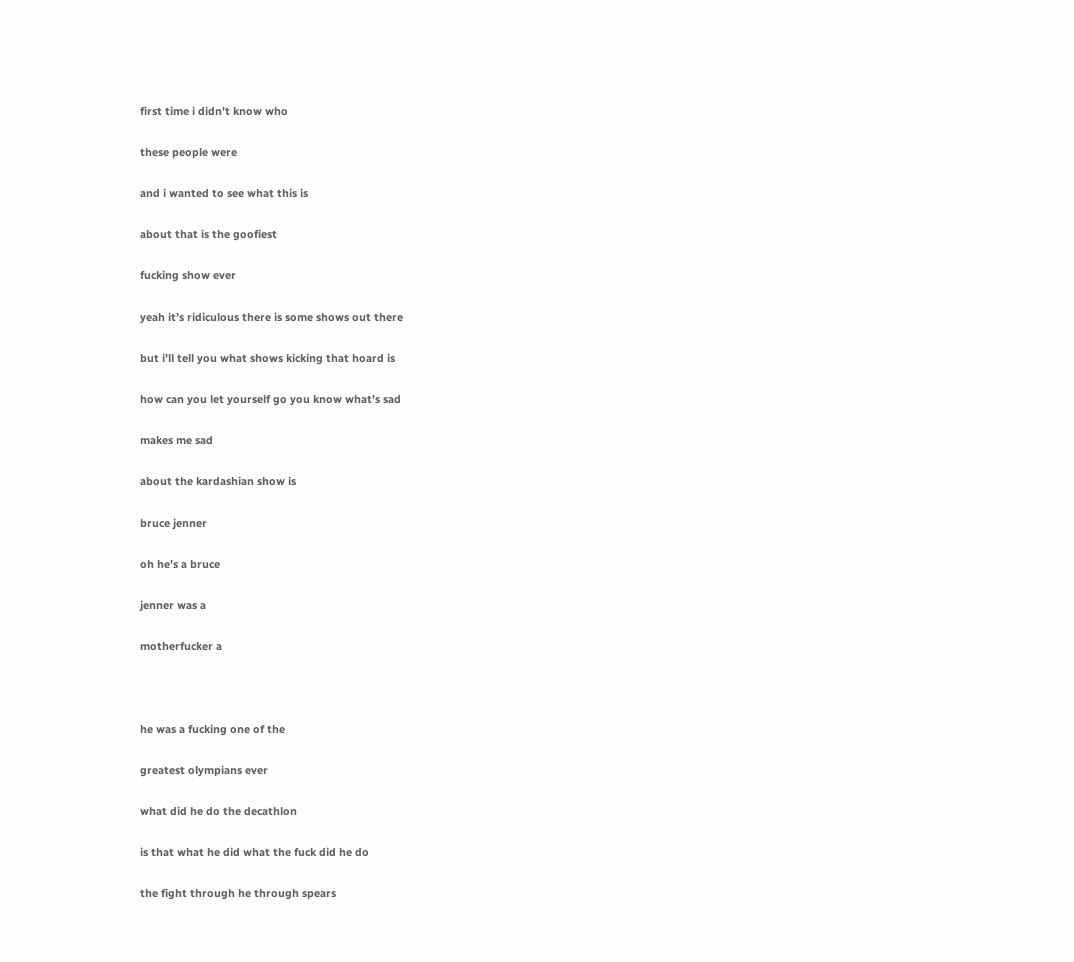first time i didn’t know who

these people were

and i wanted to see what this is

about that is the goofiest

fucking show ever

yeah it’s ridiculous there is some shows out there

but i’ll tell you what shows kicking that hoard is

how can you let yourself go you know what’s sad

makes me sad

about the kardashian show is

bruce jenner

oh he’s a bruce

jenner was a

motherfucker a



he was a fucking one of the

greatest olympians ever

what did he do the decathlon

is that what he did what the fuck did he do

the fight through he through spears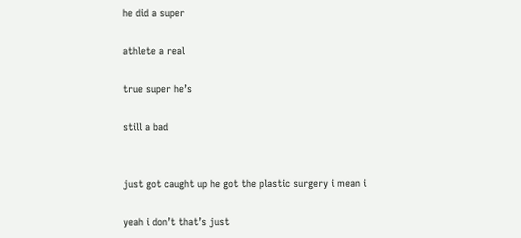he did a super

athlete a real

true super he’s

still a bad


just got caught up he got the plastic surgery i mean i

yeah i don’t that’s just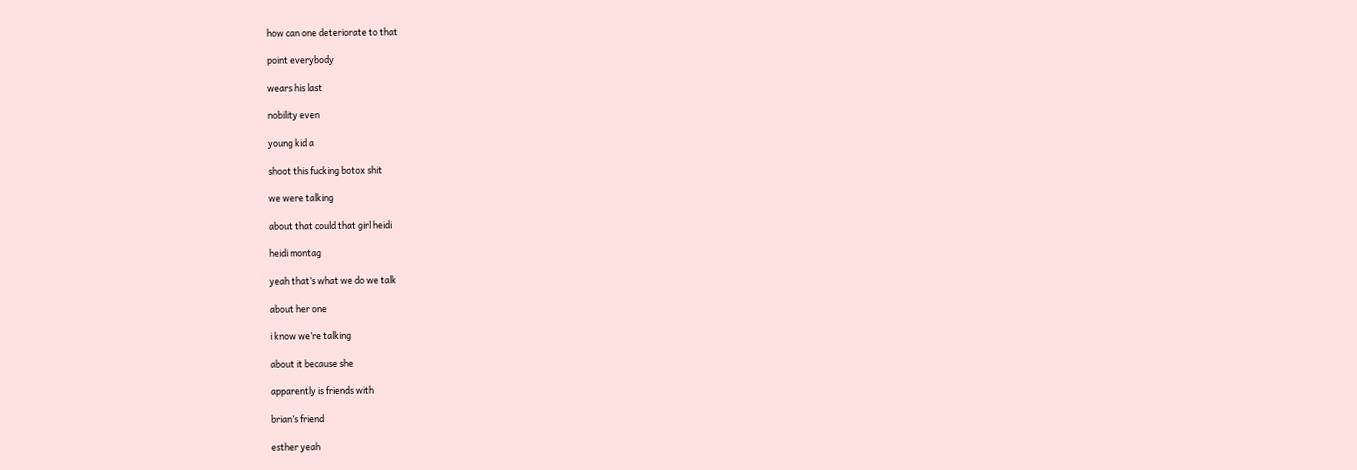how can one deteriorate to that

point everybody

wears his last

nobility even

young kid a

shoot this fucking botox shit

we were talking

about that could that girl heidi

heidi montag

yeah that’s what we do we talk

about her one

i know we’re talking

about it because she

apparently is friends with

brian’s friend

esther yeah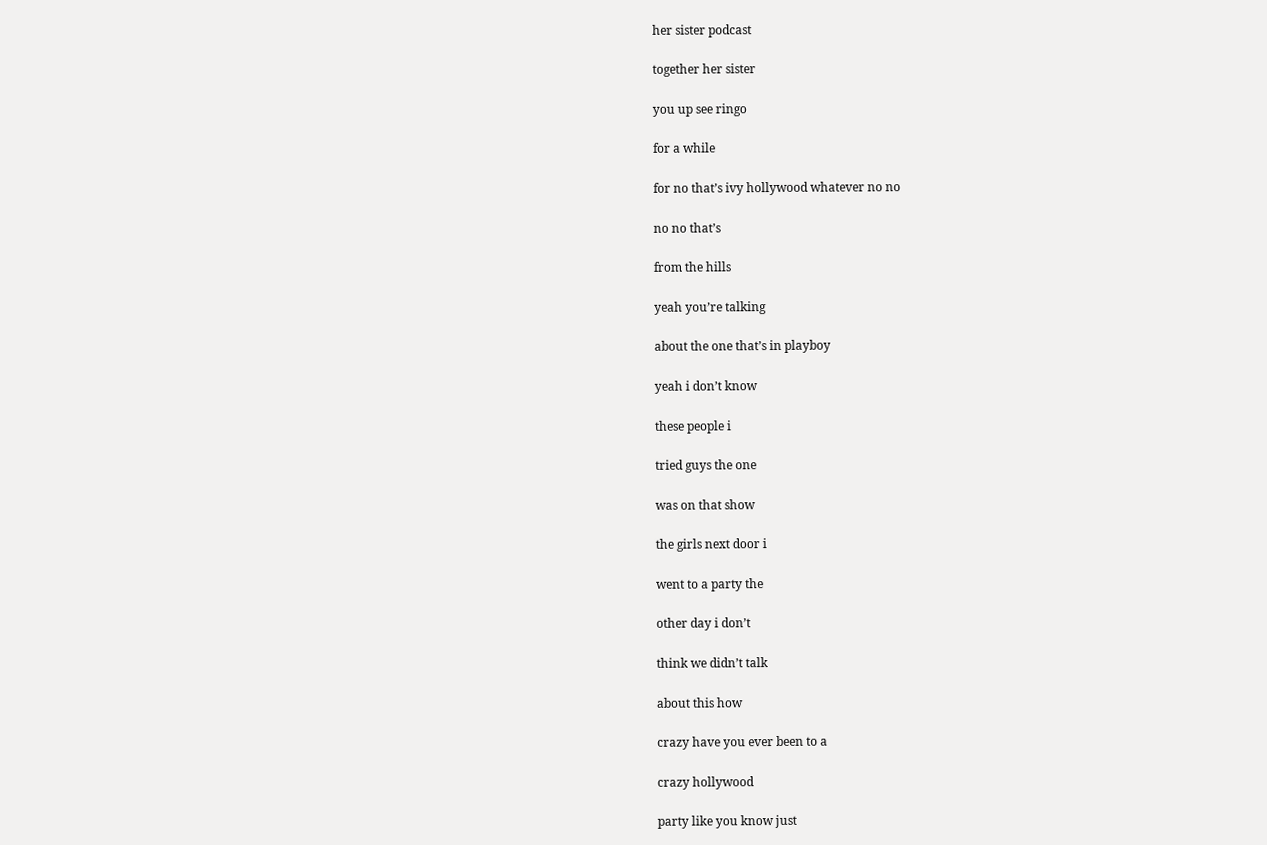her sister podcast

together her sister

you up see ringo

for a while

for no that’s ivy hollywood whatever no no

no no that’s

from the hills

yeah you’re talking

about the one that’s in playboy

yeah i don’t know

these people i

tried guys the one

was on that show

the girls next door i

went to a party the

other day i don’t

think we didn’t talk

about this how

crazy have you ever been to a

crazy hollywood

party like you know just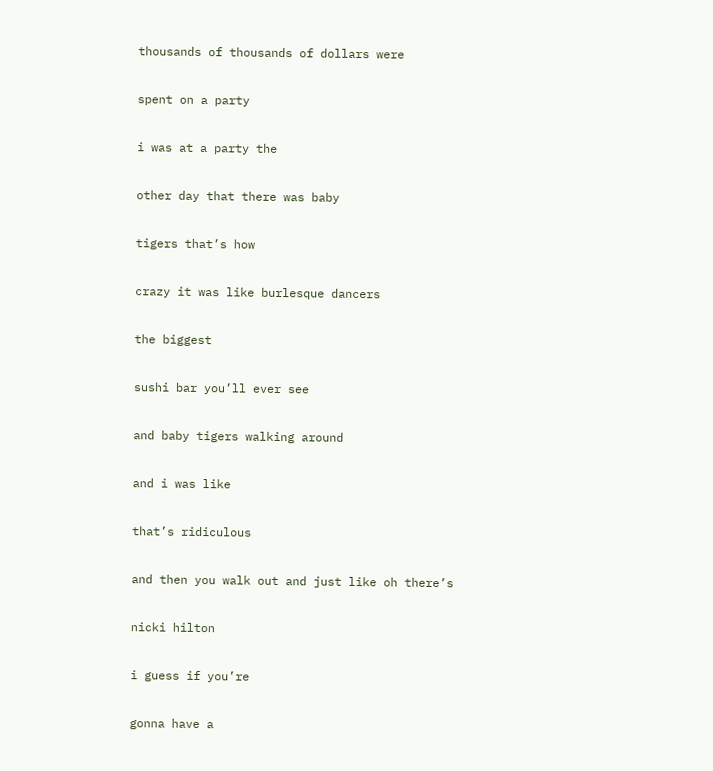thousands of thousands of dollars were

spent on a party

i was at a party the

other day that there was baby

tigers that’s how

crazy it was like burlesque dancers

the biggest

sushi bar you’ll ever see

and baby tigers walking around

and i was like

that’s ridiculous

and then you walk out and just like oh there’s

nicki hilton

i guess if you’re

gonna have a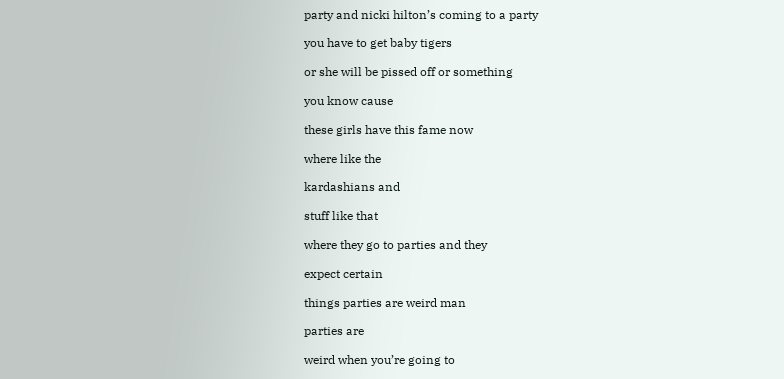party and nicki hilton’s coming to a party

you have to get baby tigers

or she will be pissed off or something

you know cause

these girls have this fame now

where like the

kardashians and

stuff like that

where they go to parties and they

expect certain

things parties are weird man

parties are

weird when you’re going to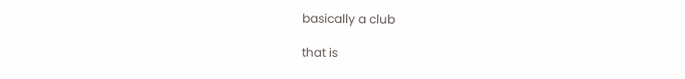basically a club

that is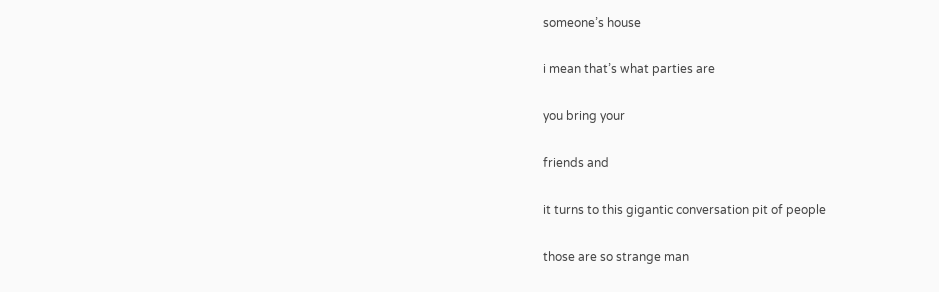someone’s house

i mean that’s what parties are

you bring your

friends and

it turns to this gigantic conversation pit of people

those are so strange man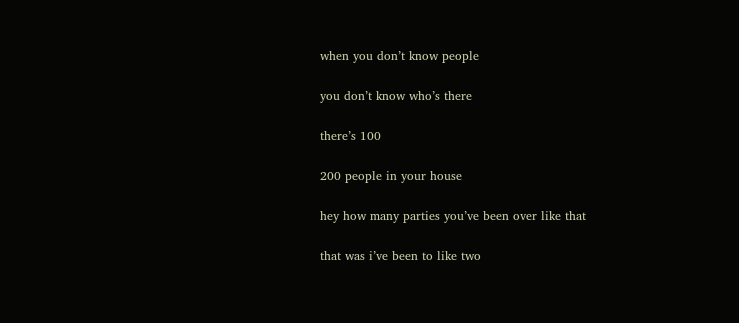when you don’t know people

you don’t know who’s there

there’s 100

200 people in your house

hey how many parties you’ve been over like that

that was i’ve been to like two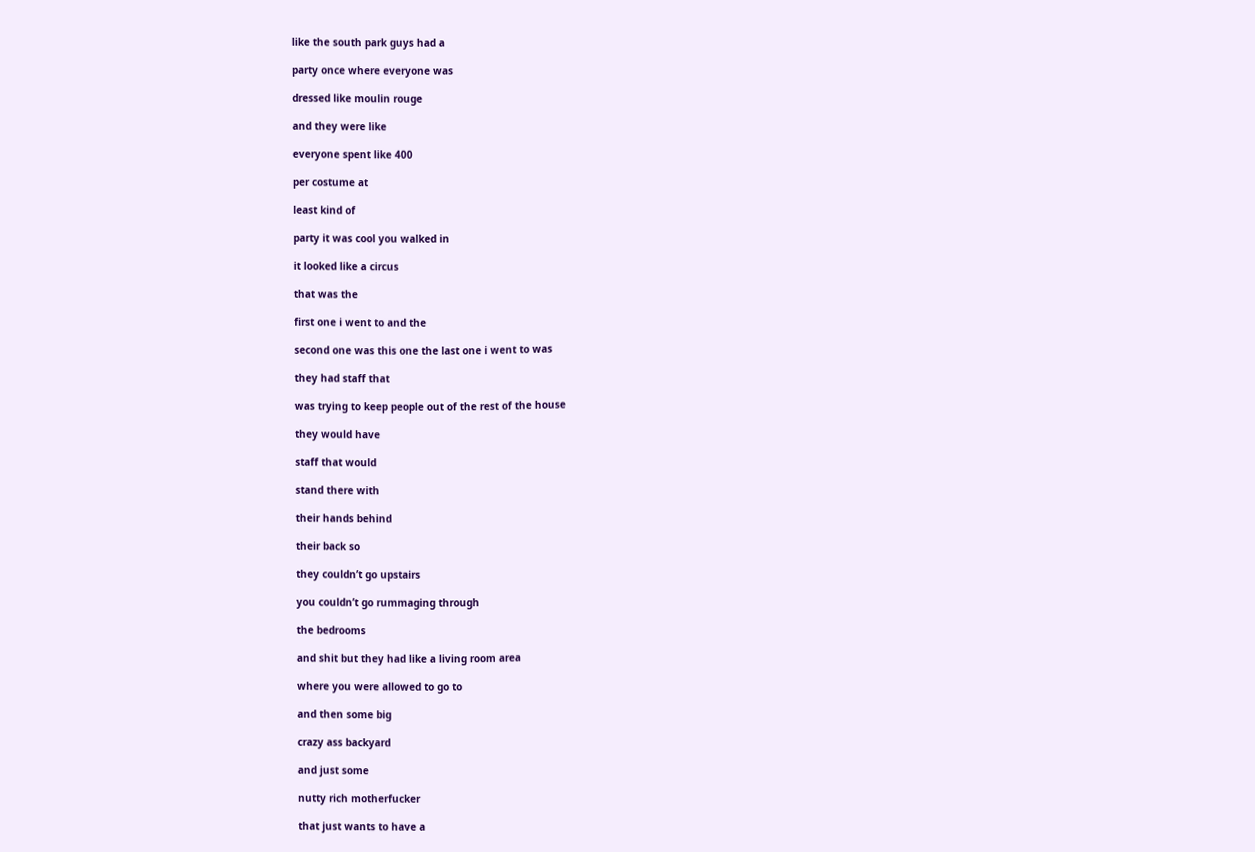like the south park guys had a

party once where everyone was

dressed like moulin rouge

and they were like

everyone spent like 400

per costume at

least kind of

party it was cool you walked in

it looked like a circus

that was the

first one i went to and the

second one was this one the last one i went to was

they had staff that

was trying to keep people out of the rest of the house

they would have

staff that would

stand there with

their hands behind

their back so

they couldn’t go upstairs

you couldn’t go rummaging through

the bedrooms

and shit but they had like a living room area

where you were allowed to go to

and then some big

crazy ass backyard

and just some

nutty rich motherfucker

that just wants to have a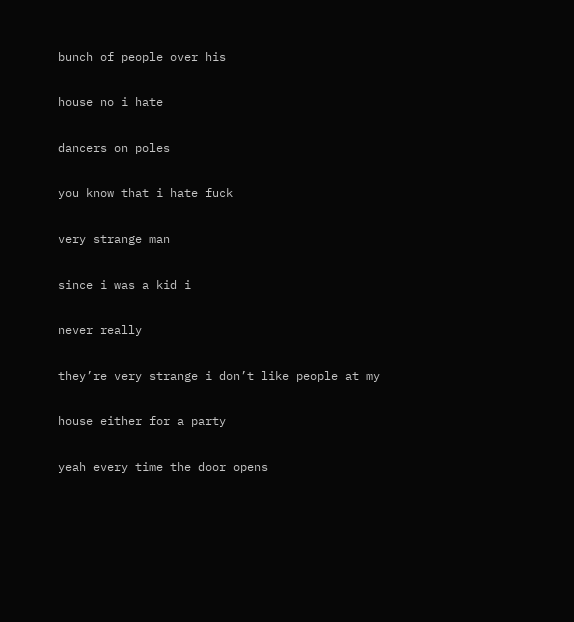bunch of people over his

house no i hate

dancers on poles

you know that i hate fuck

very strange man

since i was a kid i

never really

they’re very strange i don’t like people at my

house either for a party

yeah every time the door opens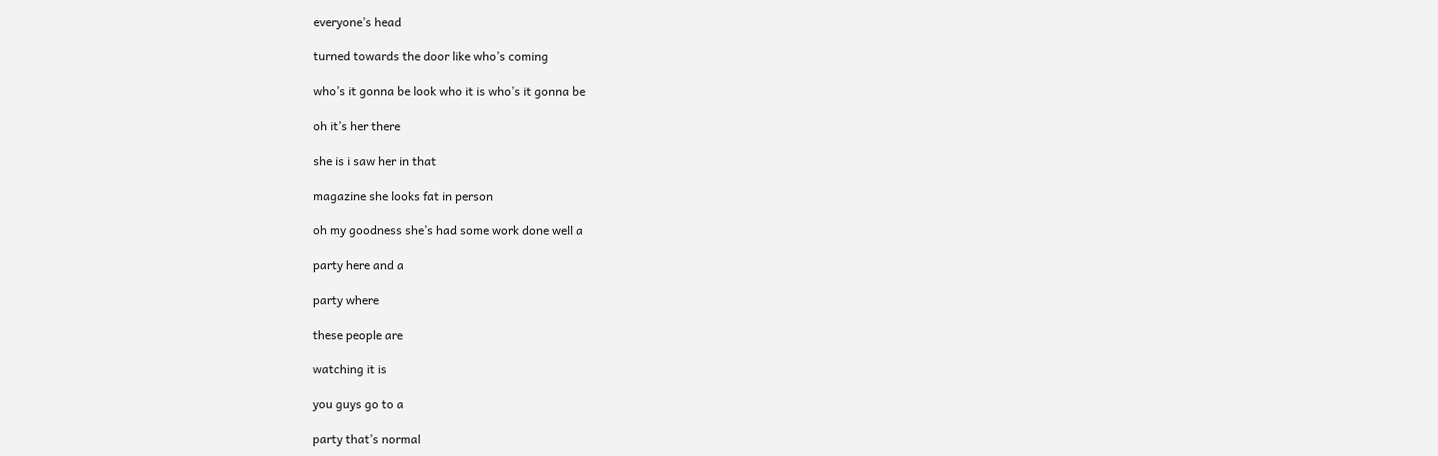everyone’s head

turned towards the door like who’s coming

who’s it gonna be look who it is who’s it gonna be

oh it’s her there

she is i saw her in that

magazine she looks fat in person

oh my goodness she’s had some work done well a

party here and a

party where

these people are

watching it is

you guys go to a

party that’s normal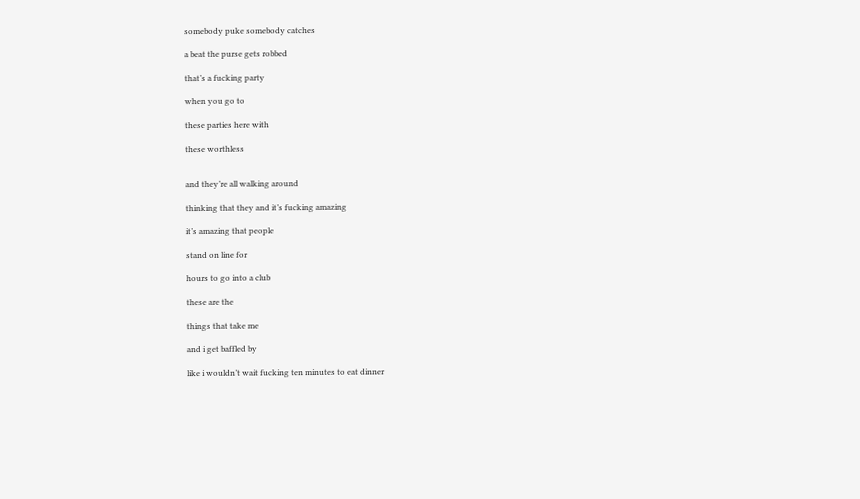somebody puke somebody catches

a beat the purse gets robbed

that’s a fucking party

when you go to

these parties here with

these worthless


and they’re all walking around

thinking that they and it’s fucking amazing

it’s amazing that people

stand on line for

hours to go into a club

these are the

things that take me

and i get baffled by

like i wouldn’t wait fucking ten minutes to eat dinner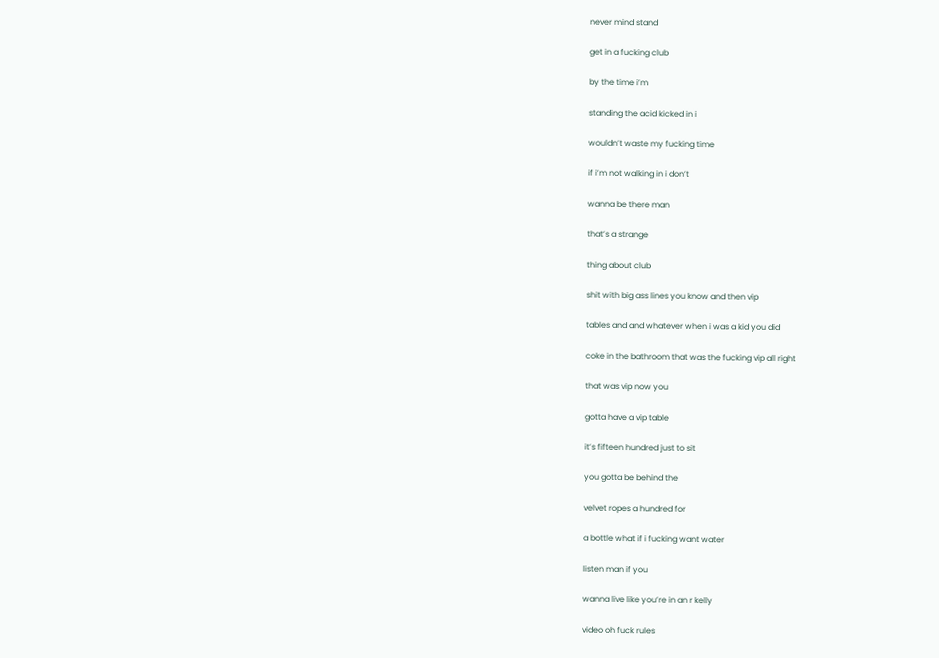never mind stand

get in a fucking club

by the time i’m

standing the acid kicked in i

wouldn’t waste my fucking time

if i’m not walking in i don’t

wanna be there man

that’s a strange

thing about club

shit with big ass lines you know and then vip

tables and and whatever when i was a kid you did

coke in the bathroom that was the fucking vip all right

that was vip now you

gotta have a vip table

it’s fifteen hundred just to sit

you gotta be behind the

velvet ropes a hundred for

a bottle what if i fucking want water

listen man if you

wanna live like you’re in an r kelly

video oh fuck rules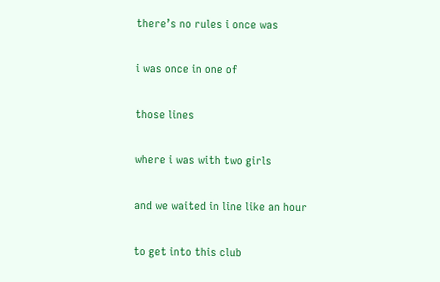there’s no rules i once was

i was once in one of

those lines

where i was with two girls

and we waited in line like an hour

to get into this club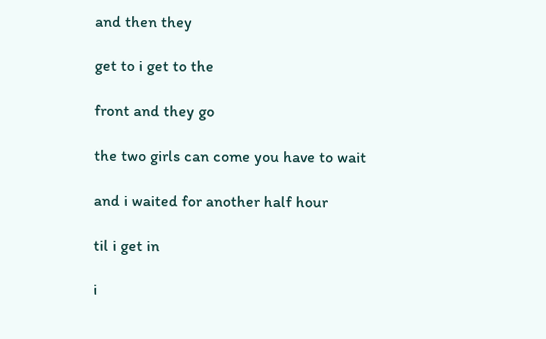and then they

get to i get to the

front and they go

the two girls can come you have to wait

and i waited for another half hour

til i get in

i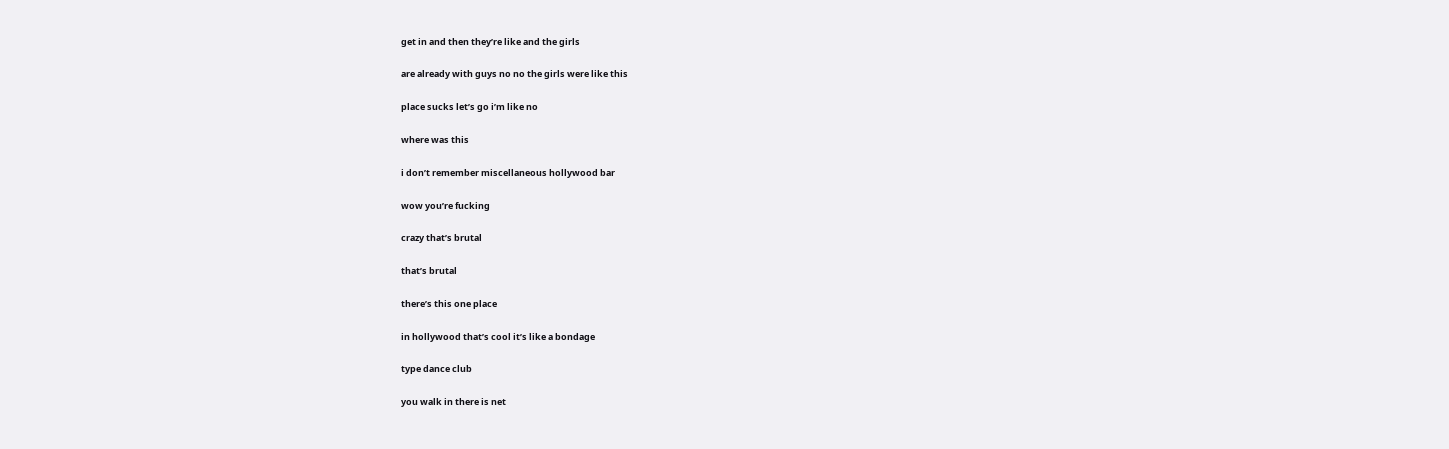get in and then they’re like and the girls

are already with guys no no the girls were like this

place sucks let’s go i’m like no

where was this

i don’t remember miscellaneous hollywood bar

wow you’re fucking

crazy that’s brutal

that’s brutal

there’s this one place

in hollywood that’s cool it’s like a bondage

type dance club

you walk in there is net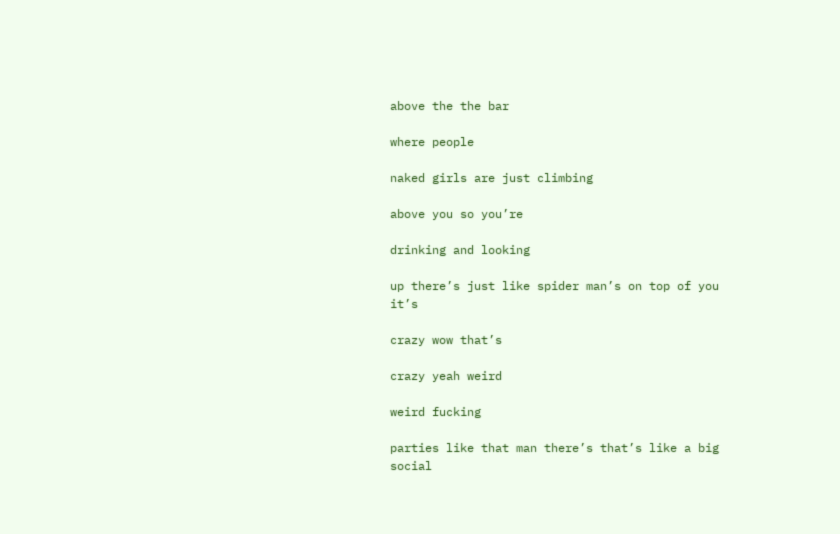above the the bar

where people

naked girls are just climbing

above you so you’re

drinking and looking

up there’s just like spider man’s on top of you it’s

crazy wow that’s

crazy yeah weird

weird fucking

parties like that man there’s that’s like a big social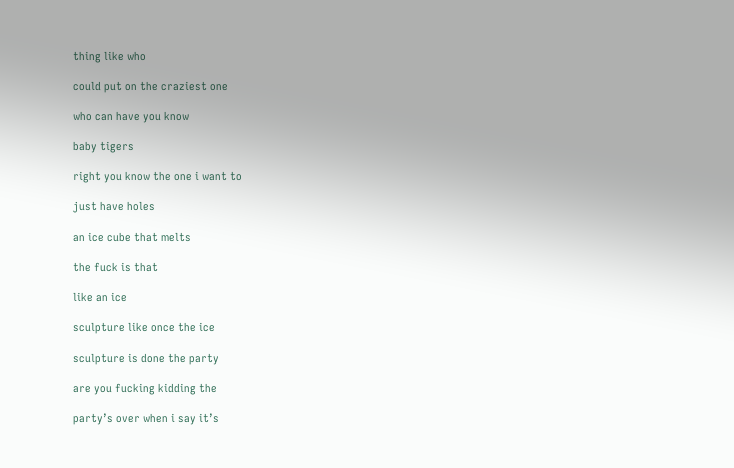thing like who

could put on the craziest one

who can have you know

baby tigers

right you know the one i want to

just have holes

an ice cube that melts

the fuck is that

like an ice

sculpture like once the ice

sculpture is done the party

are you fucking kidding the

party’s over when i say it’s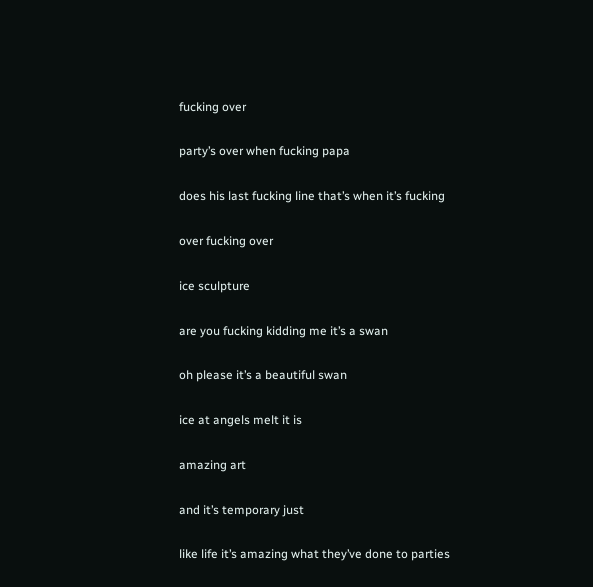fucking over

party’s over when fucking papa

does his last fucking line that’s when it’s fucking

over fucking over

ice sculpture

are you fucking kidding me it’s a swan

oh please it’s a beautiful swan

ice at angels melt it is

amazing art

and it’s temporary just

like life it’s amazing what they’ve done to parties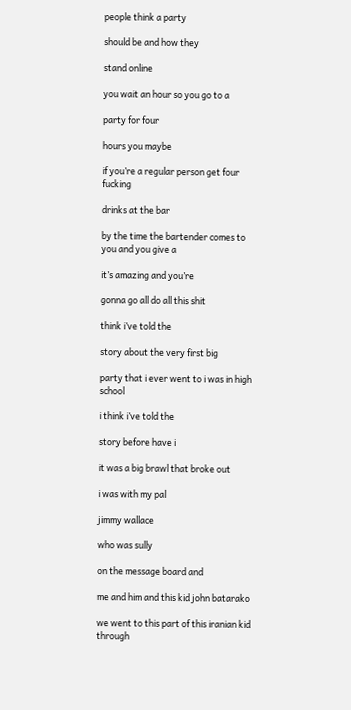people think a party

should be and how they

stand online

you wait an hour so you go to a

party for four

hours you maybe

if you’re a regular person get four fucking

drinks at the bar

by the time the bartender comes to you and you give a

it’s amazing and you’re

gonna go all do all this shit

think i’ve told the

story about the very first big

party that i ever went to i was in high school

i think i’ve told the

story before have i

it was a big brawl that broke out

i was with my pal

jimmy wallace

who was sully

on the message board and

me and him and this kid john batarako

we went to this part of this iranian kid through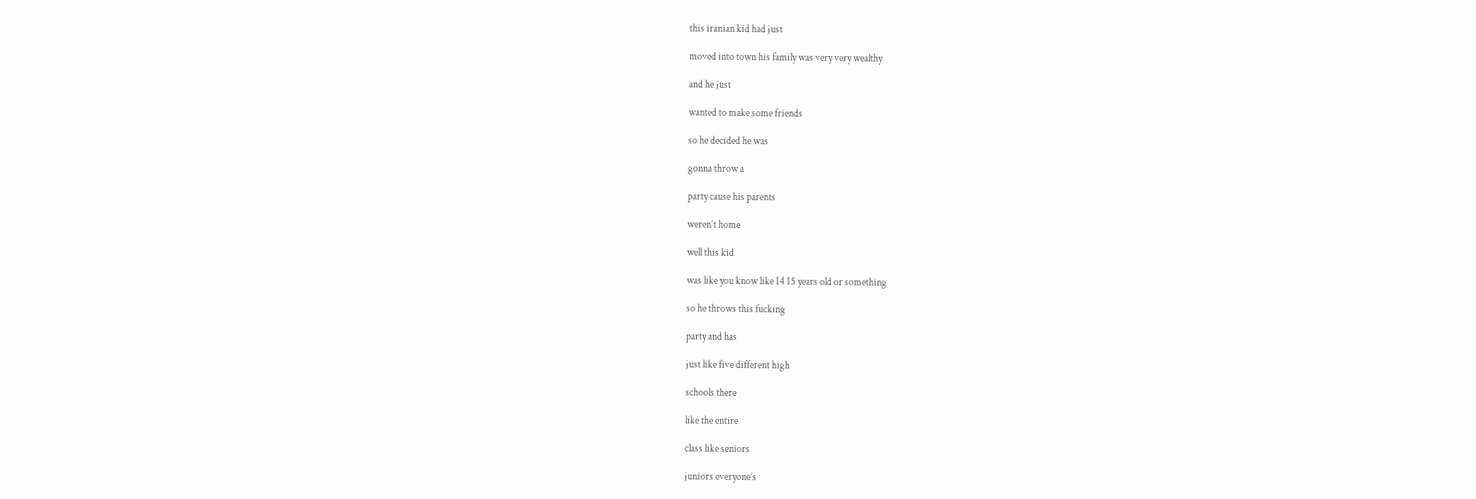this iranian kid had just

moved into town his family was very very wealthy

and he just

wanted to make some friends

so he decided he was

gonna throw a

party cause his parents

weren’t home

well this kid

was like you know like 14 15 years old or something

so he throws this fucking

party and has

just like five different high

schools there

like the entire

class like seniors

juniors everyone’s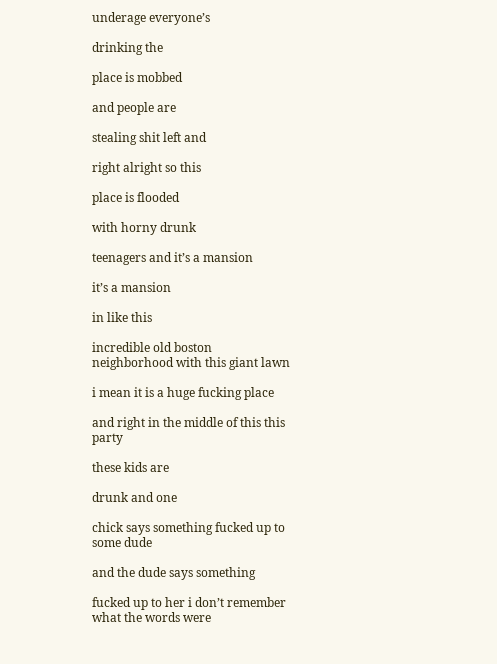underage everyone’s

drinking the

place is mobbed

and people are

stealing shit left and

right alright so this

place is flooded

with horny drunk

teenagers and it’s a mansion

it’s a mansion

in like this

incredible old boston neighborhood with this giant lawn

i mean it is a huge fucking place

and right in the middle of this this party

these kids are

drunk and one

chick says something fucked up to some dude

and the dude says something

fucked up to her i don’t remember what the words were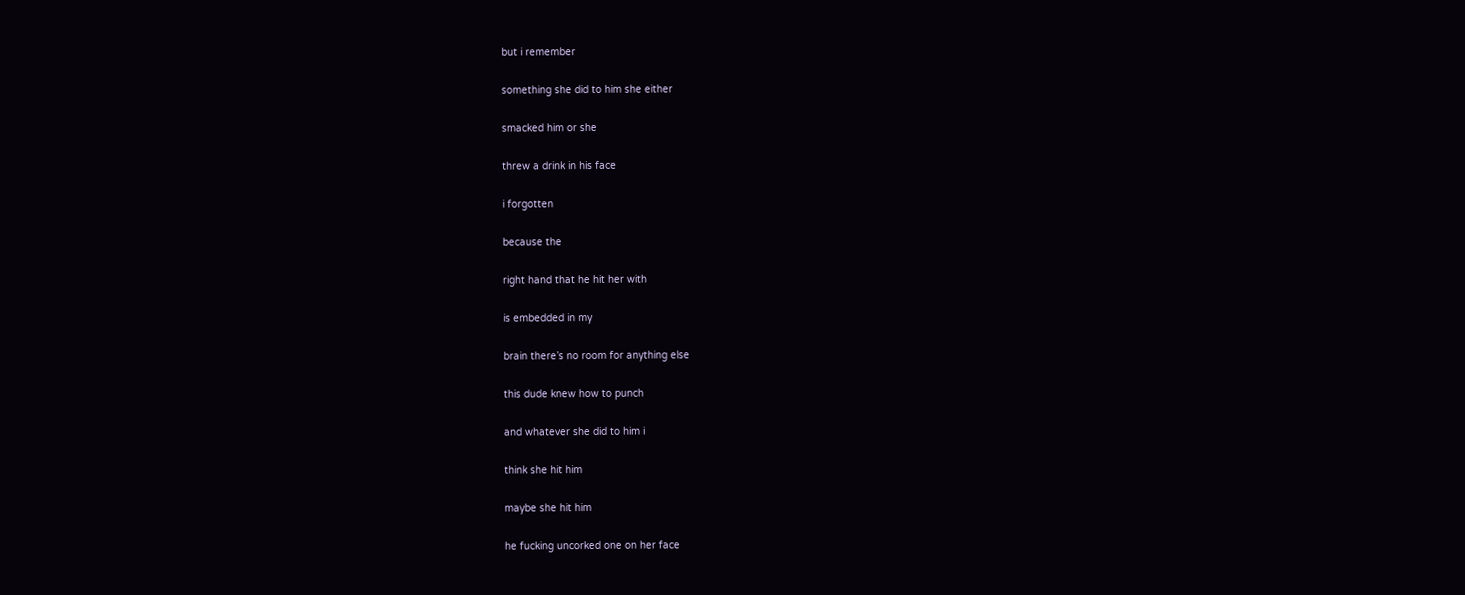but i remember

something she did to him she either

smacked him or she

threw a drink in his face

i forgotten

because the

right hand that he hit her with

is embedded in my

brain there’s no room for anything else

this dude knew how to punch

and whatever she did to him i

think she hit him

maybe she hit him

he fucking uncorked one on her face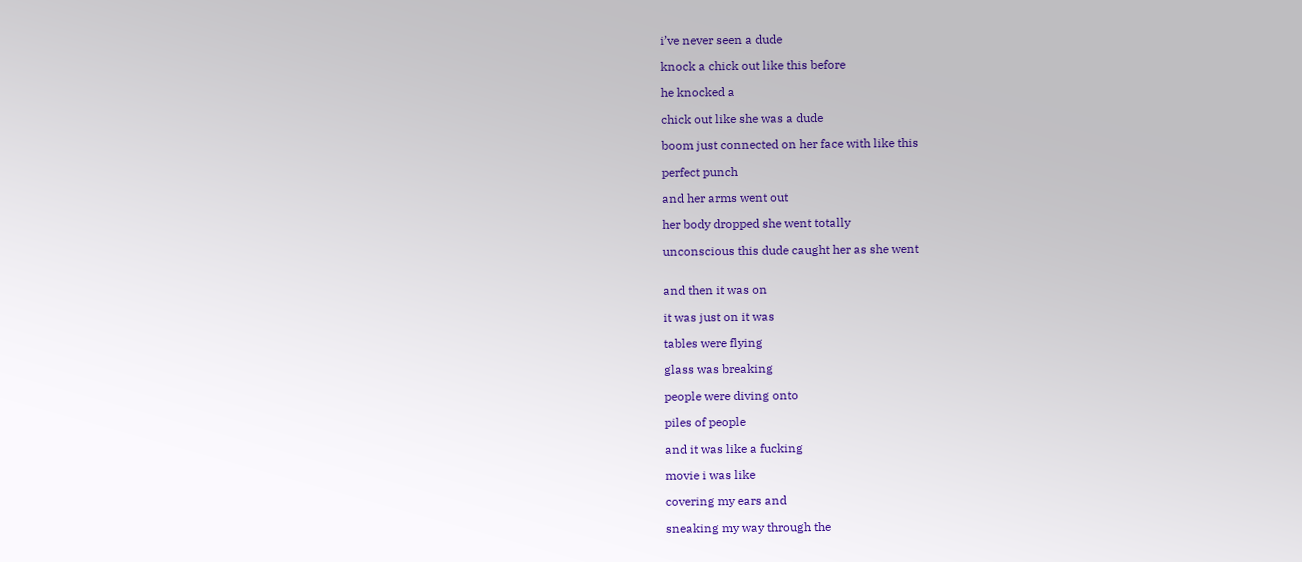i’ve never seen a dude

knock a chick out like this before

he knocked a

chick out like she was a dude

boom just connected on her face with like this

perfect punch

and her arms went out

her body dropped she went totally

unconscious this dude caught her as she went


and then it was on

it was just on it was

tables were flying

glass was breaking

people were diving onto

piles of people

and it was like a fucking

movie i was like

covering my ears and

sneaking my way through the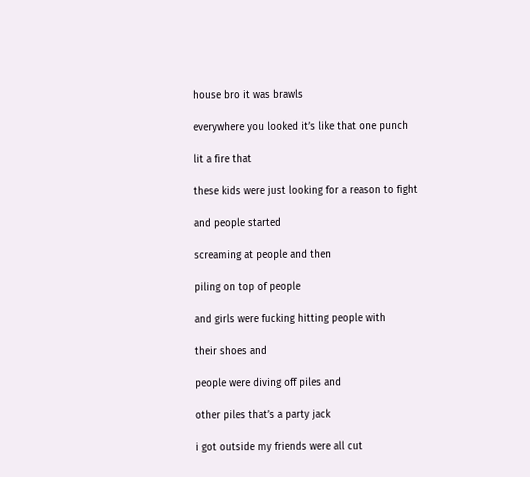house bro it was brawls

everywhere you looked it’s like that one punch

lit a fire that

these kids were just looking for a reason to fight

and people started

screaming at people and then

piling on top of people

and girls were fucking hitting people with

their shoes and

people were diving off piles and

other piles that’s a party jack

i got outside my friends were all cut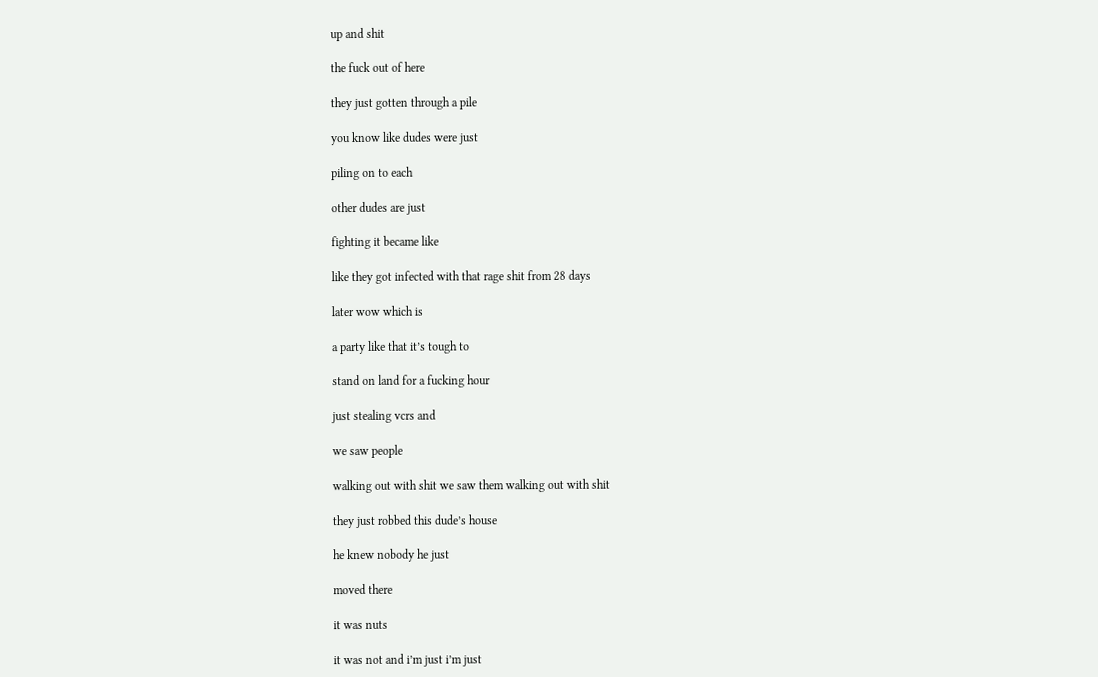up and shit

the fuck out of here

they just gotten through a pile

you know like dudes were just

piling on to each

other dudes are just

fighting it became like

like they got infected with that rage shit from 28 days

later wow which is

a party like that it’s tough to

stand on land for a fucking hour

just stealing vcrs and

we saw people

walking out with shit we saw them walking out with shit

they just robbed this dude’s house

he knew nobody he just

moved there

it was nuts

it was not and i’m just i’m just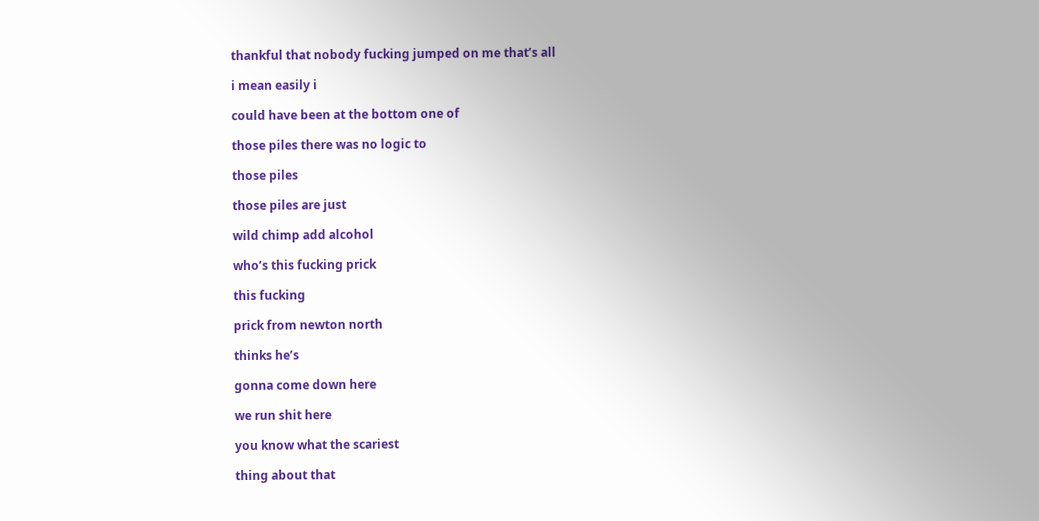thankful that nobody fucking jumped on me that’s all

i mean easily i

could have been at the bottom one of

those piles there was no logic to

those piles

those piles are just

wild chimp add alcohol

who’s this fucking prick

this fucking

prick from newton north

thinks he’s

gonna come down here

we run shit here

you know what the scariest

thing about that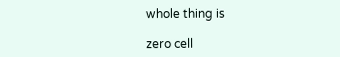whole thing is

zero cell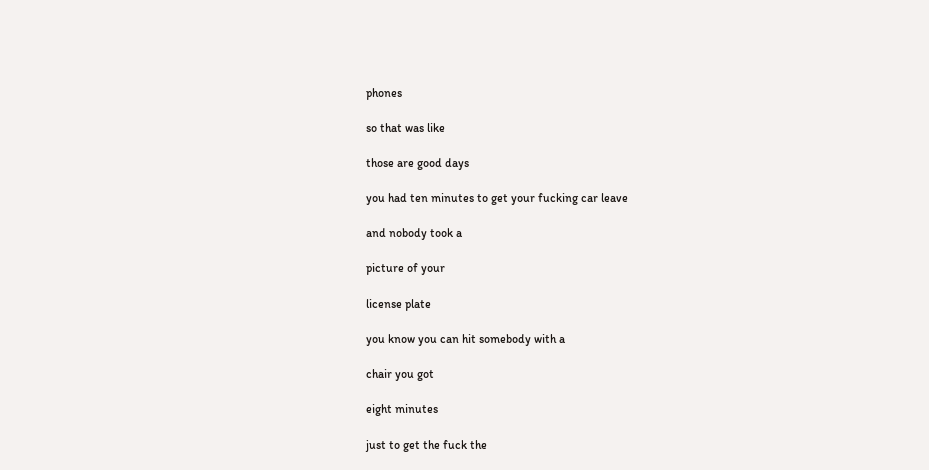phones

so that was like

those are good days

you had ten minutes to get your fucking car leave

and nobody took a

picture of your

license plate

you know you can hit somebody with a

chair you got

eight minutes

just to get the fuck the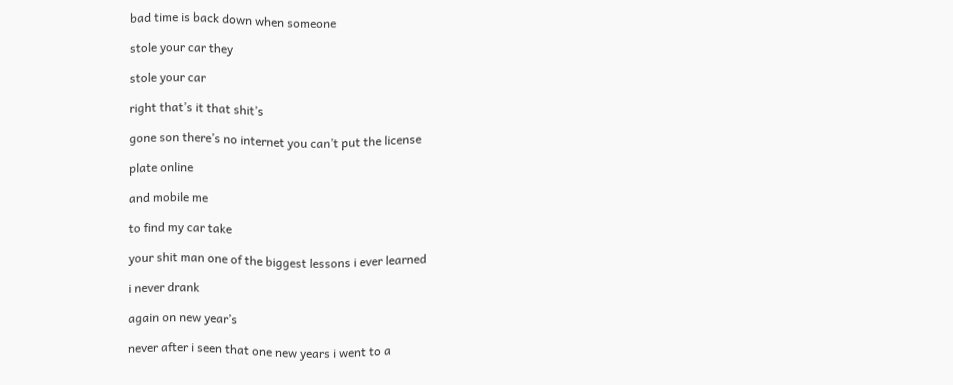bad time is back down when someone

stole your car they

stole your car

right that’s it that shit’s

gone son there’s no internet you can’t put the license

plate online

and mobile me

to find my car take

your shit man one of the biggest lessons i ever learned

i never drank

again on new year’s

never after i seen that one new years i went to a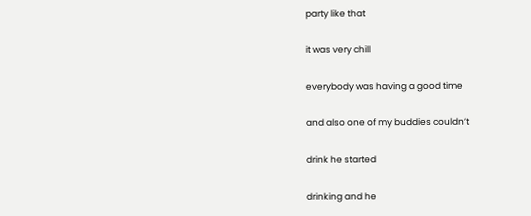party like that

it was very chill

everybody was having a good time

and also one of my buddies couldn’t

drink he started

drinking and he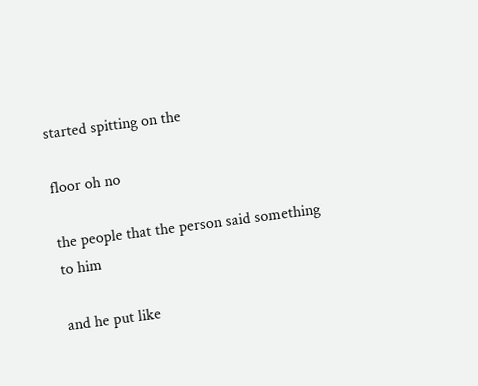started spitting on the

floor oh no

the people that the person said something to him

and he put like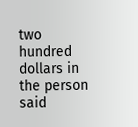two hundred dollars in the person said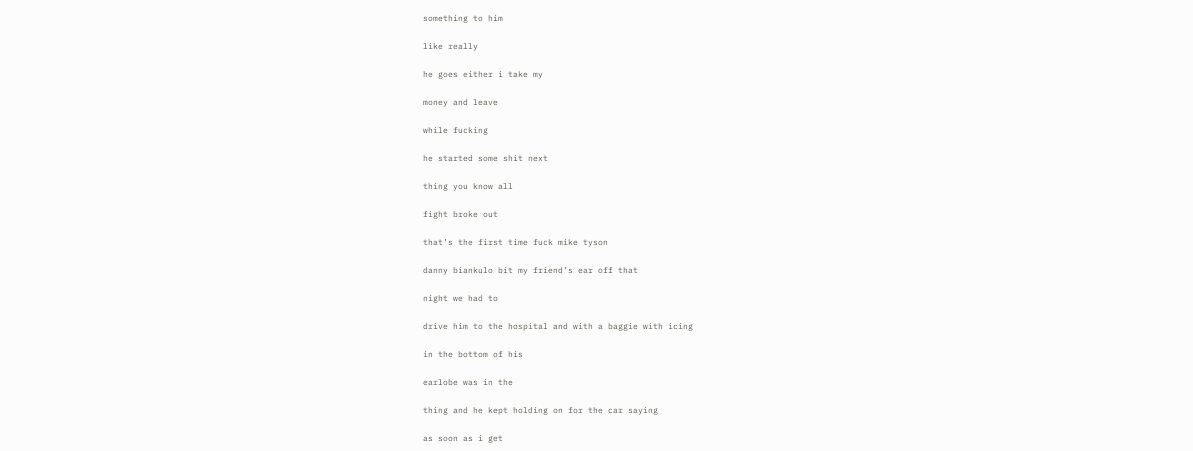something to him

like really

he goes either i take my

money and leave

while fucking

he started some shit next

thing you know all

fight broke out

that’s the first time fuck mike tyson

danny biankulo bit my friend’s ear off that

night we had to

drive him to the hospital and with a baggie with icing

in the bottom of his

earlobe was in the

thing and he kept holding on for the car saying

as soon as i get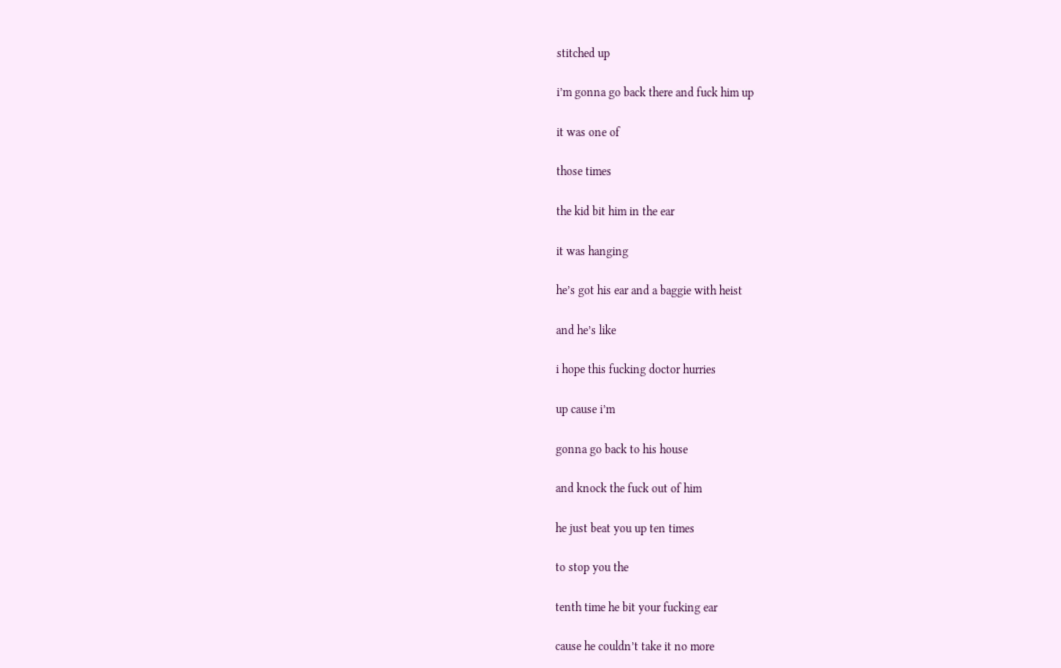stitched up

i’m gonna go back there and fuck him up

it was one of

those times

the kid bit him in the ear

it was hanging

he’s got his ear and a baggie with heist

and he’s like

i hope this fucking doctor hurries

up cause i’m

gonna go back to his house

and knock the fuck out of him

he just beat you up ten times

to stop you the

tenth time he bit your fucking ear

cause he couldn’t take it no more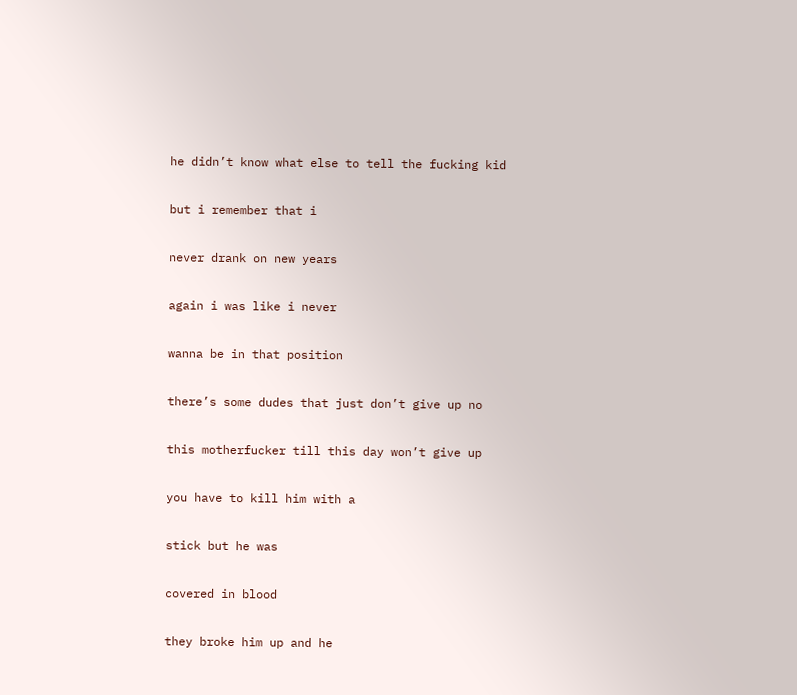he didn’t know what else to tell the fucking kid

but i remember that i

never drank on new years

again i was like i never

wanna be in that position

there’s some dudes that just don’t give up no

this motherfucker till this day won’t give up

you have to kill him with a

stick but he was

covered in blood

they broke him up and he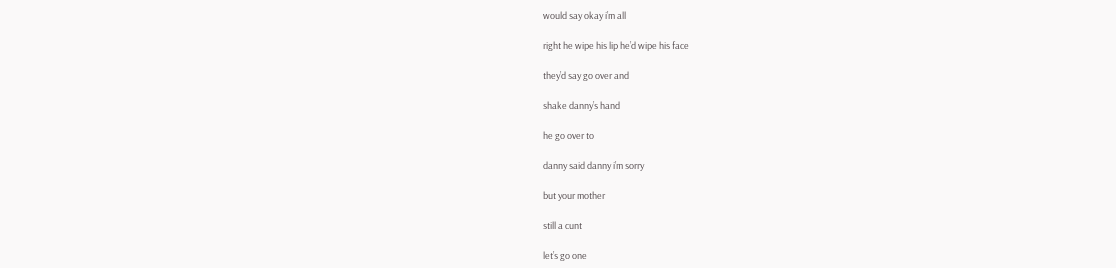would say okay i’m all

right he wipe his lip he’d wipe his face

they’d say go over and

shake danny’s hand

he go over to

danny said danny i’m sorry

but your mother

still a cunt

let’s go one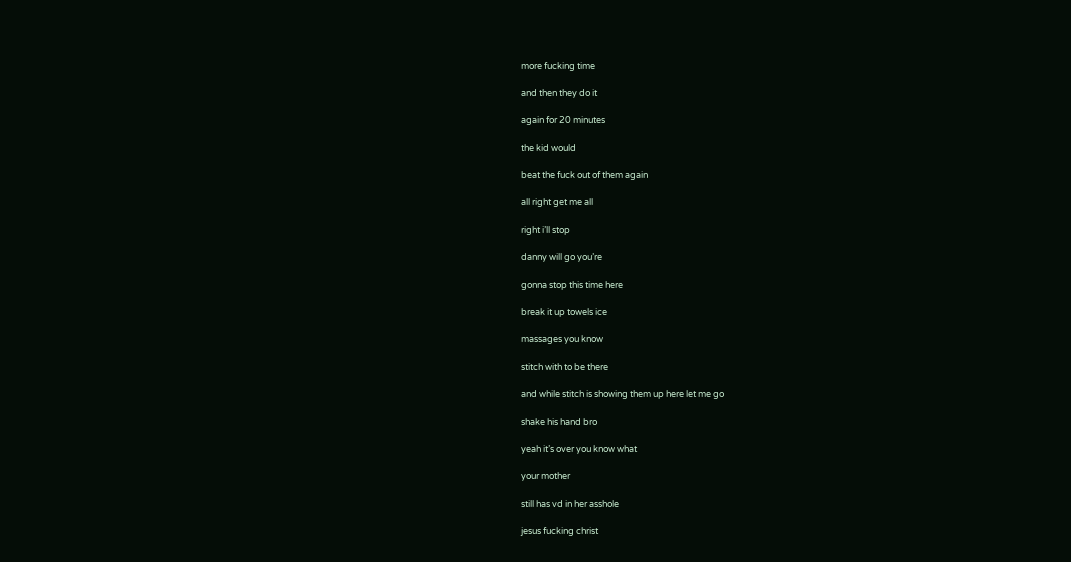more fucking time

and then they do it

again for 20 minutes

the kid would

beat the fuck out of them again

all right get me all

right i’ll stop

danny will go you’re

gonna stop this time here

break it up towels ice

massages you know

stitch with to be there

and while stitch is showing them up here let me go

shake his hand bro

yeah it’s over you know what

your mother

still has vd in her asshole

jesus fucking christ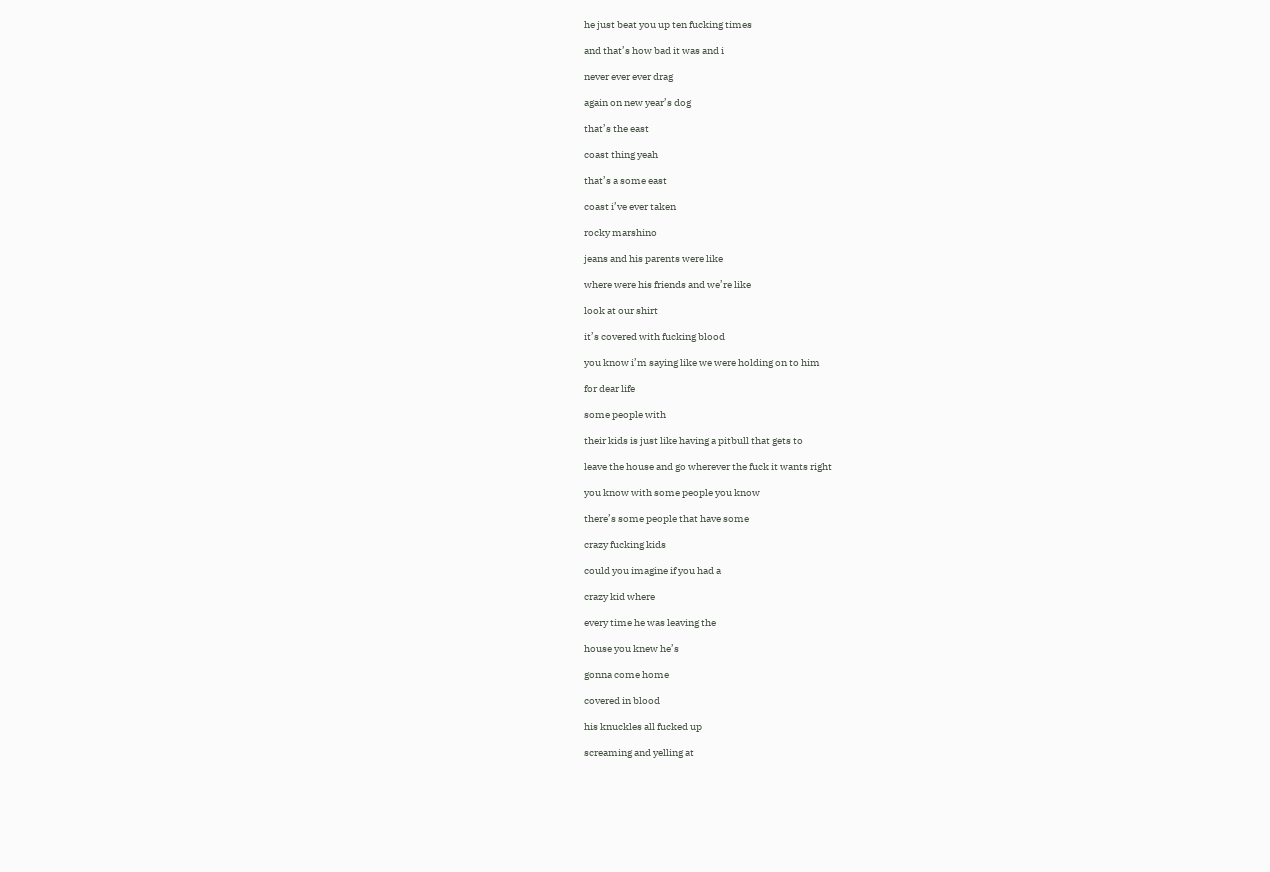he just beat you up ten fucking times

and that’s how bad it was and i

never ever ever drag

again on new year’s dog

that’s the east

coast thing yeah

that’s a some east

coast i’ve ever taken

rocky marshino

jeans and his parents were like

where were his friends and we’re like

look at our shirt

it’s covered with fucking blood

you know i’m saying like we were holding on to him

for dear life

some people with

their kids is just like having a pitbull that gets to

leave the house and go wherever the fuck it wants right

you know with some people you know

there’s some people that have some

crazy fucking kids

could you imagine if you had a

crazy kid where

every time he was leaving the

house you knew he’s

gonna come home

covered in blood

his knuckles all fucked up

screaming and yelling at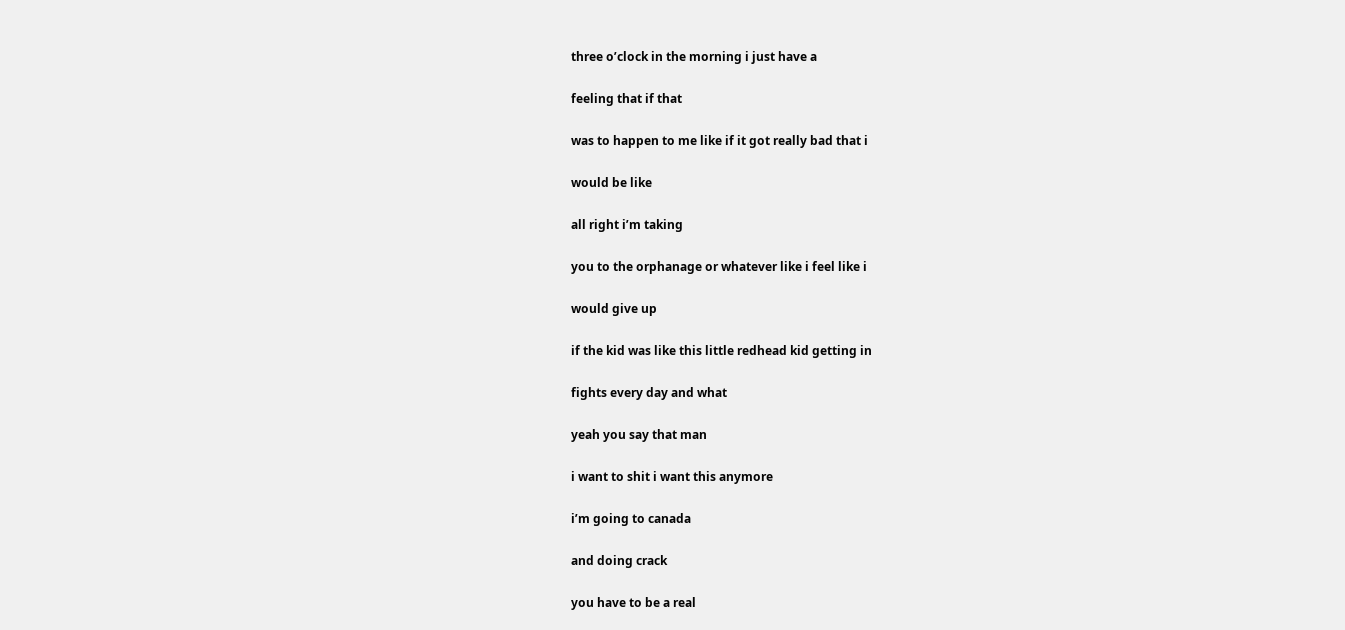three o’clock in the morning i just have a

feeling that if that

was to happen to me like if it got really bad that i

would be like

all right i’m taking

you to the orphanage or whatever like i feel like i

would give up

if the kid was like this little redhead kid getting in

fights every day and what

yeah you say that man

i want to shit i want this anymore

i’m going to canada

and doing crack

you have to be a real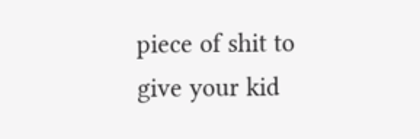piece of shit to give your kid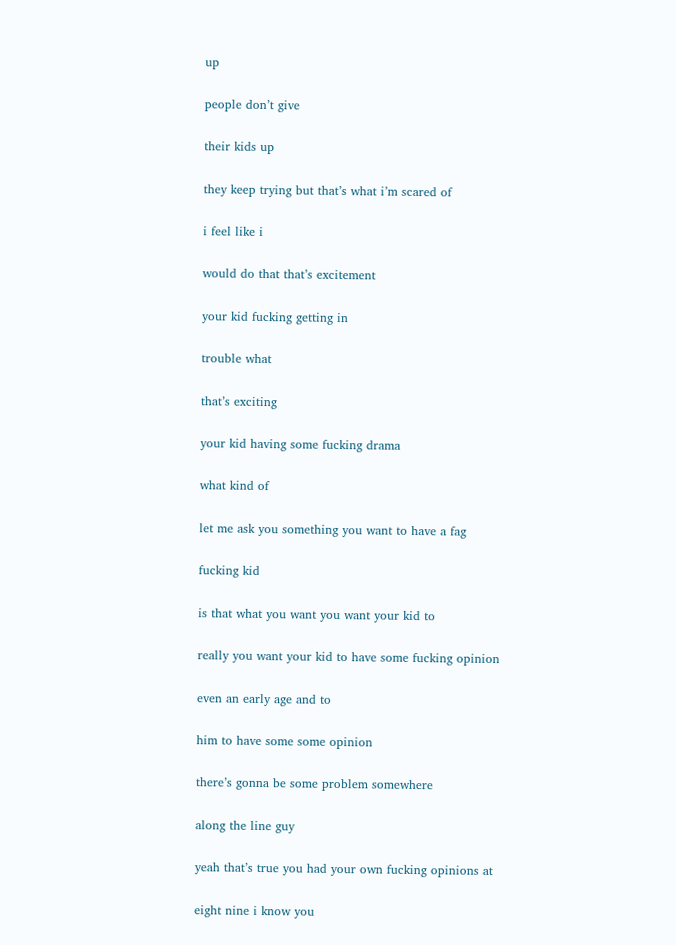up

people don’t give

their kids up

they keep trying but that’s what i’m scared of

i feel like i

would do that that’s excitement

your kid fucking getting in

trouble what

that’s exciting

your kid having some fucking drama

what kind of

let me ask you something you want to have a fag

fucking kid

is that what you want you want your kid to

really you want your kid to have some fucking opinion

even an early age and to

him to have some some opinion

there’s gonna be some problem somewhere

along the line guy

yeah that’s true you had your own fucking opinions at

eight nine i know you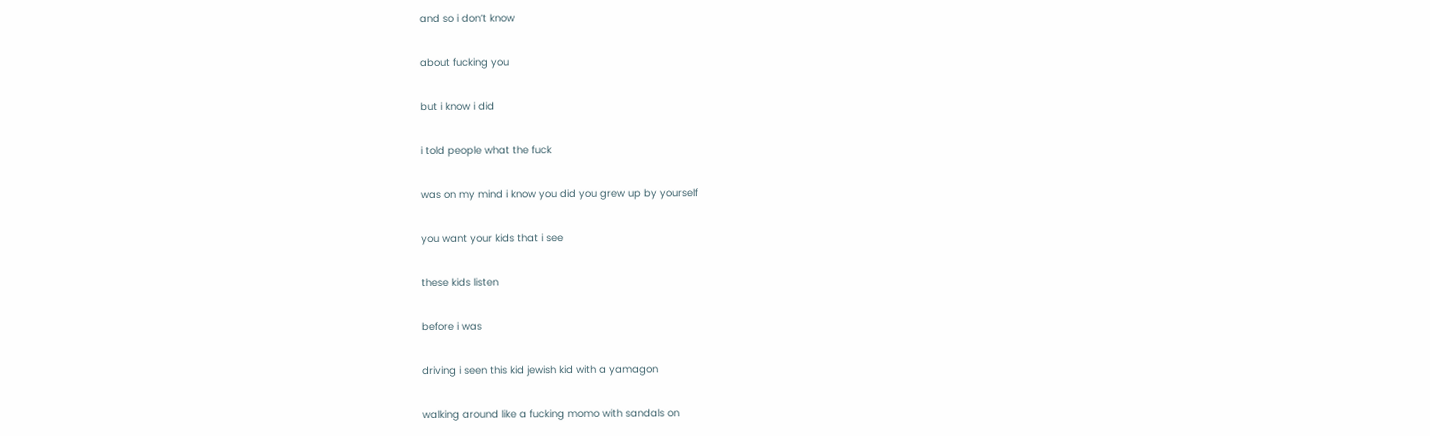and so i don’t know

about fucking you

but i know i did

i told people what the fuck

was on my mind i know you did you grew up by yourself

you want your kids that i see

these kids listen

before i was

driving i seen this kid jewish kid with a yamagon

walking around like a fucking momo with sandals on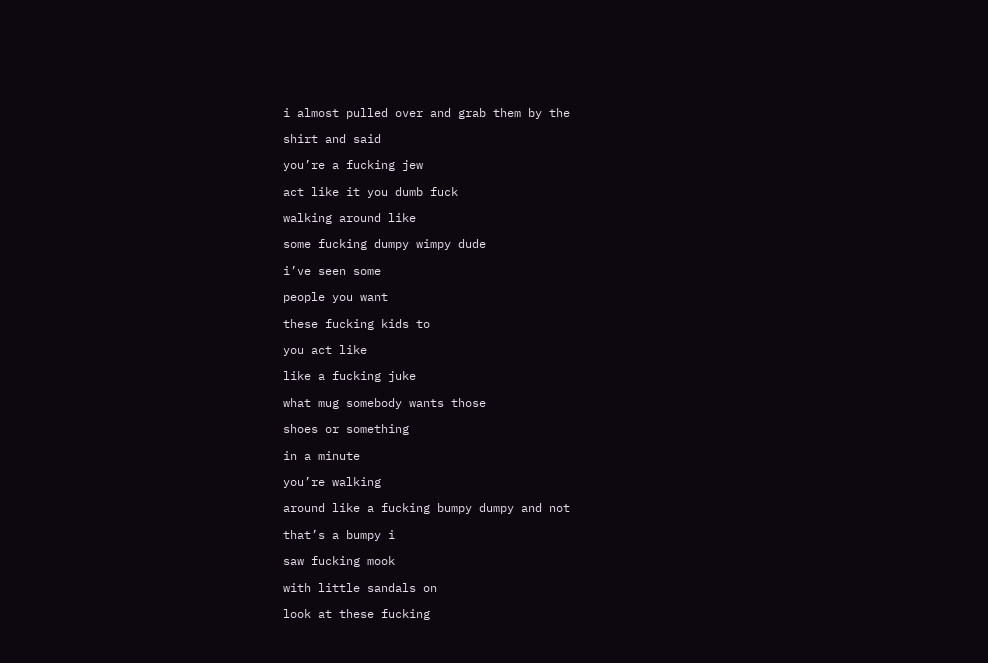i almost pulled over and grab them by the

shirt and said

you’re a fucking jew

act like it you dumb fuck

walking around like

some fucking dumpy wimpy dude

i’ve seen some

people you want

these fucking kids to

you act like

like a fucking juke

what mug somebody wants those

shoes or something

in a minute

you’re walking

around like a fucking bumpy dumpy and not

that’s a bumpy i

saw fucking mook

with little sandals on

look at these fucking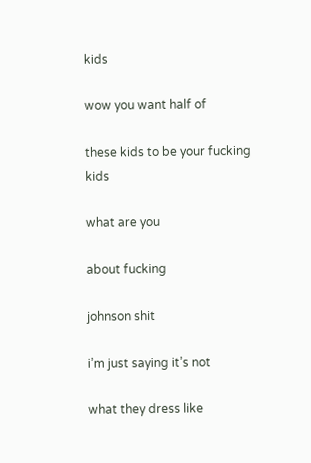kids

wow you want half of

these kids to be your fucking kids

what are you

about fucking

johnson shit

i’m just saying it’s not

what they dress like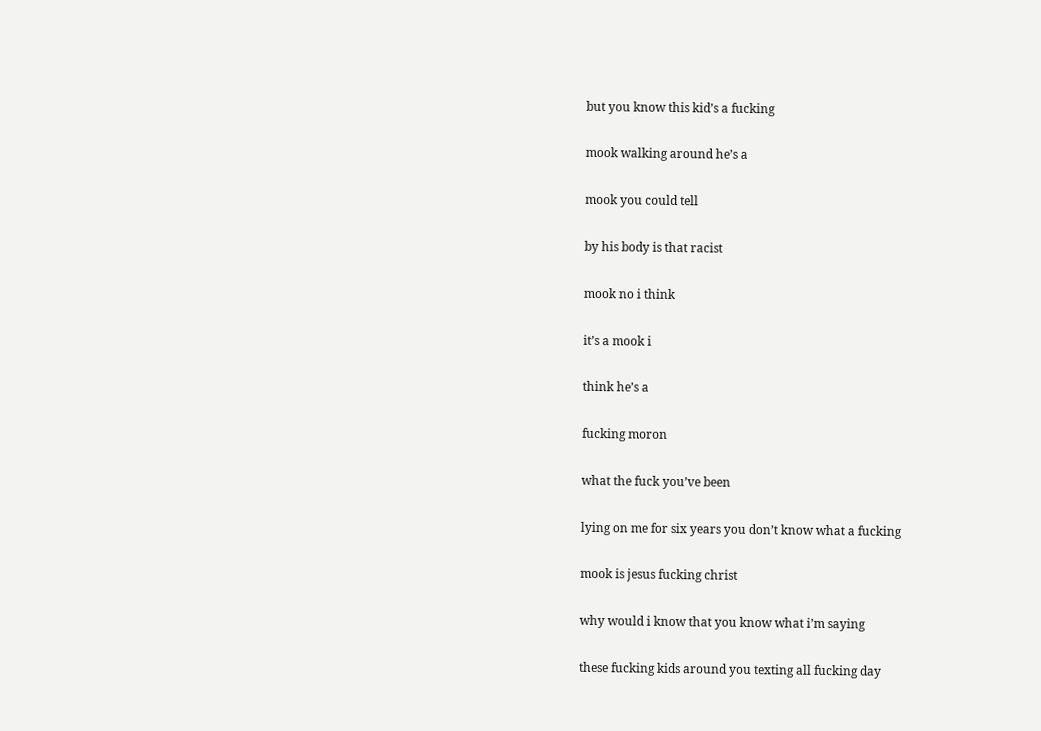but you know this kid’s a fucking

mook walking around he’s a

mook you could tell

by his body is that racist

mook no i think

it’s a mook i

think he’s a

fucking moron

what the fuck you’ve been

lying on me for six years you don’t know what a fucking

mook is jesus fucking christ

why would i know that you know what i’m saying

these fucking kids around you texting all fucking day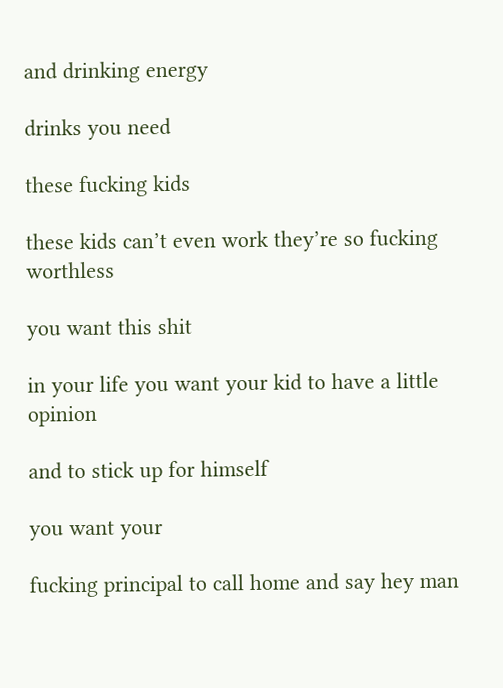and drinking energy

drinks you need

these fucking kids

these kids can’t even work they’re so fucking worthless

you want this shit

in your life you want your kid to have a little opinion

and to stick up for himself

you want your

fucking principal to call home and say hey man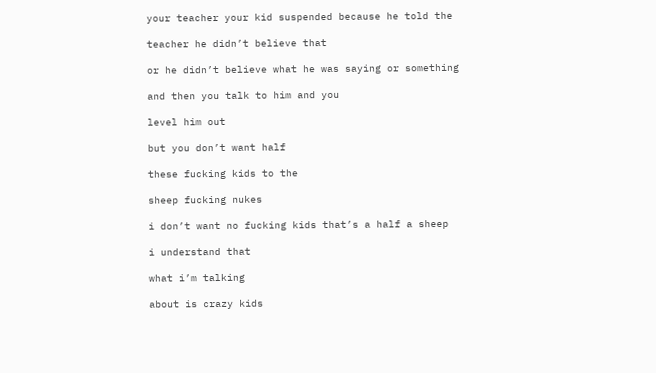your teacher your kid suspended because he told the

teacher he didn’t believe that

or he didn’t believe what he was saying or something

and then you talk to him and you

level him out

but you don’t want half

these fucking kids to the

sheep fucking nukes

i don’t want no fucking kids that’s a half a sheep

i understand that

what i’m talking

about is crazy kids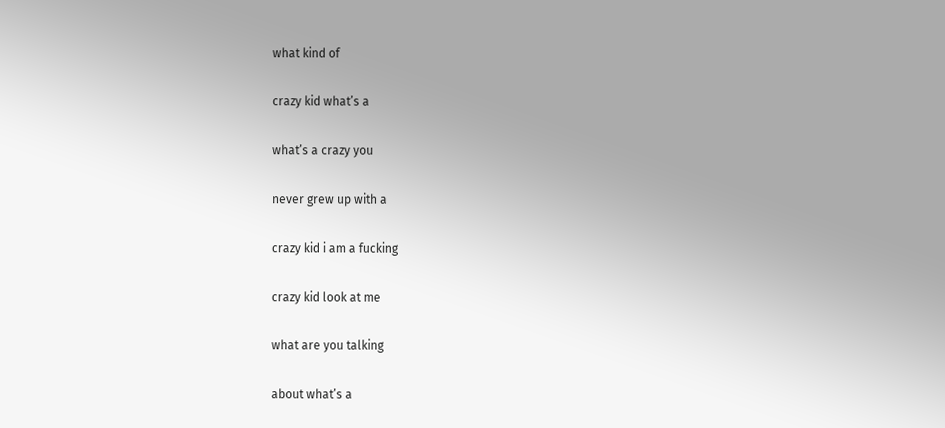what kind of

crazy kid what’s a

what’s a crazy you

never grew up with a

crazy kid i am a fucking

crazy kid look at me

what are you talking

about what’s a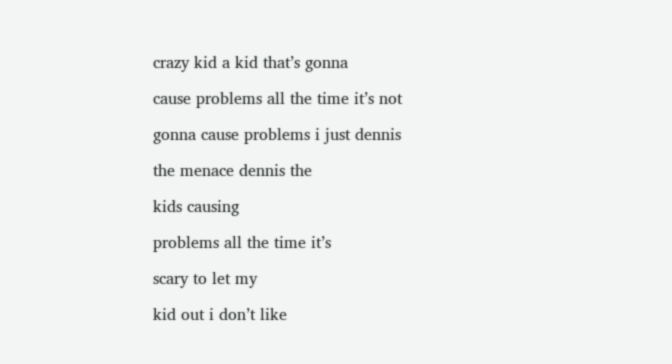crazy kid a kid that’s gonna

cause problems all the time it’s not

gonna cause problems i just dennis

the menace dennis the

kids causing

problems all the time it’s

scary to let my

kid out i don’t like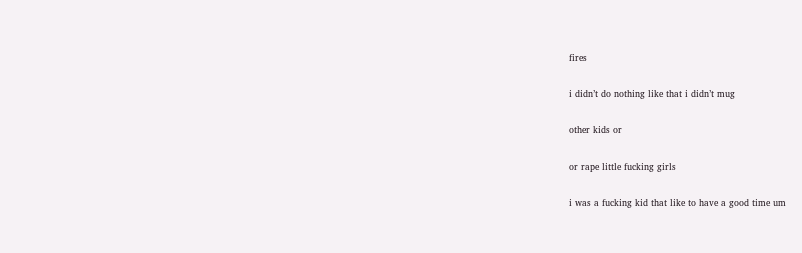fires

i didn’t do nothing like that i didn’t mug

other kids or

or rape little fucking girls

i was a fucking kid that like to have a good time um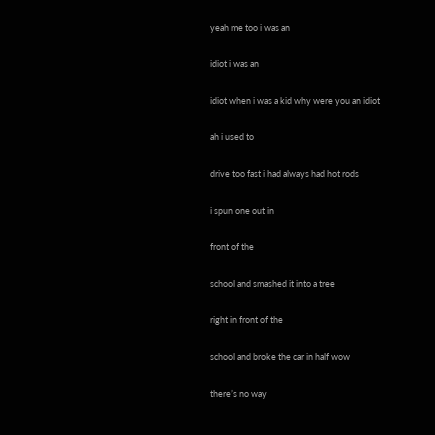yeah me too i was an

idiot i was an

idiot when i was a kid why were you an idiot

ah i used to

drive too fast i had always had hot rods

i spun one out in

front of the

school and smashed it into a tree

right in front of the

school and broke the car in half wow

there’s no way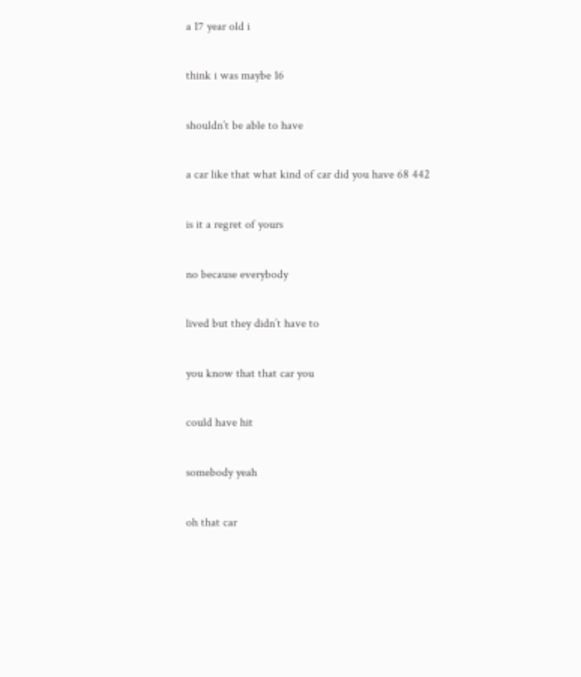a 17 year old i

think i was maybe 16

shouldn’t be able to have

a car like that what kind of car did you have 68 442

is it a regret of yours

no because everybody

lived but they didn’t have to

you know that that car you

could have hit

somebody yeah

oh that car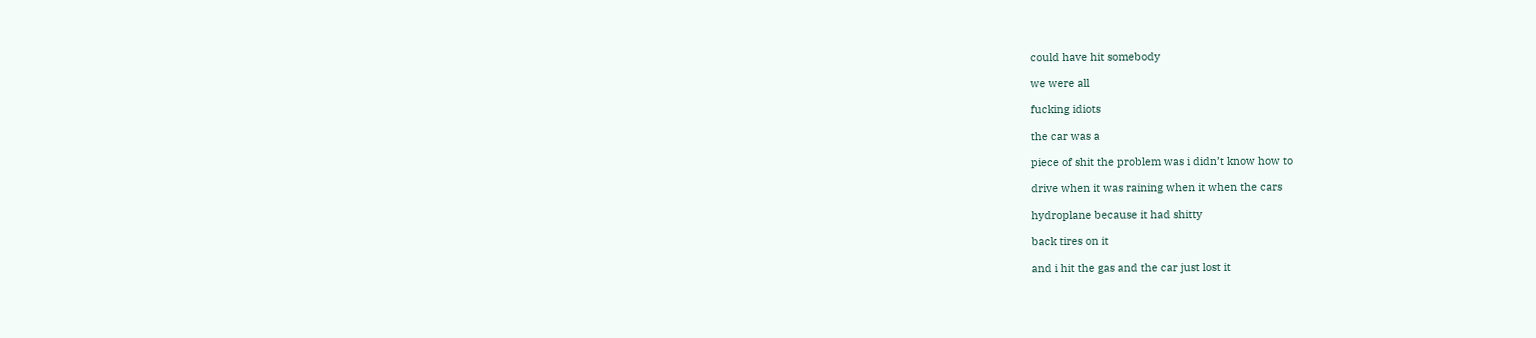could have hit somebody

we were all

fucking idiots

the car was a

piece of shit the problem was i didn’t know how to

drive when it was raining when it when the cars

hydroplane because it had shitty

back tires on it

and i hit the gas and the car just lost it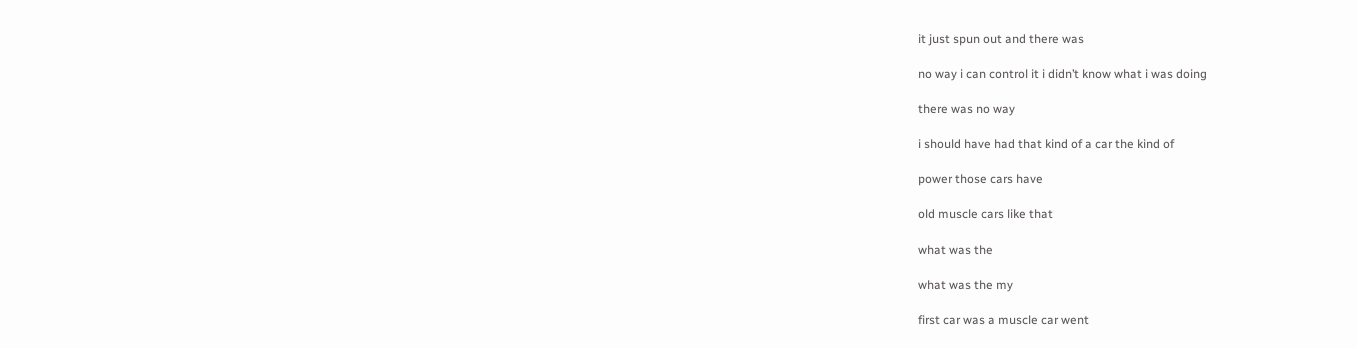it just spun out and there was

no way i can control it i didn’t know what i was doing

there was no way

i should have had that kind of a car the kind of

power those cars have

old muscle cars like that

what was the

what was the my

first car was a muscle car went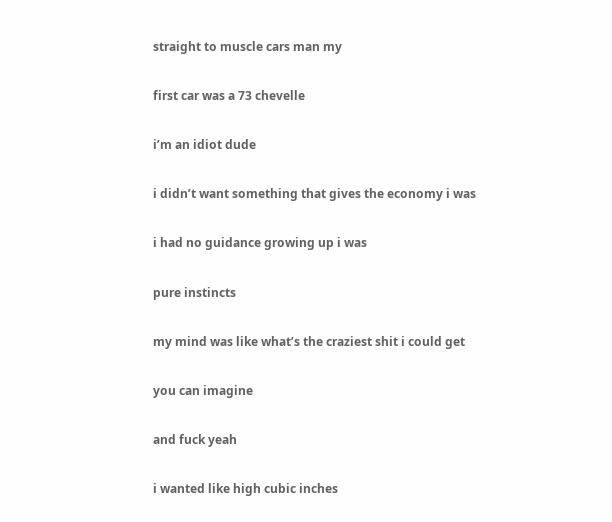straight to muscle cars man my

first car was a 73 chevelle

i’m an idiot dude

i didn’t want something that gives the economy i was

i had no guidance growing up i was

pure instincts

my mind was like what’s the craziest shit i could get

you can imagine

and fuck yeah

i wanted like high cubic inches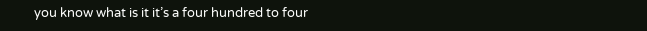you know what is it it’s a four hundred to four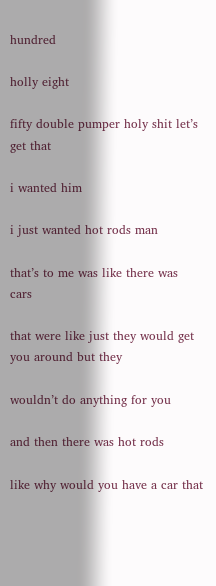hundred

holly eight

fifty double pumper holy shit let’s get that

i wanted him

i just wanted hot rods man

that’s to me was like there was cars

that were like just they would get you around but they

wouldn’t do anything for you

and then there was hot rods

like why would you have a car that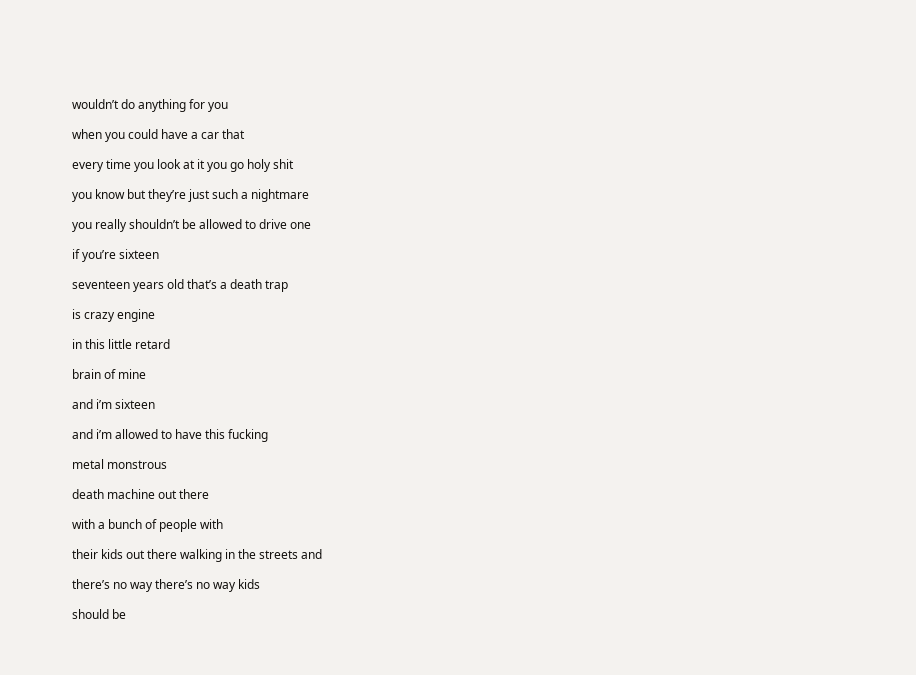wouldn’t do anything for you

when you could have a car that

every time you look at it you go holy shit

you know but they’re just such a nightmare

you really shouldn’t be allowed to drive one

if you’re sixteen

seventeen years old that’s a death trap

is crazy engine

in this little retard

brain of mine

and i’m sixteen

and i’m allowed to have this fucking

metal monstrous

death machine out there

with a bunch of people with

their kids out there walking in the streets and

there’s no way there’s no way kids

should be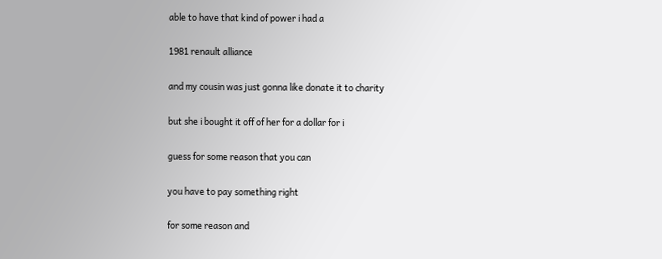able to have that kind of power i had a

1981 renault alliance

and my cousin was just gonna like donate it to charity

but she i bought it off of her for a dollar for i

guess for some reason that you can

you have to pay something right

for some reason and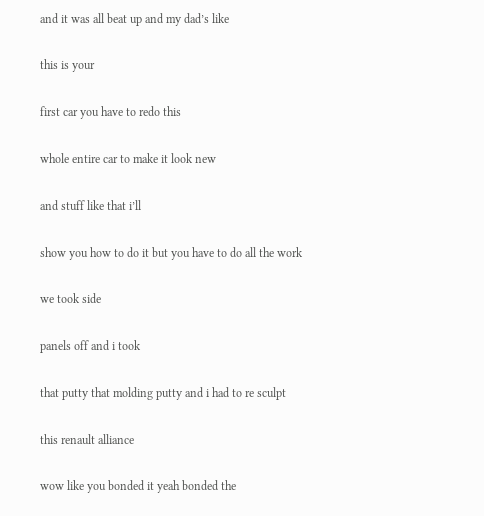and it was all beat up and my dad’s like

this is your

first car you have to redo this

whole entire car to make it look new

and stuff like that i’ll

show you how to do it but you have to do all the work

we took side

panels off and i took

that putty that molding putty and i had to re sculpt

this renault alliance

wow like you bonded it yeah bonded the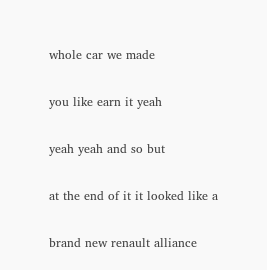whole car we made

you like earn it yeah

yeah yeah and so but

at the end of it it looked like a

brand new renault alliance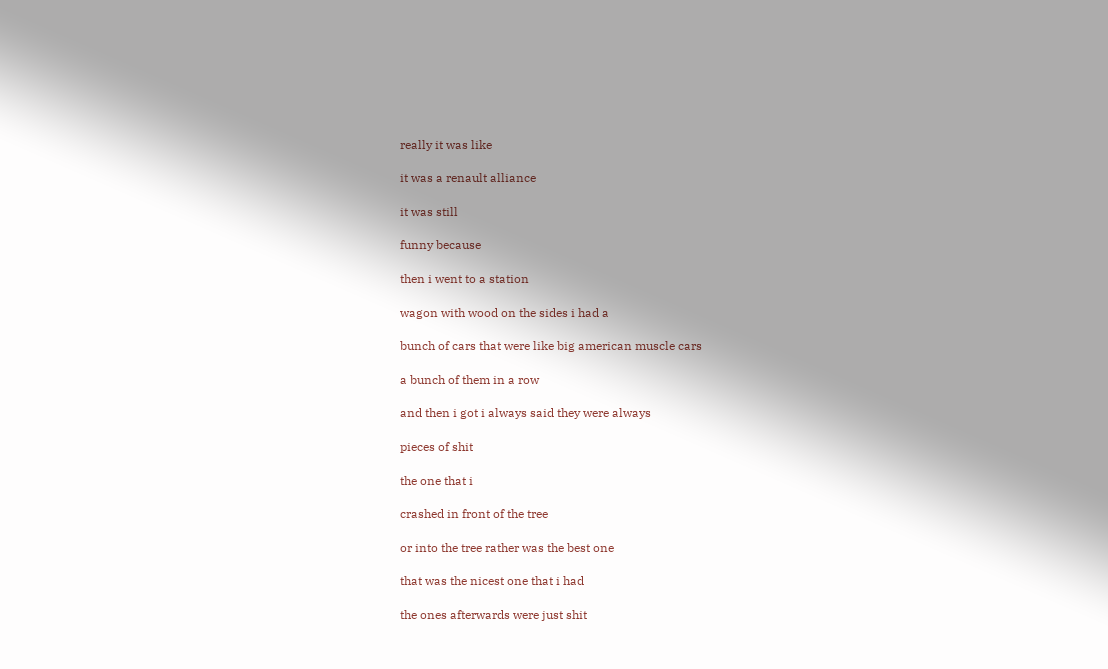really it was like

it was a renault alliance

it was still

funny because

then i went to a station

wagon with wood on the sides i had a

bunch of cars that were like big american muscle cars

a bunch of them in a row

and then i got i always said they were always

pieces of shit

the one that i

crashed in front of the tree

or into the tree rather was the best one

that was the nicest one that i had

the ones afterwards were just shit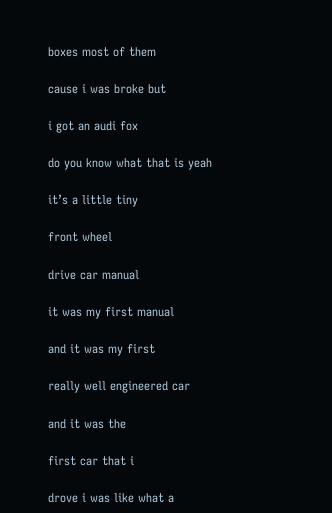boxes most of them

cause i was broke but

i got an audi fox

do you know what that is yeah

it’s a little tiny

front wheel

drive car manual

it was my first manual

and it was my first

really well engineered car

and it was the

first car that i

drove i was like what a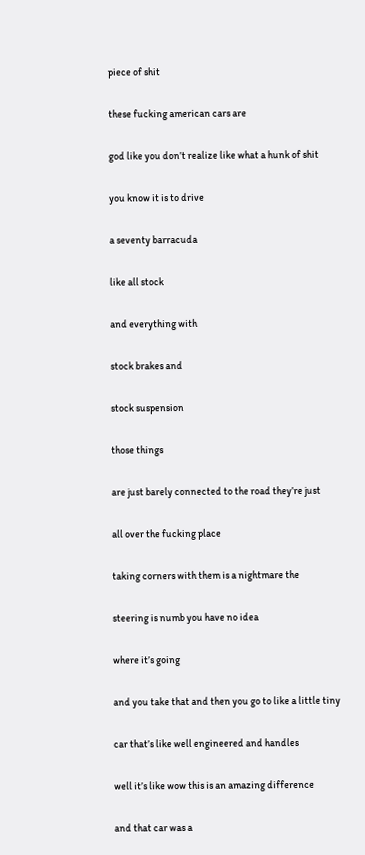piece of shit

these fucking american cars are

god like you don’t realize like what a hunk of shit

you know it is to drive

a seventy barracuda

like all stock

and everything with

stock brakes and

stock suspension

those things

are just barely connected to the road they’re just

all over the fucking place

taking corners with them is a nightmare the

steering is numb you have no idea

where it’s going

and you take that and then you go to like a little tiny

car that’s like well engineered and handles

well it’s like wow this is an amazing difference

and that car was a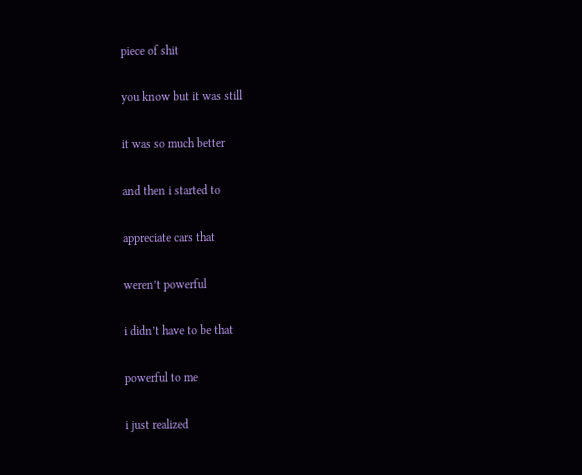piece of shit

you know but it was still

it was so much better

and then i started to

appreciate cars that

weren’t powerful

i didn’t have to be that

powerful to me

i just realized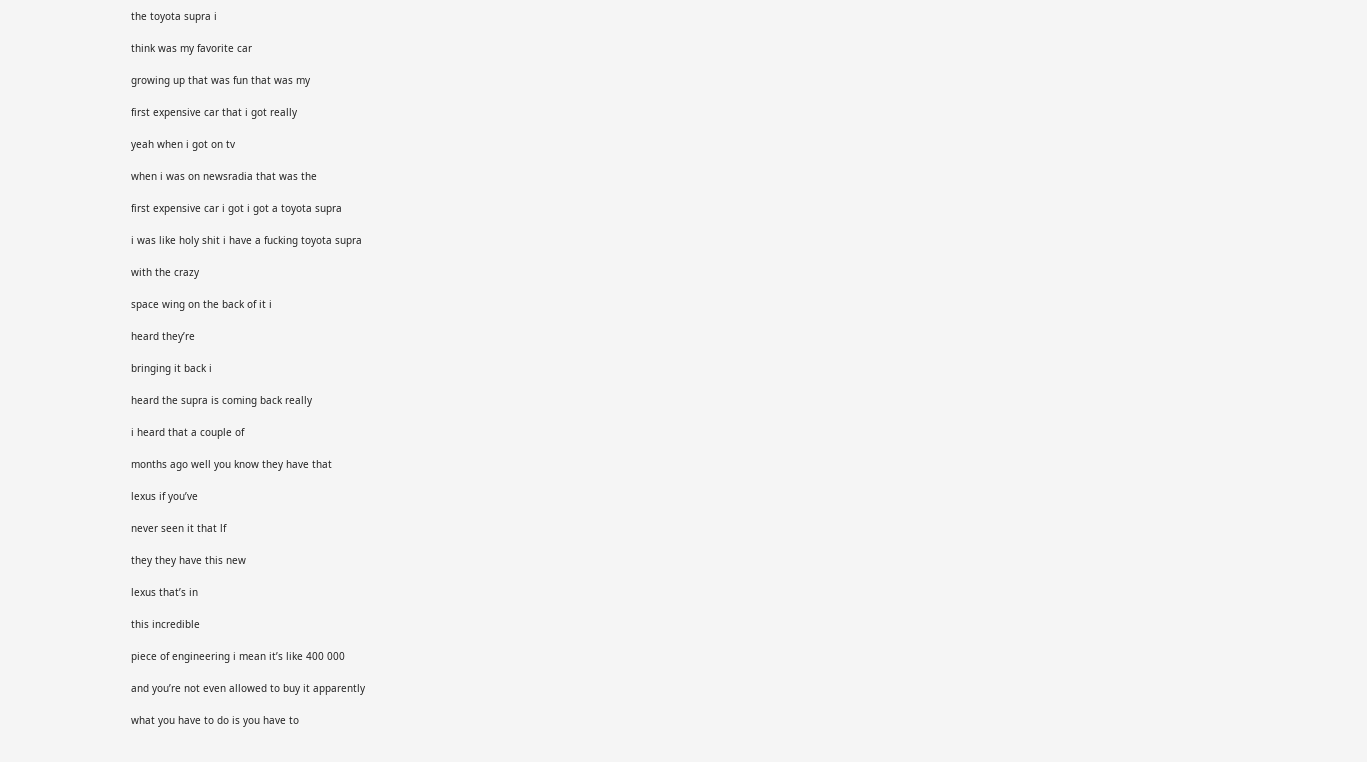the toyota supra i

think was my favorite car

growing up that was fun that was my

first expensive car that i got really

yeah when i got on tv

when i was on newsradia that was the

first expensive car i got i got a toyota supra

i was like holy shit i have a fucking toyota supra

with the crazy

space wing on the back of it i

heard they’re

bringing it back i

heard the supra is coming back really

i heard that a couple of

months ago well you know they have that

lexus if you’ve

never seen it that lf

they they have this new

lexus that’s in

this incredible

piece of engineering i mean it’s like 400 000

and you’re not even allowed to buy it apparently

what you have to do is you have to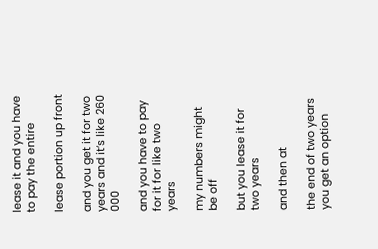lease it and you have to pay the entire

lease portion up front

and you get it for two years and it’s like 260 000

and you have to pay for it for like two years

my numbers might be off

but you lease it for two years

and then at

the end of two years you get an option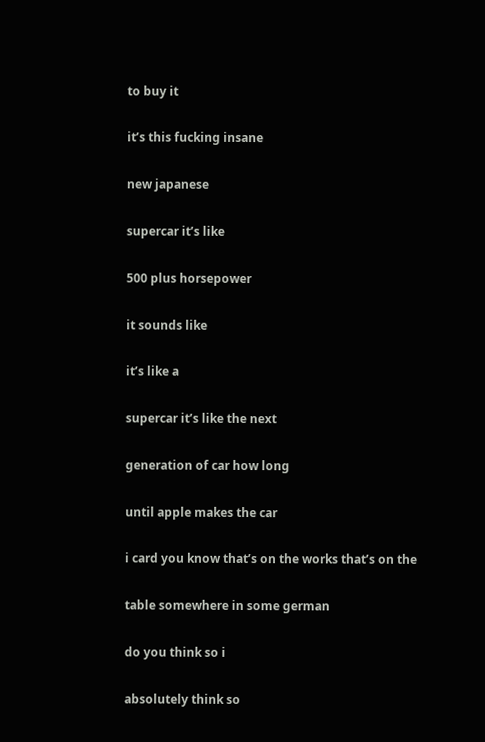to buy it

it’s this fucking insane

new japanese

supercar it’s like

500 plus horsepower

it sounds like

it’s like a

supercar it’s like the next

generation of car how long

until apple makes the car

i card you know that’s on the works that’s on the

table somewhere in some german

do you think so i

absolutely think so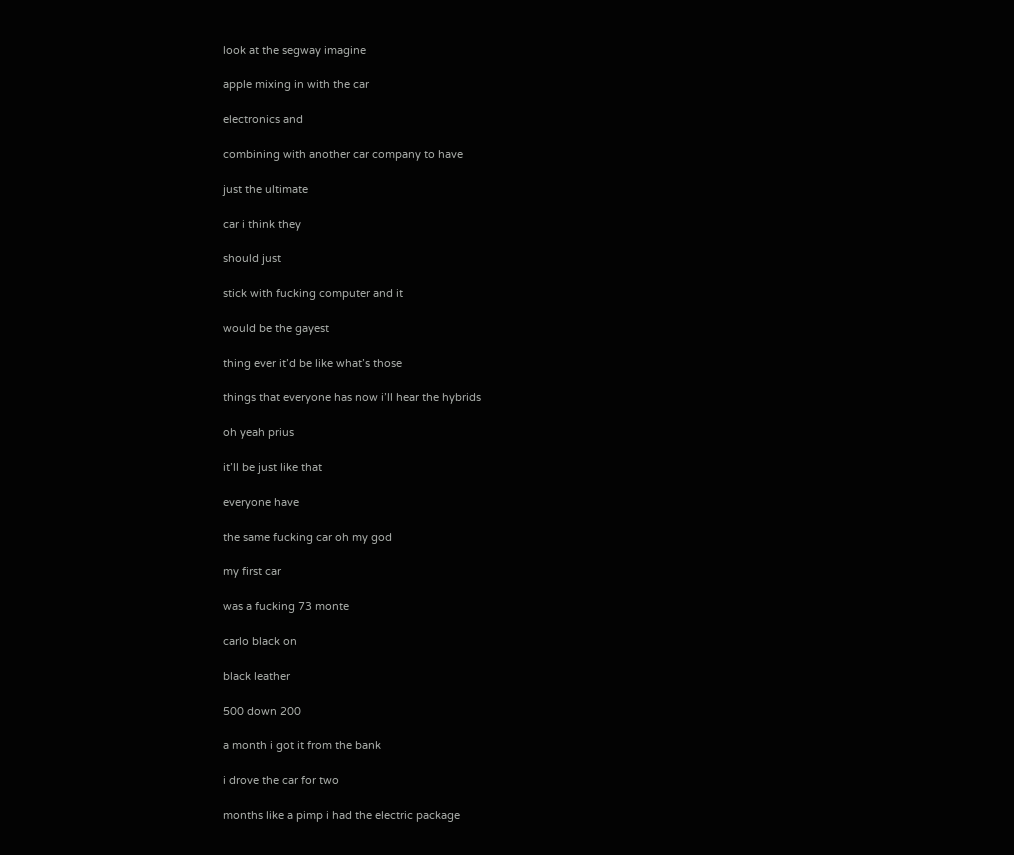look at the segway imagine

apple mixing in with the car

electronics and

combining with another car company to have

just the ultimate

car i think they

should just

stick with fucking computer and it

would be the gayest

thing ever it’d be like what’s those

things that everyone has now i’ll hear the hybrids

oh yeah prius

it’ll be just like that

everyone have

the same fucking car oh my god

my first car

was a fucking 73 monte

carlo black on

black leather

500 down 200

a month i got it from the bank

i drove the car for two

months like a pimp i had the electric package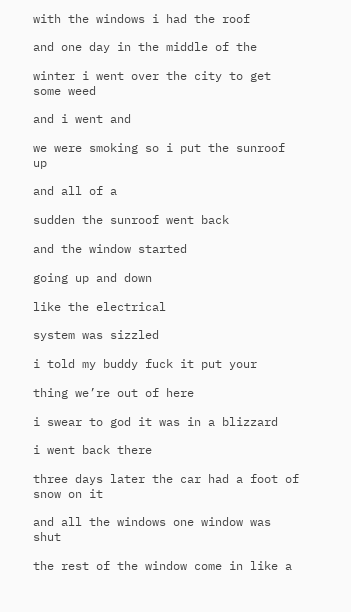with the windows i had the roof

and one day in the middle of the

winter i went over the city to get some weed

and i went and

we were smoking so i put the sunroof up

and all of a

sudden the sunroof went back

and the window started

going up and down

like the electrical

system was sizzled

i told my buddy fuck it put your

thing we’re out of here

i swear to god it was in a blizzard

i went back there

three days later the car had a foot of snow on it

and all the windows one window was shut

the rest of the window come in like a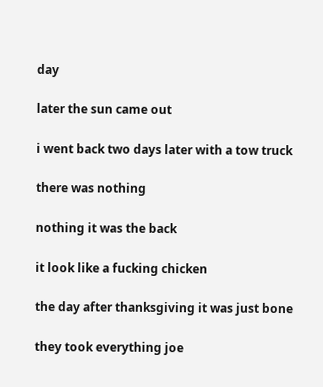day

later the sun came out

i went back two days later with a tow truck

there was nothing

nothing it was the back

it look like a fucking chicken

the day after thanksgiving it was just bone

they took everything joe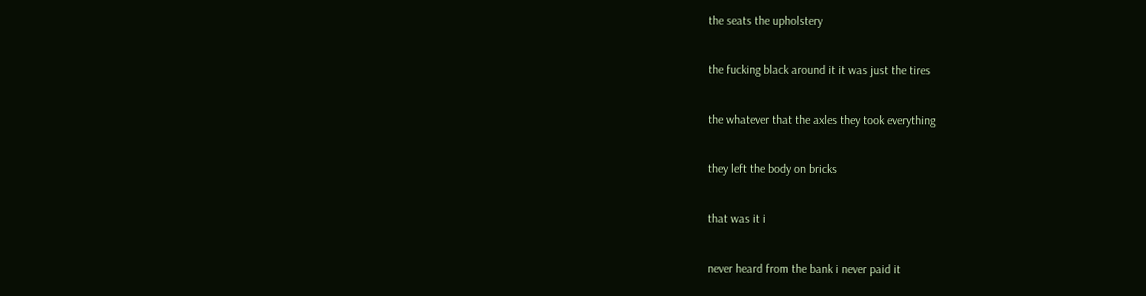the seats the upholstery

the fucking black around it it was just the tires

the whatever that the axles they took everything

they left the body on bricks

that was it i

never heard from the bank i never paid it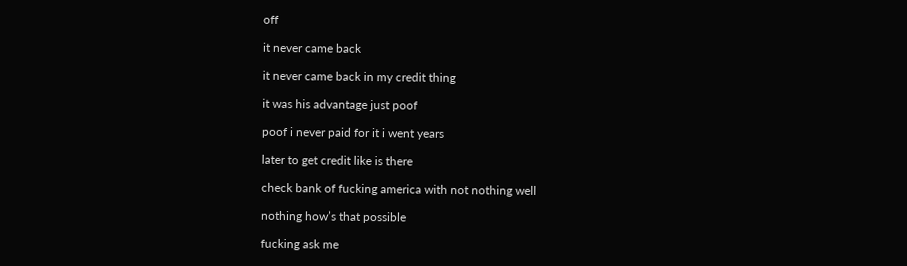off

it never came back

it never came back in my credit thing

it was his advantage just poof

poof i never paid for it i went years

later to get credit like is there

check bank of fucking america with not nothing well

nothing how’s that possible

fucking ask me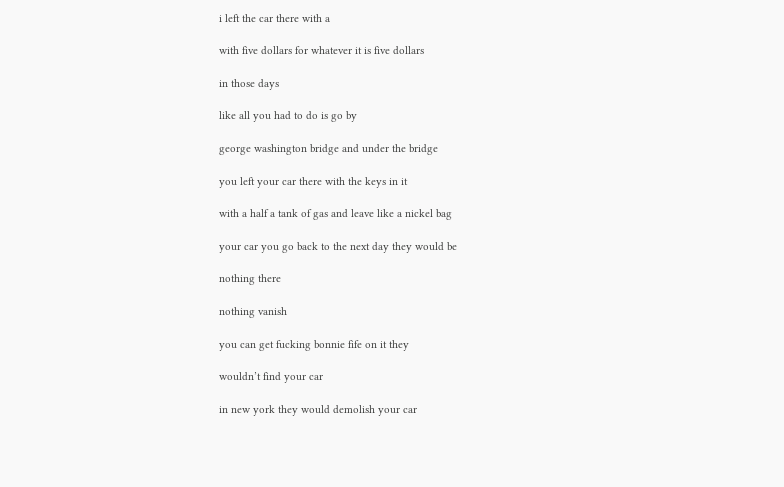i left the car there with a

with five dollars for whatever it is five dollars

in those days

like all you had to do is go by

george washington bridge and under the bridge

you left your car there with the keys in it

with a half a tank of gas and leave like a nickel bag

your car you go back to the next day they would be

nothing there

nothing vanish

you can get fucking bonnie fife on it they

wouldn’t find your car

in new york they would demolish your car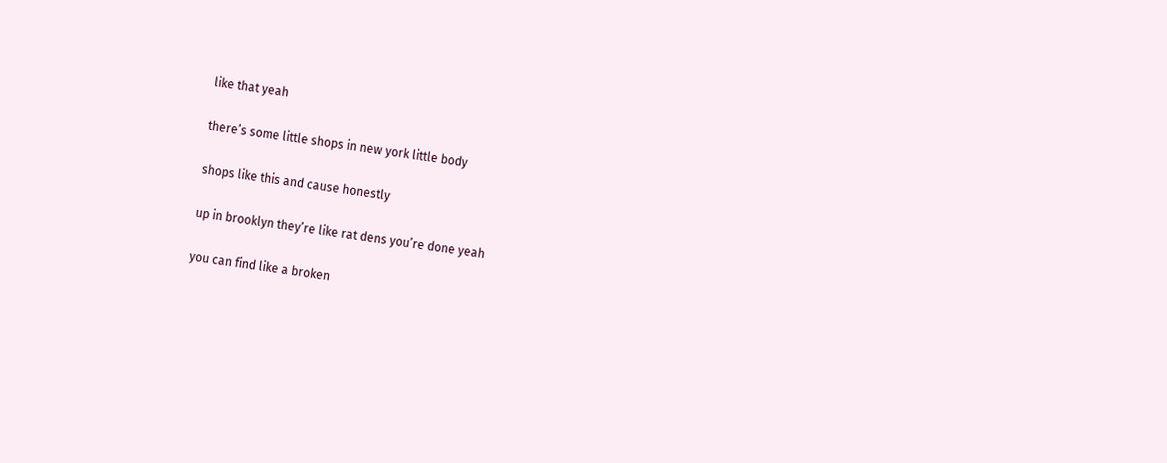like that yeah

there’s some little shops in new york little body

shops like this and cause honestly

up in brooklyn they’re like rat dens you’re done yeah

you can find like a broken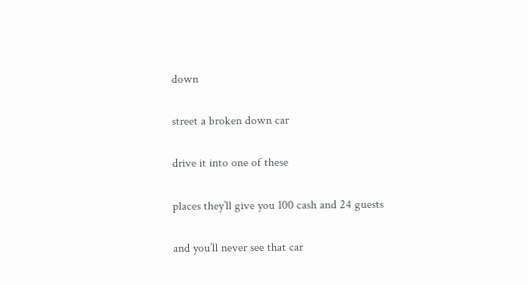down

street a broken down car

drive it into one of these

places they’ll give you 100 cash and 24 guests

and you’ll never see that car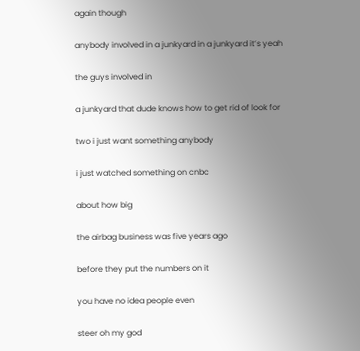again though

anybody involved in a junkyard in a junkyard it’s yeah

the guys involved in

a junkyard that dude knows how to get rid of look for

two i just want something anybody

i just watched something on cnbc

about how big

the airbag business was five years ago

before they put the numbers on it

you have no idea people even

steer oh my god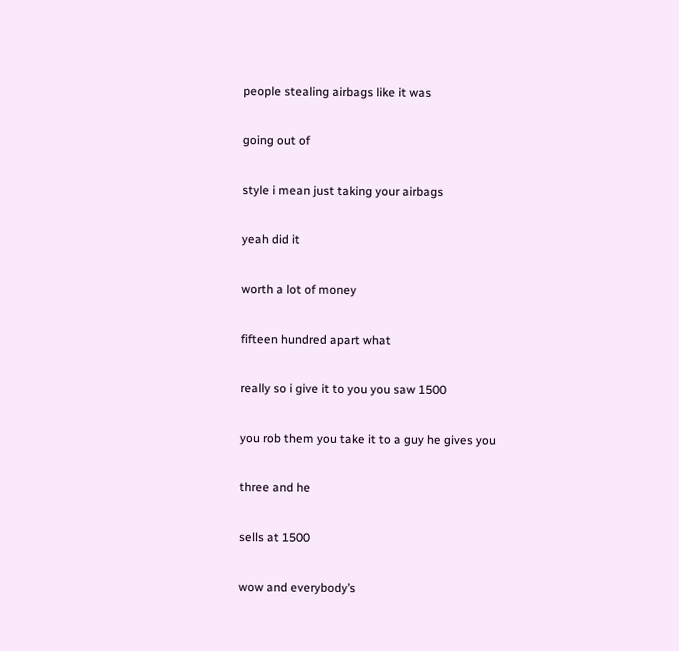people stealing airbags like it was

going out of

style i mean just taking your airbags

yeah did it

worth a lot of money

fifteen hundred apart what

really so i give it to you you saw 1500

you rob them you take it to a guy he gives you

three and he

sells at 1500

wow and everybody’s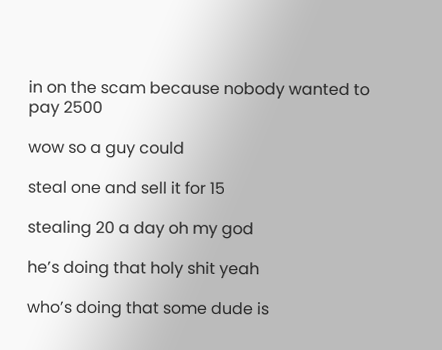in on the scam because nobody wanted to pay 2500

wow so a guy could

steal one and sell it for 15

stealing 20 a day oh my god

he’s doing that holy shit yeah

who’s doing that some dude is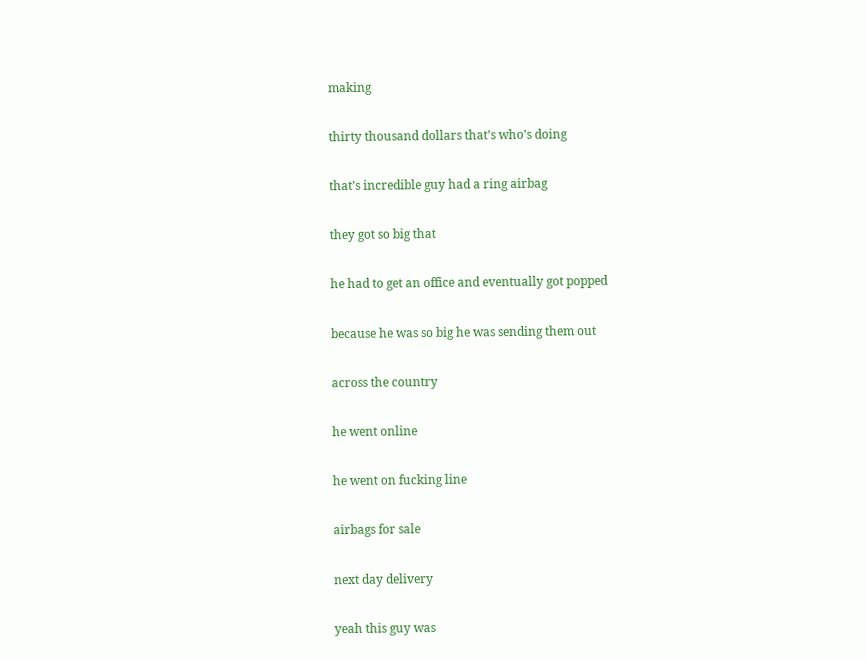making

thirty thousand dollars that’s who’s doing

that’s incredible guy had a ring airbag

they got so big that

he had to get an office and eventually got popped

because he was so big he was sending them out

across the country

he went online

he went on fucking line

airbags for sale

next day delivery

yeah this guy was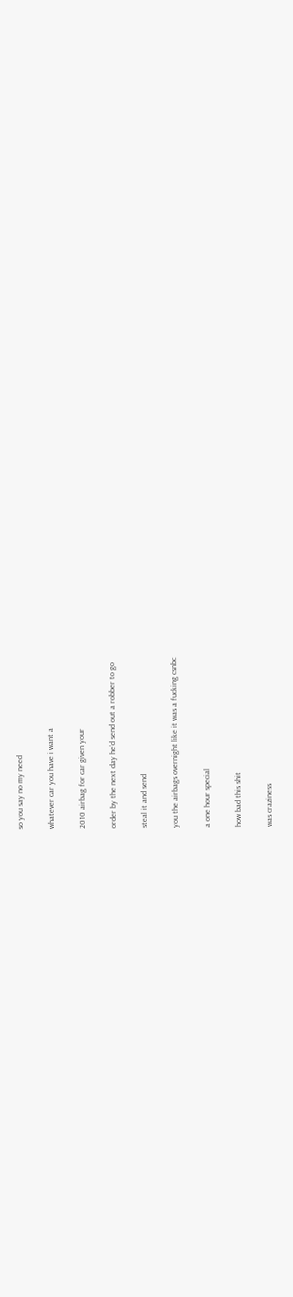so you say no my need

whatever car you have i want a

2010 airbag for car given your

order by the next day he’d send out a robber to go

steal it and send

you the airbags overnight like it was a fucking csnbc

a one hour special

how bad this shit

was craziness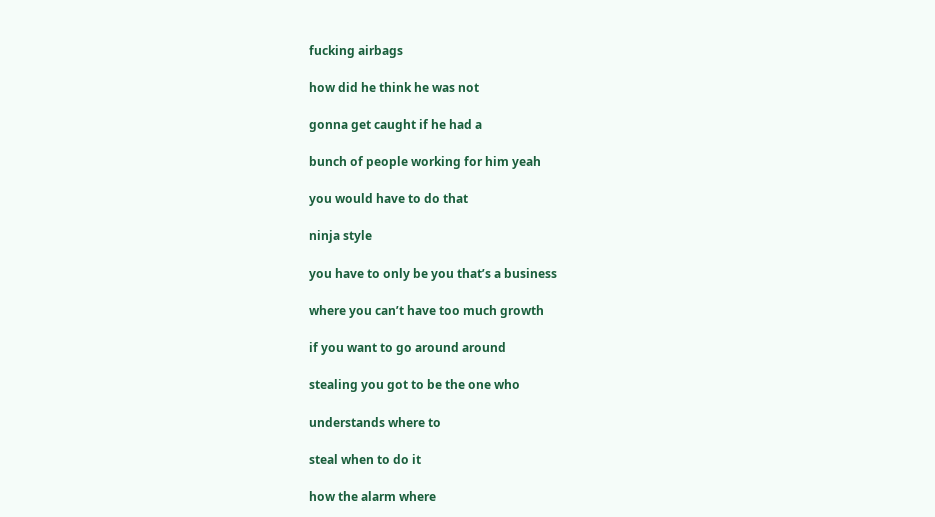fucking airbags

how did he think he was not

gonna get caught if he had a

bunch of people working for him yeah

you would have to do that

ninja style

you have to only be you that’s a business

where you can’t have too much growth

if you want to go around around

stealing you got to be the one who

understands where to

steal when to do it

how the alarm where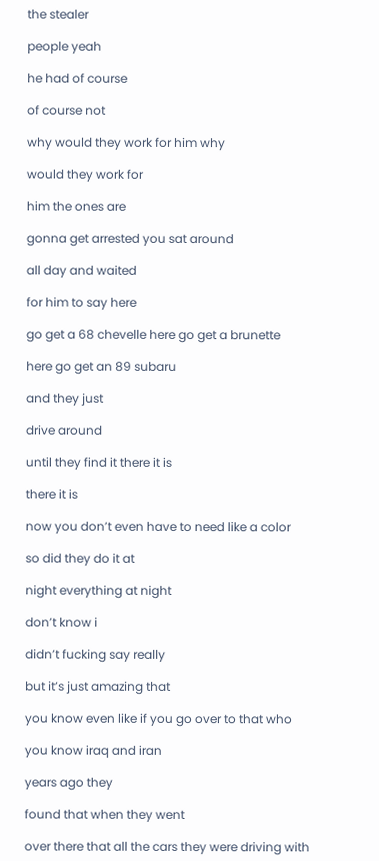the stealer

people yeah

he had of course

of course not

why would they work for him why

would they work for

him the ones are

gonna get arrested you sat around

all day and waited

for him to say here

go get a 68 chevelle here go get a brunette

here go get an 89 subaru

and they just

drive around

until they find it there it is

there it is

now you don’t even have to need like a color

so did they do it at

night everything at night

don’t know i

didn’t fucking say really

but it’s just amazing that

you know even like if you go over to that who

you know iraq and iran

years ago they

found that when they went

over there that all the cars they were driving with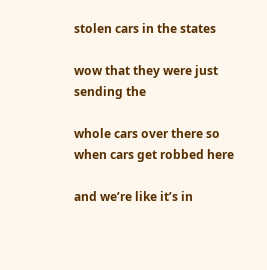stolen cars in the states

wow that they were just sending the

whole cars over there so when cars get robbed here

and we’re like it’s in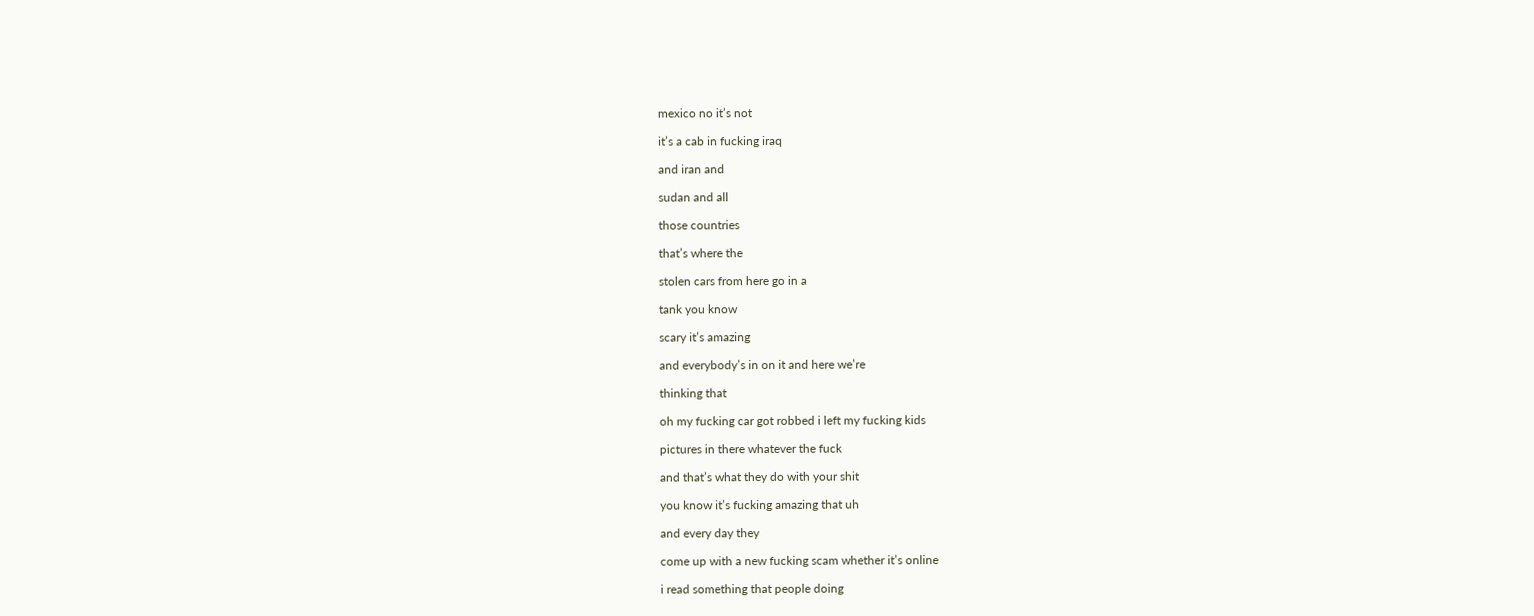mexico no it’s not

it’s a cab in fucking iraq

and iran and

sudan and all

those countries

that’s where the

stolen cars from here go in a

tank you know

scary it’s amazing

and everybody’s in on it and here we’re

thinking that

oh my fucking car got robbed i left my fucking kids

pictures in there whatever the fuck

and that’s what they do with your shit

you know it’s fucking amazing that uh

and every day they

come up with a new fucking scam whether it’s online

i read something that people doing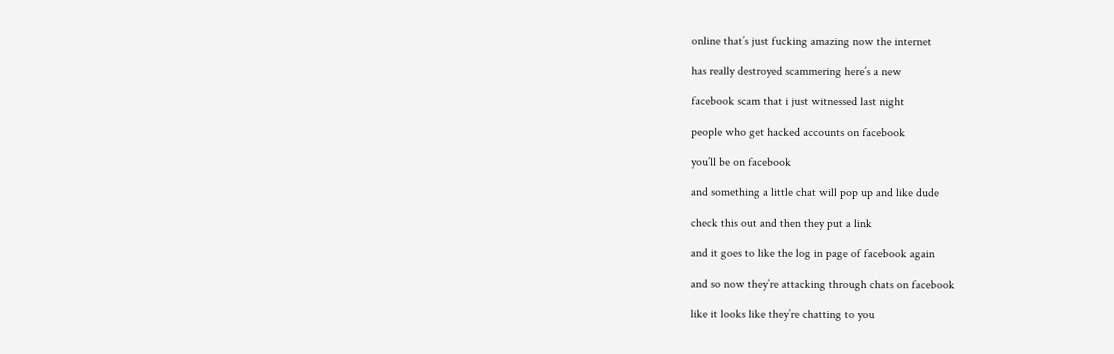online that’s just fucking amazing now the internet

has really destroyed scammering here’s a new

facebook scam that i just witnessed last night

people who get hacked accounts on facebook

you’ll be on facebook

and something a little chat will pop up and like dude

check this out and then they put a link

and it goes to like the log in page of facebook again

and so now they’re attacking through chats on facebook

like it looks like they’re chatting to you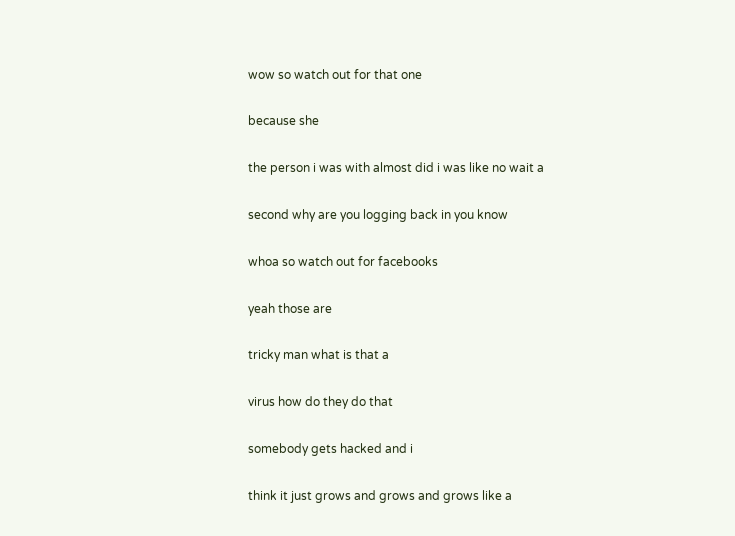wow so watch out for that one

because she

the person i was with almost did i was like no wait a

second why are you logging back in you know

whoa so watch out for facebooks

yeah those are

tricky man what is that a

virus how do they do that

somebody gets hacked and i

think it just grows and grows and grows like a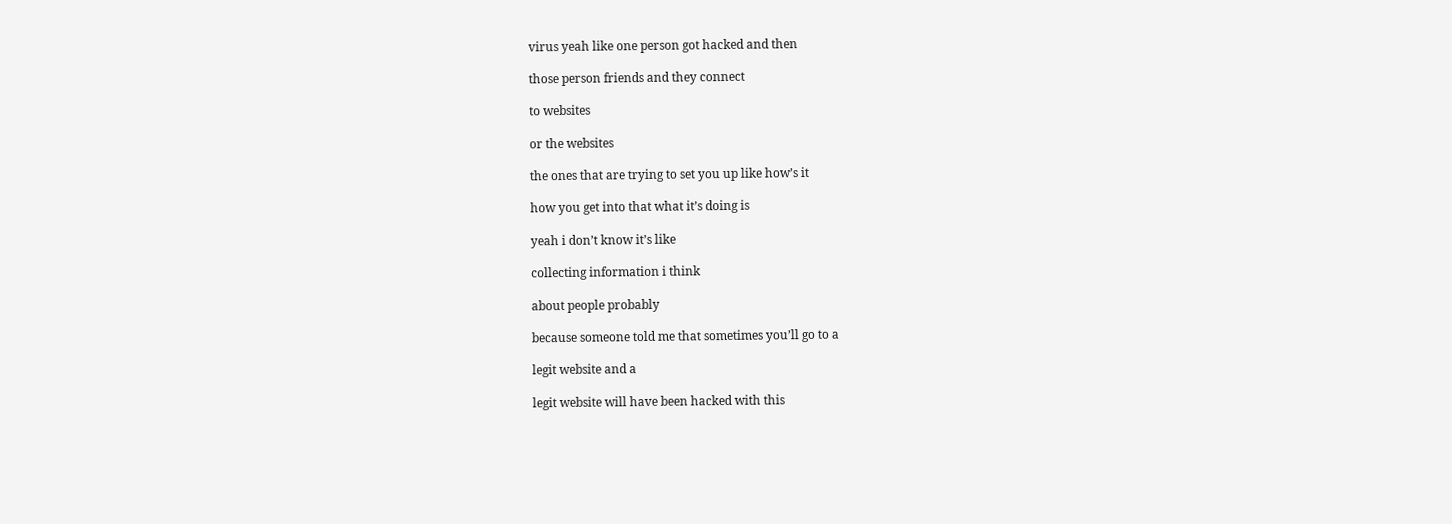virus yeah like one person got hacked and then

those person friends and they connect

to websites

or the websites

the ones that are trying to set you up like how’s it

how you get into that what it’s doing is

yeah i don’t know it’s like

collecting information i think

about people probably

because someone told me that sometimes you’ll go to a

legit website and a

legit website will have been hacked with this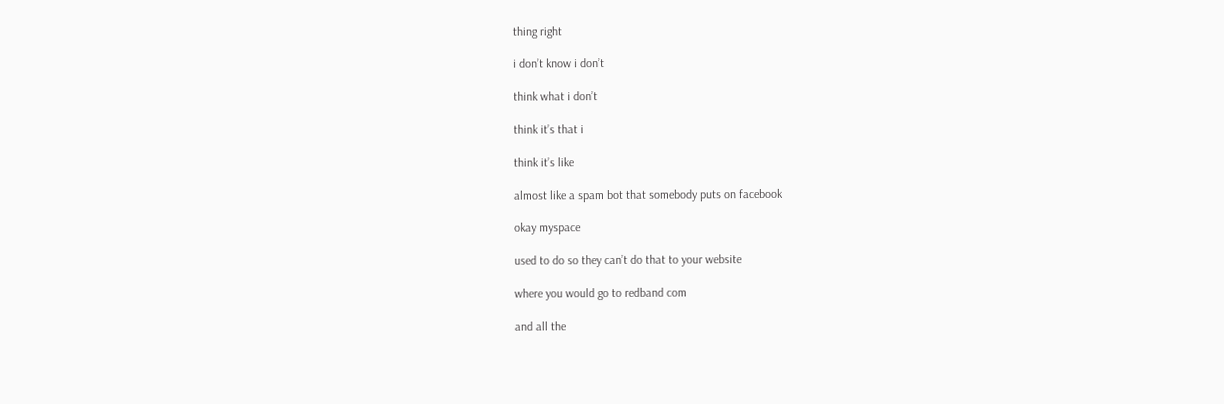thing right

i don’t know i don’t

think what i don’t

think it’s that i

think it’s like

almost like a spam bot that somebody puts on facebook

okay myspace

used to do so they can’t do that to your website

where you would go to redband com

and all the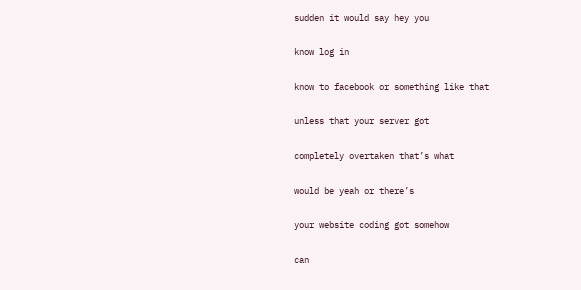sudden it would say hey you

know log in

know to facebook or something like that

unless that your server got

completely overtaken that’s what

would be yeah or there’s

your website coding got somehow

can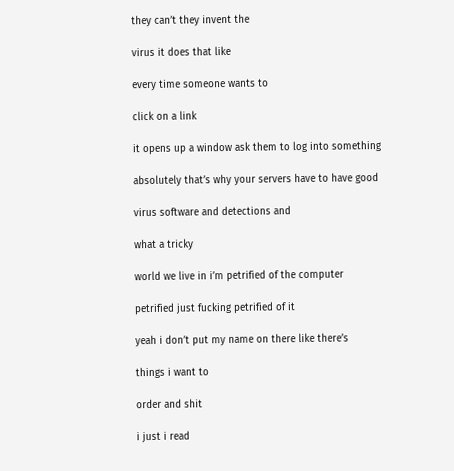they can’t they invent the

virus it does that like

every time someone wants to

click on a link

it opens up a window ask them to log into something

absolutely that’s why your servers have to have good

virus software and detections and

what a tricky

world we live in i’m petrified of the computer

petrified just fucking petrified of it

yeah i don’t put my name on there like there’s

things i want to

order and shit

i just i read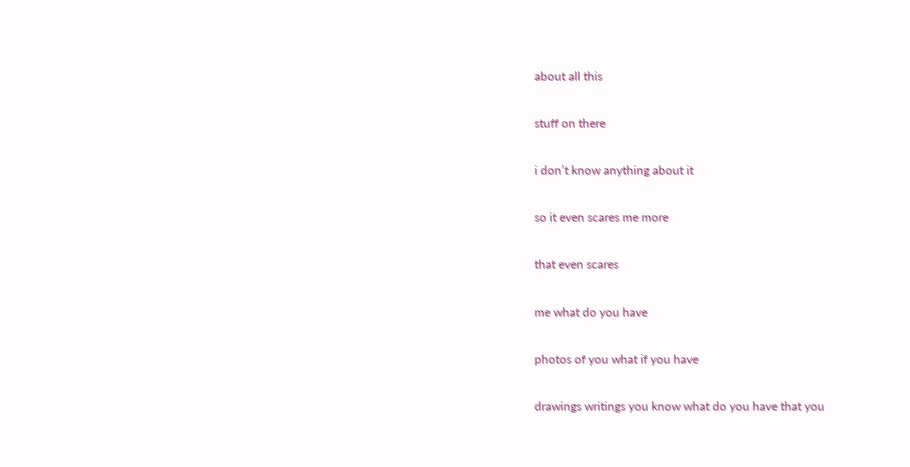about all this

stuff on there

i don’t know anything about it

so it even scares me more

that even scares

me what do you have

photos of you what if you have

drawings writings you know what do you have that you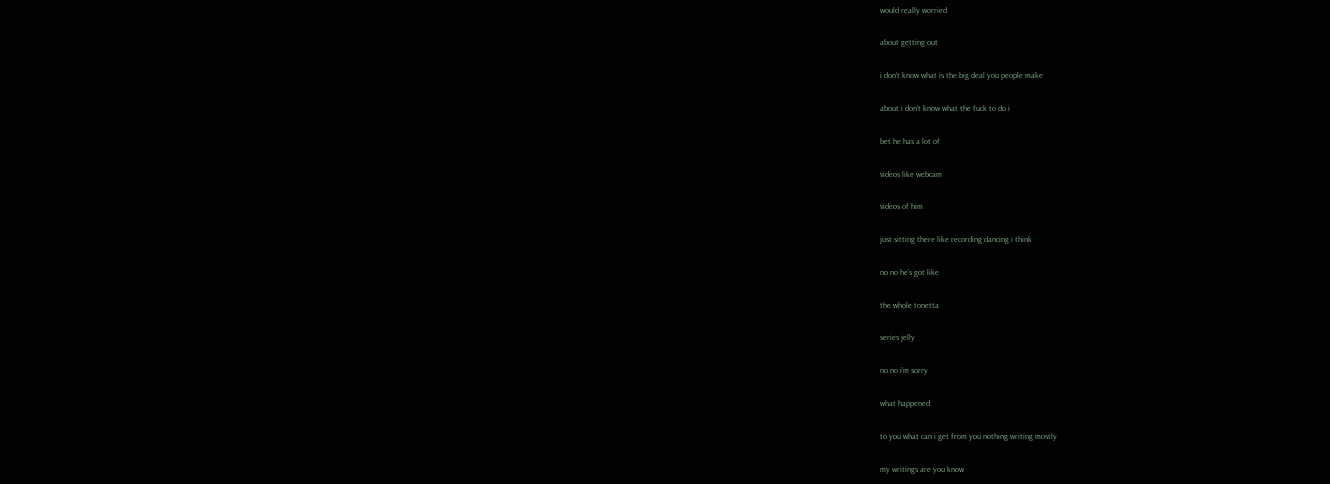would really worried

about getting out

i don’t know what is the big deal you people make

about i don’t know what the fuck to do i

bet he has a lot of

videos like webcam

videos of him

just sitting there like recording dancing i think

no no he’s got like

the whole tonetta

series jelly

no no i’m sorry

what happened

to you what can i get from you nothing writing mostly

my writings are you know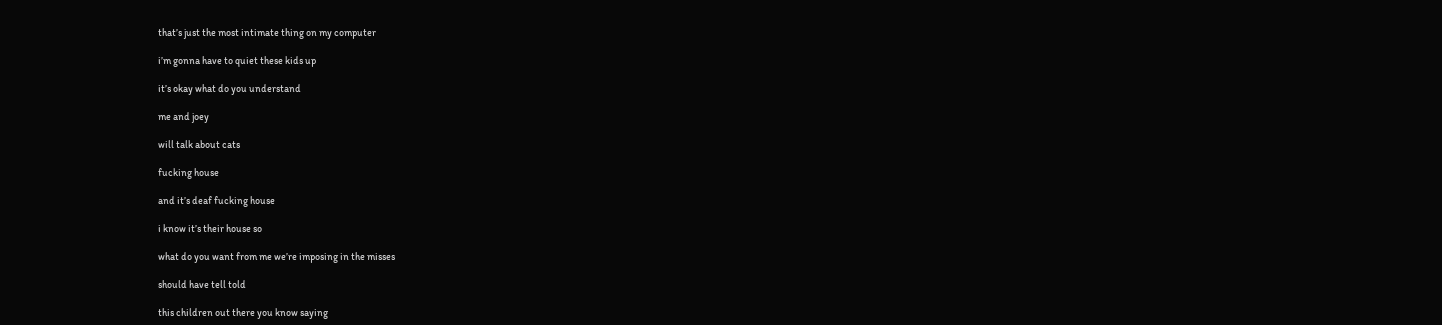that’s just the most intimate thing on my computer

i’m gonna have to quiet these kids up

it’s okay what do you understand

me and joey

will talk about cats

fucking house

and it’s deaf fucking house

i know it’s their house so

what do you want from me we’re imposing in the misses

should have tell told

this children out there you know saying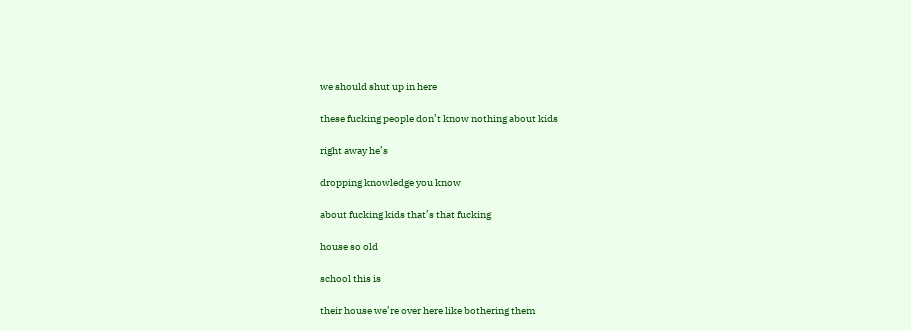we should shut up in here

these fucking people don’t know nothing about kids

right away he’s

dropping knowledge you know

about fucking kids that’s that fucking

house so old

school this is

their house we’re over here like bothering them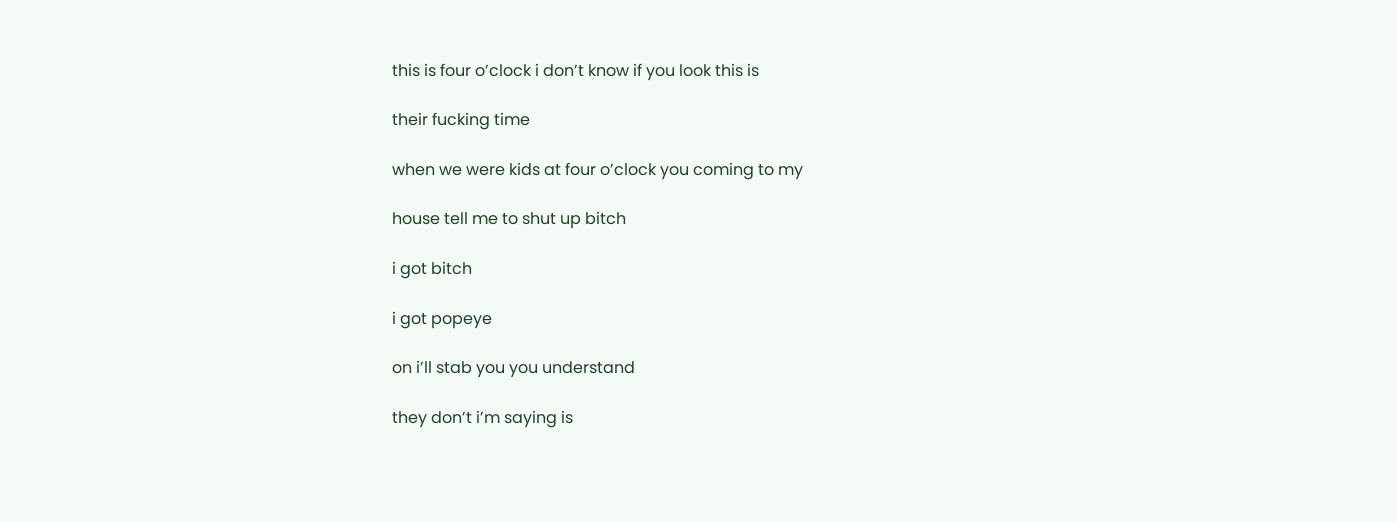this is four o’clock i don’t know if you look this is

their fucking time

when we were kids at four o’clock you coming to my

house tell me to shut up bitch

i got bitch

i got popeye

on i’ll stab you you understand

they don’t i’m saying is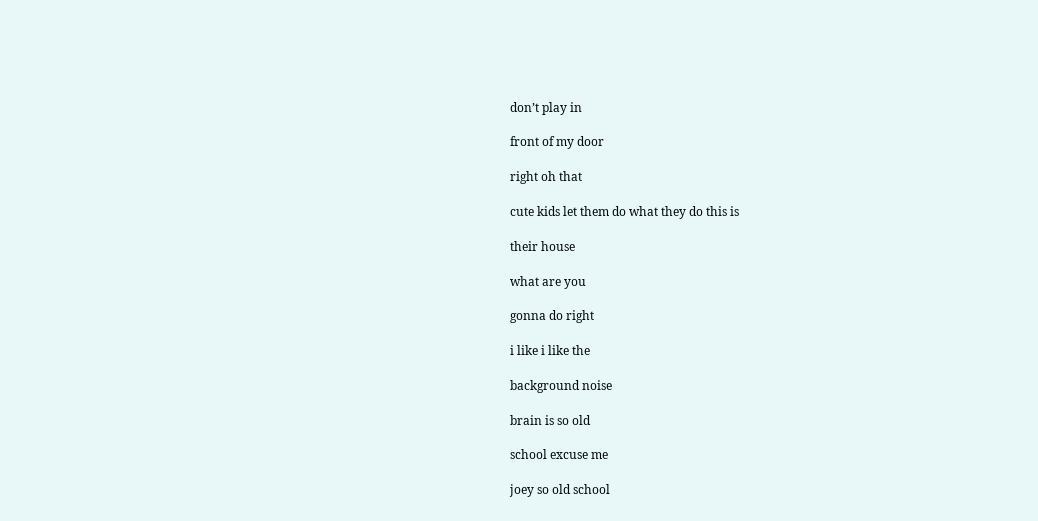don’t play in

front of my door

right oh that

cute kids let them do what they do this is

their house

what are you

gonna do right

i like i like the

background noise

brain is so old

school excuse me

joey so old school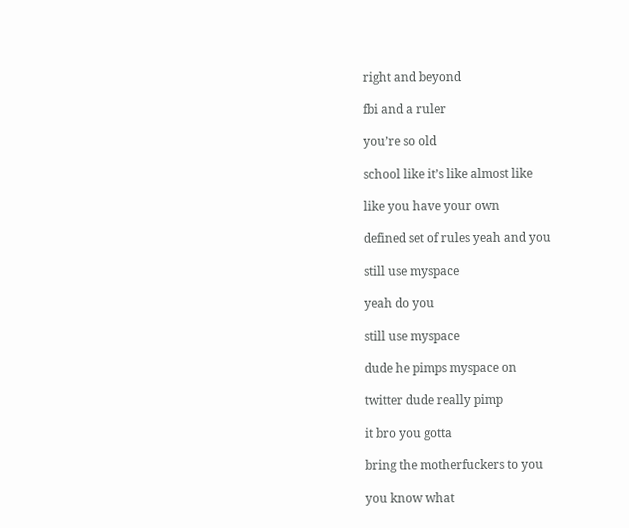right and beyond

fbi and a ruler

you’re so old

school like it’s like almost like

like you have your own

defined set of rules yeah and you

still use myspace

yeah do you

still use myspace

dude he pimps myspace on

twitter dude really pimp

it bro you gotta

bring the motherfuckers to you

you know what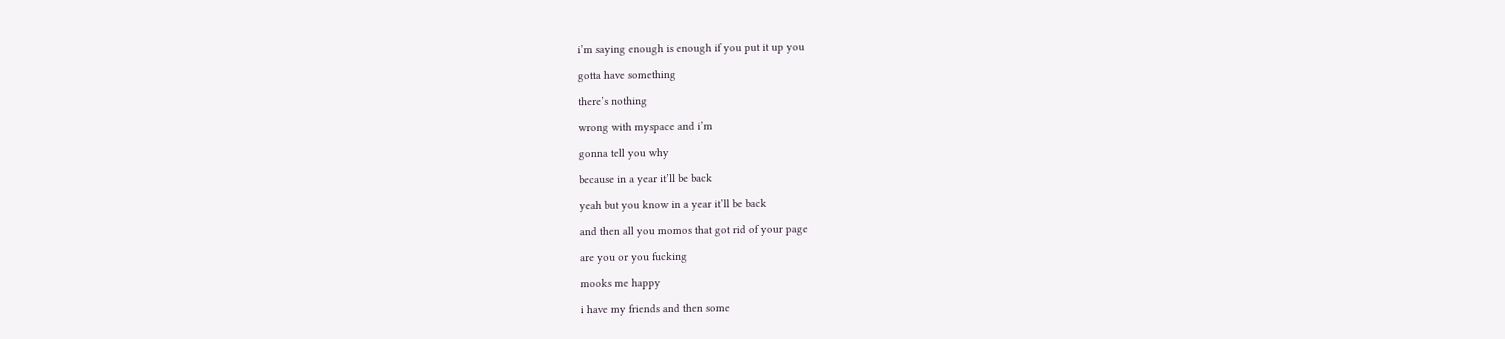i’m saying enough is enough if you put it up you

gotta have something

there’s nothing

wrong with myspace and i’m

gonna tell you why

because in a year it’ll be back

yeah but you know in a year it’ll be back

and then all you momos that got rid of your page

are you or you fucking

mooks me happy

i have my friends and then some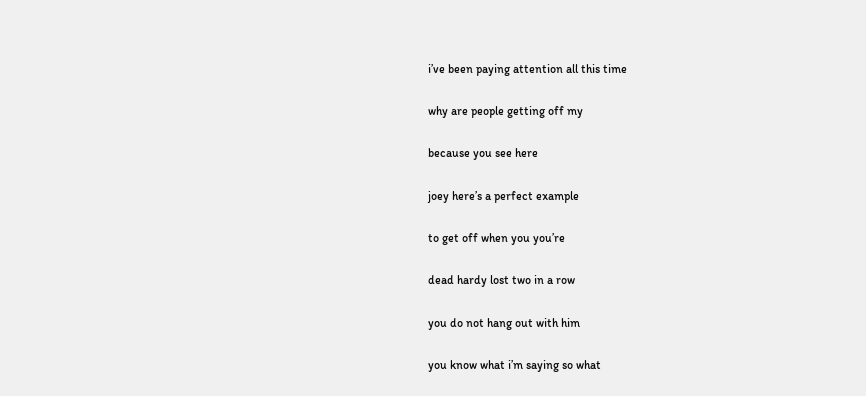i’ve been paying attention all this time

why are people getting off my

because you see here

joey here’s a perfect example

to get off when you you’re

dead hardy lost two in a row

you do not hang out with him

you know what i’m saying so what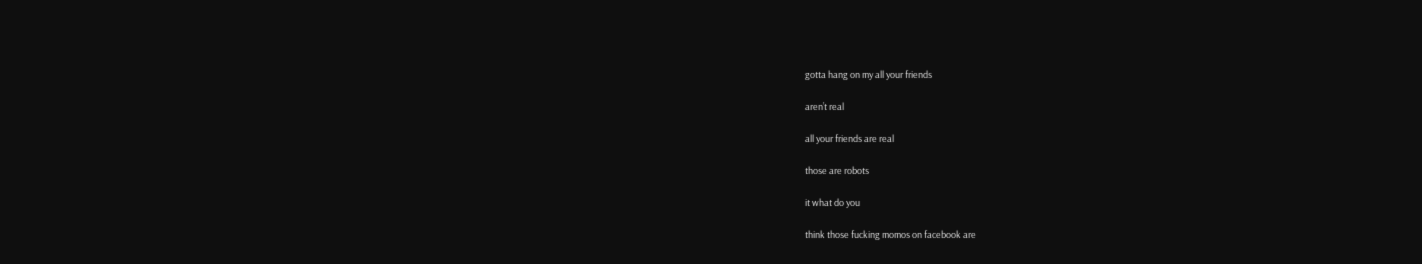gotta hang on my all your friends

aren’t real

all your friends are real

those are robots

it what do you

think those fucking momos on facebook are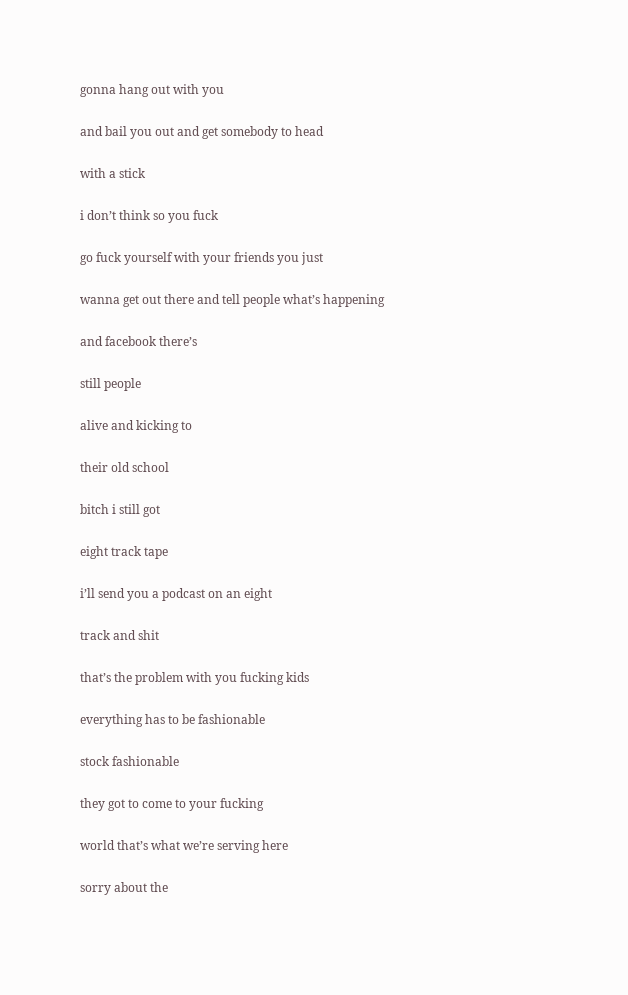gonna hang out with you

and bail you out and get somebody to head

with a stick

i don’t think so you fuck

go fuck yourself with your friends you just

wanna get out there and tell people what’s happening

and facebook there’s

still people

alive and kicking to

their old school

bitch i still got

eight track tape

i’ll send you a podcast on an eight

track and shit

that’s the problem with you fucking kids

everything has to be fashionable

stock fashionable

they got to come to your fucking

world that’s what we’re serving here

sorry about the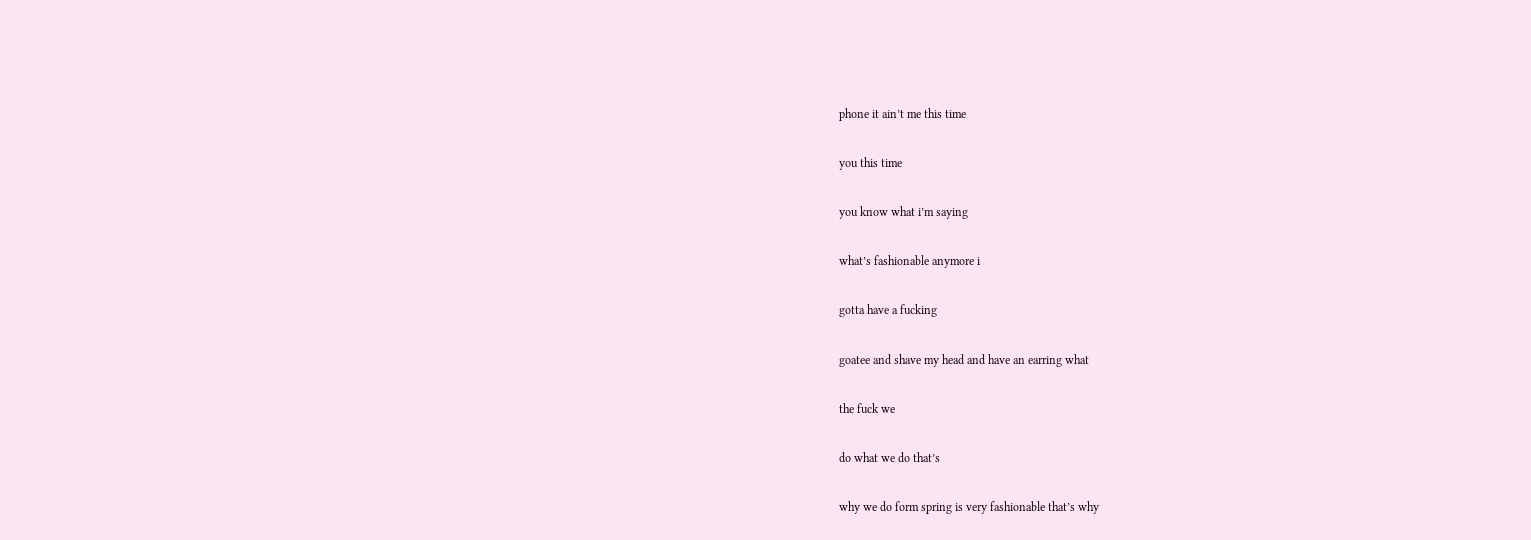phone it ain’t me this time

you this time

you know what i’m saying

what’s fashionable anymore i

gotta have a fucking

goatee and shave my head and have an earring what

the fuck we

do what we do that’s

why we do form spring is very fashionable that’s why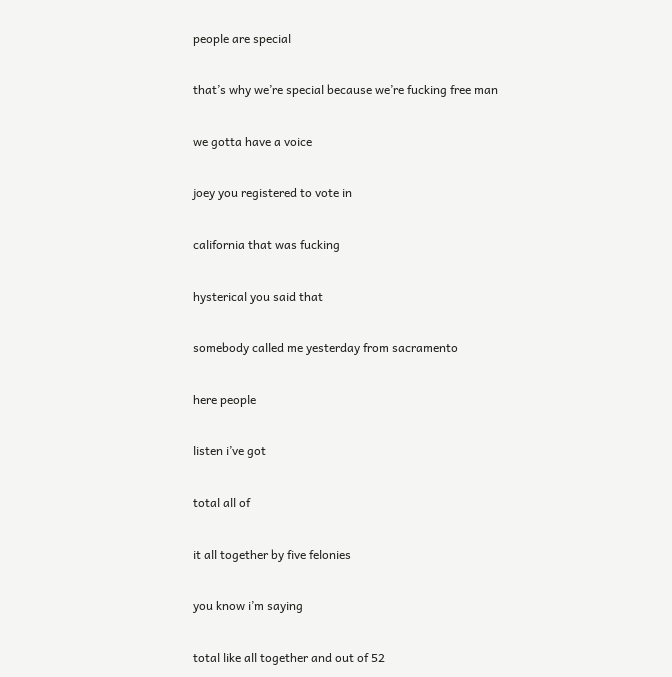people are special

that’s why we’re special because we’re fucking free man

we gotta have a voice

joey you registered to vote in

california that was fucking

hysterical you said that

somebody called me yesterday from sacramento

here people

listen i’ve got

total all of

it all together by five felonies

you know i’m saying

total like all together and out of 52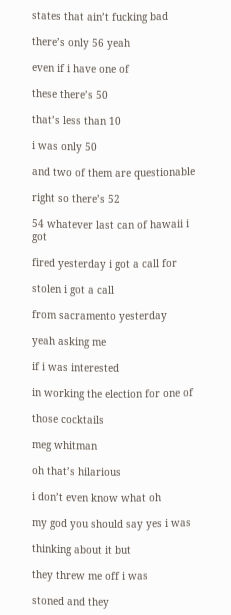states that ain’t fucking bad

there’s only 56 yeah

even if i have one of

these there’s 50

that’s less than 10

i was only 50

and two of them are questionable

right so there’s 52

54 whatever last can of hawaii i got

fired yesterday i got a call for

stolen i got a call

from sacramento yesterday

yeah asking me

if i was interested

in working the election for one of

those cocktails

meg whitman

oh that’s hilarious

i don’t even know what oh

my god you should say yes i was

thinking about it but

they threw me off i was

stoned and they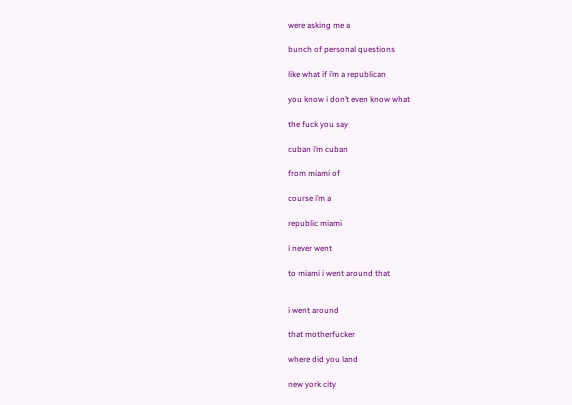were asking me a

bunch of personal questions

like what if i’m a republican

you know i don’t even know what

the fuck you say

cuban i’m cuban

from miami of

course i’m a

republic miami

i never went

to miami i went around that


i went around

that motherfucker

where did you land

new york city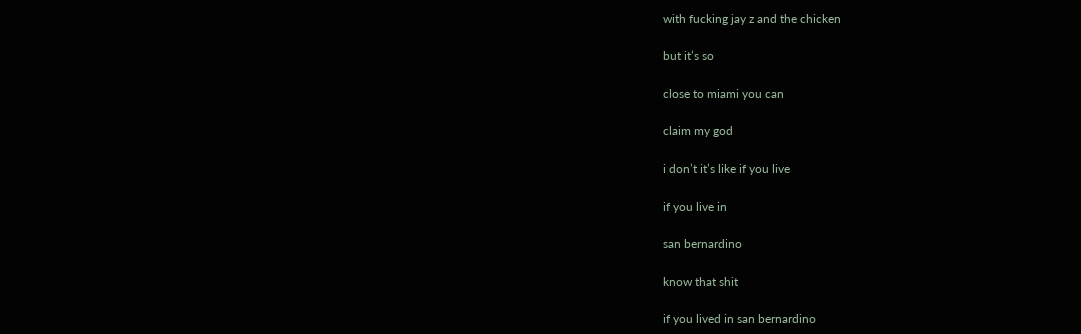with fucking jay z and the chicken

but it’s so

close to miami you can

claim my god

i don’t it’s like if you live

if you live in

san bernardino

know that shit

if you lived in san bernardino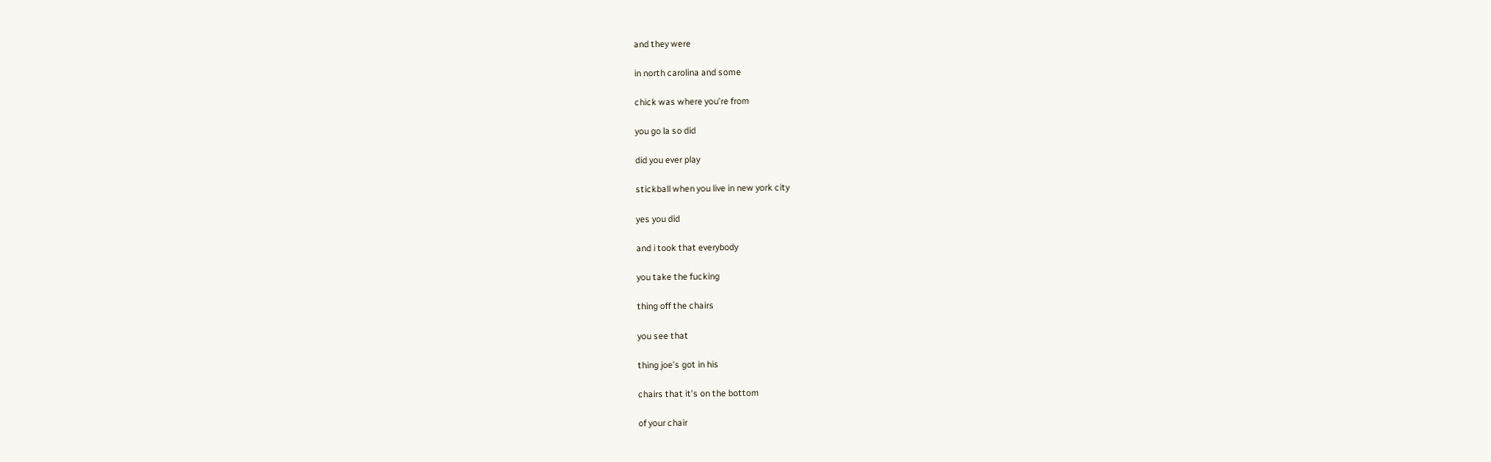and they were

in north carolina and some

chick was where you’re from

you go la so did

did you ever play

stickball when you live in new york city

yes you did

and i took that everybody

you take the fucking

thing off the chairs

you see that

thing joe’s got in his

chairs that it’s on the bottom

of your chair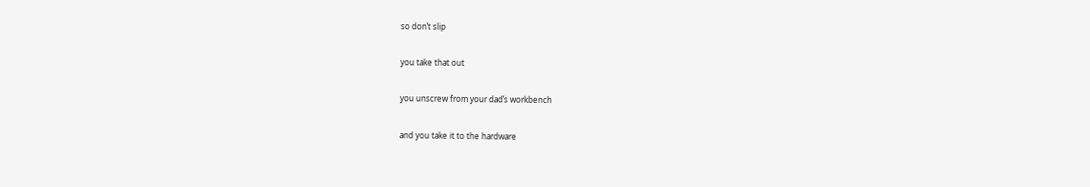so don’t slip

you take that out

you unscrew from your dad’s workbench

and you take it to the hardware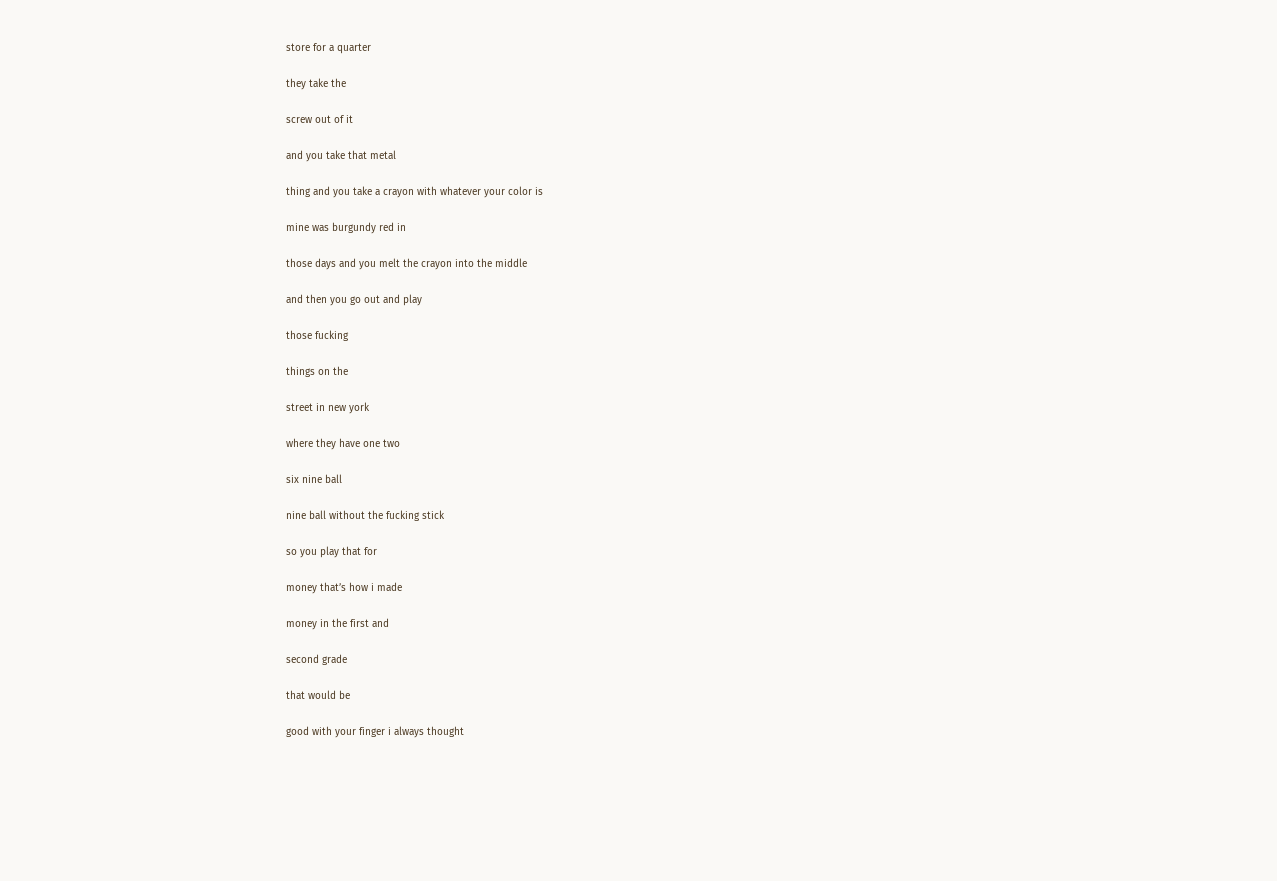store for a quarter

they take the

screw out of it

and you take that metal

thing and you take a crayon with whatever your color is

mine was burgundy red in

those days and you melt the crayon into the middle

and then you go out and play

those fucking

things on the

street in new york

where they have one two

six nine ball

nine ball without the fucking stick

so you play that for

money that’s how i made

money in the first and

second grade

that would be

good with your finger i always thought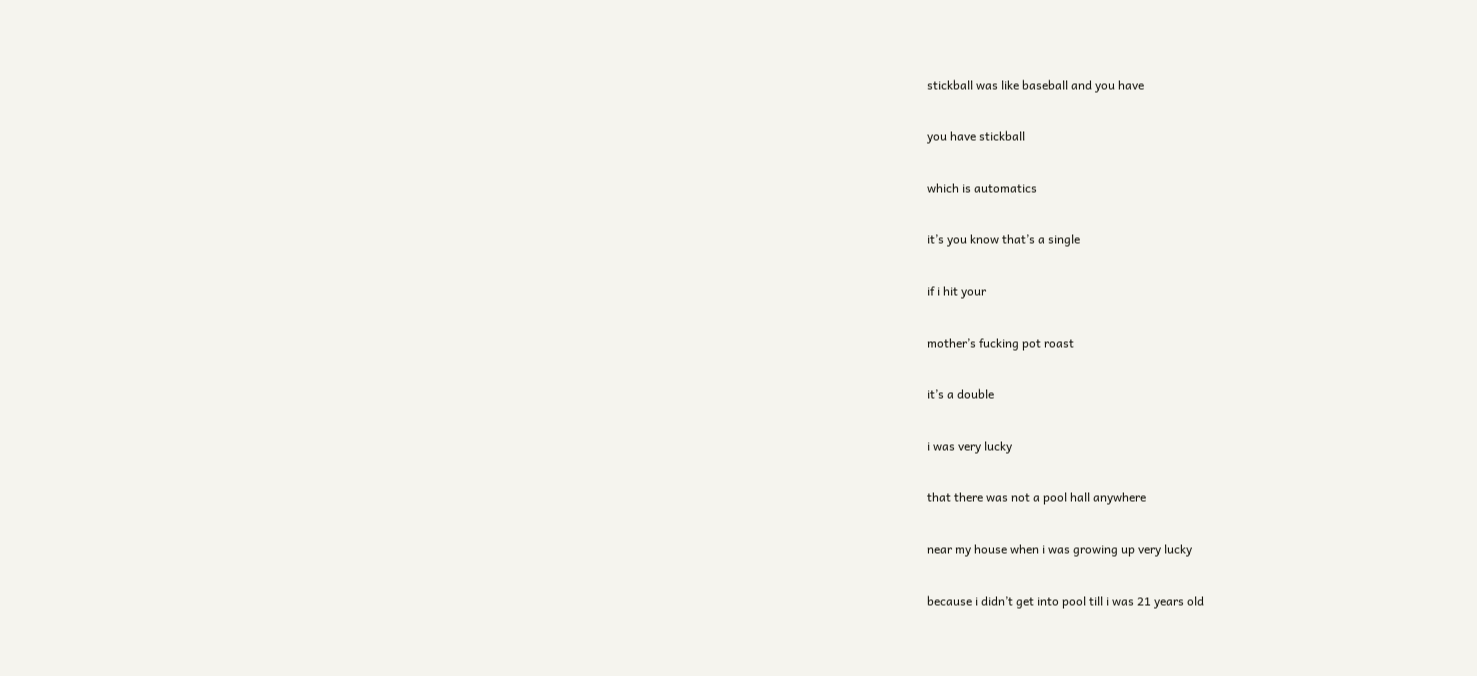stickball was like baseball and you have

you have stickball

which is automatics

it’s you know that’s a single

if i hit your

mother’s fucking pot roast

it’s a double

i was very lucky

that there was not a pool hall anywhere

near my house when i was growing up very lucky

because i didn’t get into pool till i was 21 years old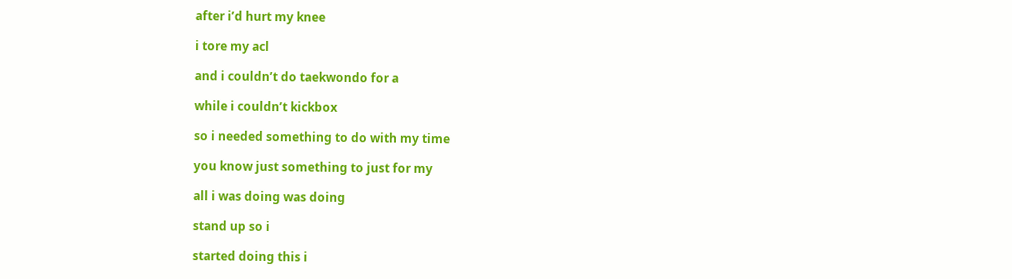after i’d hurt my knee

i tore my acl

and i couldn’t do taekwondo for a

while i couldn’t kickbox

so i needed something to do with my time

you know just something to just for my

all i was doing was doing

stand up so i

started doing this i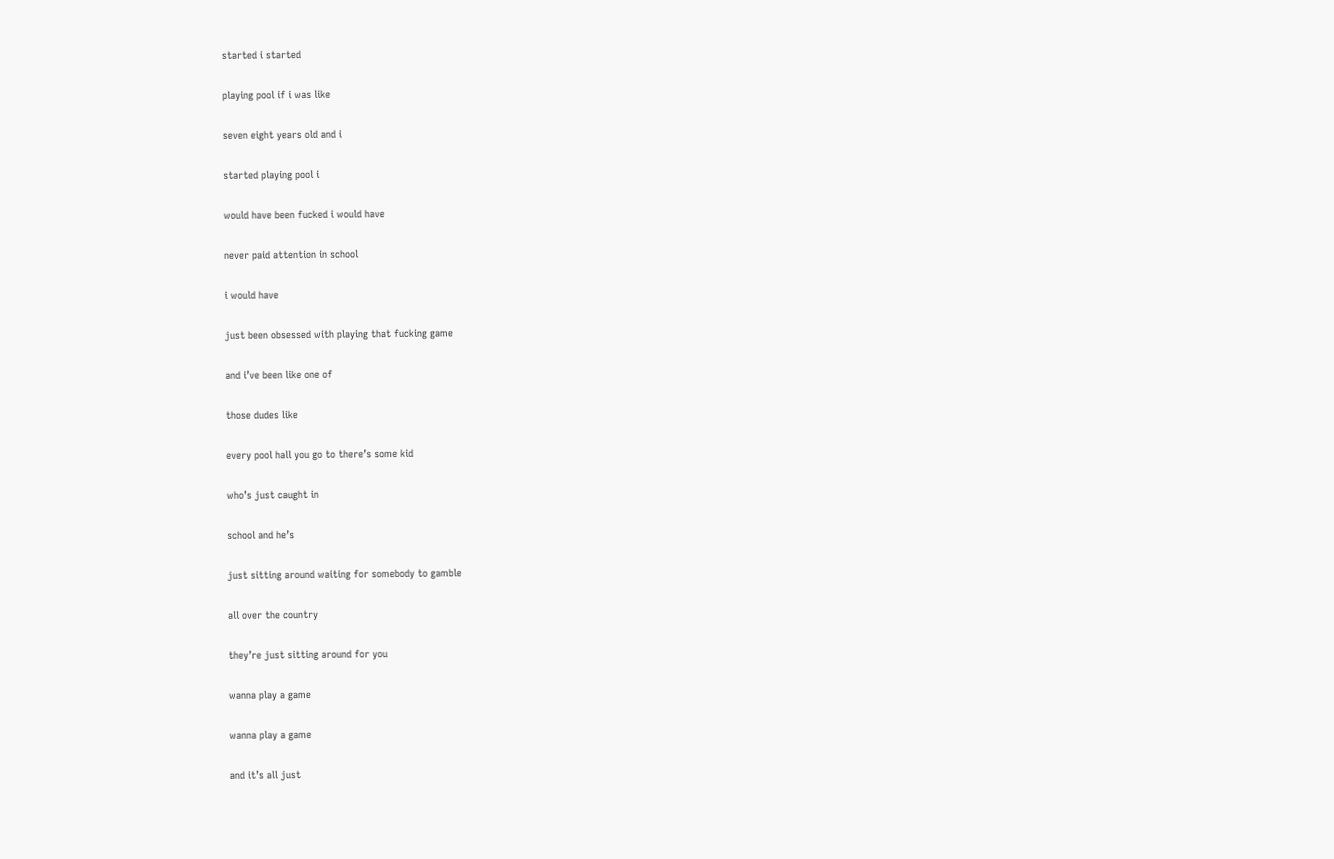started i started

playing pool if i was like

seven eight years old and i

started playing pool i

would have been fucked i would have

never paid attention in school

i would have

just been obsessed with playing that fucking game

and i’ve been like one of

those dudes like

every pool hall you go to there’s some kid

who’s just caught in

school and he’s

just sitting around waiting for somebody to gamble

all over the country

they’re just sitting around for you

wanna play a game

wanna play a game

and it’s all just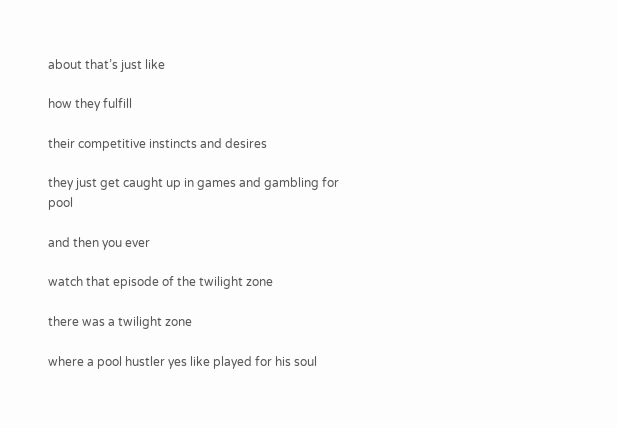about that’s just like

how they fulfill

their competitive instincts and desires

they just get caught up in games and gambling for pool

and then you ever

watch that episode of the twilight zone

there was a twilight zone

where a pool hustler yes like played for his soul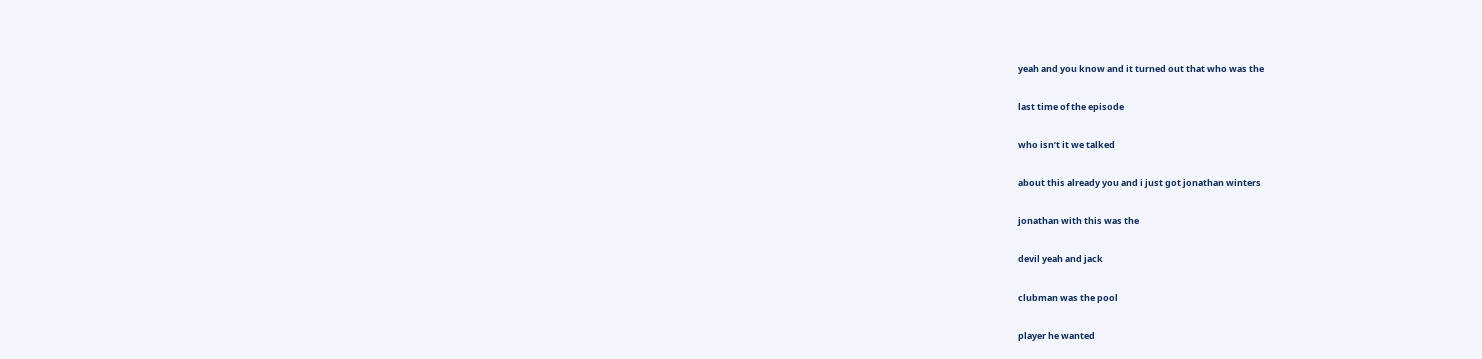yeah and you know and it turned out that who was the

last time of the episode

who isn’t it we talked

about this already you and i just got jonathan winters

jonathan with this was the

devil yeah and jack

clubman was the pool

player he wanted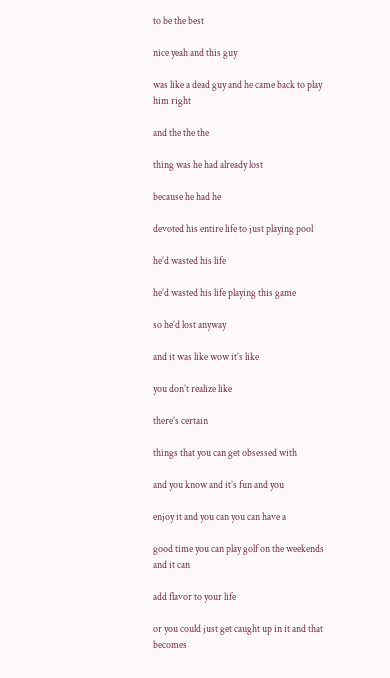to be the best

nice yeah and this guy

was like a dead guy and he came back to play him right

and the the the

thing was he had already lost

because he had he

devoted his entire life to just playing pool

he’d wasted his life

he’d wasted his life playing this game

so he’d lost anyway

and it was like wow it’s like

you don’t realize like

there’s certain

things that you can get obsessed with

and you know and it’s fun and you

enjoy it and you can you can have a

good time you can play golf on the weekends and it can

add flavor to your life

or you could just get caught up in it and that becomes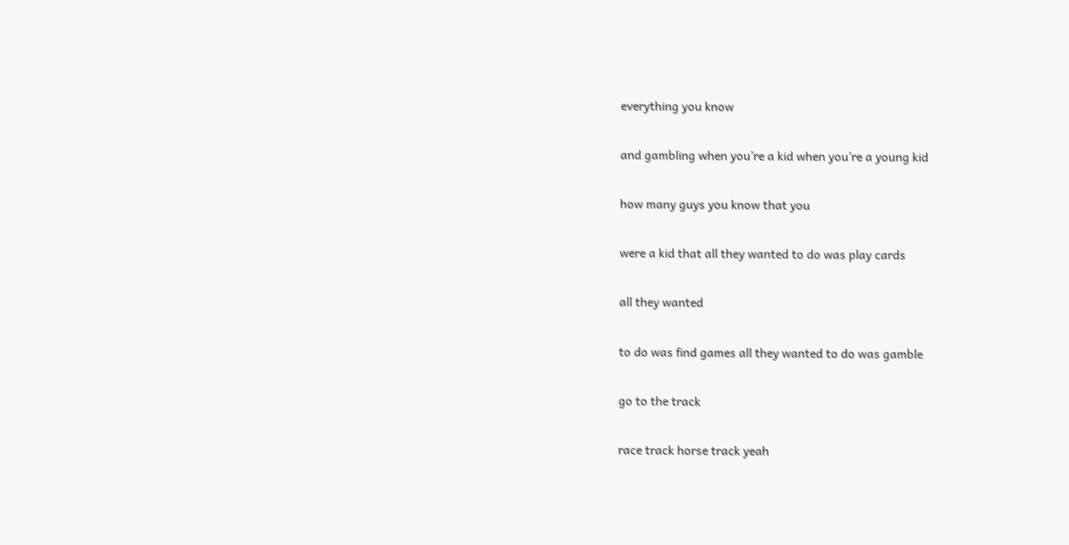everything you know

and gambling when you’re a kid when you’re a young kid

how many guys you know that you

were a kid that all they wanted to do was play cards

all they wanted

to do was find games all they wanted to do was gamble

go to the track

race track horse track yeah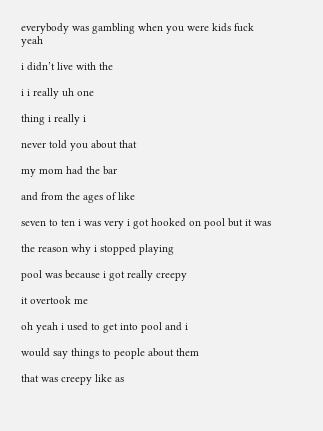everybody was gambling when you were kids fuck yeah

i didn’t live with the

i i really uh one

thing i really i

never told you about that

my mom had the bar

and from the ages of like

seven to ten i was very i got hooked on pool but it was

the reason why i stopped playing

pool was because i got really creepy

it overtook me

oh yeah i used to get into pool and i

would say things to people about them

that was creepy like as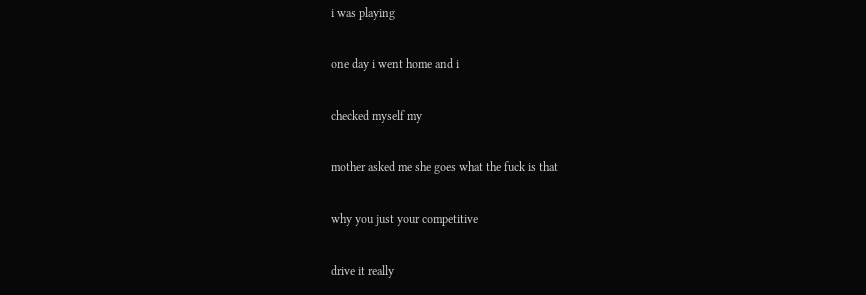i was playing

one day i went home and i

checked myself my

mother asked me she goes what the fuck is that

why you just your competitive

drive it really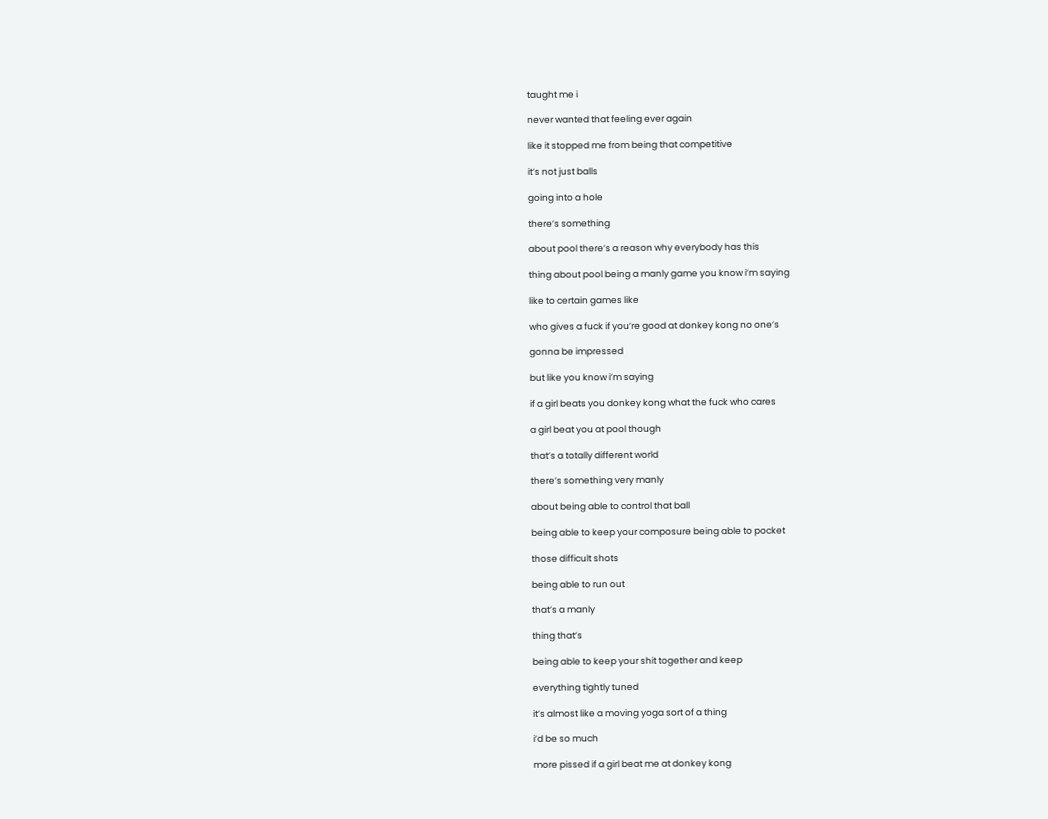taught me i

never wanted that feeling ever again

like it stopped me from being that competitive

it’s not just balls

going into a hole

there’s something

about pool there’s a reason why everybody has this

thing about pool being a manly game you know i’m saying

like to certain games like

who gives a fuck if you’re good at donkey kong no one’s

gonna be impressed

but like you know i’m saying

if a girl beats you donkey kong what the fuck who cares

a girl beat you at pool though

that’s a totally different world

there’s something very manly

about being able to control that ball

being able to keep your composure being able to pocket

those difficult shots

being able to run out

that’s a manly

thing that’s

being able to keep your shit together and keep

everything tightly tuned

it’s almost like a moving yoga sort of a thing

i’d be so much

more pissed if a girl beat me at donkey kong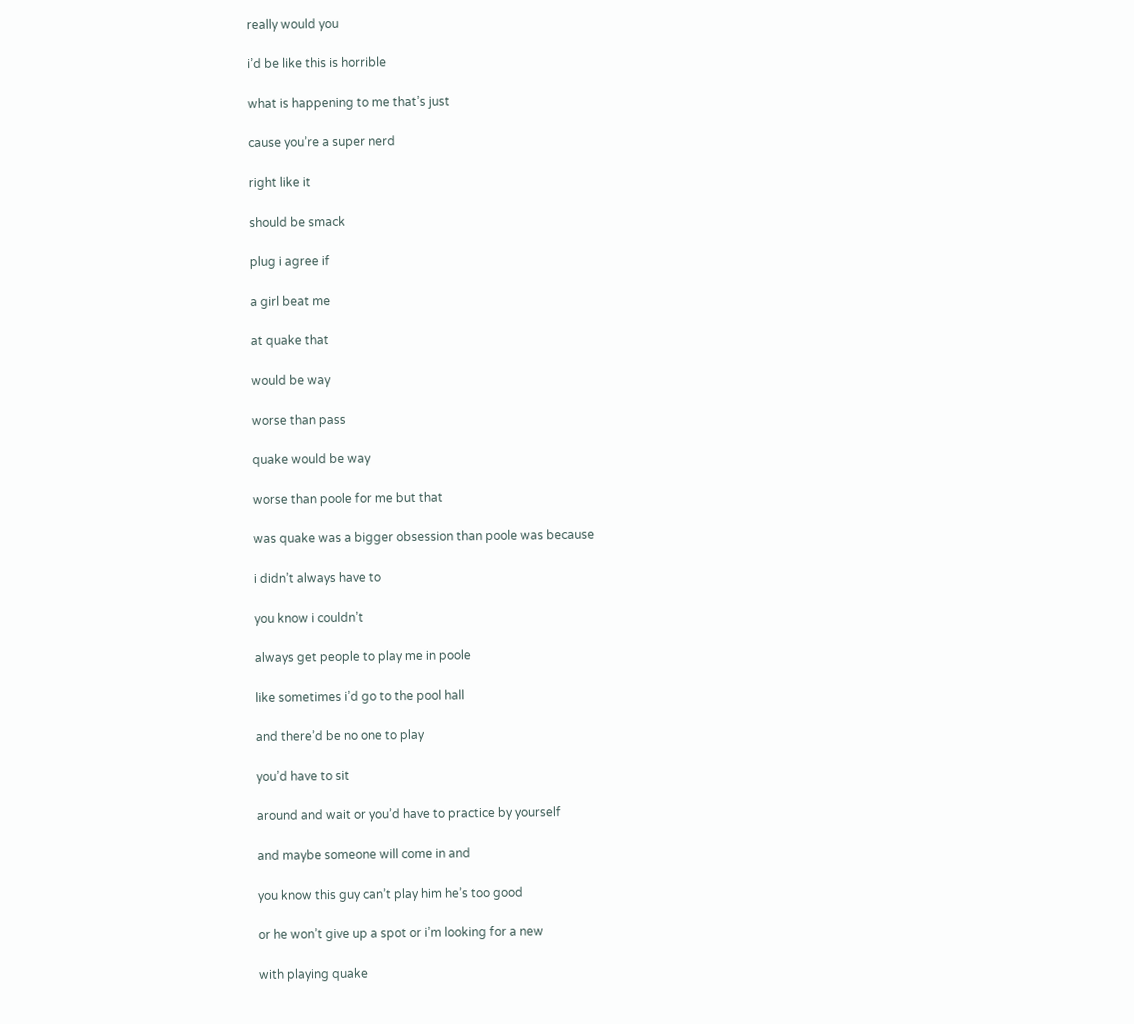really would you

i’d be like this is horrible

what is happening to me that’s just

cause you’re a super nerd

right like it

should be smack

plug i agree if

a girl beat me

at quake that

would be way

worse than pass

quake would be way

worse than poole for me but that

was quake was a bigger obsession than poole was because

i didn’t always have to

you know i couldn’t

always get people to play me in poole

like sometimes i’d go to the pool hall

and there’d be no one to play

you’d have to sit

around and wait or you’d have to practice by yourself

and maybe someone will come in and

you know this guy can’t play him he’s too good

or he won’t give up a spot or i’m looking for a new

with playing quake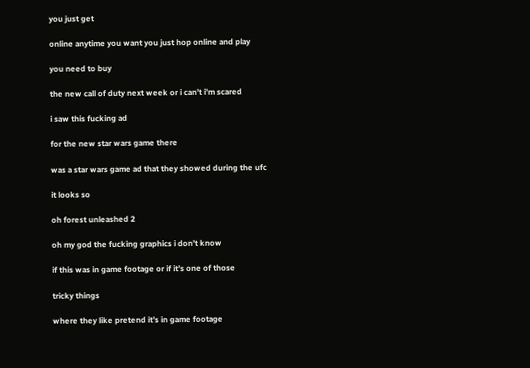you just get

online anytime you want you just hop online and play

you need to buy

the new call of duty next week or i can’t i’m scared

i saw this fucking ad

for the new star wars game there

was a star wars game ad that they showed during the ufc

it looks so

oh forest unleashed 2

oh my god the fucking graphics i don’t know

if this was in game footage or if it’s one of those

tricky things

where they like pretend it’s in game footage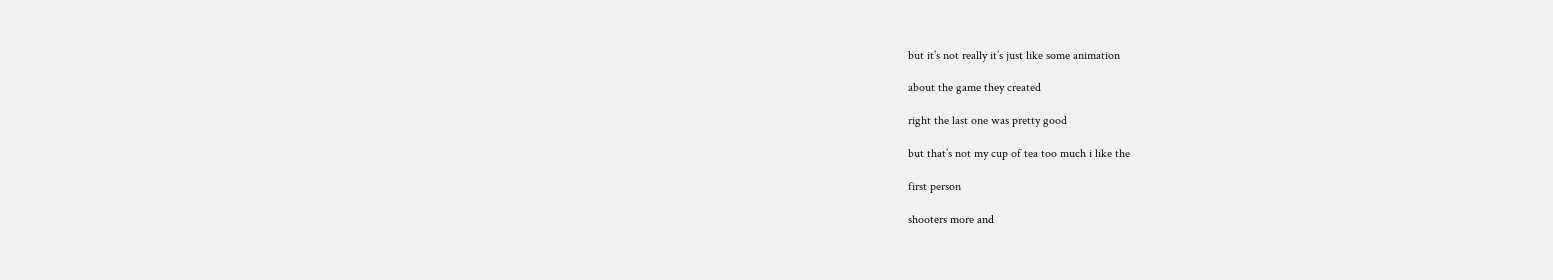but it’s not really it’s just like some animation

about the game they created

right the last one was pretty good

but that’s not my cup of tea too much i like the

first person

shooters more and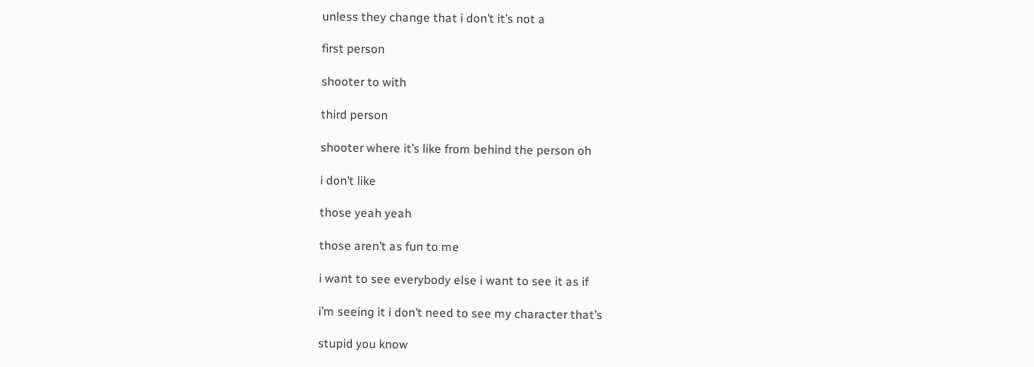unless they change that i don’t it’s not a

first person

shooter to with

third person

shooter where it’s like from behind the person oh

i don’t like

those yeah yeah

those aren’t as fun to me

i want to see everybody else i want to see it as if

i’m seeing it i don’t need to see my character that’s

stupid you know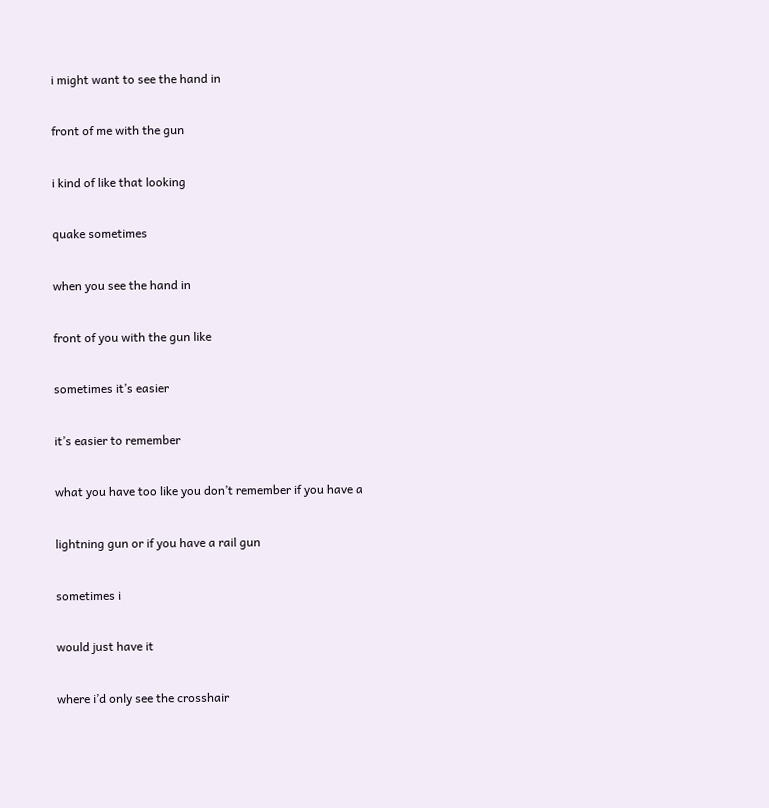i might want to see the hand in

front of me with the gun

i kind of like that looking

quake sometimes

when you see the hand in

front of you with the gun like

sometimes it’s easier

it’s easier to remember

what you have too like you don’t remember if you have a

lightning gun or if you have a rail gun

sometimes i

would just have it

where i’d only see the crosshair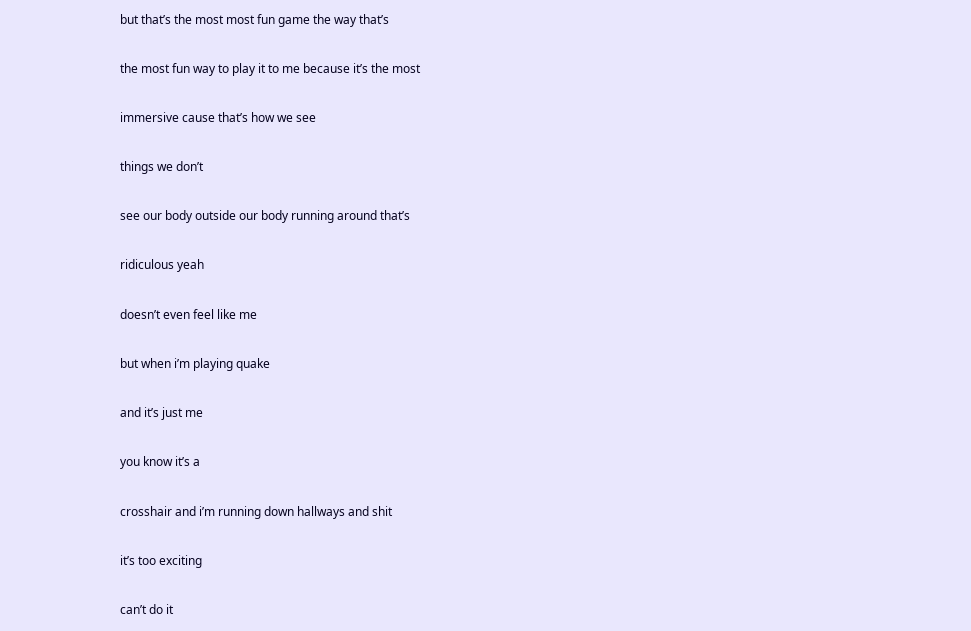but that’s the most most fun game the way that’s

the most fun way to play it to me because it’s the most

immersive cause that’s how we see

things we don’t

see our body outside our body running around that’s

ridiculous yeah

doesn’t even feel like me

but when i’m playing quake

and it’s just me

you know it’s a

crosshair and i’m running down hallways and shit

it’s too exciting

can’t do it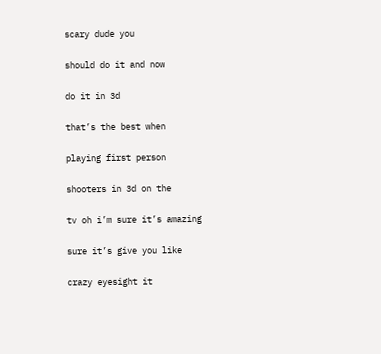scary dude you

should do it and now

do it in 3d

that’s the best when

playing first person

shooters in 3d on the

tv oh i’m sure it’s amazing

sure it’s give you like

crazy eyesight it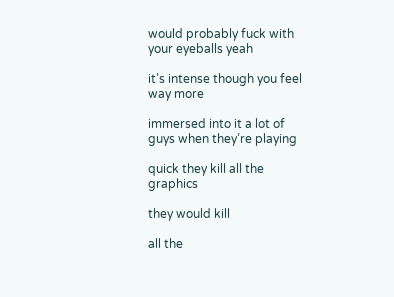would probably fuck with your eyeballs yeah

it’s intense though you feel way more

immersed into it a lot of guys when they’re playing

quick they kill all the graphics

they would kill

all the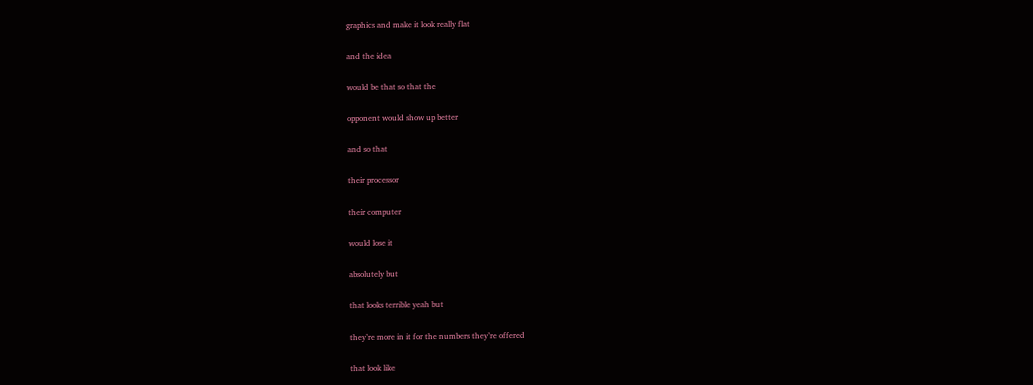graphics and make it look really flat

and the idea

would be that so that the

opponent would show up better

and so that

their processor

their computer

would lose it

absolutely but

that looks terrible yeah but

they’re more in it for the numbers they’re offered

that look like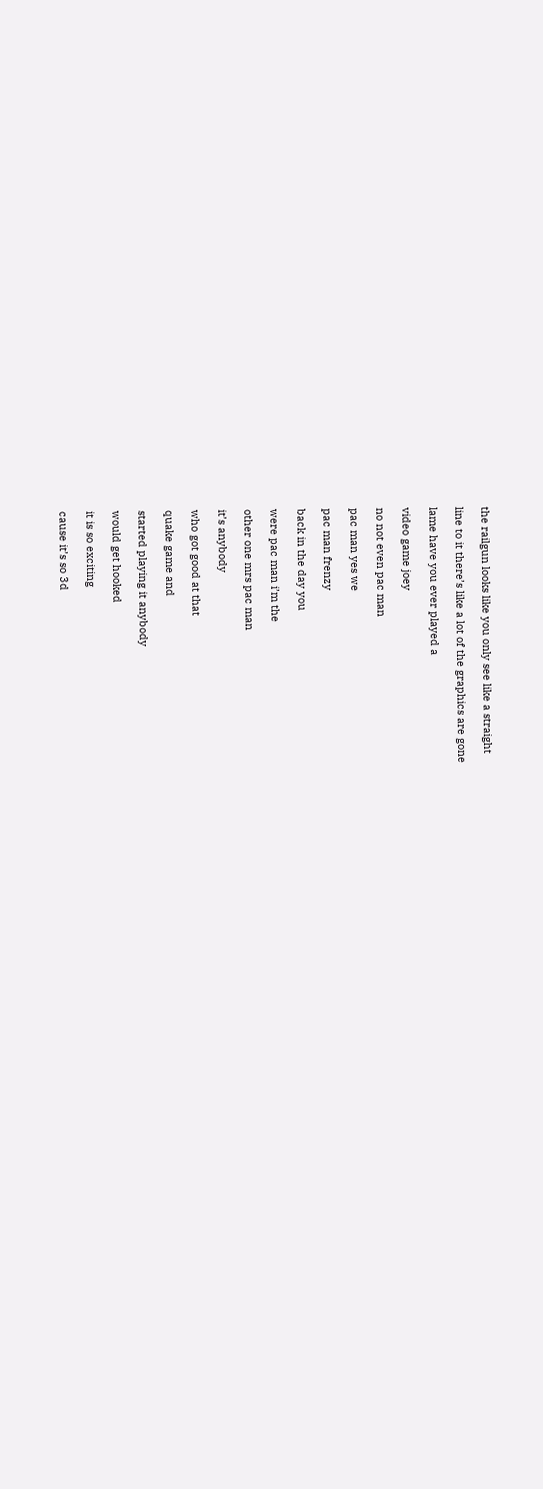the railgun looks like you only see like a straight

line to it there’s like a lot of the graphics are gone

lame have you ever played a

video game joey

no not even pac man

pac man yes we

pac man frenzy

back in the day you

were pac man i’m the

other one mrs pac man

it’s anybody

who got good at that

quake game and

started playing it anybody

would get hooked

it is so exciting

cause it’s so 3d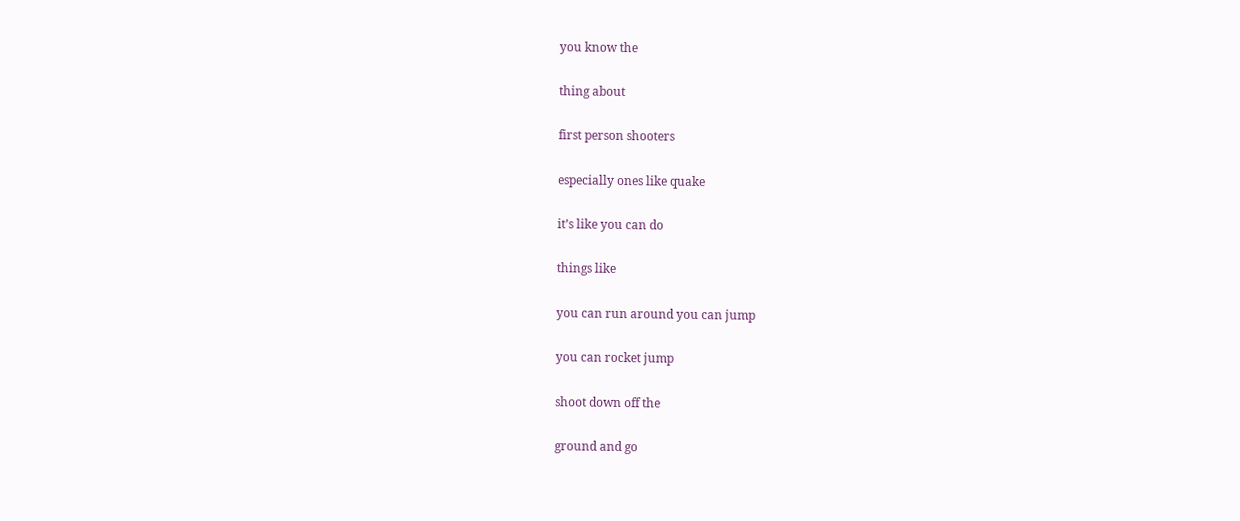you know the

thing about

first person shooters

especially ones like quake

it’s like you can do

things like

you can run around you can jump

you can rocket jump

shoot down off the

ground and go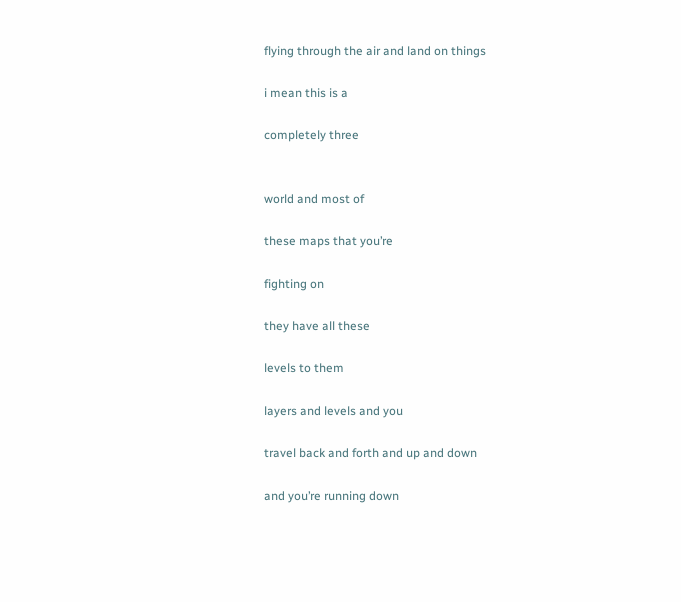flying through the air and land on things

i mean this is a

completely three


world and most of

these maps that you’re

fighting on

they have all these

levels to them

layers and levels and you

travel back and forth and up and down

and you’re running down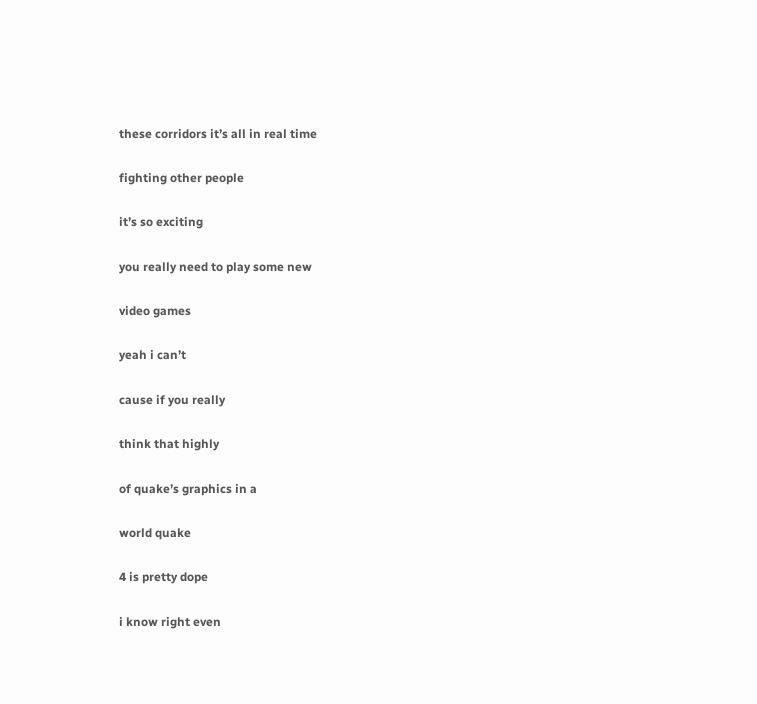these corridors it’s all in real time

fighting other people

it’s so exciting

you really need to play some new

video games

yeah i can’t

cause if you really

think that highly

of quake’s graphics in a

world quake

4 is pretty dope

i know right even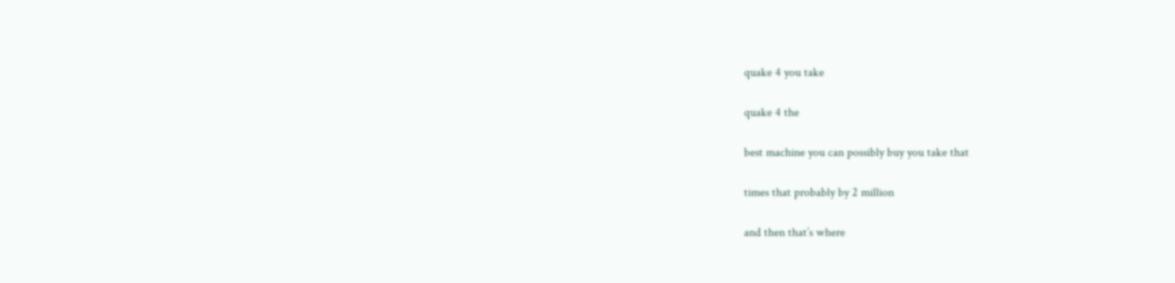quake 4 you take

quake 4 the

best machine you can possibly buy you take that

times that probably by 2 million

and then that’s where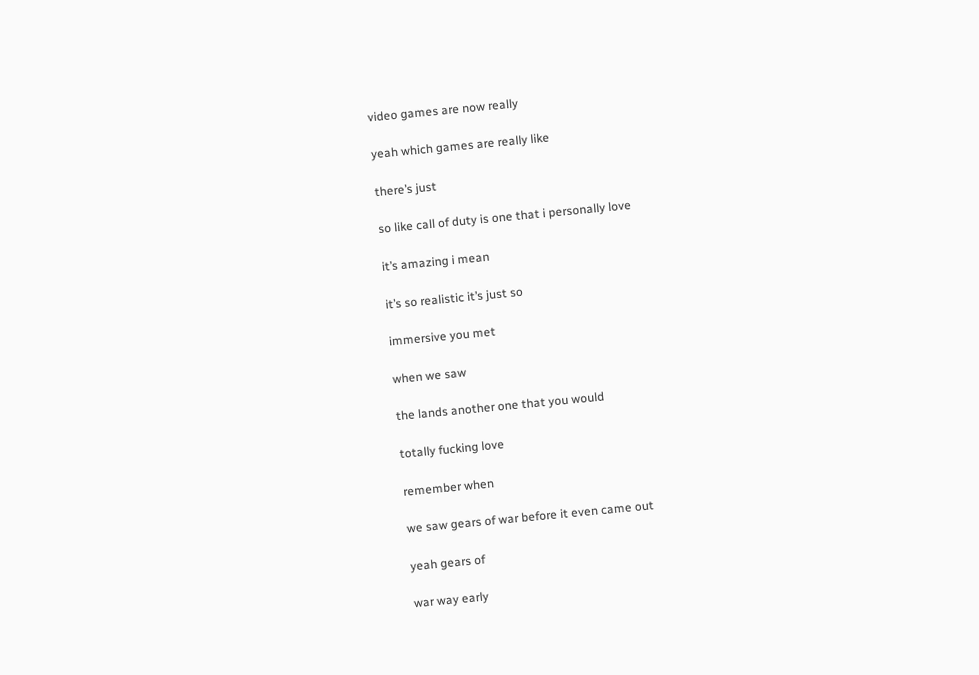video games are now really

yeah which games are really like

there’s just

so like call of duty is one that i personally love

it’s amazing i mean

it’s so realistic it’s just so

immersive you met

when we saw

the lands another one that you would

totally fucking love

remember when

we saw gears of war before it even came out

yeah gears of

war way early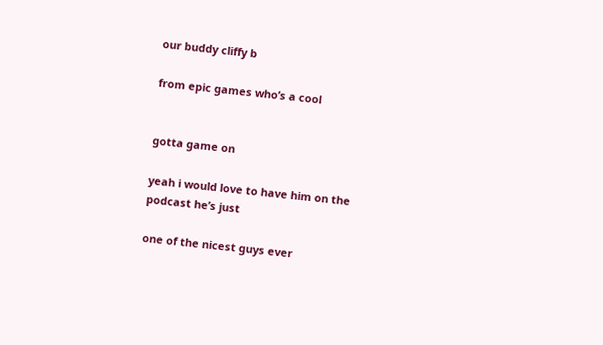our buddy cliffy b

from epic games who’s a cool


gotta game on

yeah i would love to have him on the podcast he’s just

one of the nicest guys ever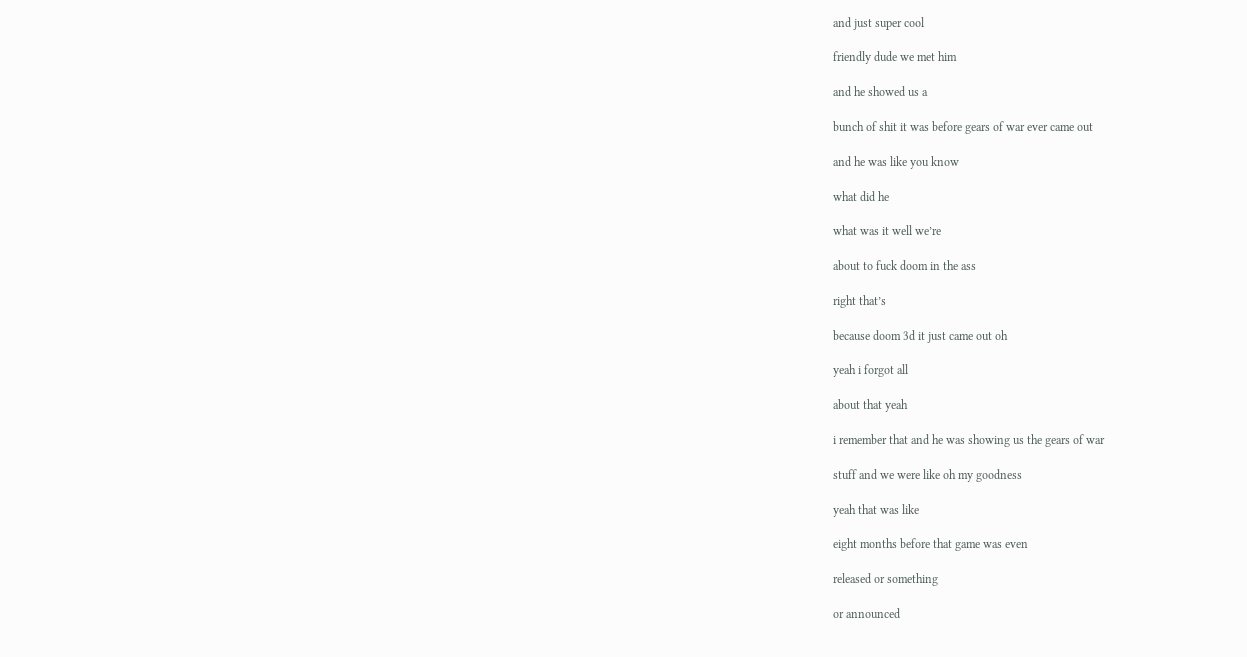and just super cool

friendly dude we met him

and he showed us a

bunch of shit it was before gears of war ever came out

and he was like you know

what did he

what was it well we’re

about to fuck doom in the ass

right that’s

because doom 3d it just came out oh

yeah i forgot all

about that yeah

i remember that and he was showing us the gears of war

stuff and we were like oh my goodness

yeah that was like

eight months before that game was even

released or something

or announced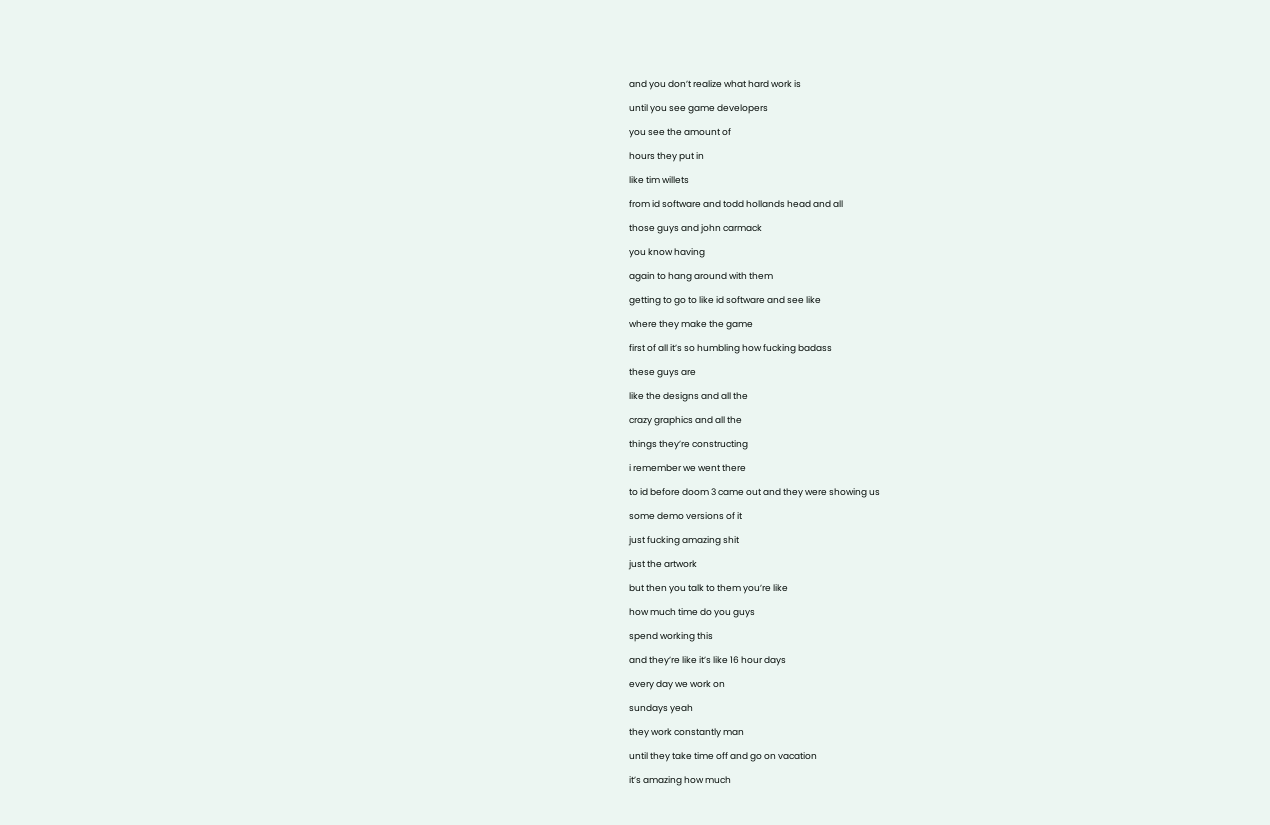and you don’t realize what hard work is

until you see game developers

you see the amount of

hours they put in

like tim willets

from id software and todd hollands head and all

those guys and john carmack

you know having

again to hang around with them

getting to go to like id software and see like

where they make the game

first of all it’s so humbling how fucking badass

these guys are

like the designs and all the

crazy graphics and all the

things they’re constructing

i remember we went there

to id before doom 3 came out and they were showing us

some demo versions of it

just fucking amazing shit

just the artwork

but then you talk to them you’re like

how much time do you guys

spend working this

and they’re like it’s like 16 hour days

every day we work on

sundays yeah

they work constantly man

until they take time off and go on vacation

it’s amazing how much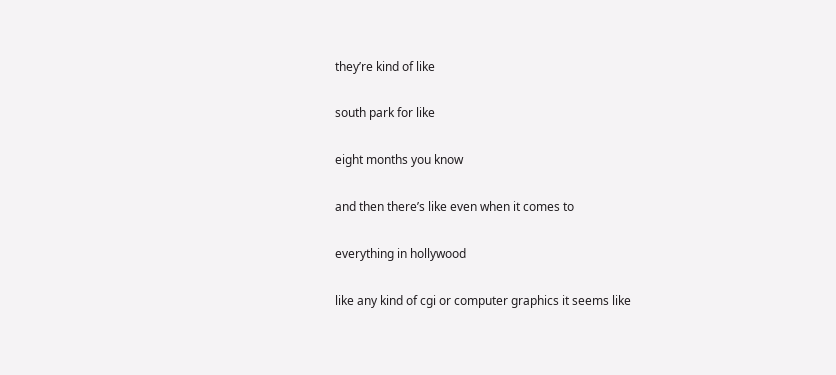they’re kind of like

south park for like

eight months you know

and then there’s like even when it comes to

everything in hollywood

like any kind of cgi or computer graphics it seems like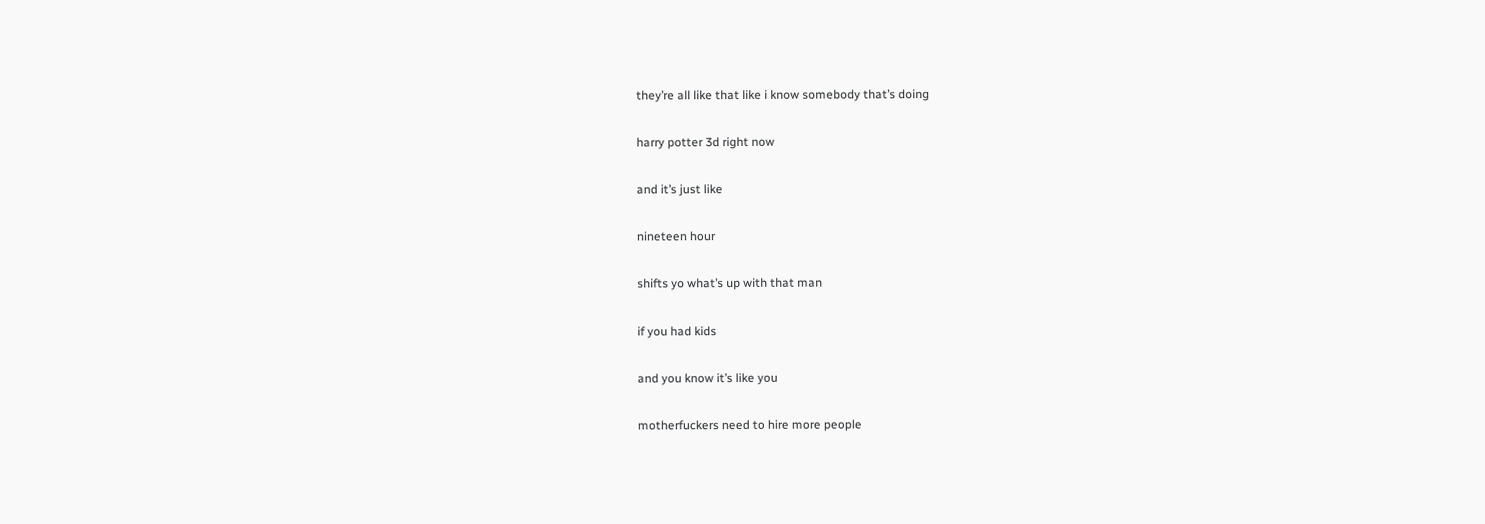they’re all like that like i know somebody that’s doing

harry potter 3d right now

and it’s just like

nineteen hour

shifts yo what’s up with that man

if you had kids

and you know it’s like you

motherfuckers need to hire more people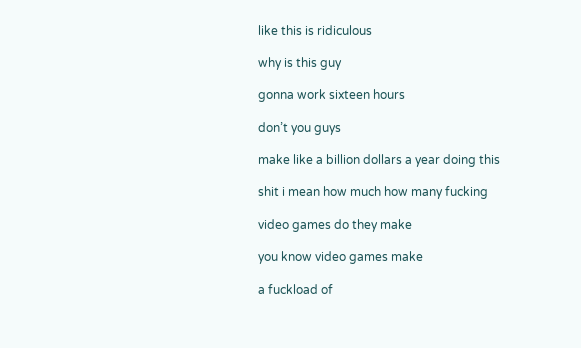like this is ridiculous

why is this guy

gonna work sixteen hours

don’t you guys

make like a billion dollars a year doing this

shit i mean how much how many fucking

video games do they make

you know video games make

a fuckload of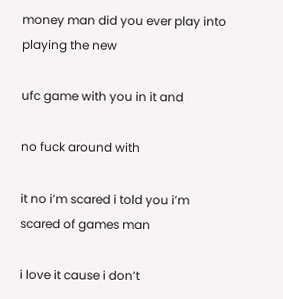money man did you ever play into playing the new

ufc game with you in it and

no fuck around with

it no i’m scared i told you i’m scared of games man

i love it cause i don’t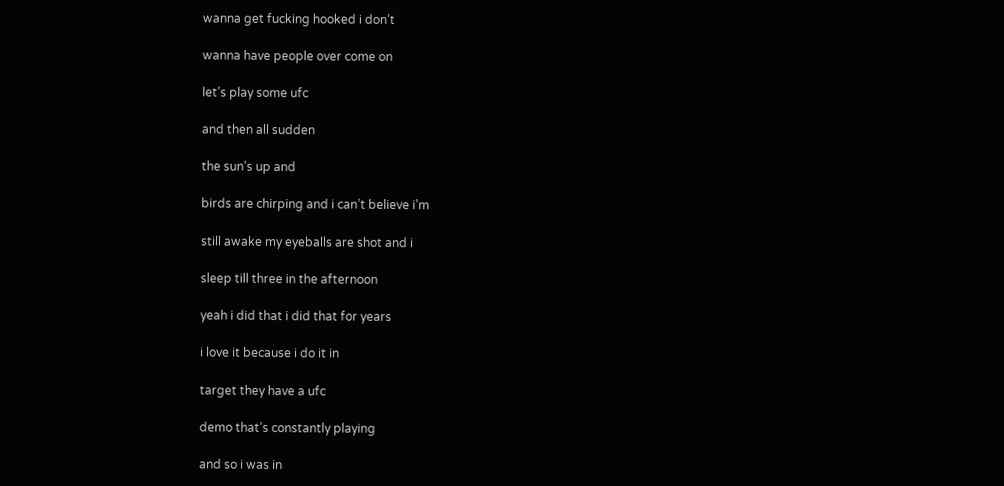wanna get fucking hooked i don’t

wanna have people over come on

let’s play some ufc

and then all sudden

the sun’s up and

birds are chirping and i can’t believe i’m

still awake my eyeballs are shot and i

sleep till three in the afternoon

yeah i did that i did that for years

i love it because i do it in

target they have a ufc

demo that’s constantly playing

and so i was in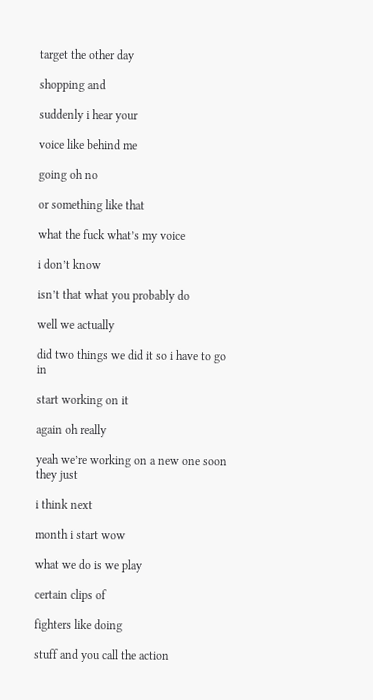target the other day

shopping and

suddenly i hear your

voice like behind me

going oh no

or something like that

what the fuck what’s my voice

i don’t know

isn’t that what you probably do

well we actually

did two things we did it so i have to go in

start working on it

again oh really

yeah we’re working on a new one soon they just

i think next

month i start wow

what we do is we play

certain clips of

fighters like doing

stuff and you call the action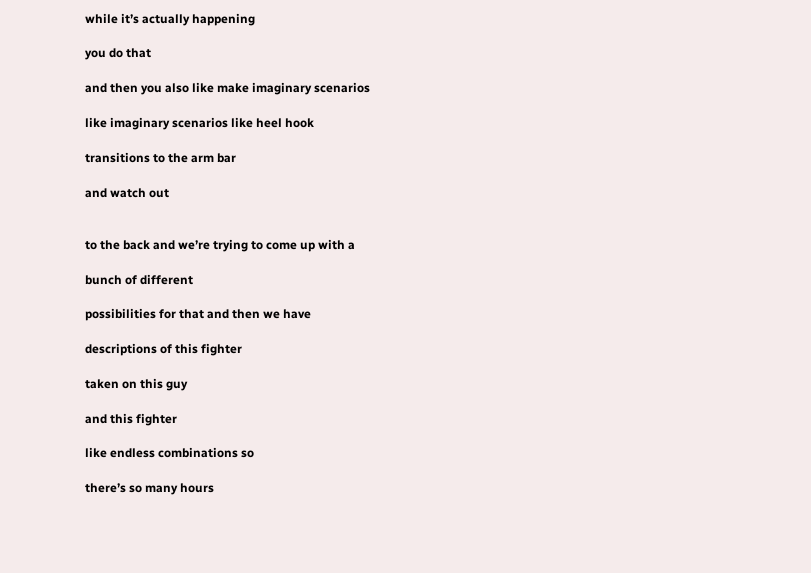while it’s actually happening

you do that

and then you also like make imaginary scenarios

like imaginary scenarios like heel hook

transitions to the arm bar

and watch out


to the back and we’re trying to come up with a

bunch of different

possibilities for that and then we have

descriptions of this fighter

taken on this guy

and this fighter

like endless combinations so

there’s so many hours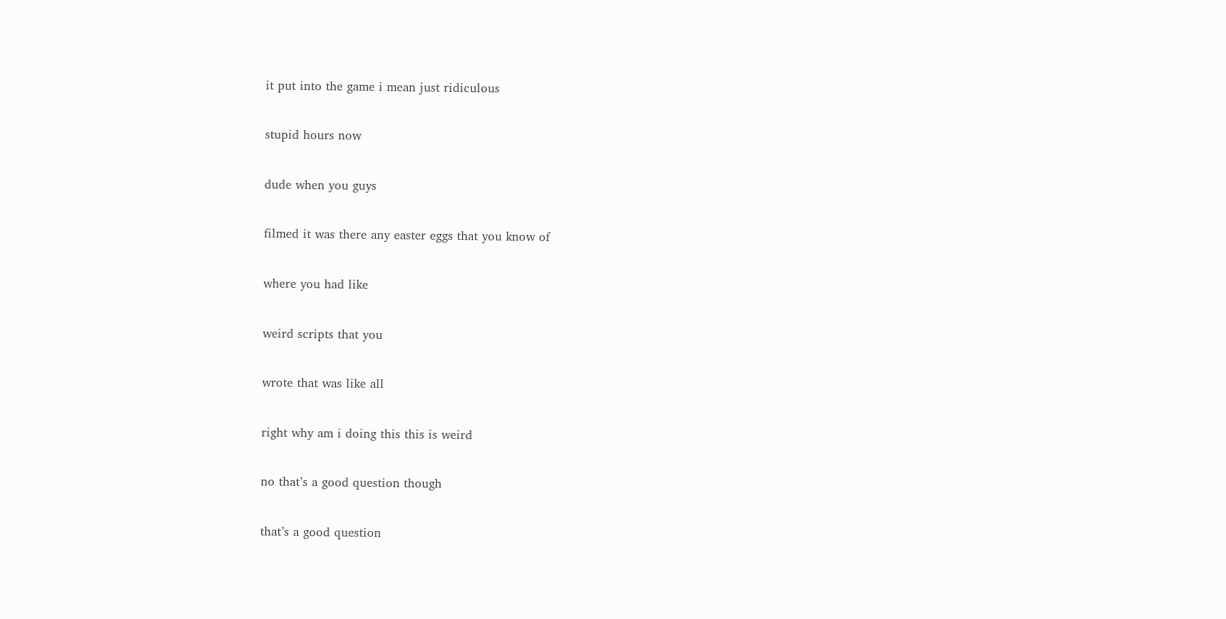it put into the game i mean just ridiculous

stupid hours now

dude when you guys

filmed it was there any easter eggs that you know of

where you had like

weird scripts that you

wrote that was like all

right why am i doing this this is weird

no that’s a good question though

that’s a good question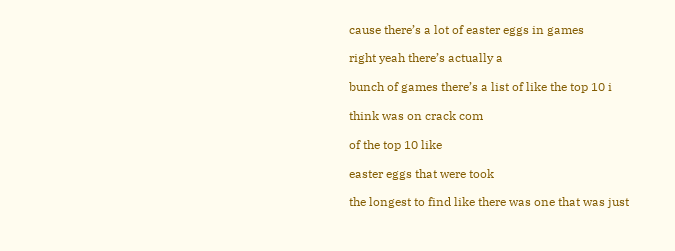cause there’s a lot of easter eggs in games

right yeah there’s actually a

bunch of games there’s a list of like the top 10 i

think was on crack com

of the top 10 like

easter eggs that were took

the longest to find like there was one that was just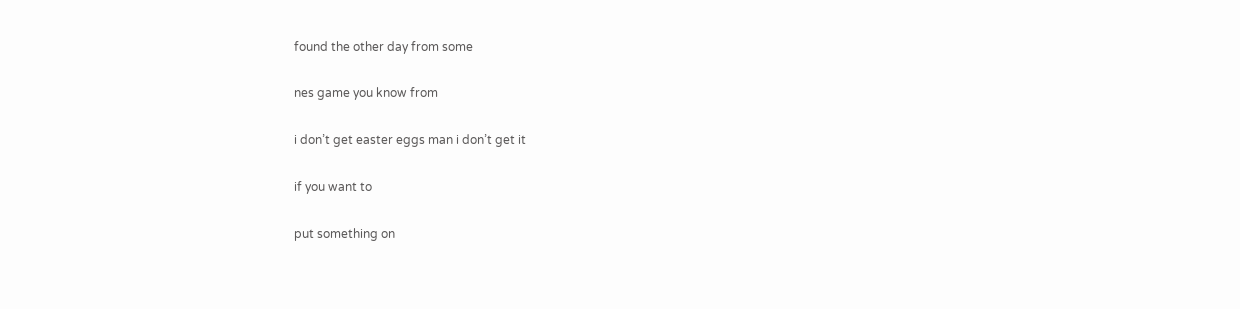found the other day from some

nes game you know from

i don’t get easter eggs man i don’t get it

if you want to

put something on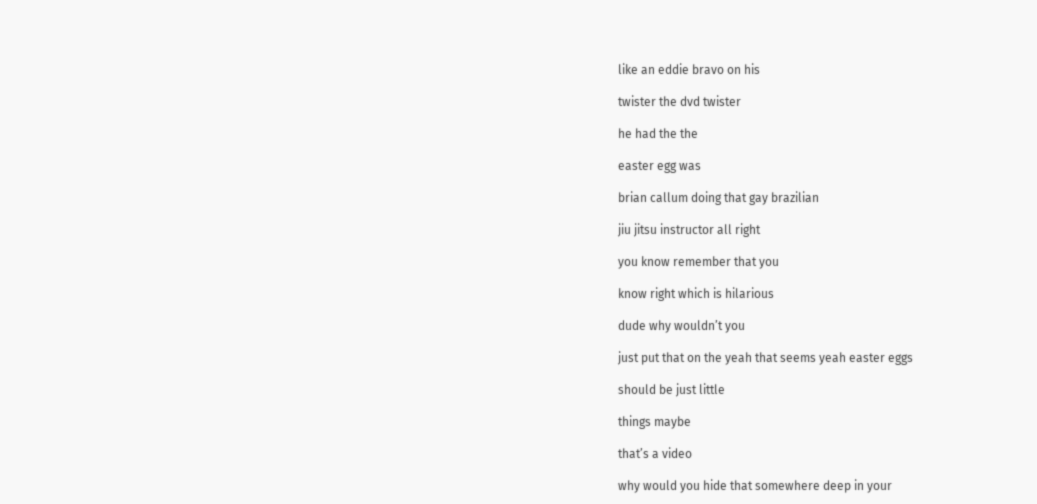like an eddie bravo on his

twister the dvd twister

he had the the

easter egg was

brian callum doing that gay brazilian

jiu jitsu instructor all right

you know remember that you

know right which is hilarious

dude why wouldn’t you

just put that on the yeah that seems yeah easter eggs

should be just little

things maybe

that’s a video

why would you hide that somewhere deep in your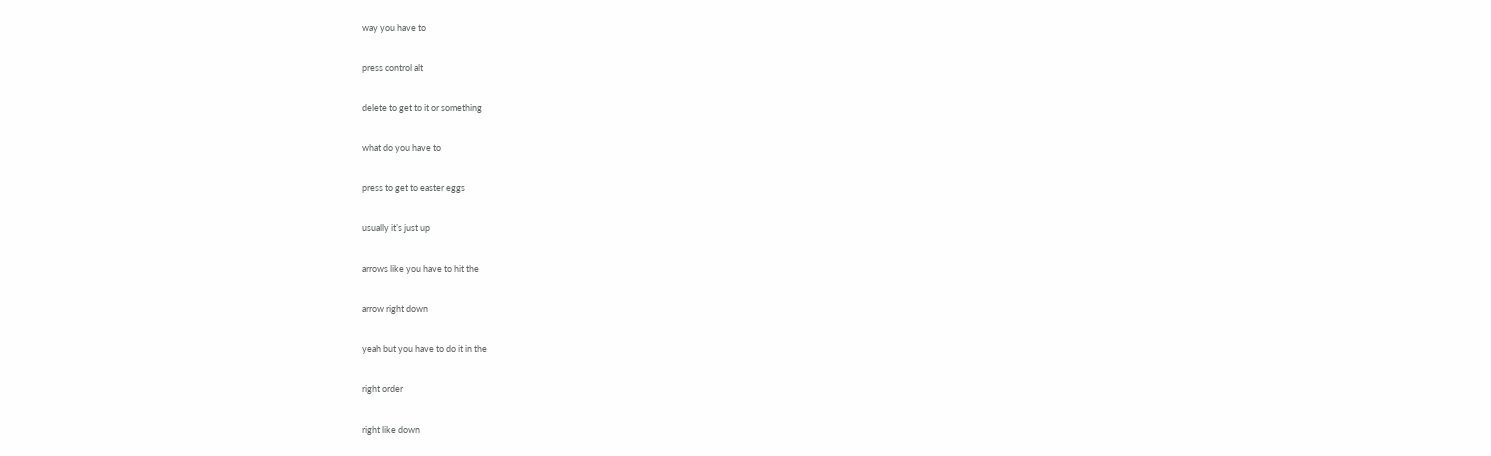way you have to

press control alt

delete to get to it or something

what do you have to

press to get to easter eggs

usually it’s just up

arrows like you have to hit the

arrow right down

yeah but you have to do it in the

right order

right like down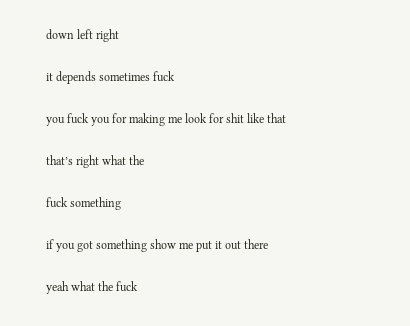down left right

it depends sometimes fuck

you fuck you for making me look for shit like that

that’s right what the

fuck something

if you got something show me put it out there

yeah what the fuck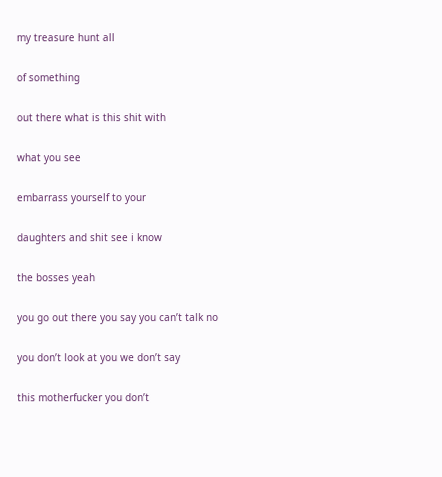my treasure hunt all

of something

out there what is this shit with

what you see

embarrass yourself to your

daughters and shit see i know

the bosses yeah

you go out there you say you can’t talk no

you don’t look at you we don’t say

this motherfucker you don’t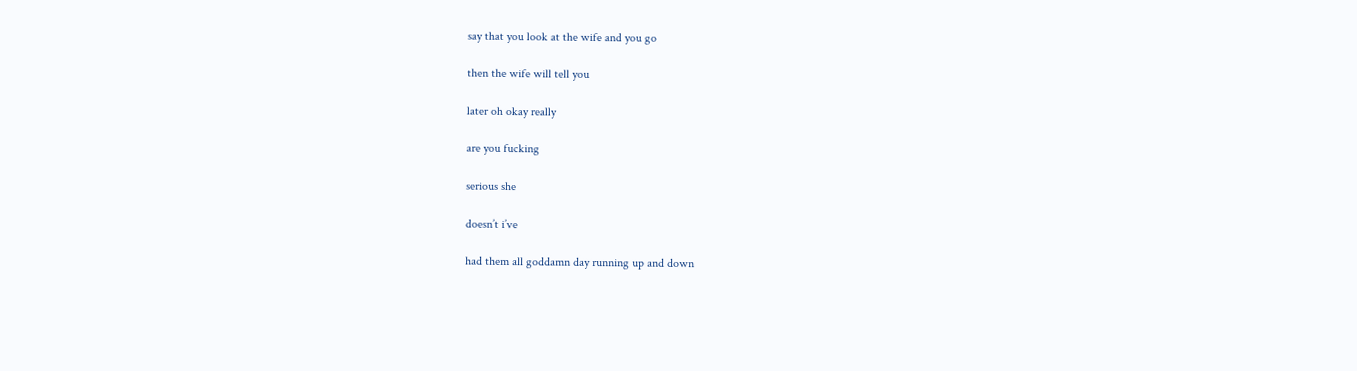say that you look at the wife and you go

then the wife will tell you

later oh okay really

are you fucking

serious she

doesn’t i’ve

had them all goddamn day running up and down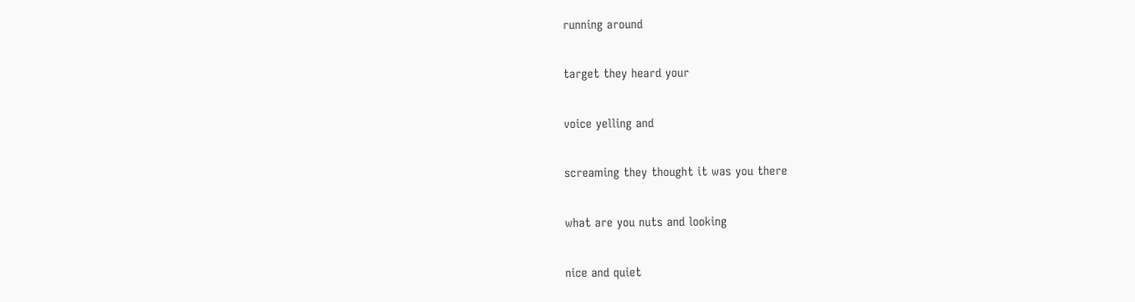running around

target they heard your

voice yelling and

screaming they thought it was you there

what are you nuts and looking

nice and quiet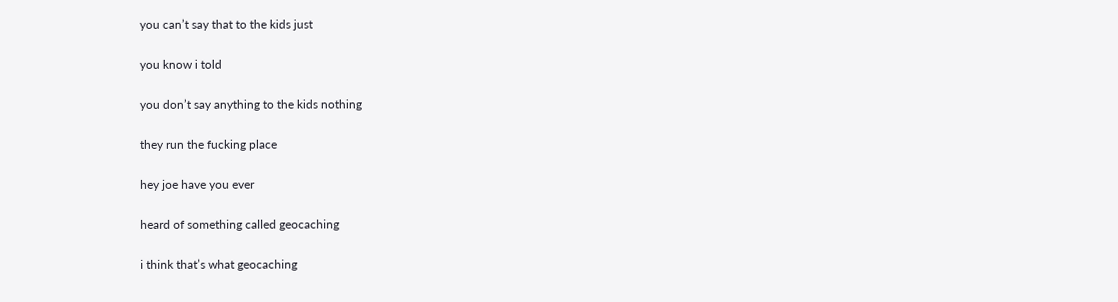you can’t say that to the kids just

you know i told

you don’t say anything to the kids nothing

they run the fucking place

hey joe have you ever

heard of something called geocaching

i think that’s what geocaching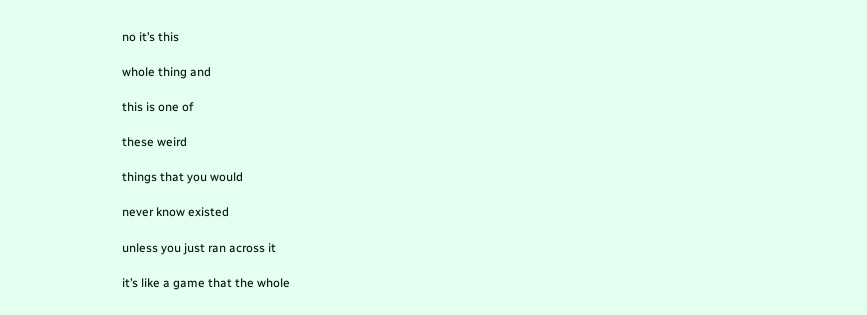no it’s this

whole thing and

this is one of

these weird

things that you would

never know existed

unless you just ran across it

it’s like a game that the whole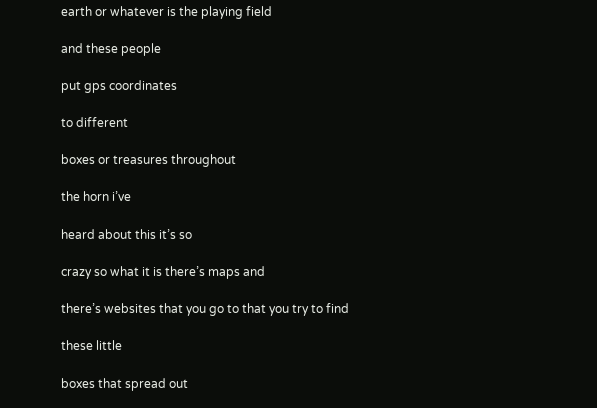earth or whatever is the playing field

and these people

put gps coordinates

to different

boxes or treasures throughout

the horn i’ve

heard about this it’s so

crazy so what it is there’s maps and

there’s websites that you go to that you try to find

these little

boxes that spread out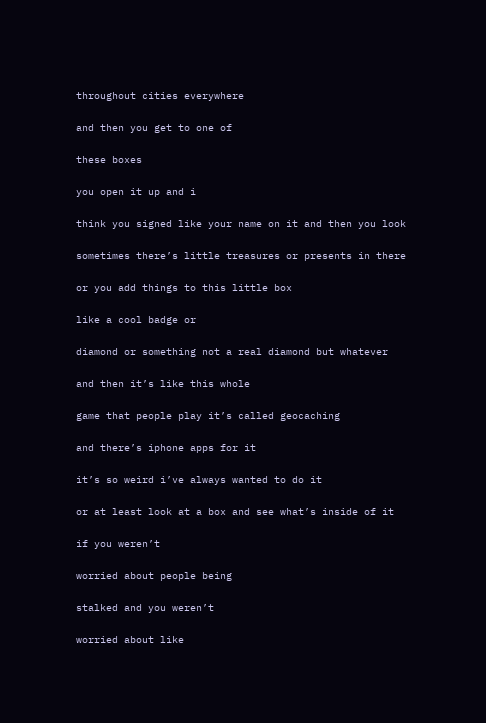throughout cities everywhere

and then you get to one of

these boxes

you open it up and i

think you signed like your name on it and then you look

sometimes there’s little treasures or presents in there

or you add things to this little box

like a cool badge or

diamond or something not a real diamond but whatever

and then it’s like this whole

game that people play it’s called geocaching

and there’s iphone apps for it

it’s so weird i’ve always wanted to do it

or at least look at a box and see what’s inside of it

if you weren’t

worried about people being

stalked and you weren’t

worried about like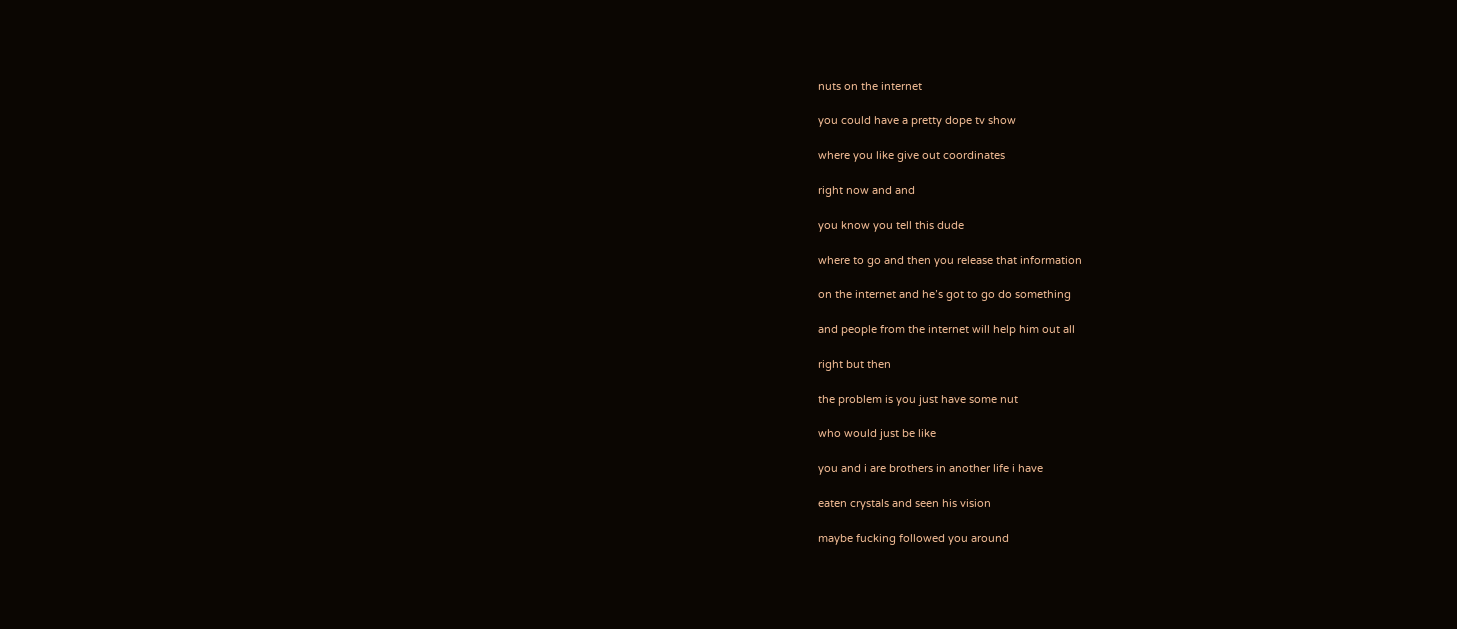nuts on the internet

you could have a pretty dope tv show

where you like give out coordinates

right now and and

you know you tell this dude

where to go and then you release that information

on the internet and he’s got to go do something

and people from the internet will help him out all

right but then

the problem is you just have some nut

who would just be like

you and i are brothers in another life i have

eaten crystals and seen his vision

maybe fucking followed you around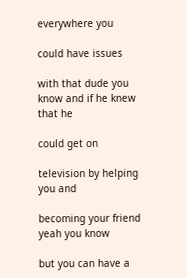everywhere you

could have issues

with that dude you know and if he knew that he

could get on

television by helping you and

becoming your friend yeah you know

but you can have a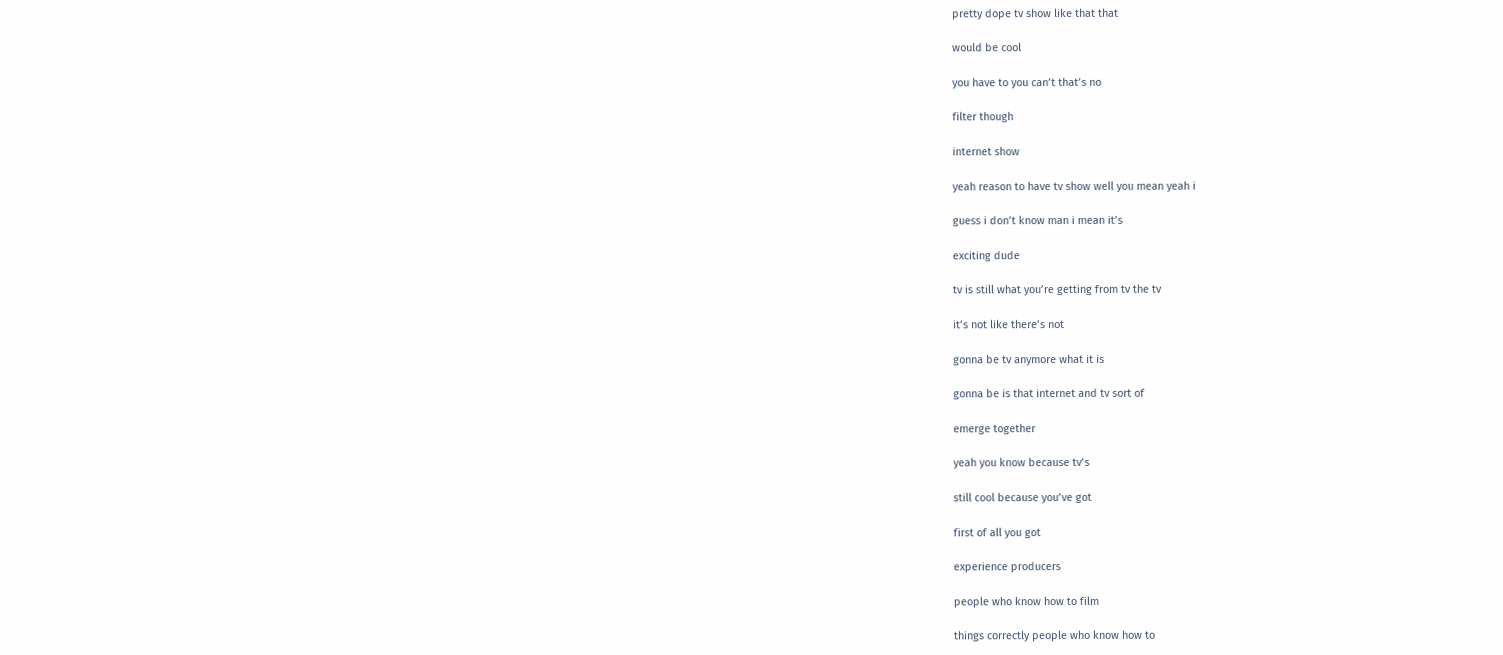pretty dope tv show like that that

would be cool

you have to you can’t that’s no

filter though

internet show

yeah reason to have tv show well you mean yeah i

guess i don’t know man i mean it’s

exciting dude

tv is still what you’re getting from tv the tv

it’s not like there’s not

gonna be tv anymore what it is

gonna be is that internet and tv sort of

emerge together

yeah you know because tv’s

still cool because you’ve got

first of all you got

experience producers

people who know how to film

things correctly people who know how to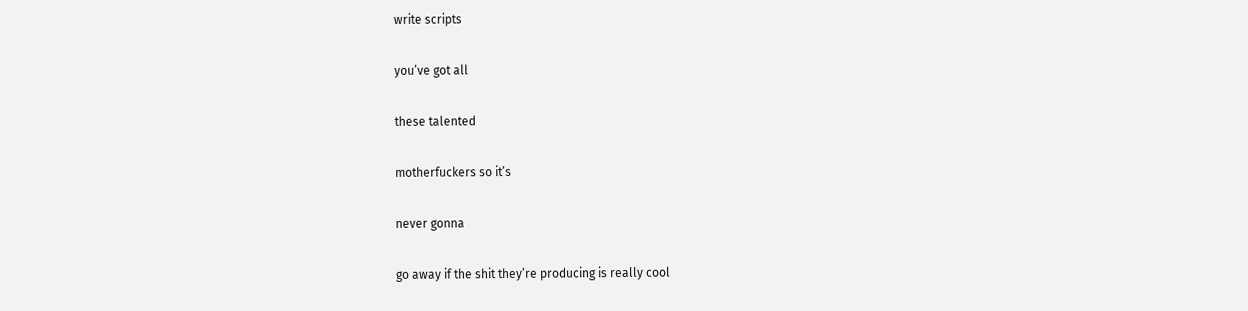write scripts

you’ve got all

these talented

motherfuckers so it’s

never gonna

go away if the shit they’re producing is really cool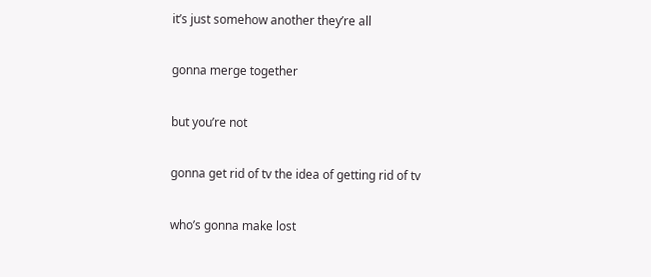it’s just somehow another they’re all

gonna merge together

but you’re not

gonna get rid of tv the idea of getting rid of tv

who’s gonna make lost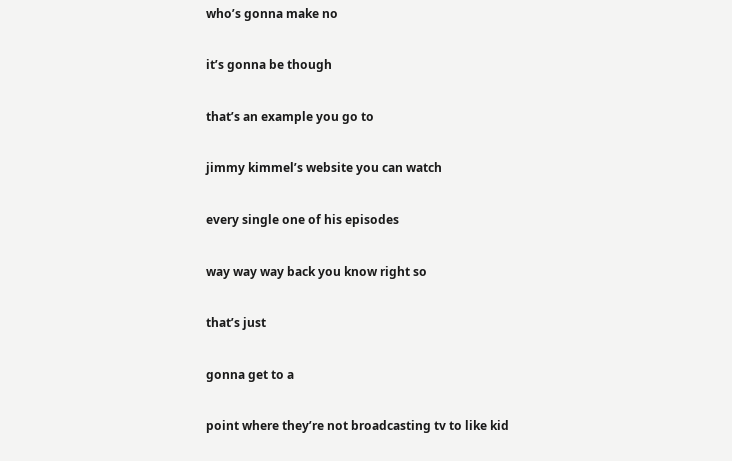who’s gonna make no

it’s gonna be though

that’s an example you go to

jimmy kimmel’s website you can watch

every single one of his episodes

way way way back you know right so

that’s just

gonna get to a

point where they’re not broadcasting tv to like kid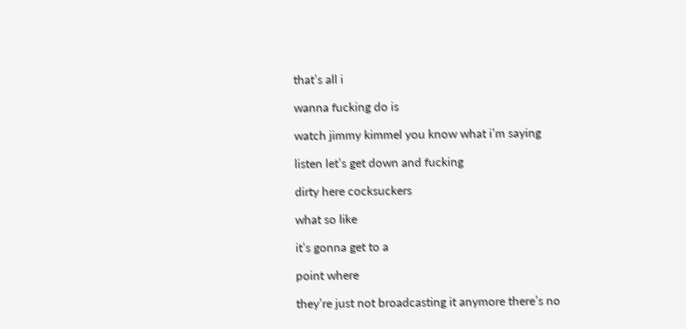that’s all i

wanna fucking do is

watch jimmy kimmel you know what i’m saying

listen let’s get down and fucking

dirty here cocksuckers

what so like

it’s gonna get to a

point where

they’re just not broadcasting it anymore there’s no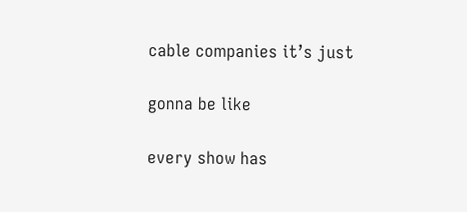cable companies it’s just

gonna be like

every show has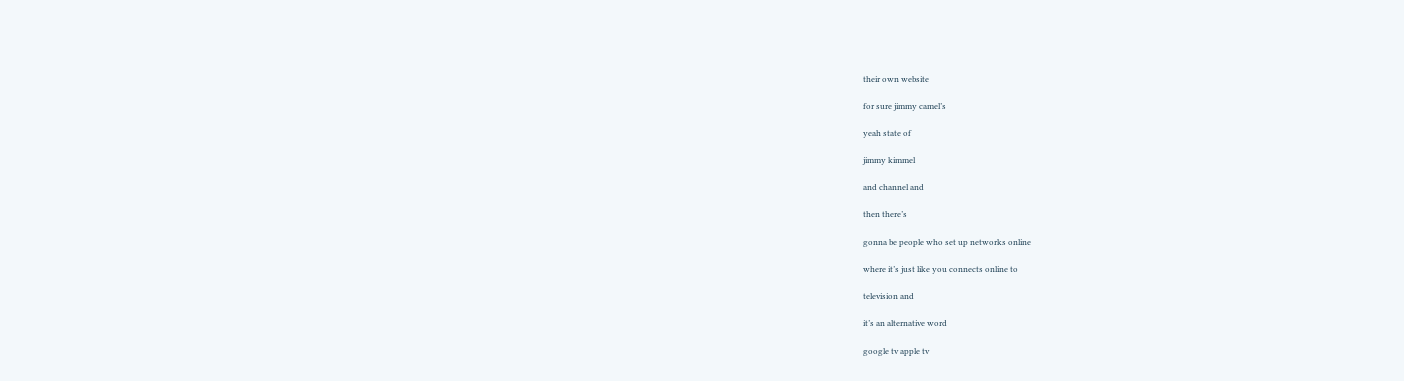their own website

for sure jimmy camel’s

yeah state of

jimmy kimmel

and channel and

then there’s

gonna be people who set up networks online

where it’s just like you connects online to

television and

it’s an alternative word

google tv apple tv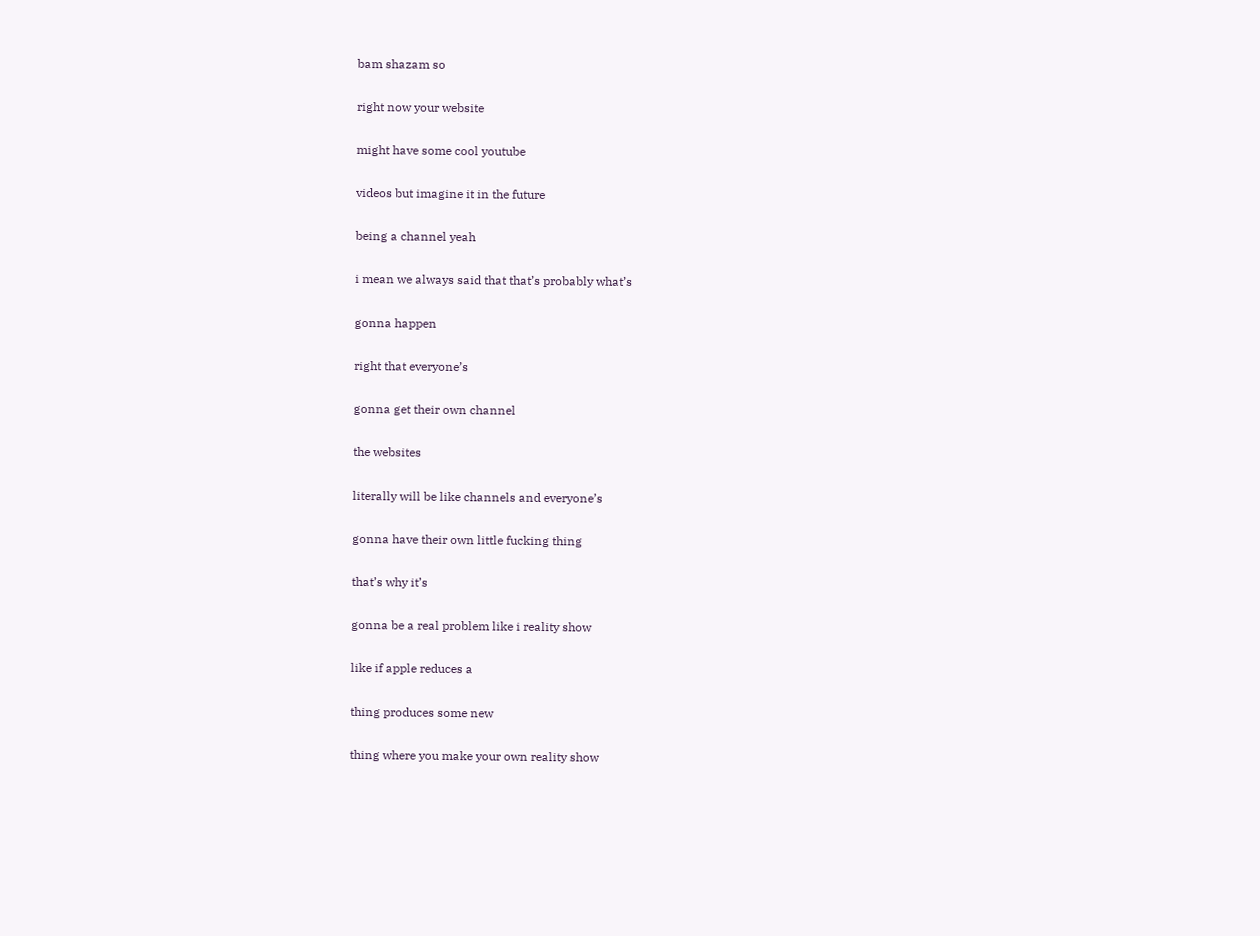bam shazam so

right now your website

might have some cool youtube

videos but imagine it in the future

being a channel yeah

i mean we always said that that’s probably what’s

gonna happen

right that everyone’s

gonna get their own channel

the websites

literally will be like channels and everyone’s

gonna have their own little fucking thing

that’s why it’s

gonna be a real problem like i reality show

like if apple reduces a

thing produces some new

thing where you make your own reality show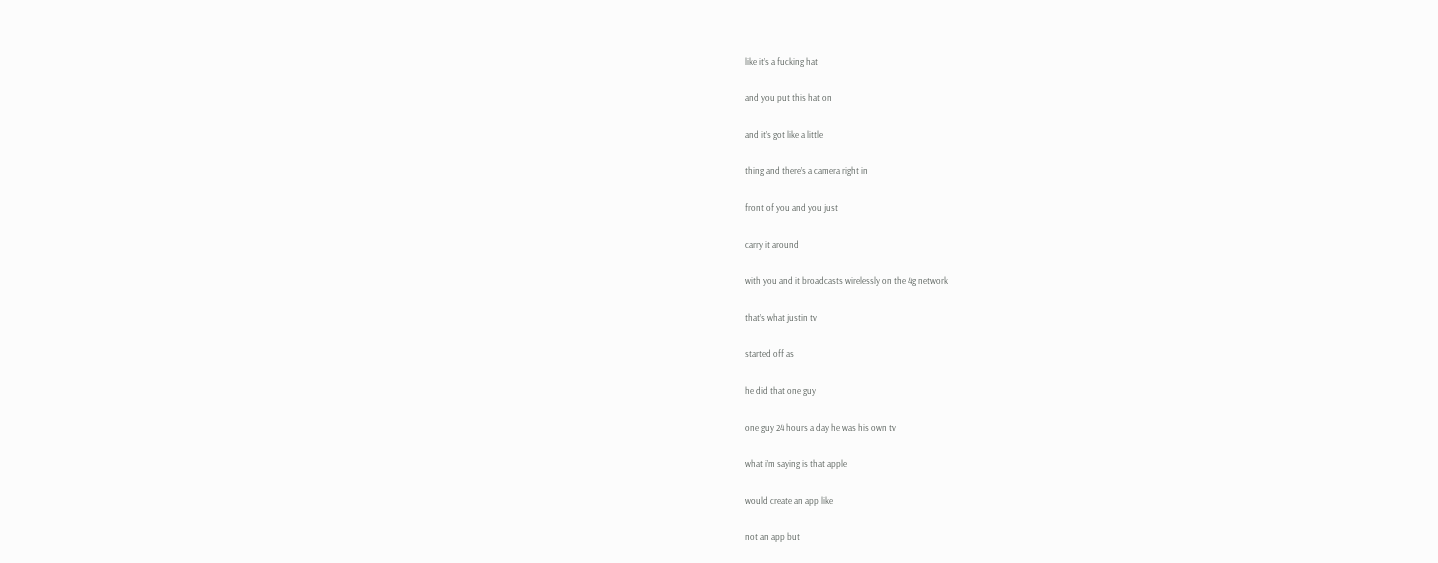like it’s a fucking hat

and you put this hat on

and it’s got like a little

thing and there’s a camera right in

front of you and you just

carry it around

with you and it broadcasts wirelessly on the 4g network

that’s what justin tv

started off as

he did that one guy

one guy 24 hours a day he was his own tv

what i’m saying is that apple

would create an app like

not an app but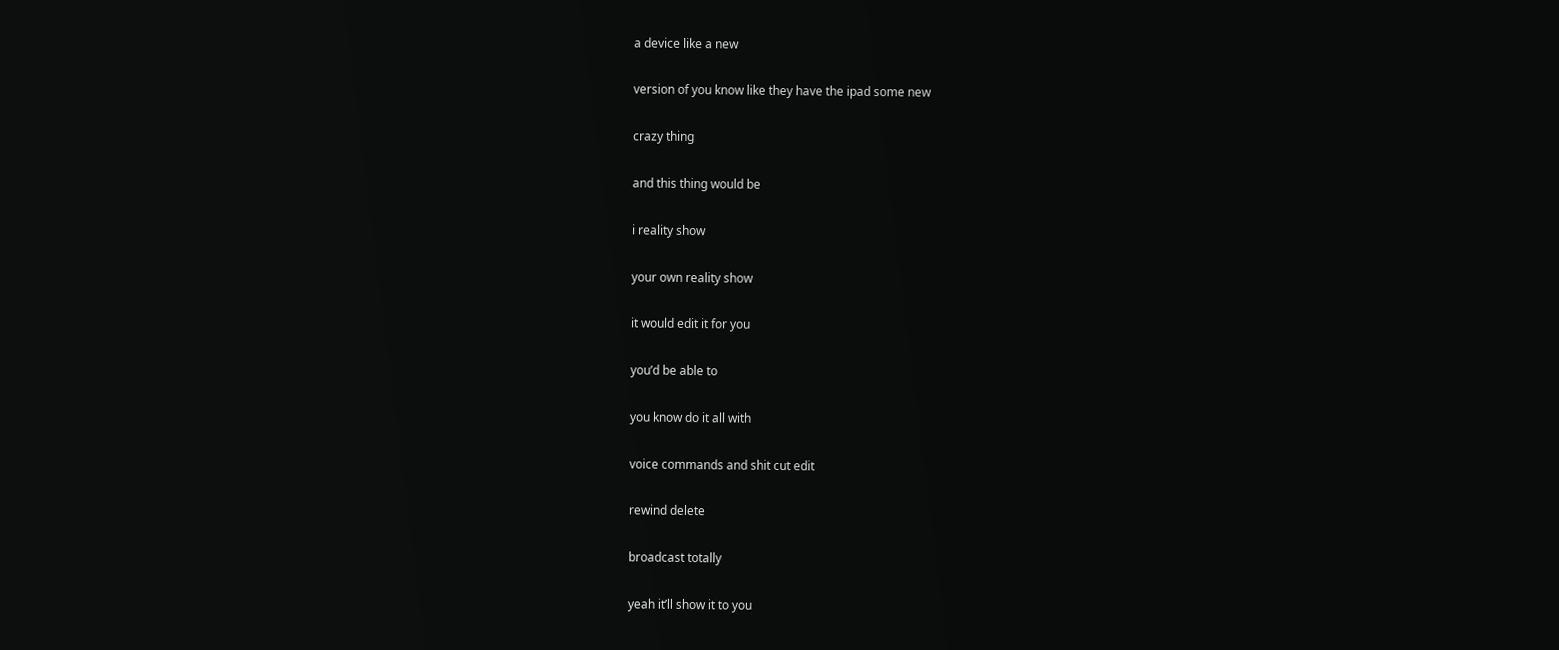a device like a new

version of you know like they have the ipad some new

crazy thing

and this thing would be

i reality show

your own reality show

it would edit it for you

you’d be able to

you know do it all with

voice commands and shit cut edit

rewind delete

broadcast totally

yeah it’ll show it to you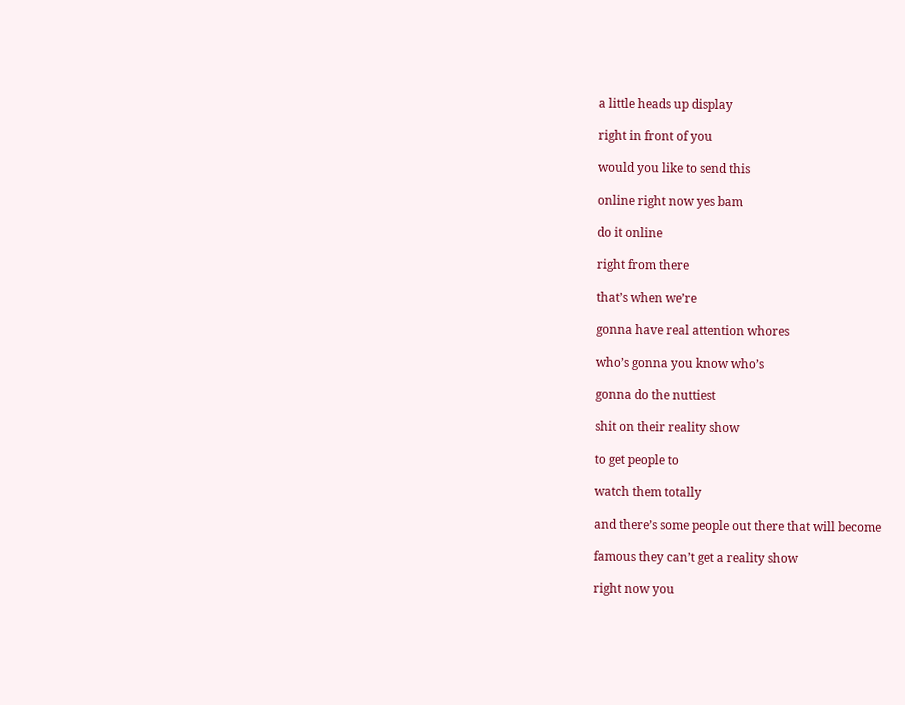a little heads up display

right in front of you

would you like to send this

online right now yes bam

do it online

right from there

that’s when we’re

gonna have real attention whores

who’s gonna you know who’s

gonna do the nuttiest

shit on their reality show

to get people to

watch them totally

and there’s some people out there that will become

famous they can’t get a reality show

right now you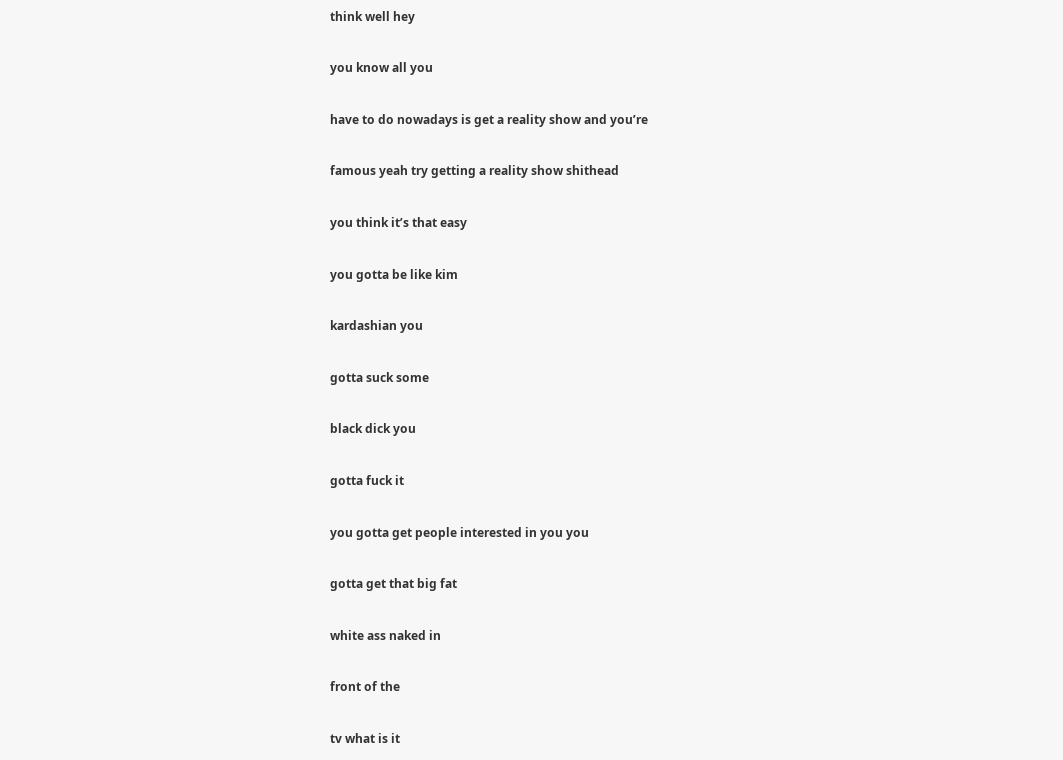think well hey

you know all you

have to do nowadays is get a reality show and you’re

famous yeah try getting a reality show shithead

you think it’s that easy

you gotta be like kim

kardashian you

gotta suck some

black dick you

gotta fuck it

you gotta get people interested in you you

gotta get that big fat

white ass naked in

front of the

tv what is it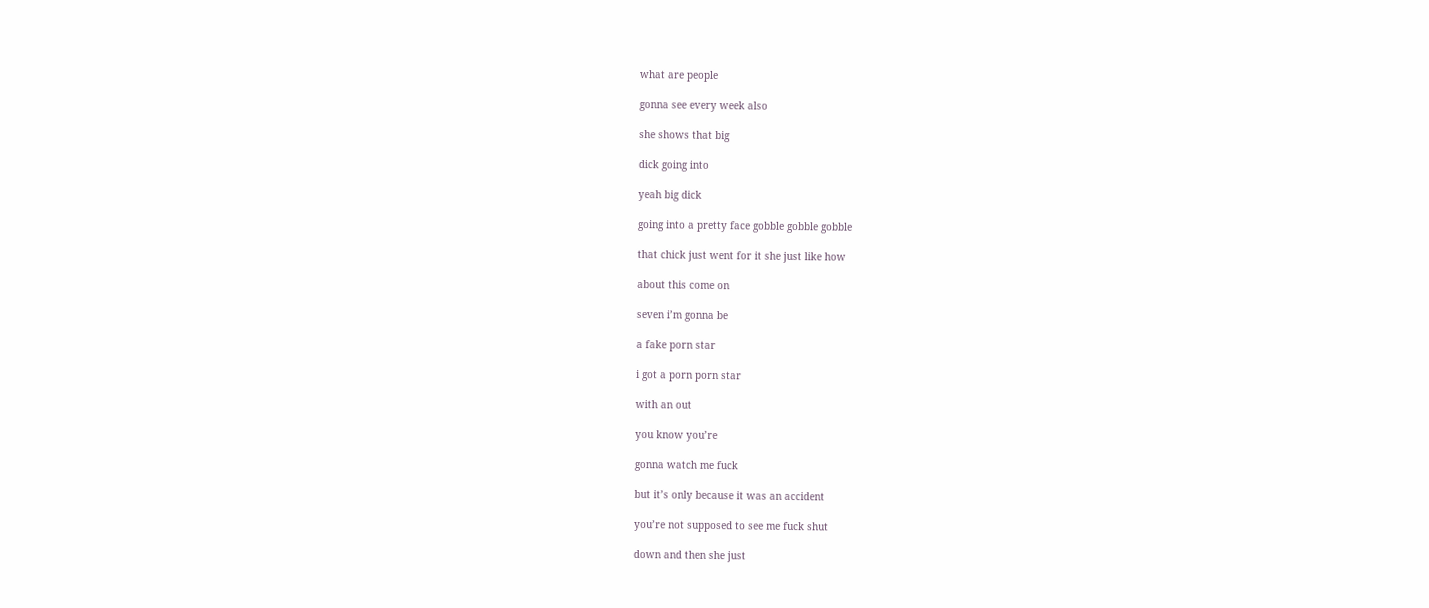what are people

gonna see every week also

she shows that big

dick going into

yeah big dick

going into a pretty face gobble gobble gobble

that chick just went for it she just like how

about this come on

seven i’m gonna be

a fake porn star

i got a porn porn star

with an out

you know you’re

gonna watch me fuck

but it’s only because it was an accident

you’re not supposed to see me fuck shut

down and then she just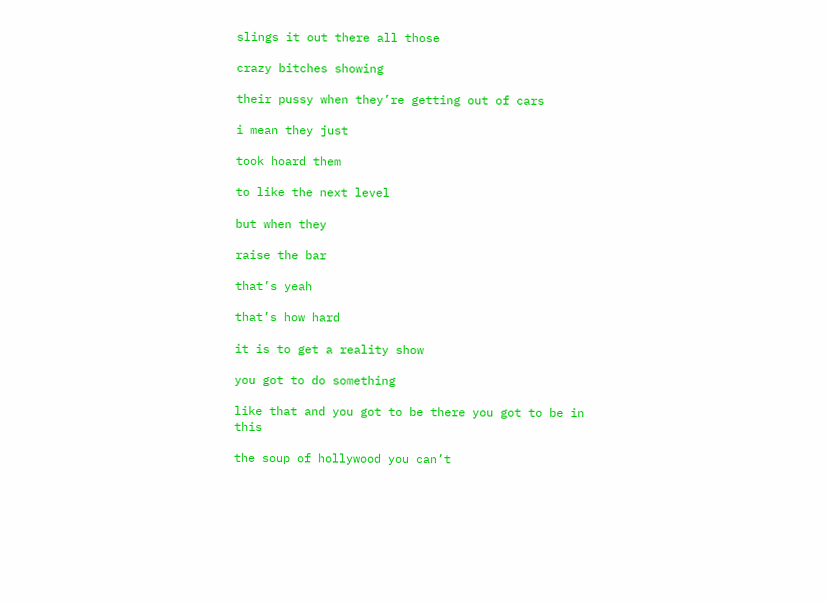slings it out there all those

crazy bitches showing

their pussy when they’re getting out of cars

i mean they just

took hoard them

to like the next level

but when they

raise the bar

that’s yeah

that’s how hard

it is to get a reality show

you got to do something

like that and you got to be there you got to be in this

the soup of hollywood you can’t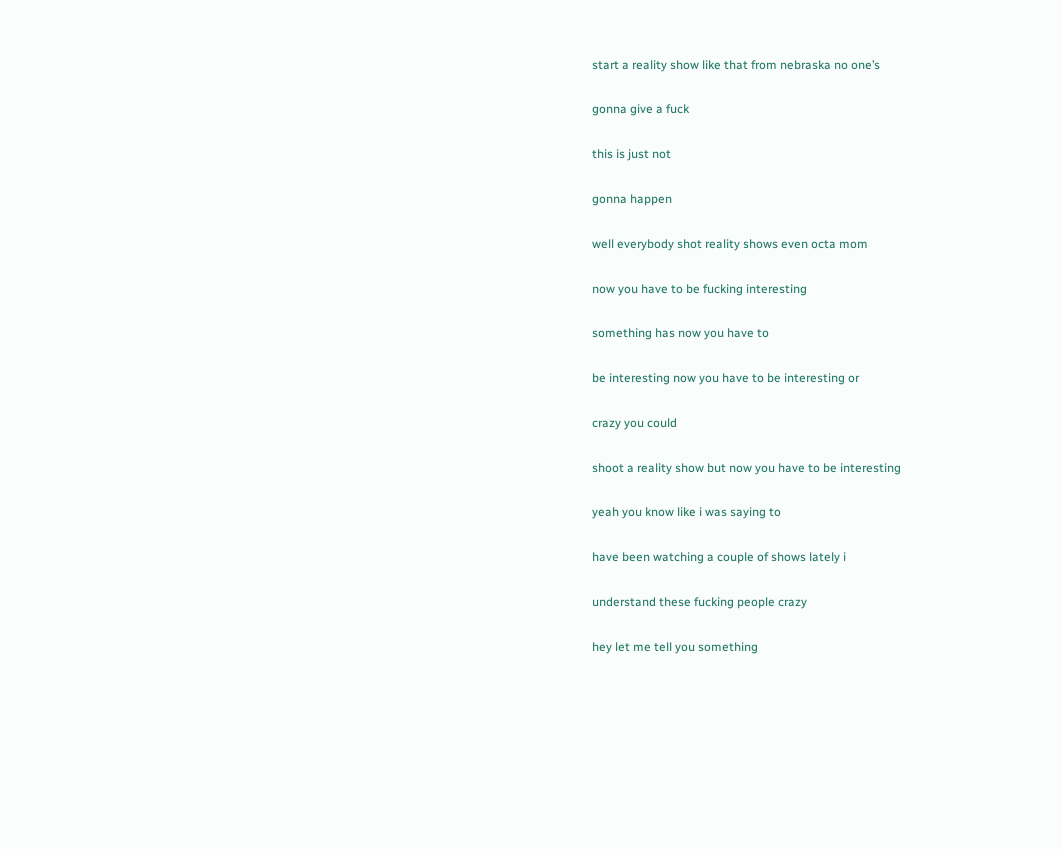start a reality show like that from nebraska no one’s

gonna give a fuck

this is just not

gonna happen

well everybody shot reality shows even octa mom

now you have to be fucking interesting

something has now you have to

be interesting now you have to be interesting or

crazy you could

shoot a reality show but now you have to be interesting

yeah you know like i was saying to

have been watching a couple of shows lately i

understand these fucking people crazy

hey let me tell you something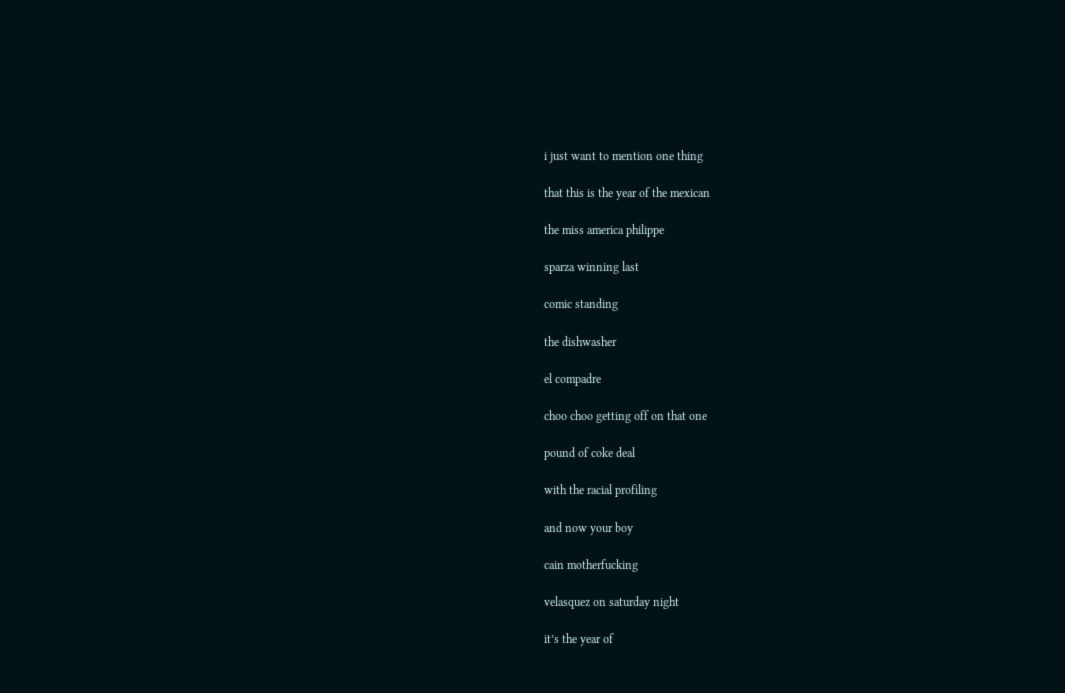i just want to mention one thing

that this is the year of the mexican

the miss america philippe

sparza winning last

comic standing

the dishwasher

el compadre

choo choo getting off on that one

pound of coke deal

with the racial profiling

and now your boy

cain motherfucking

velasquez on saturday night

it’s the year of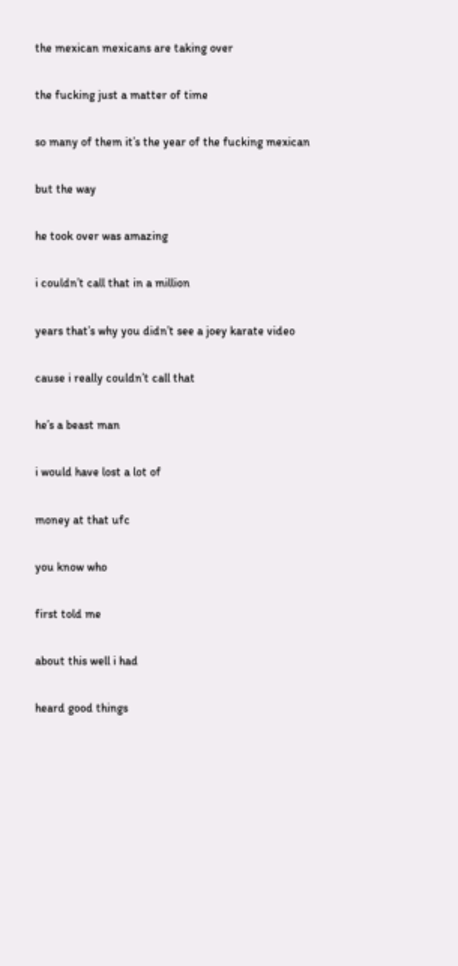the mexican mexicans are taking over

the fucking just a matter of time

so many of them it’s the year of the fucking mexican

but the way

he took over was amazing

i couldn’t call that in a million

years that’s why you didn’t see a joey karate video

cause i really couldn’t call that

he’s a beast man

i would have lost a lot of

money at that ufc

you know who

first told me

about this well i had

heard good things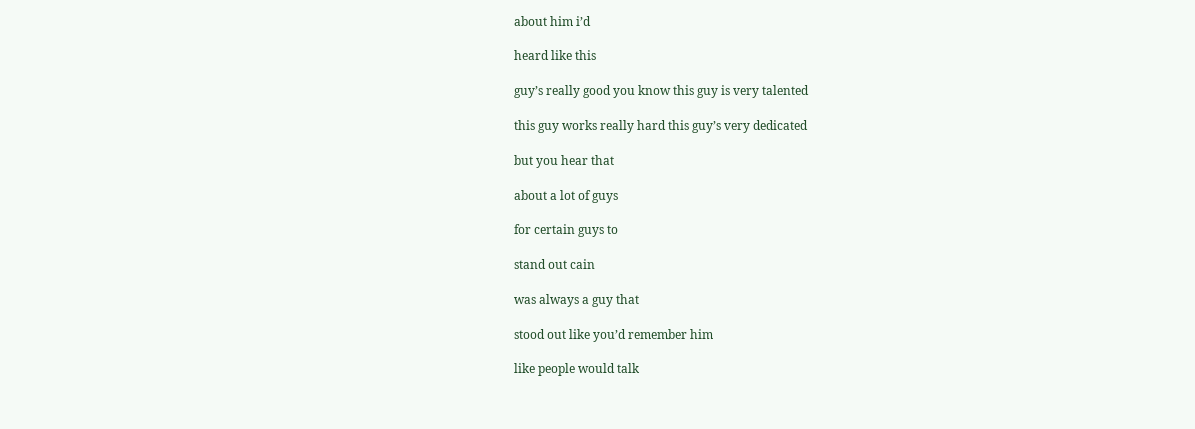about him i’d

heard like this

guy’s really good you know this guy is very talented

this guy works really hard this guy’s very dedicated

but you hear that

about a lot of guys

for certain guys to

stand out cain

was always a guy that

stood out like you’d remember him

like people would talk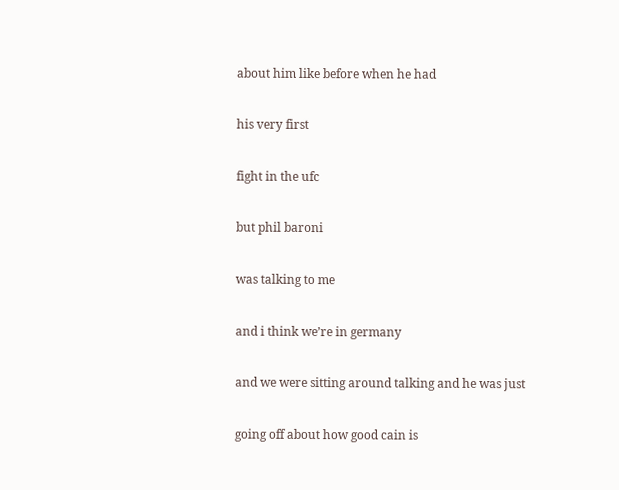about him like before when he had

his very first

fight in the ufc

but phil baroni

was talking to me

and i think we’re in germany

and we were sitting around talking and he was just

going off about how good cain is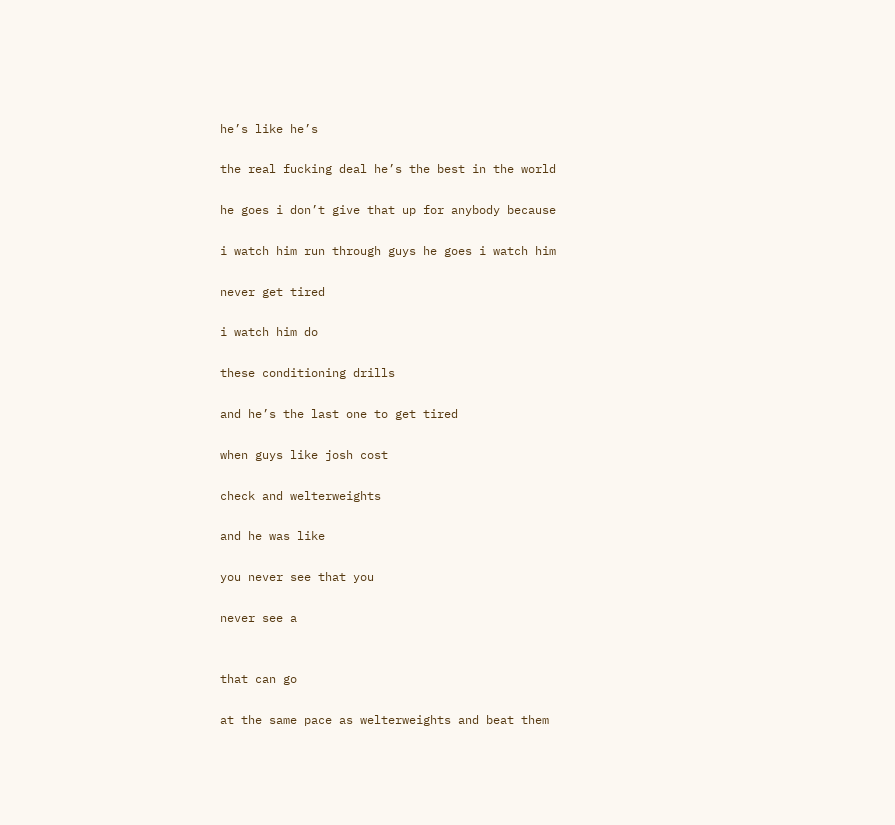he’s like he’s

the real fucking deal he’s the best in the world

he goes i don’t give that up for anybody because

i watch him run through guys he goes i watch him

never get tired

i watch him do

these conditioning drills

and he’s the last one to get tired

when guys like josh cost

check and welterweights

and he was like

you never see that you

never see a


that can go

at the same pace as welterweights and beat them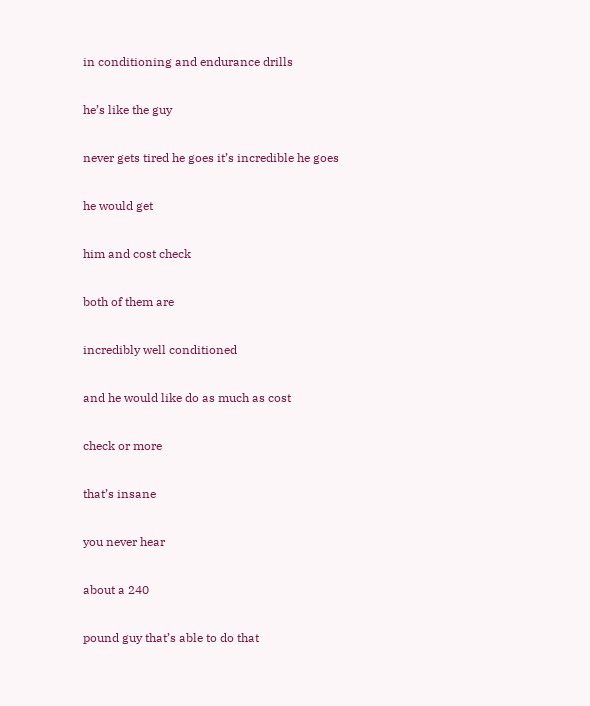in conditioning and endurance drills

he’s like the guy

never gets tired he goes it’s incredible he goes

he would get

him and cost check

both of them are

incredibly well conditioned

and he would like do as much as cost

check or more

that’s insane

you never hear

about a 240

pound guy that’s able to do that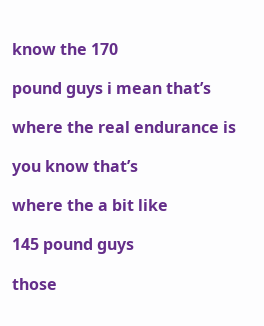know the 170

pound guys i mean that’s

where the real endurance is

you know that’s

where the a bit like

145 pound guys

those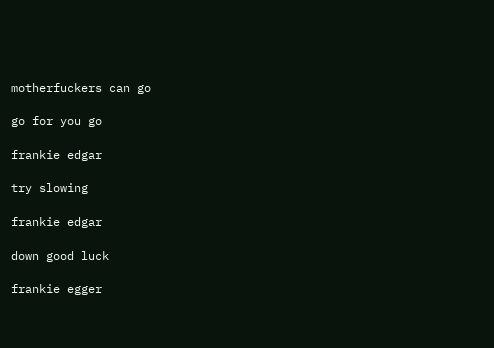motherfuckers can go

go for you go

frankie edgar

try slowing

frankie edgar

down good luck

frankie egger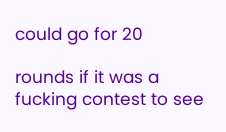could go for 20

rounds if it was a fucking contest to see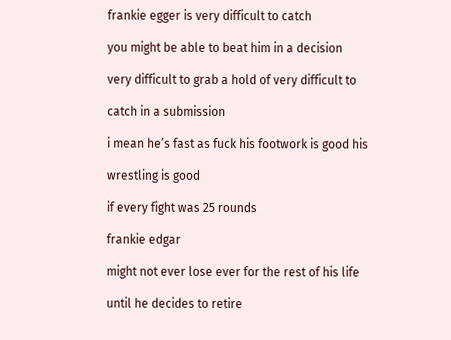frankie egger is very difficult to catch

you might be able to beat him in a decision

very difficult to grab a hold of very difficult to

catch in a submission

i mean he’s fast as fuck his footwork is good his

wrestling is good

if every fight was 25 rounds

frankie edgar

might not ever lose ever for the rest of his life

until he decides to retire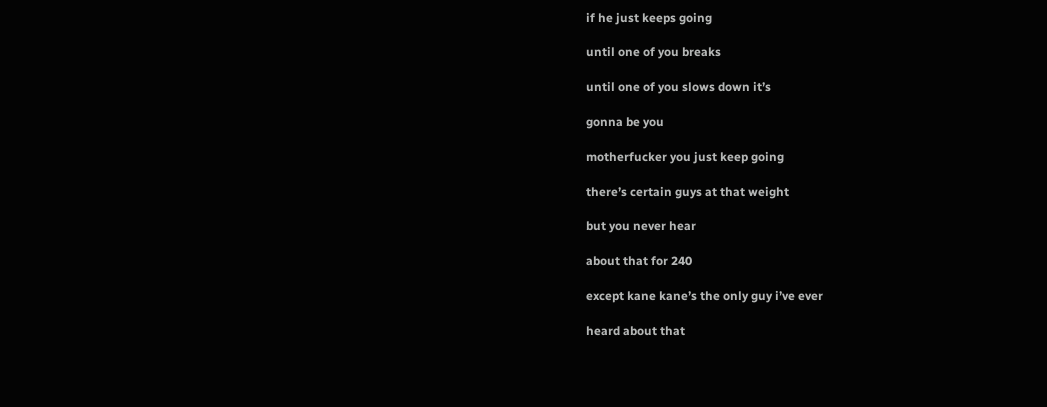if he just keeps going

until one of you breaks

until one of you slows down it’s

gonna be you

motherfucker you just keep going

there’s certain guys at that weight

but you never hear

about that for 240

except kane kane’s the only guy i’ve ever

heard about that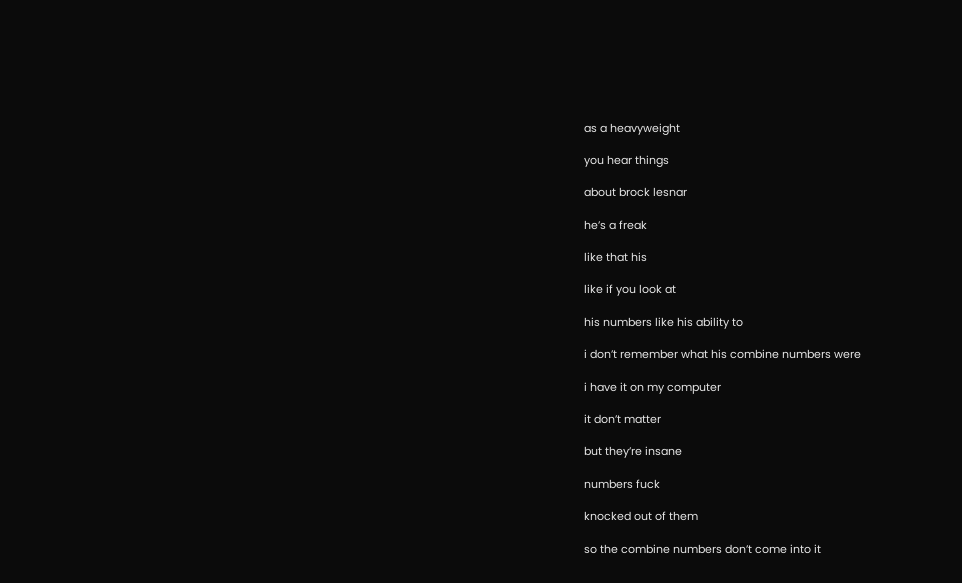as a heavyweight

you hear things

about brock lesnar

he’s a freak

like that his

like if you look at

his numbers like his ability to

i don’t remember what his combine numbers were

i have it on my computer

it don’t matter

but they’re insane

numbers fuck

knocked out of them

so the combine numbers don’t come into it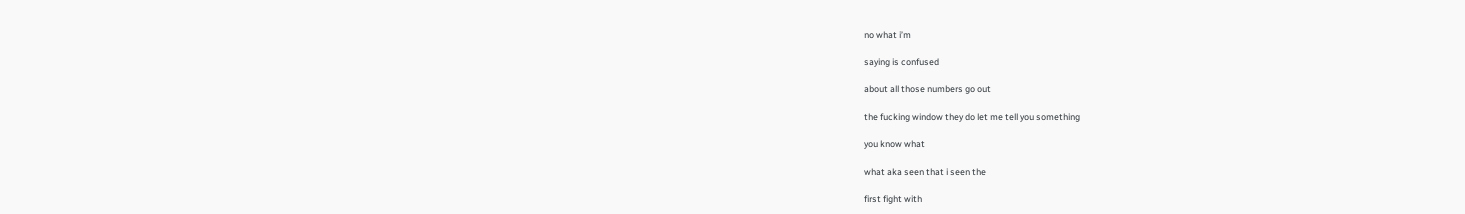no what i’m

saying is confused

about all those numbers go out

the fucking window they do let me tell you something

you know what

what aka seen that i seen the

first fight with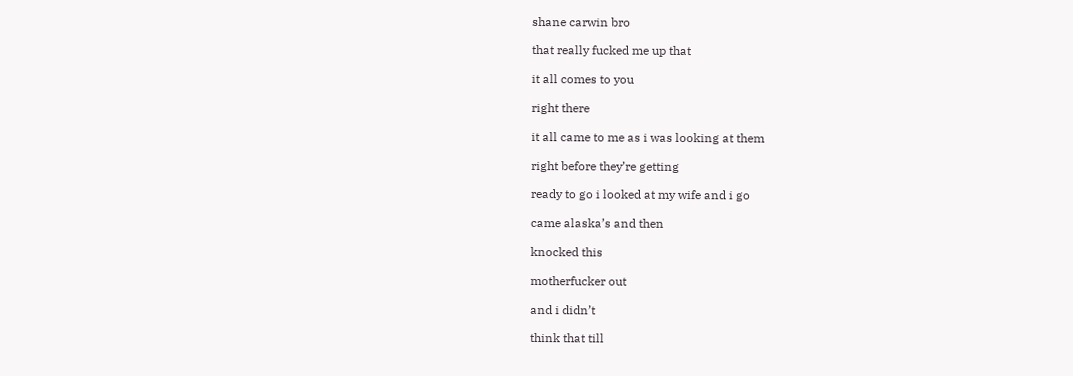shane carwin bro

that really fucked me up that

it all comes to you

right there

it all came to me as i was looking at them

right before they’re getting

ready to go i looked at my wife and i go

came alaska’s and then

knocked this

motherfucker out

and i didn’t

think that till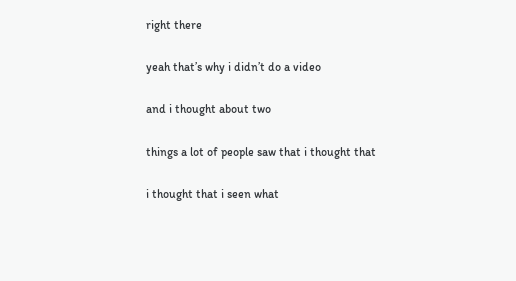right there

yeah that’s why i didn’t do a video

and i thought about two

things a lot of people saw that i thought that

i thought that i seen what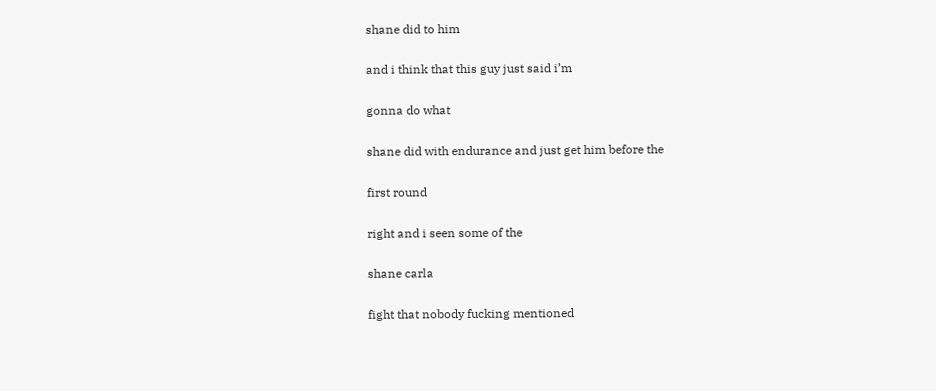shane did to him

and i think that this guy just said i’m

gonna do what

shane did with endurance and just get him before the

first round

right and i seen some of the

shane carla

fight that nobody fucking mentioned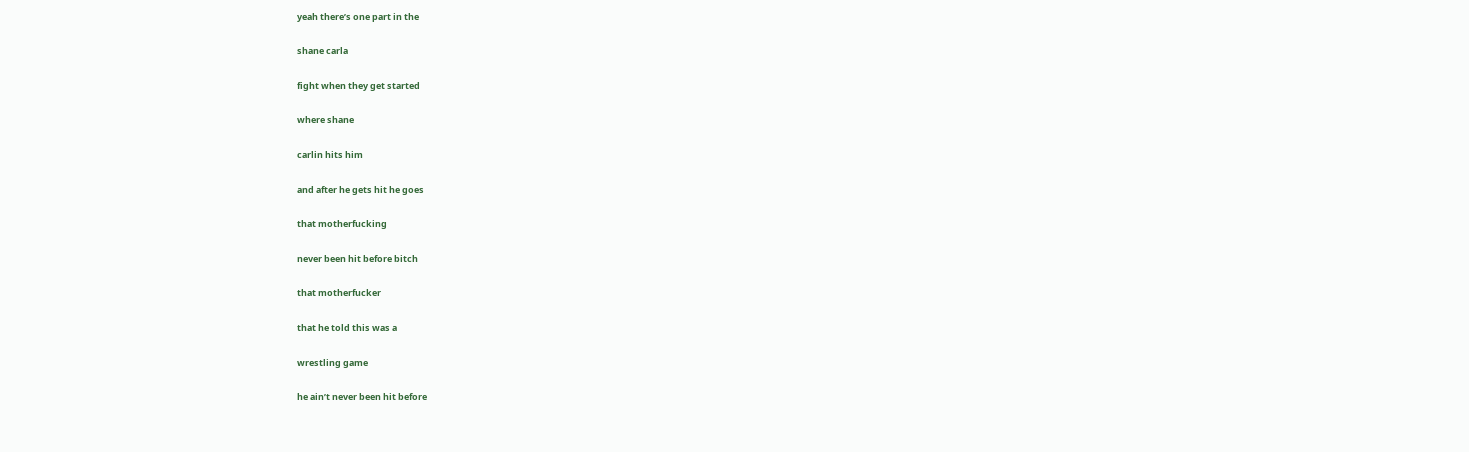yeah there’s one part in the

shane carla

fight when they get started

where shane

carlin hits him

and after he gets hit he goes

that motherfucking

never been hit before bitch

that motherfucker

that he told this was a

wrestling game

he ain’t never been hit before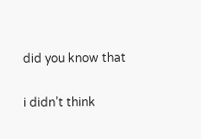did you know that

i didn’t think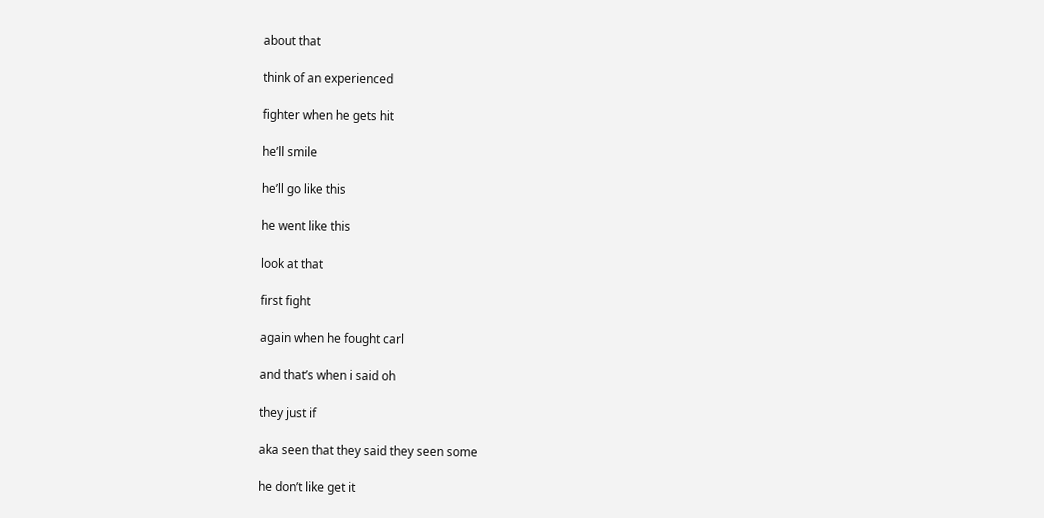about that

think of an experienced

fighter when he gets hit

he’ll smile

he’ll go like this

he went like this

look at that

first fight

again when he fought carl

and that’s when i said oh

they just if

aka seen that they said they seen some

he don’t like get it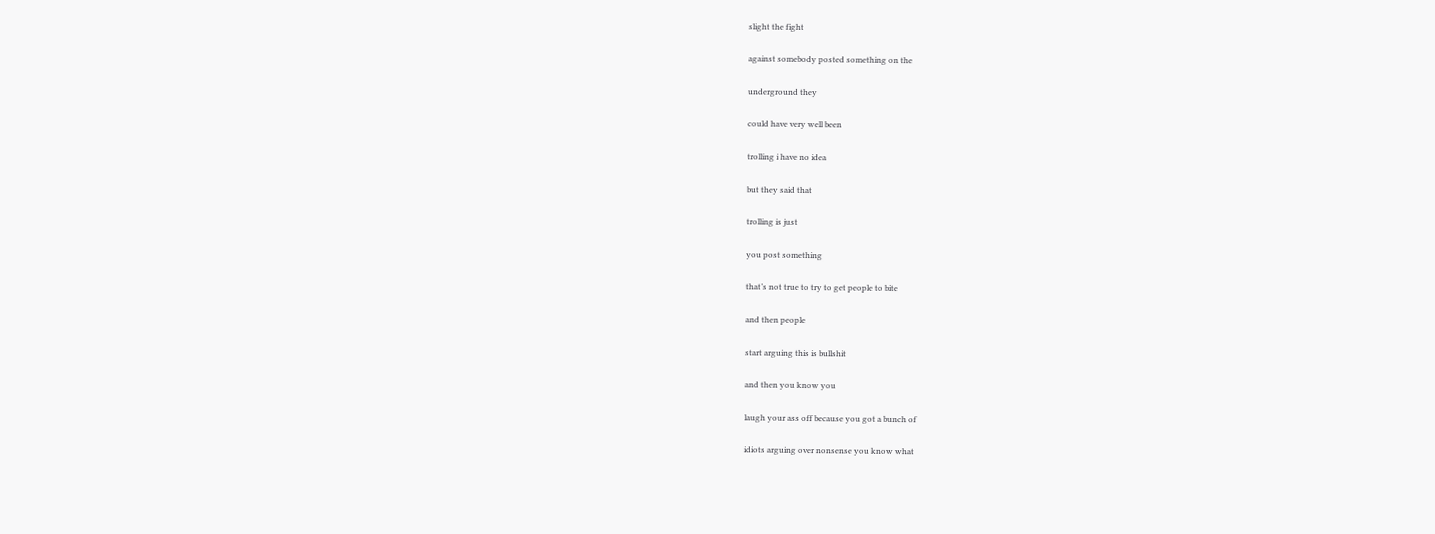slight the fight

against somebody posted something on the

underground they

could have very well been

trolling i have no idea

but they said that

trolling is just

you post something

that’s not true to try to get people to bite

and then people

start arguing this is bullshit

and then you know you

laugh your ass off because you got a bunch of

idiots arguing over nonsense you know what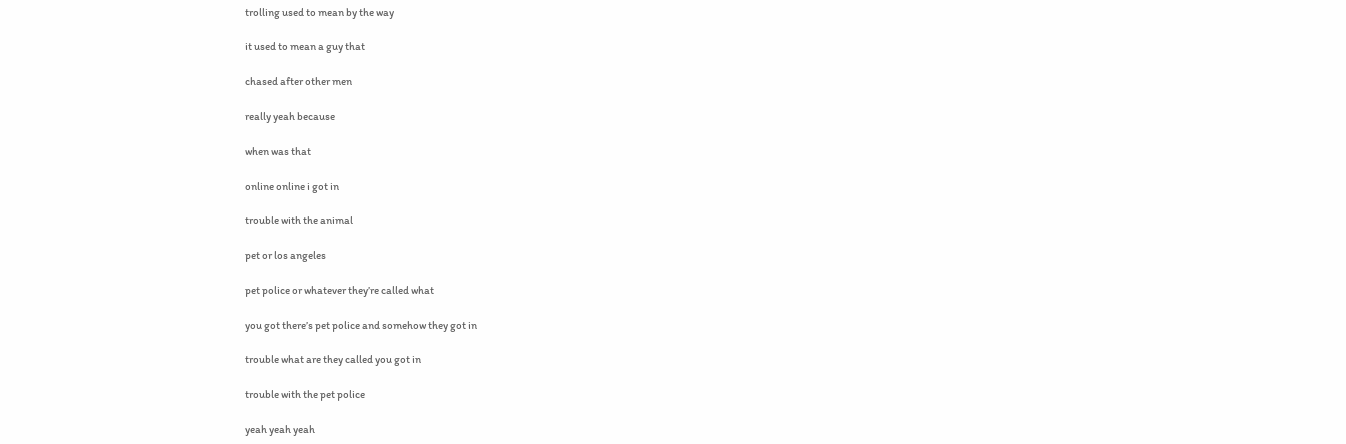trolling used to mean by the way

it used to mean a guy that

chased after other men

really yeah because

when was that

online online i got in

trouble with the animal

pet or los angeles

pet police or whatever they’re called what

you got there’s pet police and somehow they got in

trouble what are they called you got in

trouble with the pet police

yeah yeah yeah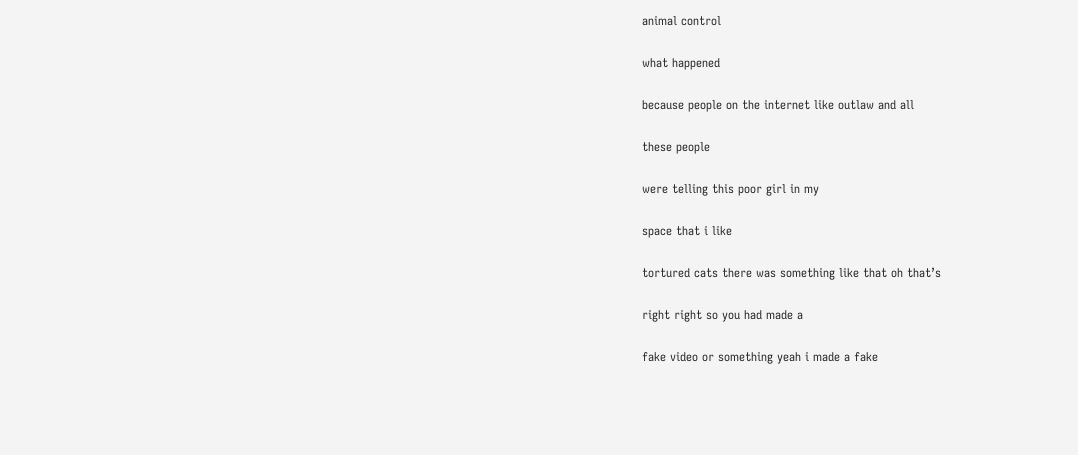animal control

what happened

because people on the internet like outlaw and all

these people

were telling this poor girl in my

space that i like

tortured cats there was something like that oh that’s

right right so you had made a

fake video or something yeah i made a fake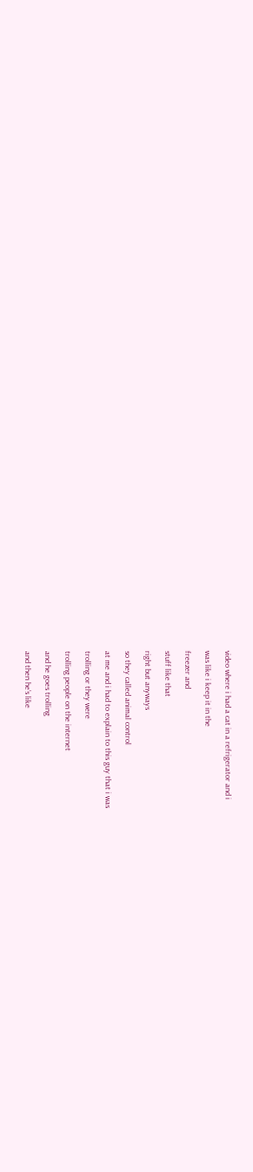video where i had a cat in a refrigerator and i

was like i keep it in the

freezer and

stuff like that

right but anyways

so they called animal control

at me and i had to explain to this guy that i was

trolling or they were

trolling people on the internet

and he goes trolling

and then he’s like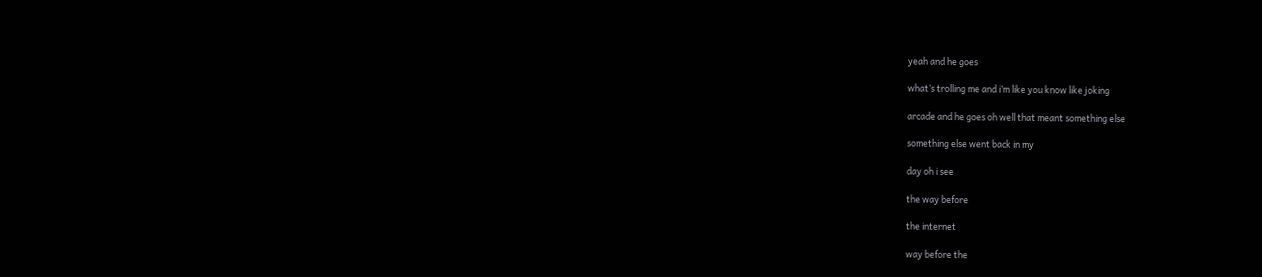yeah and he goes

what’s trolling me and i’m like you know like joking

arcade and he goes oh well that meant something else

something else went back in my

day oh i see

the way before

the internet

way before the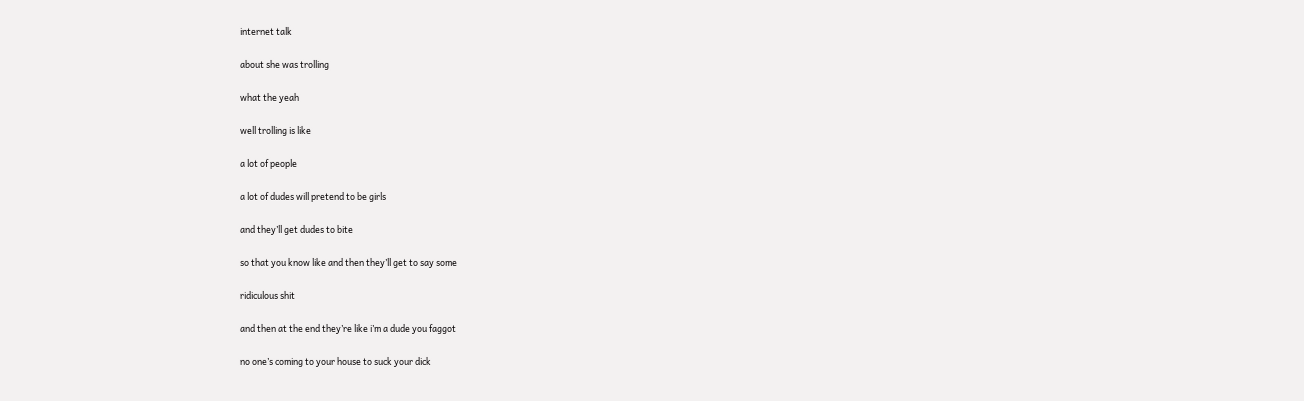internet talk

about she was trolling

what the yeah

well trolling is like

a lot of people

a lot of dudes will pretend to be girls

and they’ll get dudes to bite

so that you know like and then they’ll get to say some

ridiculous shit

and then at the end they’re like i’m a dude you faggot

no one’s coming to your house to suck your dick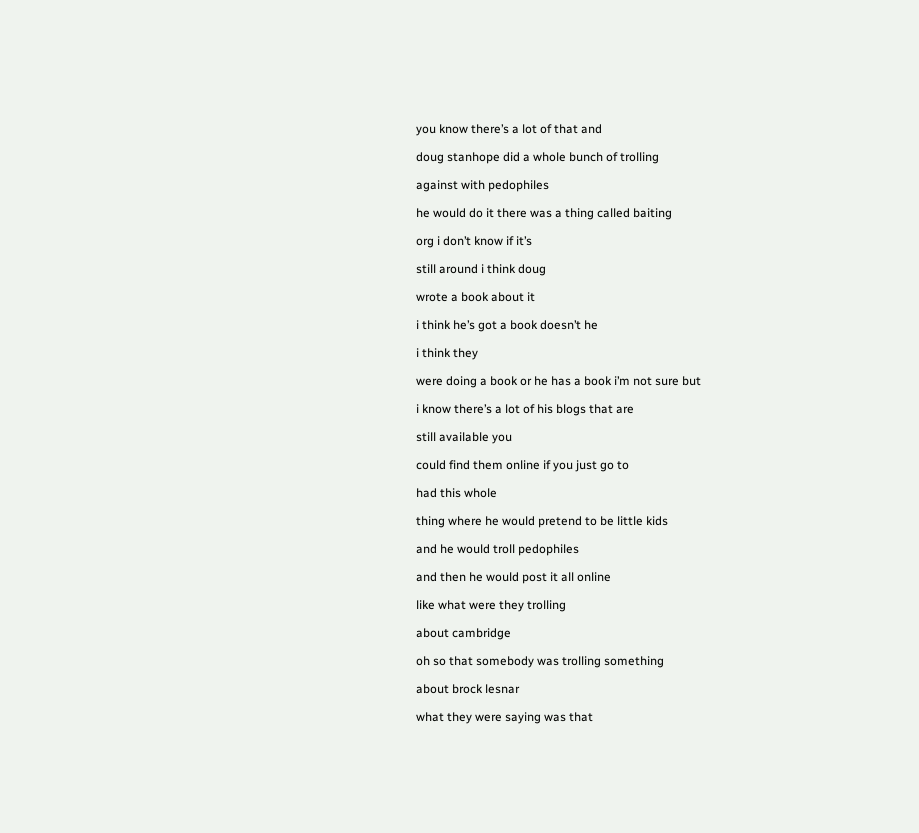you know there’s a lot of that and

doug stanhope did a whole bunch of trolling

against with pedophiles

he would do it there was a thing called baiting

org i don’t know if it’s

still around i think doug

wrote a book about it

i think he’s got a book doesn’t he

i think they

were doing a book or he has a book i’m not sure but

i know there’s a lot of his blogs that are

still available you

could find them online if you just go to

had this whole

thing where he would pretend to be little kids

and he would troll pedophiles

and then he would post it all online

like what were they trolling

about cambridge

oh so that somebody was trolling something

about brock lesnar

what they were saying was that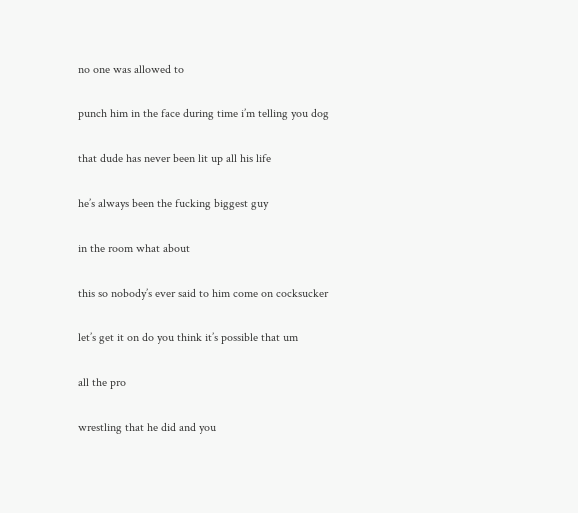no one was allowed to

punch him in the face during time i’m telling you dog

that dude has never been lit up all his life

he’s always been the fucking biggest guy

in the room what about

this so nobody’s ever said to him come on cocksucker

let’s get it on do you think it’s possible that um

all the pro

wrestling that he did and you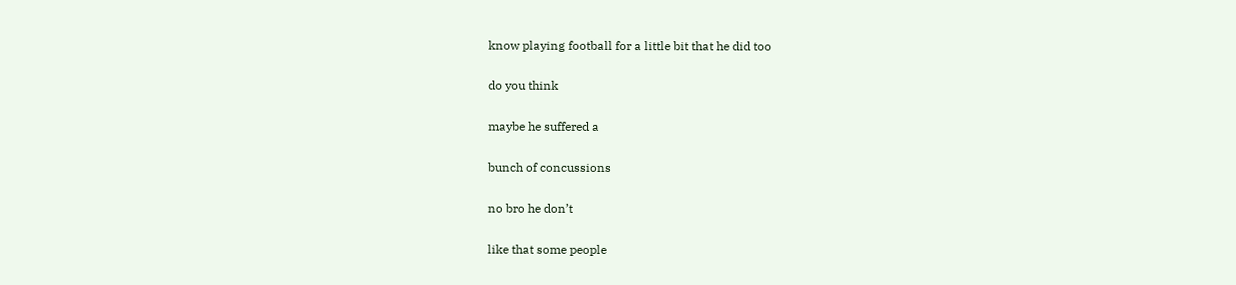know playing football for a little bit that he did too

do you think

maybe he suffered a

bunch of concussions

no bro he don’t

like that some people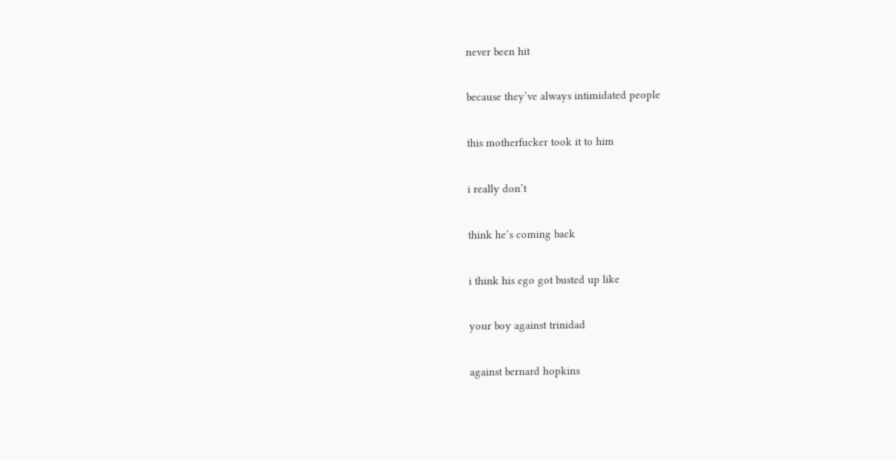never been hit

because they’ve always intimidated people

this motherfucker took it to him

i really don’t

think he’s coming back

i think his ego got busted up like

your boy against trinidad

against bernard hopkins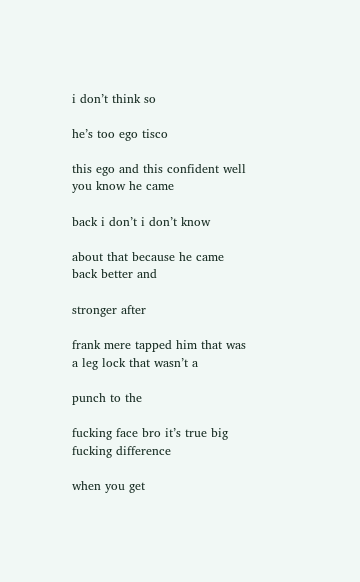i don’t think so

he’s too ego tisco

this ego and this confident well you know he came

back i don’t i don’t know

about that because he came back better and

stronger after

frank mere tapped him that was a leg lock that wasn’t a

punch to the

fucking face bro it’s true big fucking difference

when you get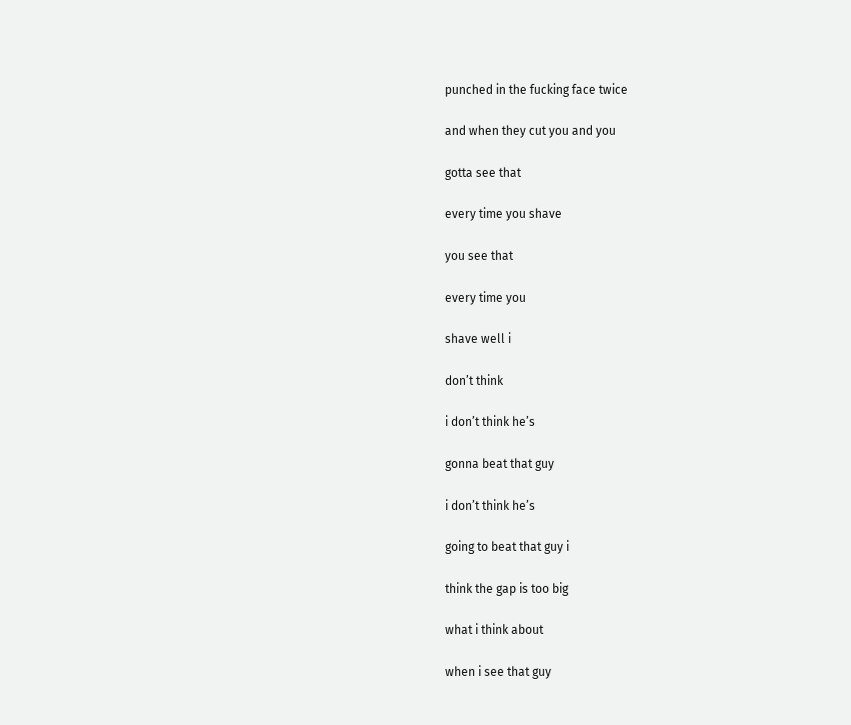punched in the fucking face twice

and when they cut you and you

gotta see that

every time you shave

you see that

every time you

shave well i

don’t think

i don’t think he’s

gonna beat that guy

i don’t think he’s

going to beat that guy i

think the gap is too big

what i think about

when i see that guy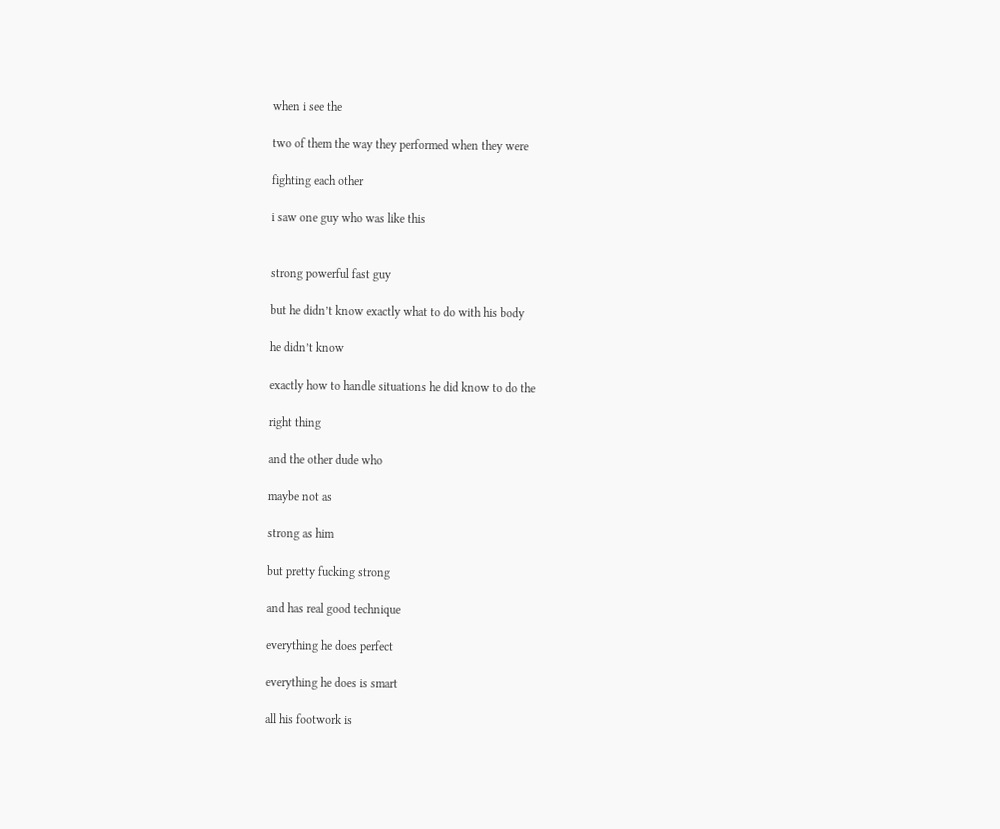when i see the

two of them the way they performed when they were

fighting each other

i saw one guy who was like this


strong powerful fast guy

but he didn’t know exactly what to do with his body

he didn’t know

exactly how to handle situations he did know to do the

right thing

and the other dude who

maybe not as

strong as him

but pretty fucking strong

and has real good technique

everything he does perfect

everything he does is smart

all his footwork is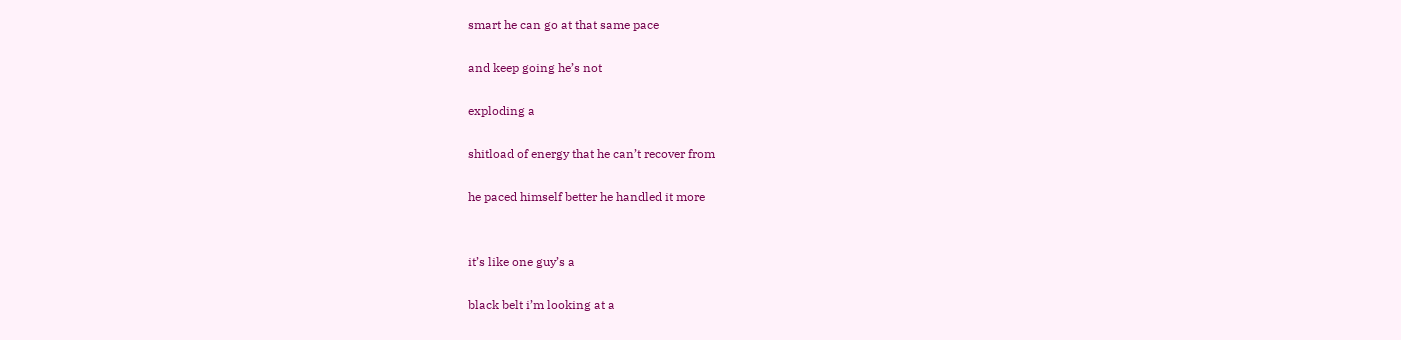smart he can go at that same pace

and keep going he’s not

exploding a

shitload of energy that he can’t recover from

he paced himself better he handled it more


it’s like one guy’s a

black belt i’m looking at a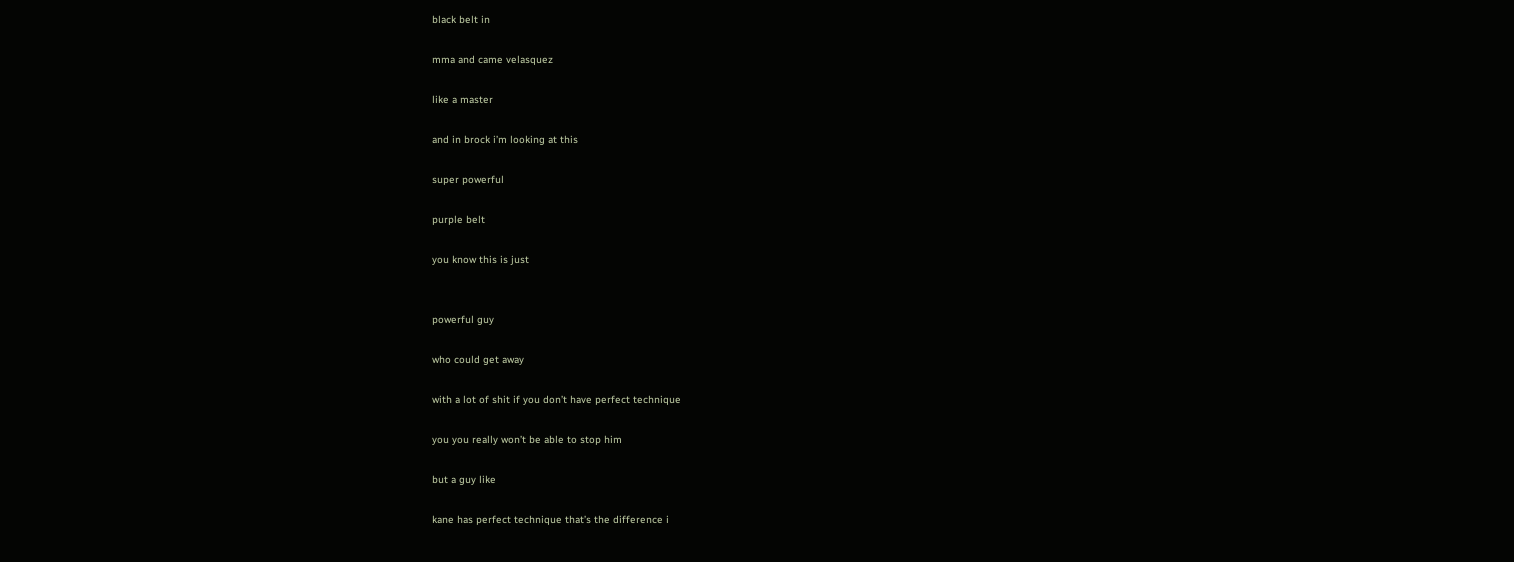black belt in

mma and came velasquez

like a master

and in brock i’m looking at this

super powerful

purple belt

you know this is just


powerful guy

who could get away

with a lot of shit if you don’t have perfect technique

you you really won’t be able to stop him

but a guy like

kane has perfect technique that’s the difference i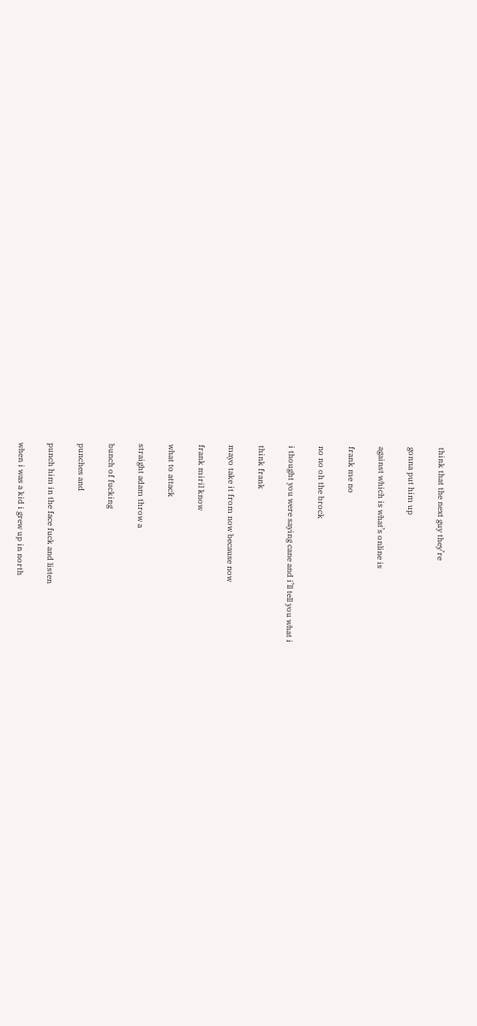think that the next guy they’re

gonna put him up

against which is what’s online is

frank me no

no no oh the brock

i thought you were saying cane and i’ll tell you what i

think frank

mayo take it from now because now

frank miril know

what to attack

straight adam throw a

bunch of fucking

punches and

punch him in the face fuck and listen

when i was a kid i grew up in north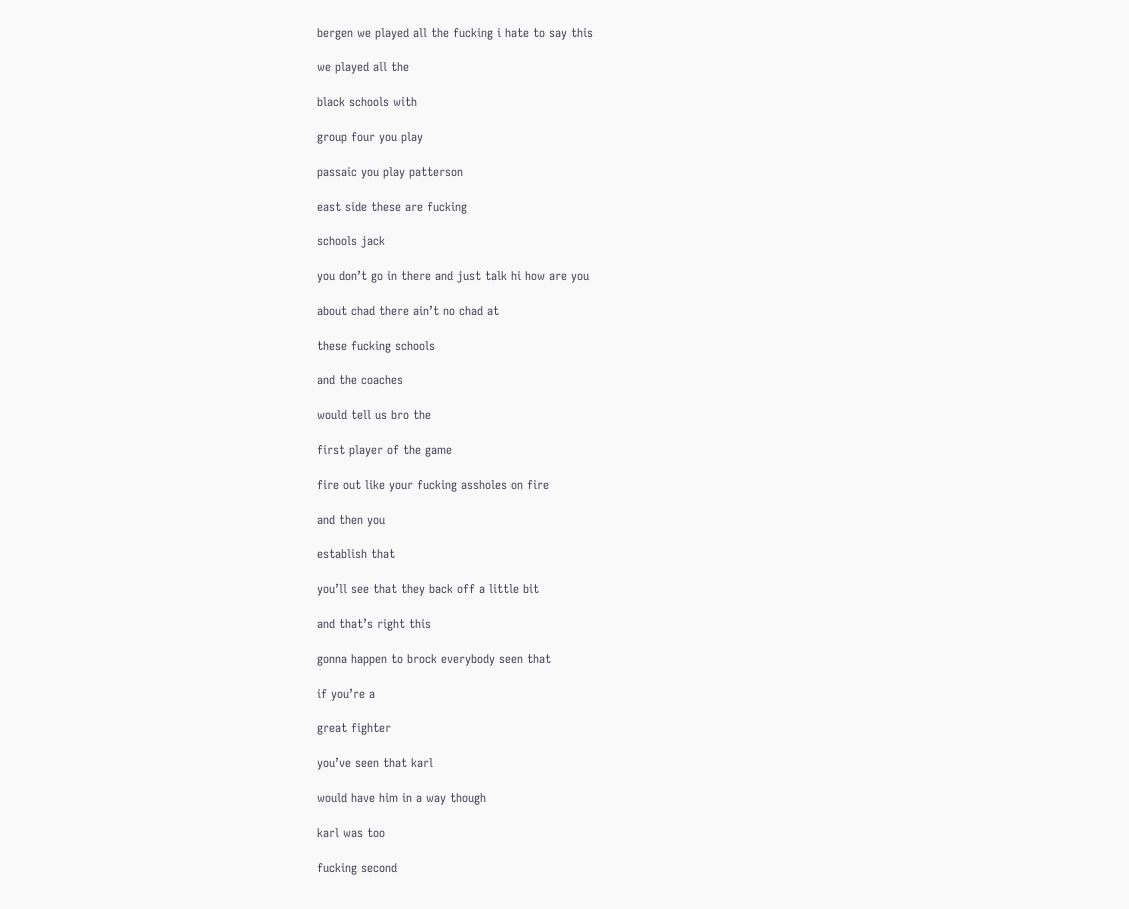bergen we played all the fucking i hate to say this

we played all the

black schools with

group four you play

passaic you play patterson

east side these are fucking

schools jack

you don’t go in there and just talk hi how are you

about chad there ain’t no chad at

these fucking schools

and the coaches

would tell us bro the

first player of the game

fire out like your fucking assholes on fire

and then you

establish that

you’ll see that they back off a little bit

and that’s right this

gonna happen to brock everybody seen that

if you’re a

great fighter

you’ve seen that karl

would have him in a way though

karl was too

fucking second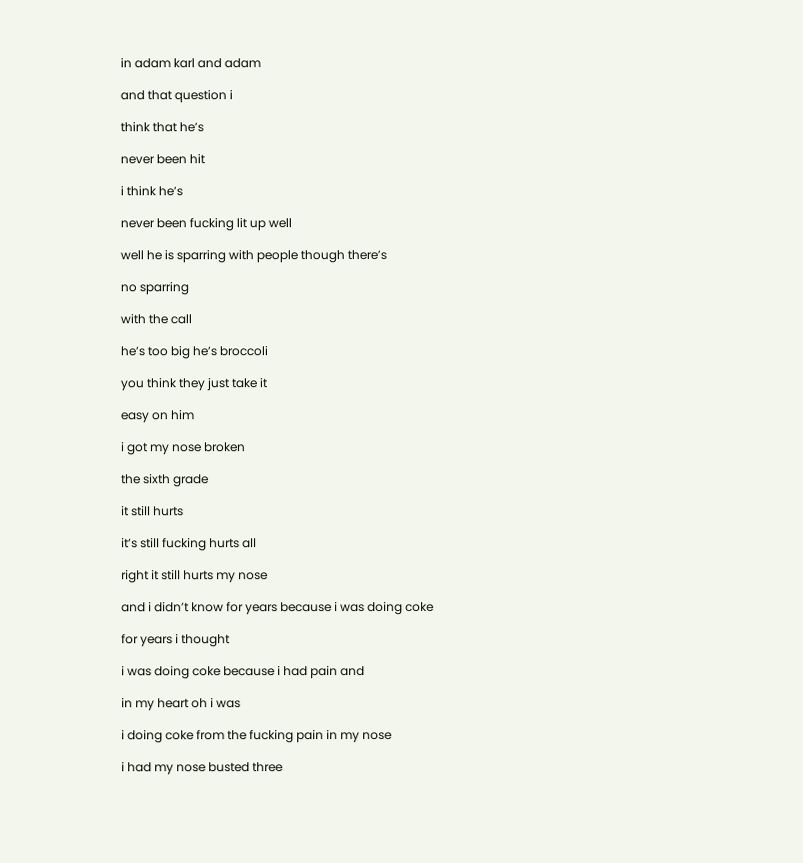in adam karl and adam

and that question i

think that he’s

never been hit

i think he’s

never been fucking lit up well

well he is sparring with people though there’s

no sparring

with the call

he’s too big he’s broccoli

you think they just take it

easy on him

i got my nose broken

the sixth grade

it still hurts

it’s still fucking hurts all

right it still hurts my nose

and i didn’t know for years because i was doing coke

for years i thought

i was doing coke because i had pain and

in my heart oh i was

i doing coke from the fucking pain in my nose

i had my nose busted three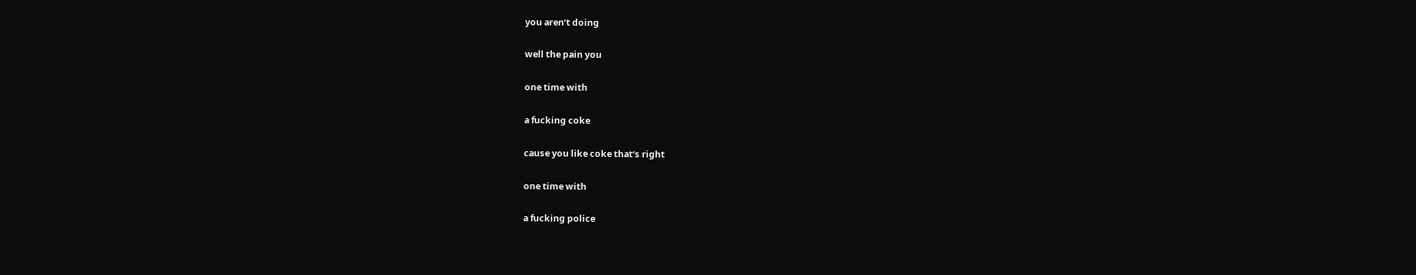you aren’t doing

well the pain you

one time with

a fucking coke

cause you like coke that’s right

one time with

a fucking police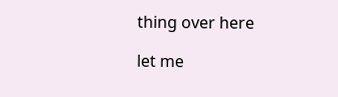thing over here

let me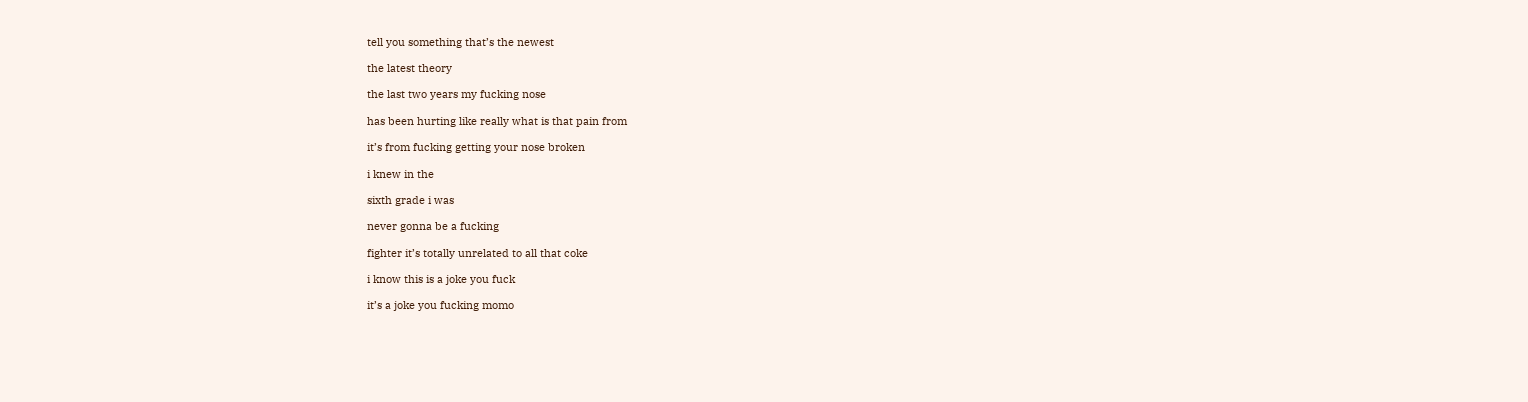tell you something that’s the newest

the latest theory

the last two years my fucking nose

has been hurting like really what is that pain from

it’s from fucking getting your nose broken

i knew in the

sixth grade i was

never gonna be a fucking

fighter it’s totally unrelated to all that coke

i know this is a joke you fuck

it’s a joke you fucking momo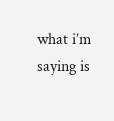what i’m saying is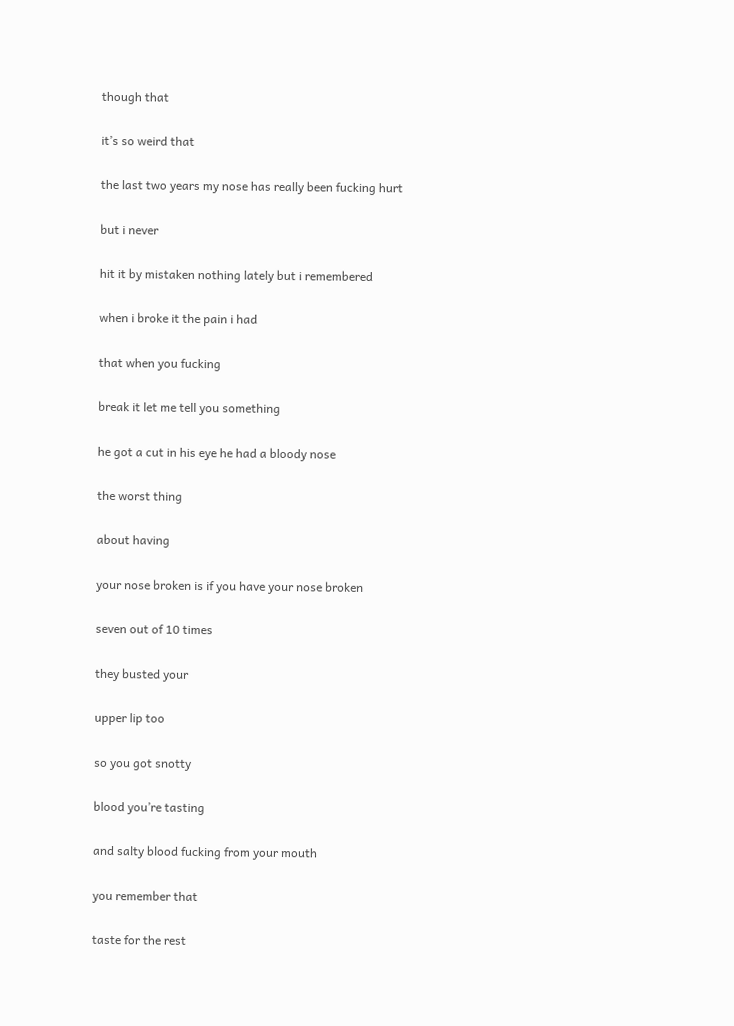though that

it’s so weird that

the last two years my nose has really been fucking hurt

but i never

hit it by mistaken nothing lately but i remembered

when i broke it the pain i had

that when you fucking

break it let me tell you something

he got a cut in his eye he had a bloody nose

the worst thing

about having

your nose broken is if you have your nose broken

seven out of 10 times

they busted your

upper lip too

so you got snotty

blood you’re tasting

and salty blood fucking from your mouth

you remember that

taste for the rest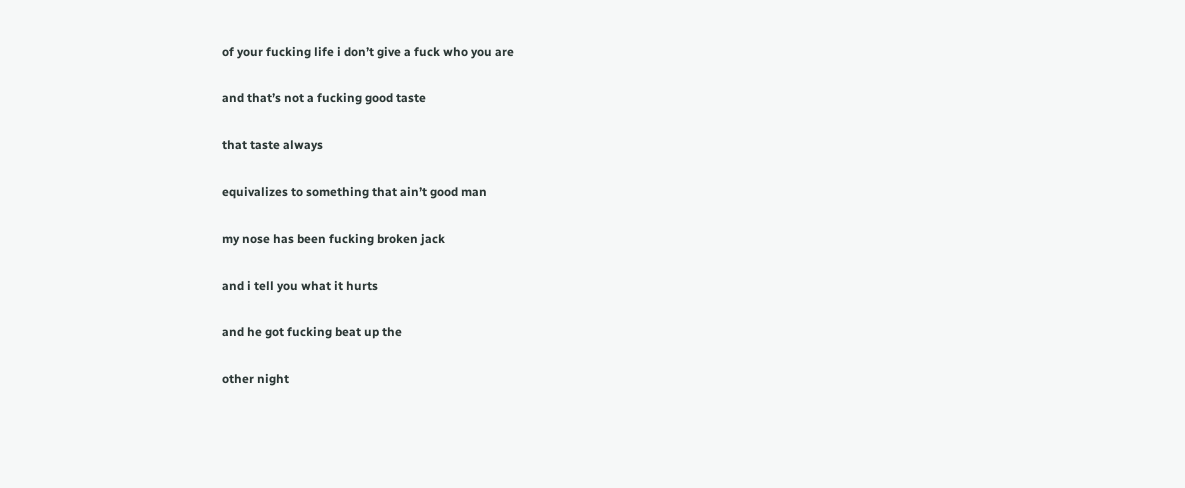of your fucking life i don’t give a fuck who you are

and that’s not a fucking good taste

that taste always

equivalizes to something that ain’t good man

my nose has been fucking broken jack

and i tell you what it hurts

and he got fucking beat up the

other night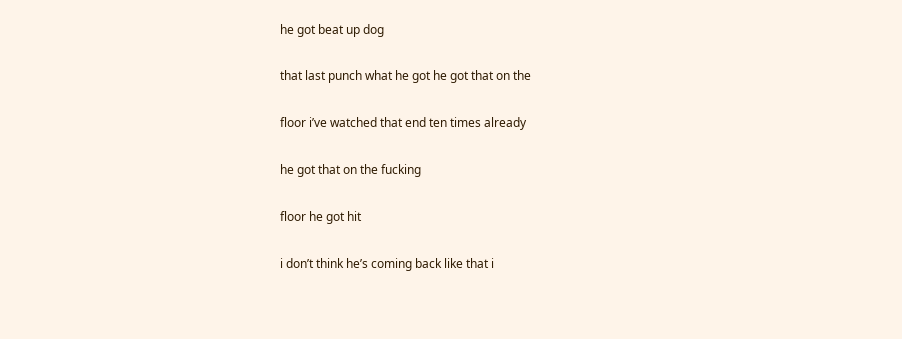he got beat up dog

that last punch what he got he got that on the

floor i’ve watched that end ten times already

he got that on the fucking

floor he got hit

i don’t think he’s coming back like that i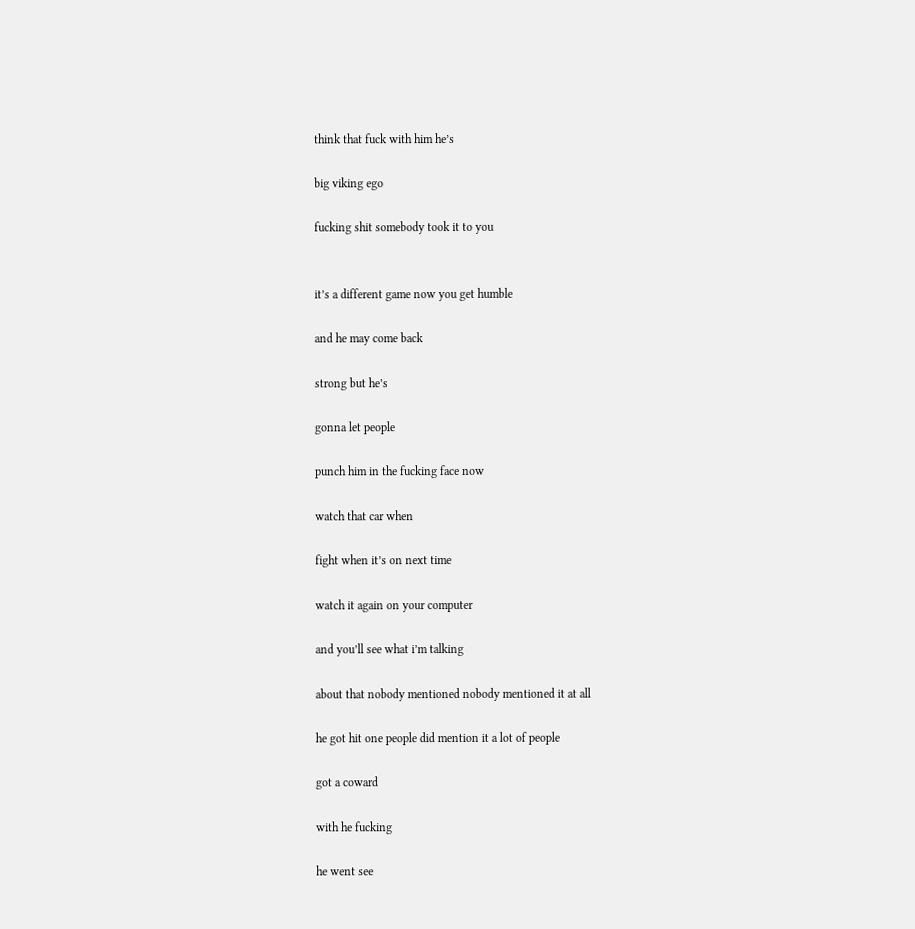think that fuck with him he’s

big viking ego

fucking shit somebody took it to you


it’s a different game now you get humble

and he may come back

strong but he’s

gonna let people

punch him in the fucking face now

watch that car when

fight when it’s on next time

watch it again on your computer

and you’ll see what i’m talking

about that nobody mentioned nobody mentioned it at all

he got hit one people did mention it a lot of people

got a coward

with he fucking

he went see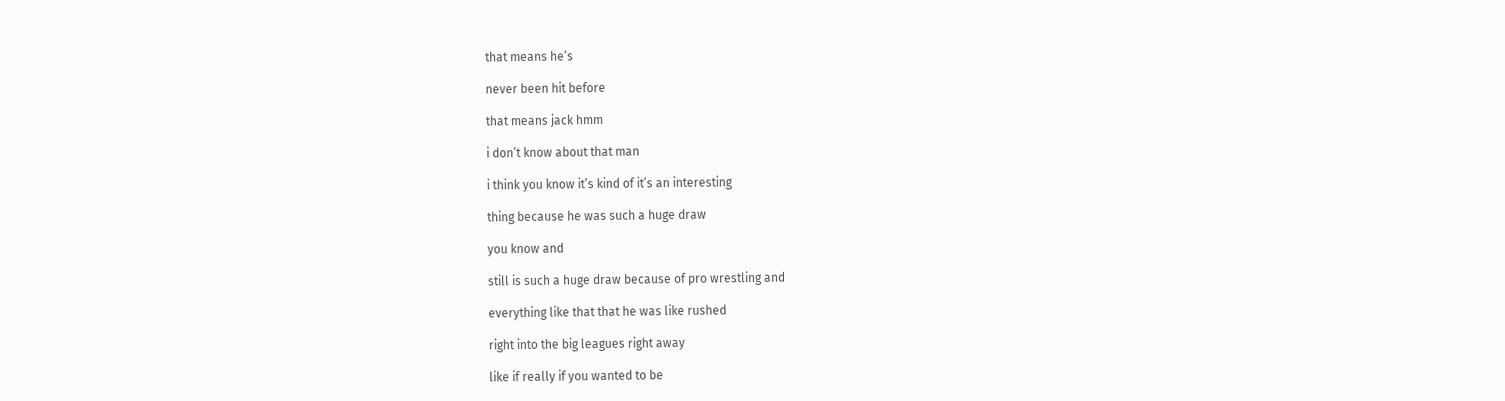that means he’s

never been hit before

that means jack hmm

i don’t know about that man

i think you know it’s kind of it’s an interesting

thing because he was such a huge draw

you know and

still is such a huge draw because of pro wrestling and

everything like that that he was like rushed

right into the big leagues right away

like if really if you wanted to be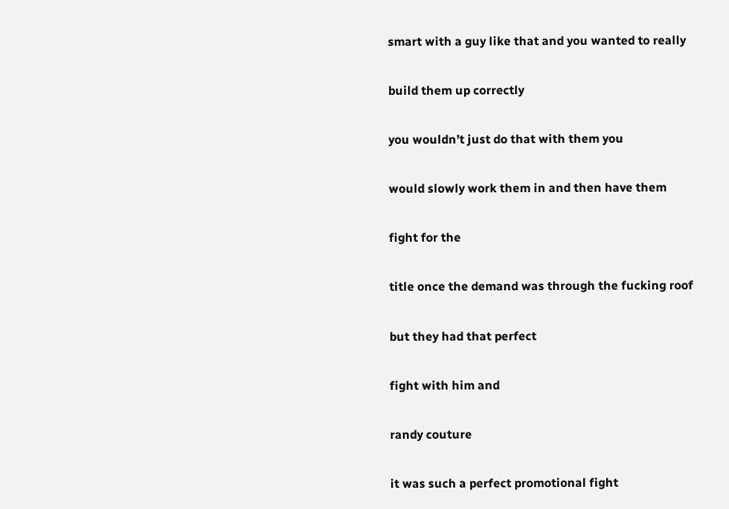smart with a guy like that and you wanted to really

build them up correctly

you wouldn’t just do that with them you

would slowly work them in and then have them

fight for the

title once the demand was through the fucking roof

but they had that perfect

fight with him and

randy couture

it was such a perfect promotional fight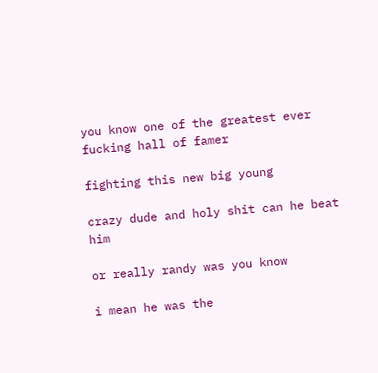you know one of the greatest ever fucking hall of famer

fighting this new big young

crazy dude and holy shit can he beat him

or really randy was you know

i mean he was the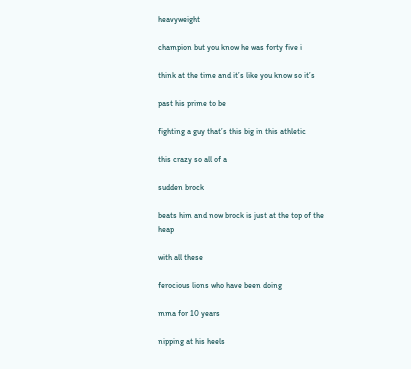heavyweight

champion but you know he was forty five i

think at the time and it’s like you know so it’s

past his prime to be

fighting a guy that’s this big in this athletic

this crazy so all of a

sudden brock

beats him and now brock is just at the top of the heap

with all these

ferocious lions who have been doing

mma for 10 years

nipping at his heels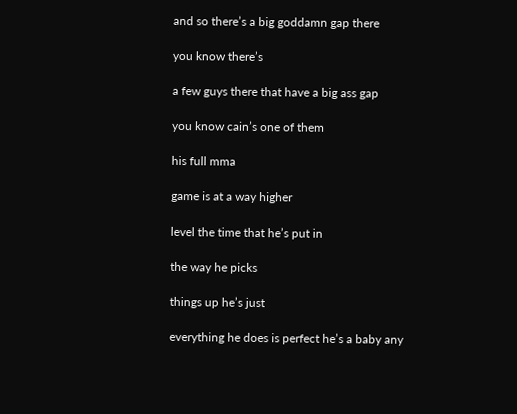and so there’s a big goddamn gap there

you know there’s

a few guys there that have a big ass gap

you know cain’s one of them

his full mma

game is at a way higher

level the time that he’s put in

the way he picks

things up he’s just

everything he does is perfect he’s a baby any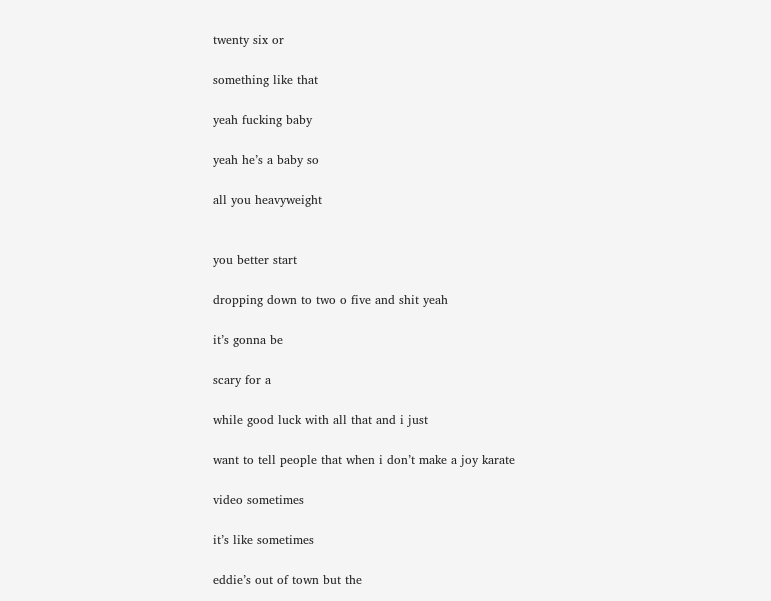twenty six or

something like that

yeah fucking baby

yeah he’s a baby so

all you heavyweight


you better start

dropping down to two o five and shit yeah

it’s gonna be

scary for a

while good luck with all that and i just

want to tell people that when i don’t make a joy karate

video sometimes

it’s like sometimes

eddie’s out of town but the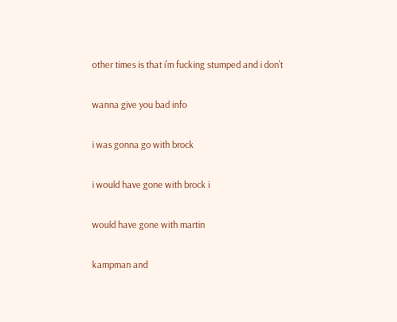other times is that i’m fucking stumped and i don’t

wanna give you bad info

i was gonna go with brock

i would have gone with brock i

would have gone with martin

kampman and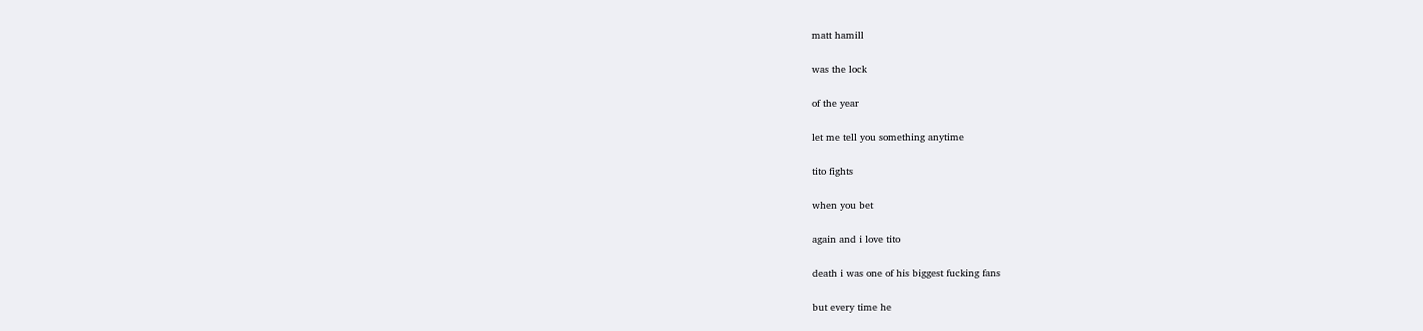matt hamill

was the lock

of the year

let me tell you something anytime

tito fights

when you bet

again and i love tito

death i was one of his biggest fucking fans

but every time he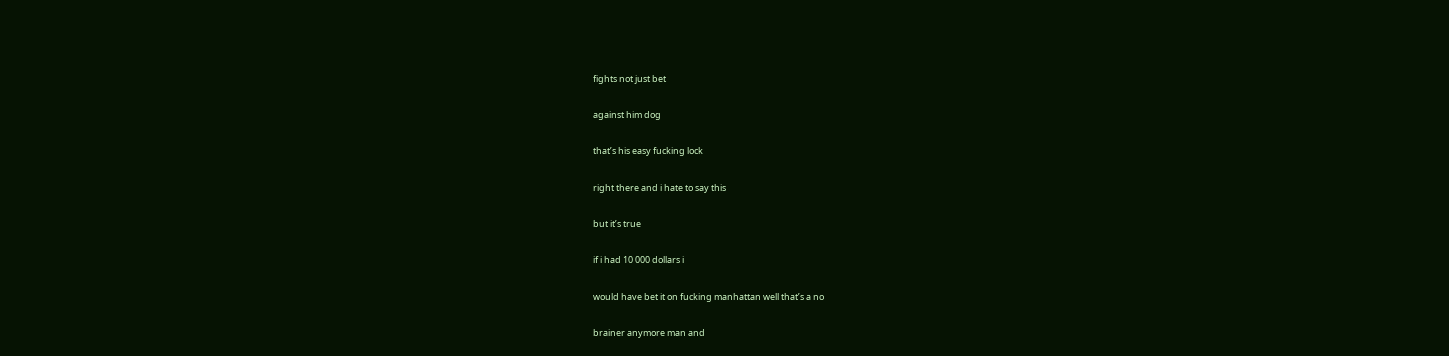fights not just bet

against him dog

that’s his easy fucking lock

right there and i hate to say this

but it’s true

if i had 10 000 dollars i

would have bet it on fucking manhattan well that’s a no

brainer anymore man and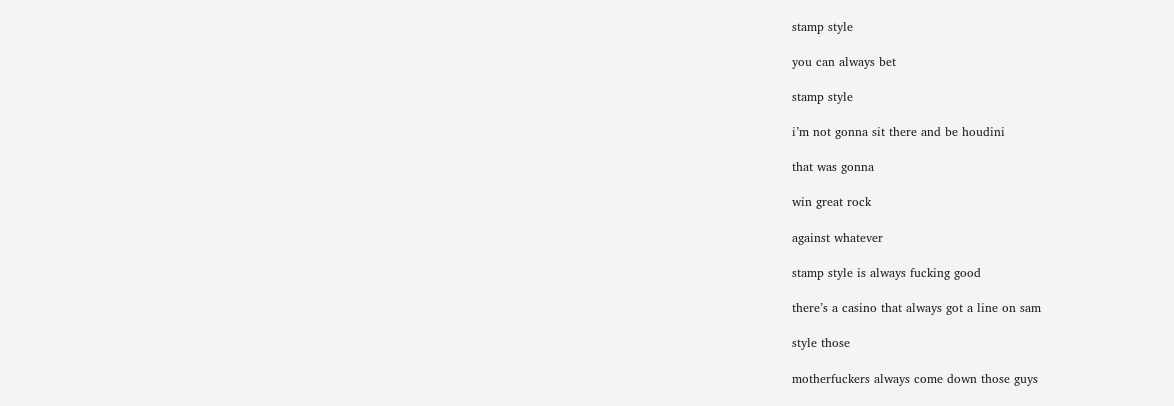stamp style

you can always bet

stamp style

i’m not gonna sit there and be houdini

that was gonna

win great rock

against whatever

stamp style is always fucking good

there’s a casino that always got a line on sam

style those

motherfuckers always come down those guys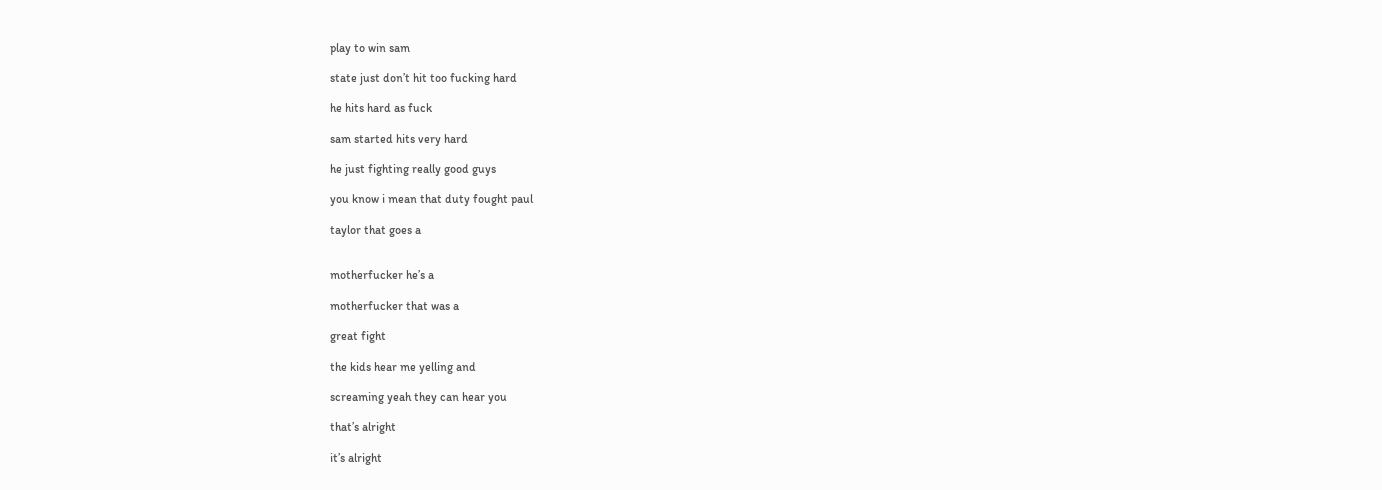play to win sam

state just don’t hit too fucking hard

he hits hard as fuck

sam started hits very hard

he just fighting really good guys

you know i mean that duty fought paul

taylor that goes a


motherfucker he’s a

motherfucker that was a

great fight

the kids hear me yelling and

screaming yeah they can hear you

that’s alright

it’s alright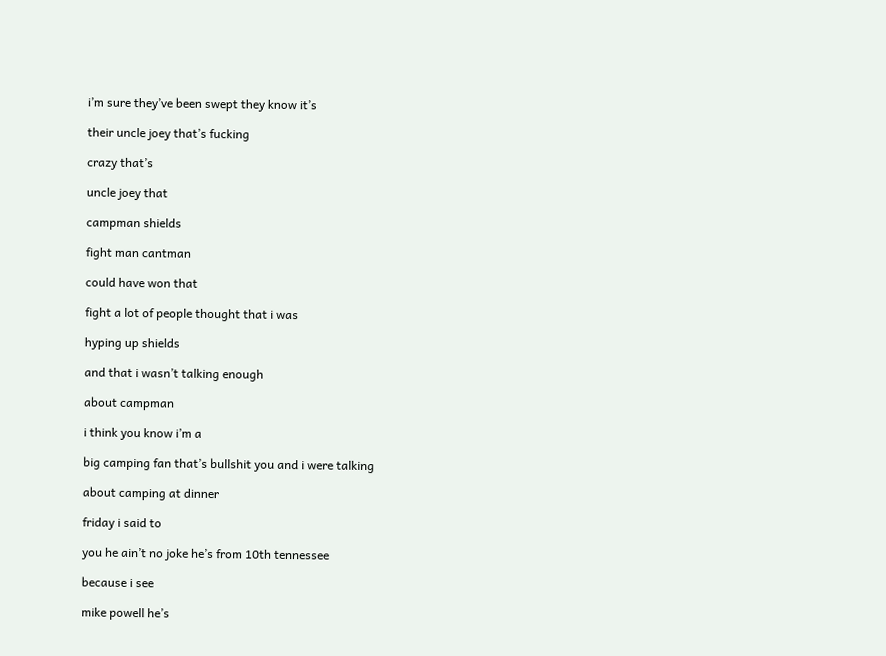i’m sure they’ve been swept they know it’s

their uncle joey that’s fucking

crazy that’s

uncle joey that

campman shields

fight man cantman

could have won that

fight a lot of people thought that i was

hyping up shields

and that i wasn’t talking enough

about campman

i think you know i’m a

big camping fan that’s bullshit you and i were talking

about camping at dinner

friday i said to

you he ain’t no joke he’s from 10th tennessee

because i see

mike powell he’s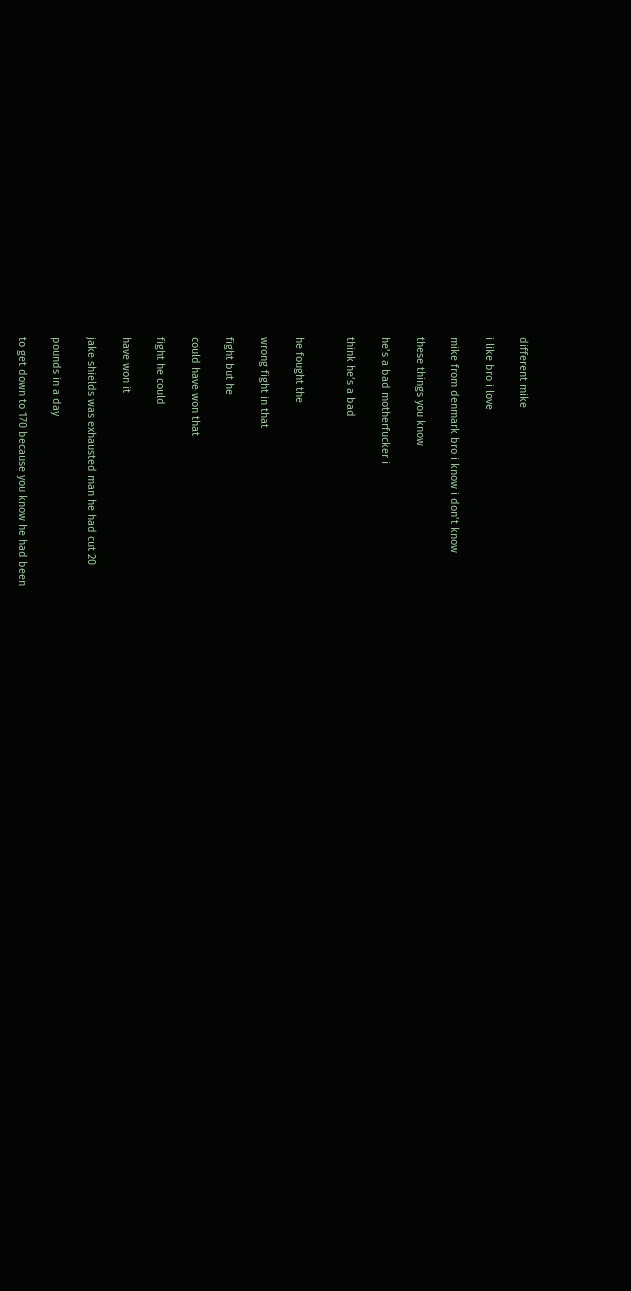different mike

i like bro i love

mike from denmark bro i know i don’t know

these things you know

he’s a bad motherfucker i

think he’s a bad


he fought the

wrong fight in that

fight but he

could have won that

fight he could

have won it

jake shields was exhausted man he had cut 20

pounds in a day

to get down to 170 because you know he had been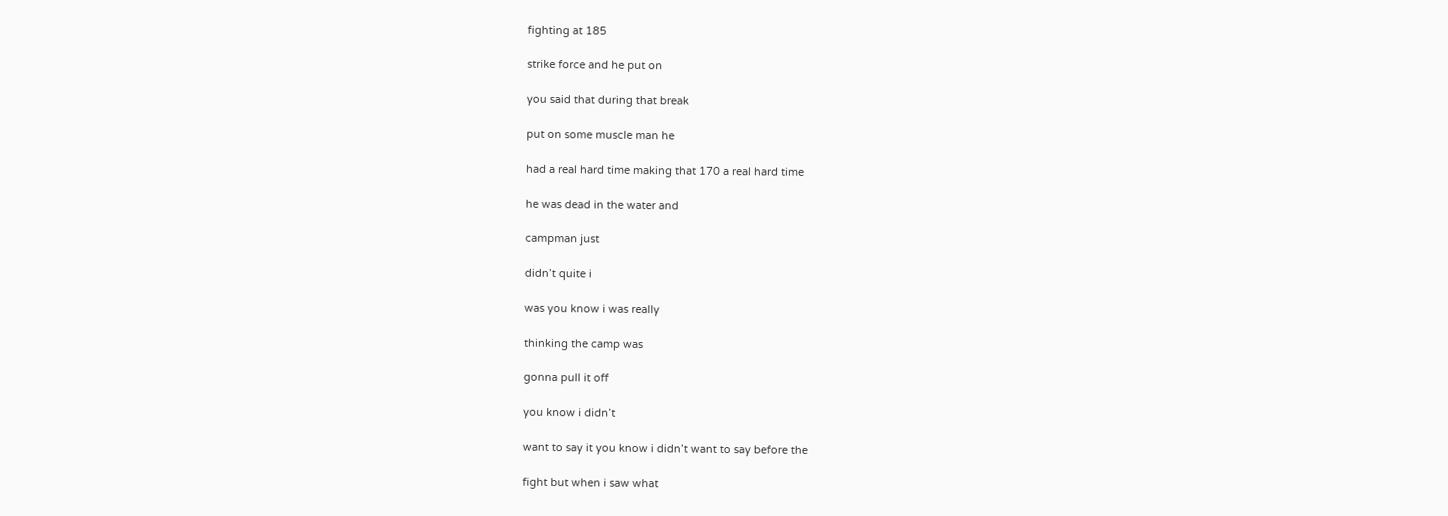fighting at 185

strike force and he put on

you said that during that break

put on some muscle man he

had a real hard time making that 170 a real hard time

he was dead in the water and

campman just

didn’t quite i

was you know i was really

thinking the camp was

gonna pull it off

you know i didn’t

want to say it you know i didn’t want to say before the

fight but when i saw what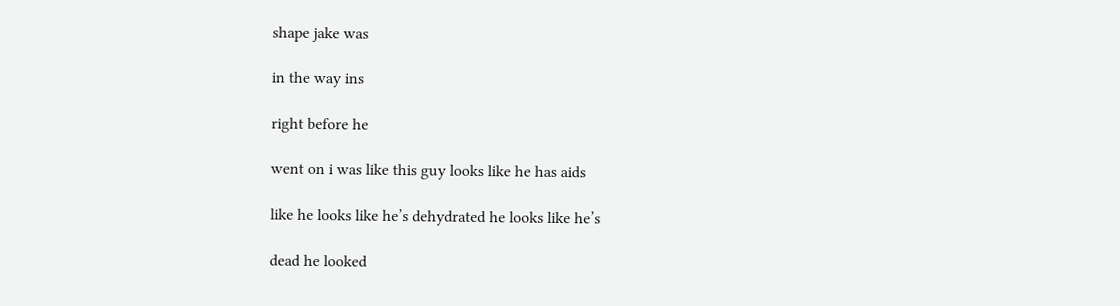shape jake was

in the way ins

right before he

went on i was like this guy looks like he has aids

like he looks like he’s dehydrated he looks like he’s

dead he looked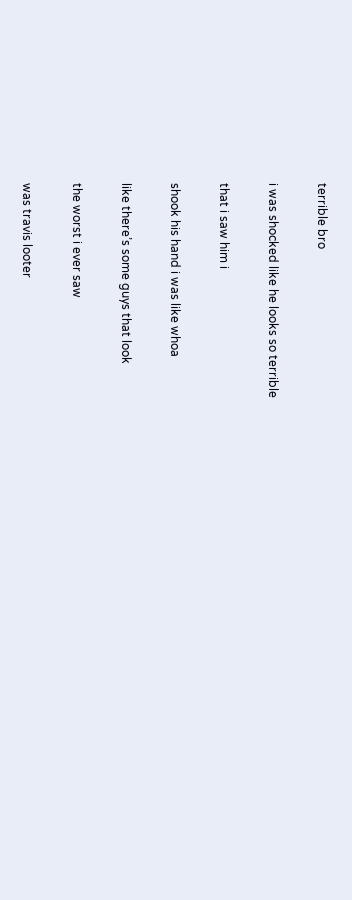terrible bro

i was shocked like he looks so terrible

that i saw him i

shook his hand i was like whoa

like there’s some guys that look

the worst i ever saw

was travis looter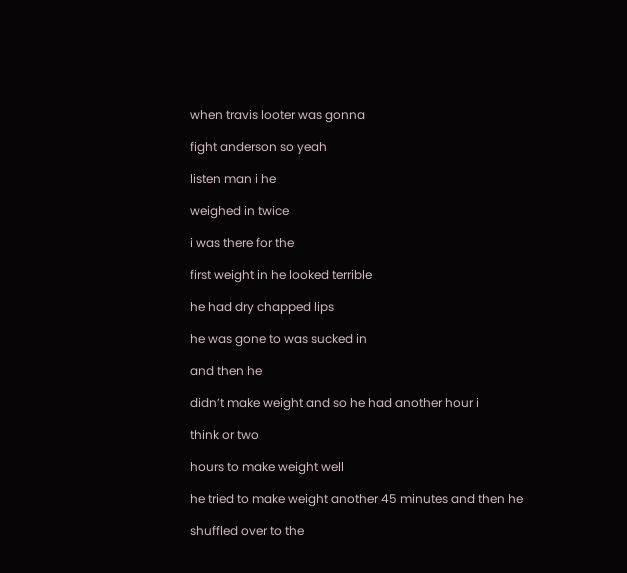when travis looter was gonna

fight anderson so yeah

listen man i he

weighed in twice

i was there for the

first weight in he looked terrible

he had dry chapped lips

he was gone to was sucked in

and then he

didn’t make weight and so he had another hour i

think or two

hours to make weight well

he tried to make weight another 45 minutes and then he

shuffled over to the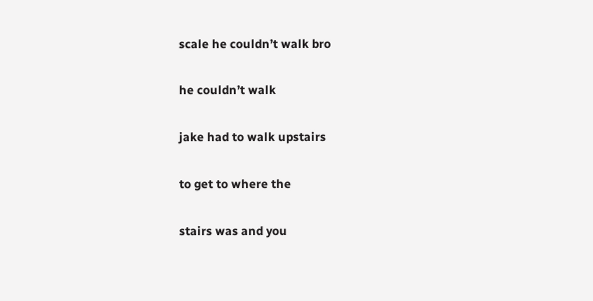scale he couldn’t walk bro

he couldn’t walk

jake had to walk upstairs

to get to where the

stairs was and you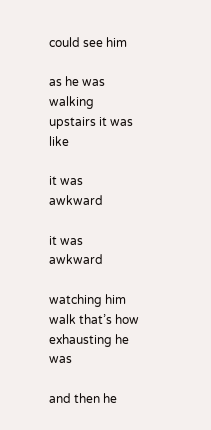could see him

as he was walking upstairs it was like

it was awkward

it was awkward

watching him walk that’s how exhausting he was

and then he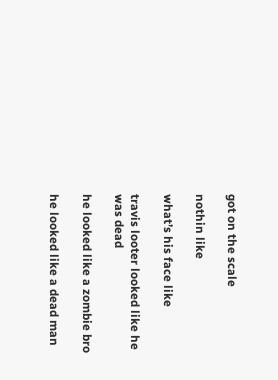got on the scale

nothin like

what’s his face like

travis looter looked like he was dead

he looked like a zombie bro

he looked like a dead man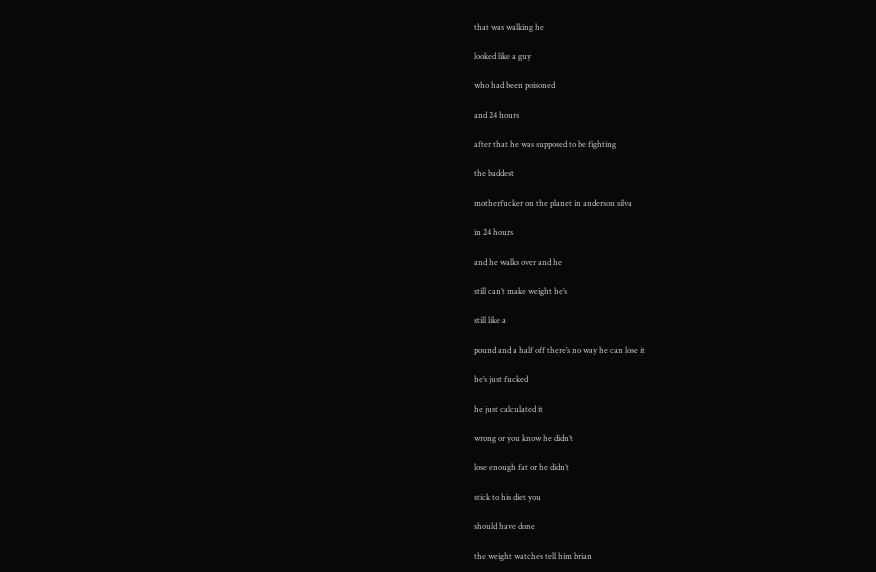that was walking he

looked like a guy

who had been poisoned

and 24 hours

after that he was supposed to be fighting

the baddest

motherfucker on the planet in anderson silva

in 24 hours

and he walks over and he

still can’t make weight he’s

still like a

pound and a half off there’s no way he can lose it

he’s just fucked

he just calculated it

wrong or you know he didn’t

lose enough fat or he didn’t

stick to his diet you

should have done

the weight watches tell him brian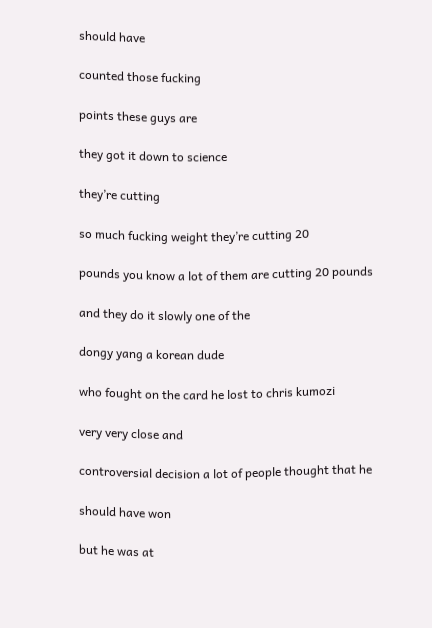should have

counted those fucking

points these guys are

they got it down to science

they’re cutting

so much fucking weight they’re cutting 20

pounds you know a lot of them are cutting 20 pounds

and they do it slowly one of the

dongy yang a korean dude

who fought on the card he lost to chris kumozi

very very close and

controversial decision a lot of people thought that he

should have won

but he was at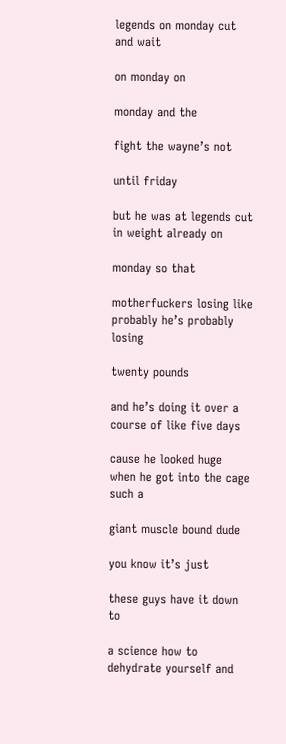legends on monday cut and wait

on monday on

monday and the

fight the wayne’s not

until friday

but he was at legends cut in weight already on

monday so that

motherfuckers losing like probably he’s probably losing

twenty pounds

and he’s doing it over a course of like five days

cause he looked huge when he got into the cage such a

giant muscle bound dude

you know it’s just

these guys have it down to

a science how to dehydrate yourself and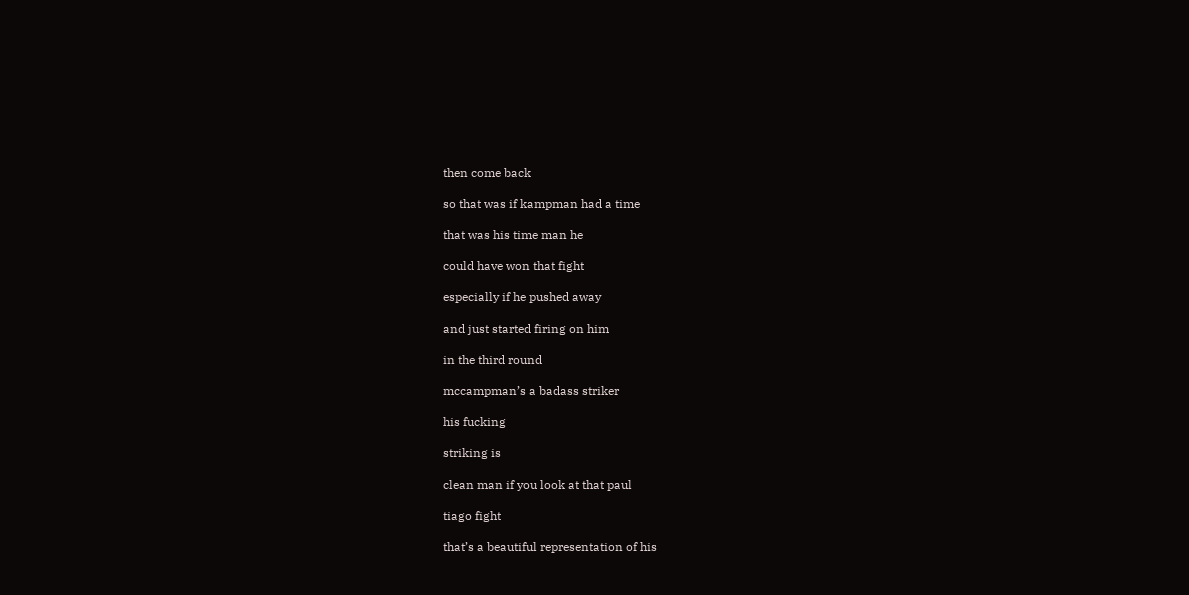then come back

so that was if kampman had a time

that was his time man he

could have won that fight

especially if he pushed away

and just started firing on him

in the third round

mccampman’s a badass striker

his fucking

striking is

clean man if you look at that paul

tiago fight

that’s a beautiful representation of his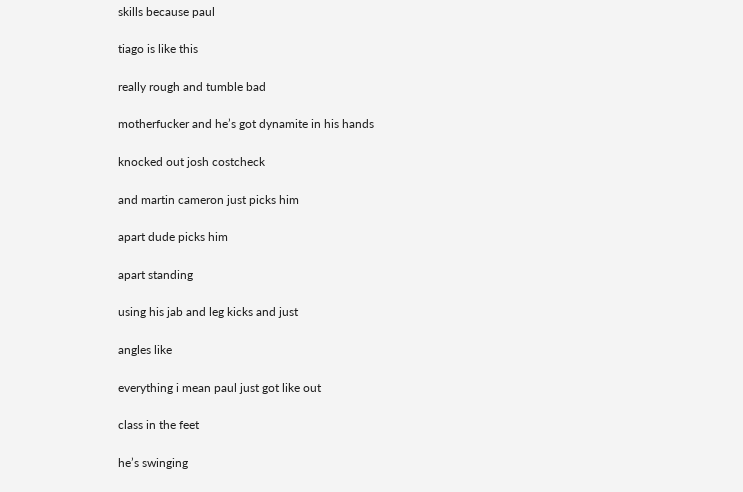skills because paul

tiago is like this

really rough and tumble bad

motherfucker and he’s got dynamite in his hands

knocked out josh costcheck

and martin cameron just picks him

apart dude picks him

apart standing

using his jab and leg kicks and just

angles like

everything i mean paul just got like out

class in the feet

he’s swinging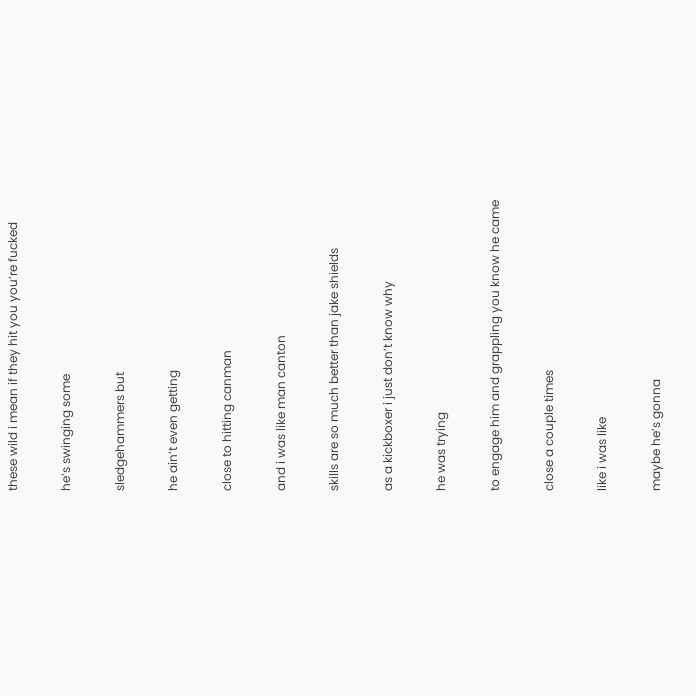these wild i mean if they hit you you’re fucked

he’s swinging some

sledgehammers but

he ain’t even getting

close to hitting canman

and i was like man canton

skills are so much better than jake shields

as a kickboxer i just don’t know why

he was trying

to engage him and grappling you know he came

close a couple times

like i was like

maybe he’s gonna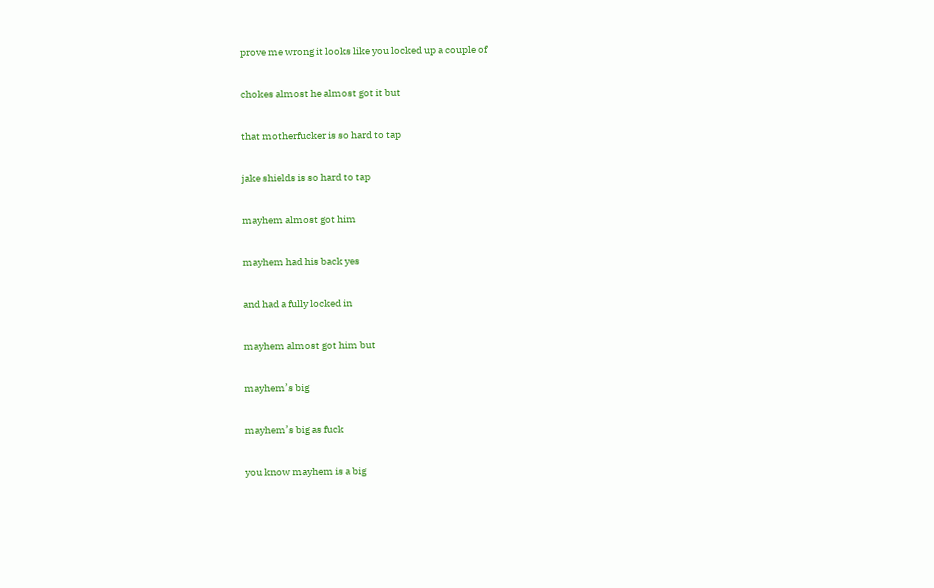prove me wrong it looks like you locked up a couple of

chokes almost he almost got it but

that motherfucker is so hard to tap

jake shields is so hard to tap

mayhem almost got him

mayhem had his back yes

and had a fully locked in

mayhem almost got him but

mayhem’s big

mayhem’s big as fuck

you know mayhem is a big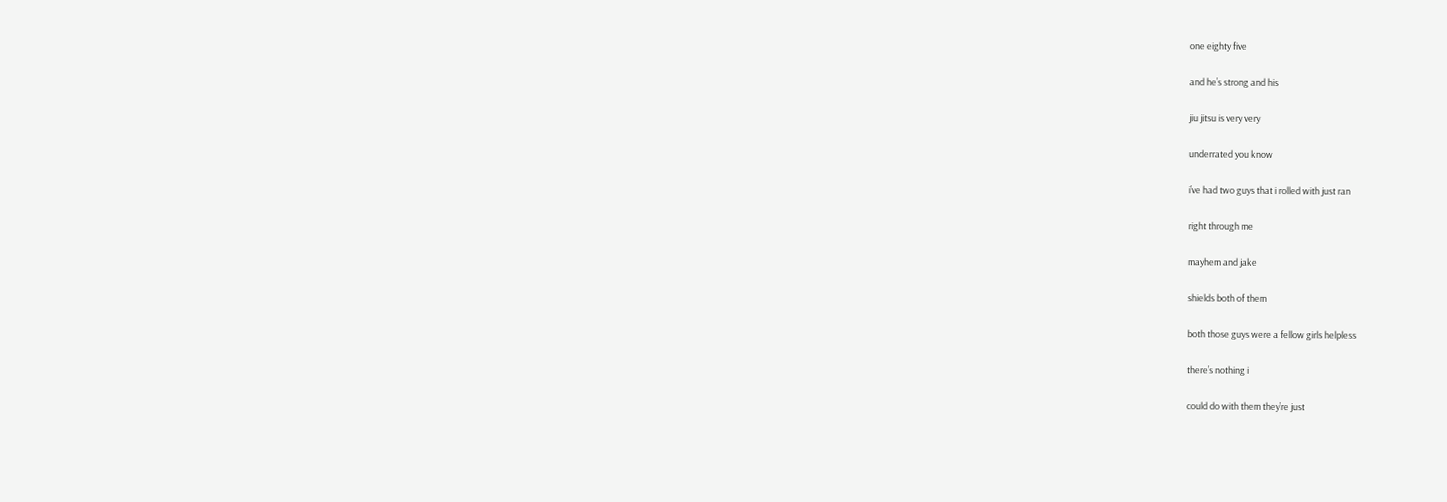one eighty five

and he’s strong and his

jiu jitsu is very very

underrated you know

i’ve had two guys that i rolled with just ran

right through me

mayhem and jake

shields both of them

both those guys were a fellow girls helpless

there’s nothing i

could do with them they’re just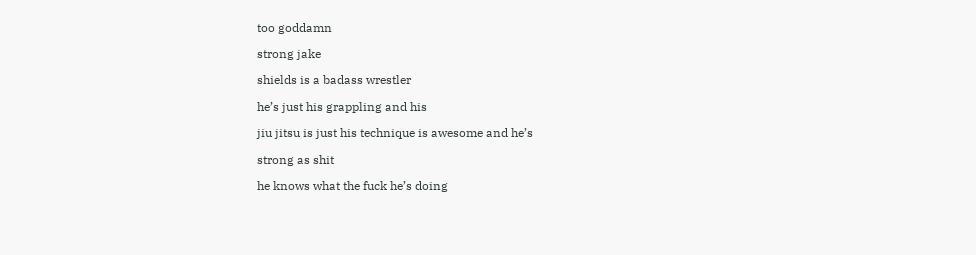too goddamn

strong jake

shields is a badass wrestler

he’s just his grappling and his

jiu jitsu is just his technique is awesome and he’s

strong as shit

he knows what the fuck he’s doing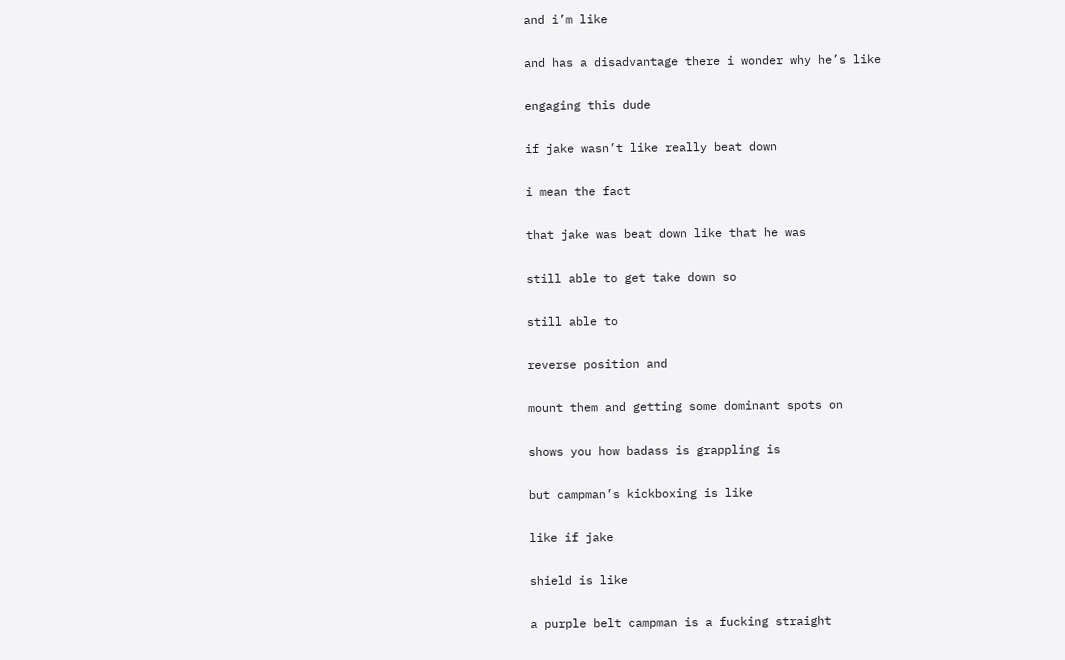and i’m like

and has a disadvantage there i wonder why he’s like

engaging this dude

if jake wasn’t like really beat down

i mean the fact

that jake was beat down like that he was

still able to get take down so

still able to

reverse position and

mount them and getting some dominant spots on

shows you how badass is grappling is

but campman’s kickboxing is like

like if jake

shield is like

a purple belt campman is a fucking straight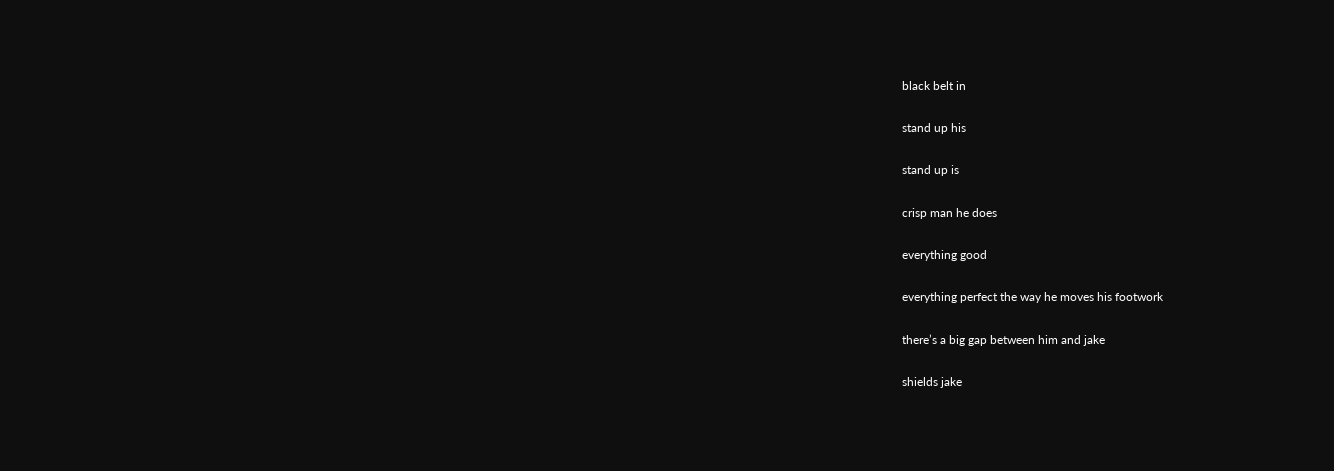black belt in

stand up his

stand up is

crisp man he does

everything good

everything perfect the way he moves his footwork

there’s a big gap between him and jake

shields jake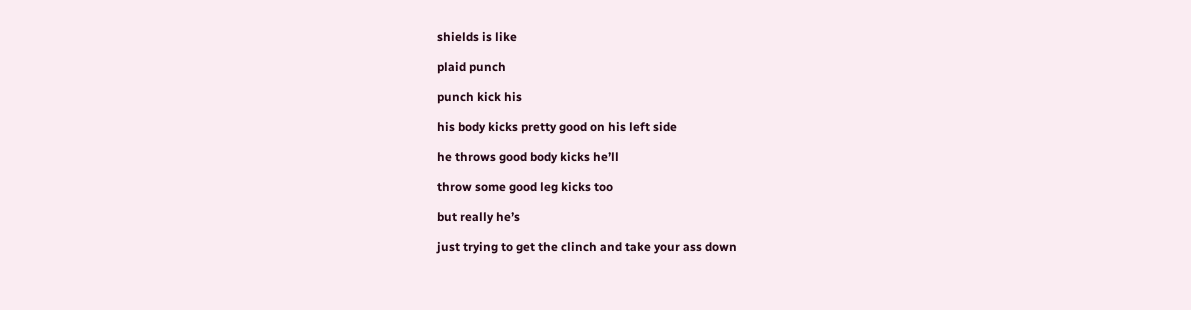shields is like

plaid punch

punch kick his

his body kicks pretty good on his left side

he throws good body kicks he’ll

throw some good leg kicks too

but really he’s

just trying to get the clinch and take your ass down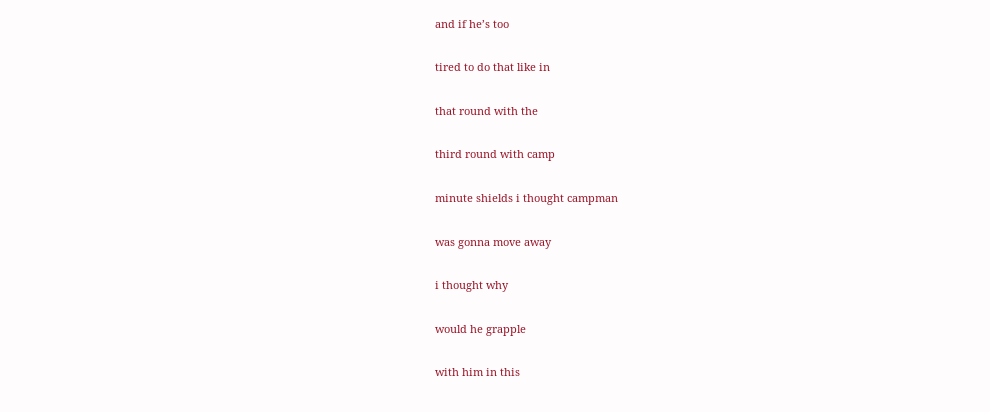and if he’s too

tired to do that like in

that round with the

third round with camp

minute shields i thought campman

was gonna move away

i thought why

would he grapple

with him in this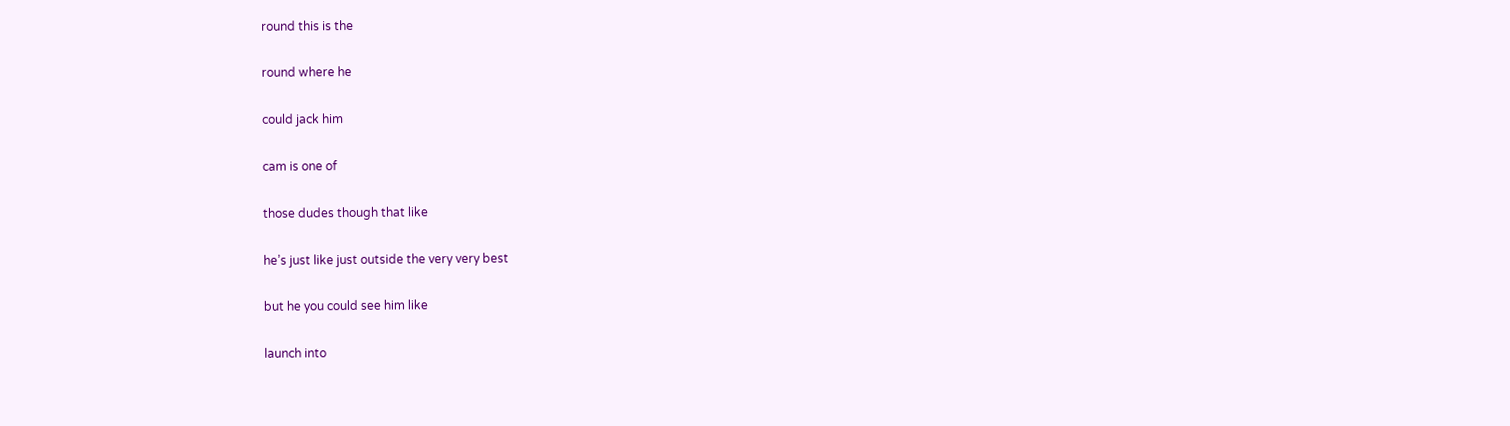round this is the

round where he

could jack him

cam is one of

those dudes though that like

he’s just like just outside the very very best

but he you could see him like

launch into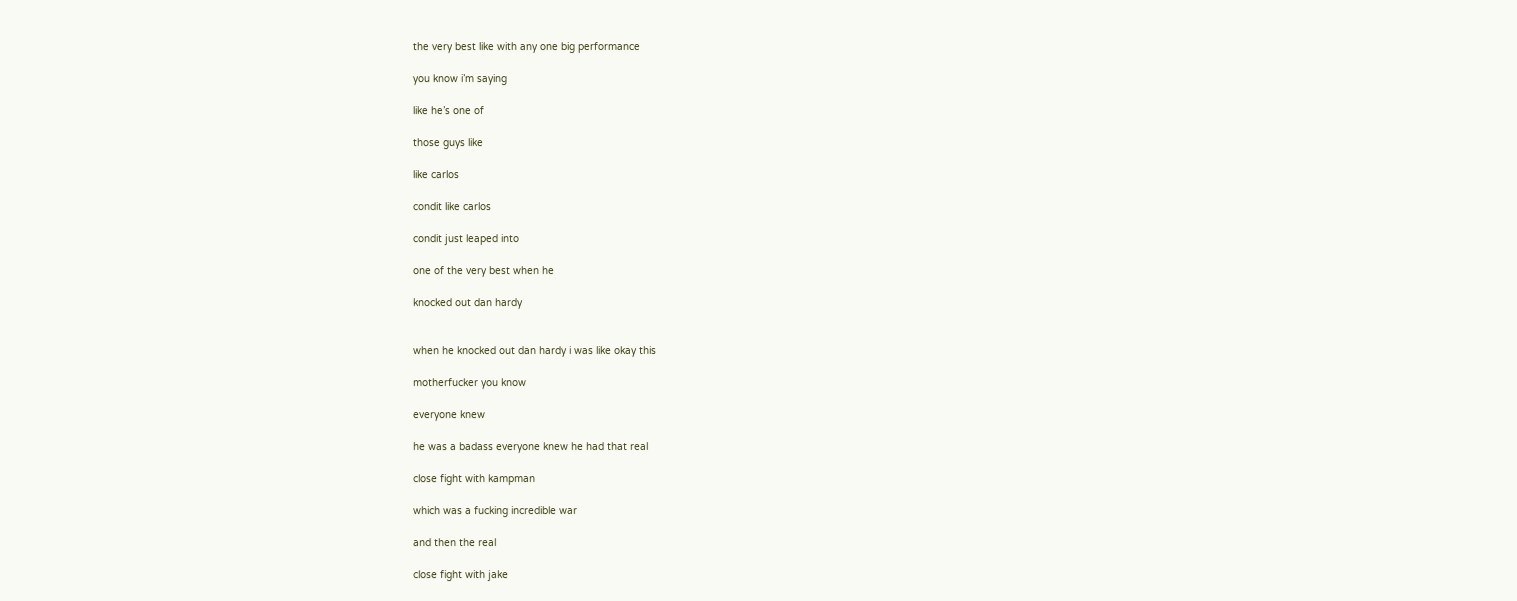the very best like with any one big performance

you know i’m saying

like he’s one of

those guys like

like carlos

condit like carlos

condit just leaped into

one of the very best when he

knocked out dan hardy


when he knocked out dan hardy i was like okay this

motherfucker you know

everyone knew

he was a badass everyone knew he had that real

close fight with kampman

which was a fucking incredible war

and then the real

close fight with jake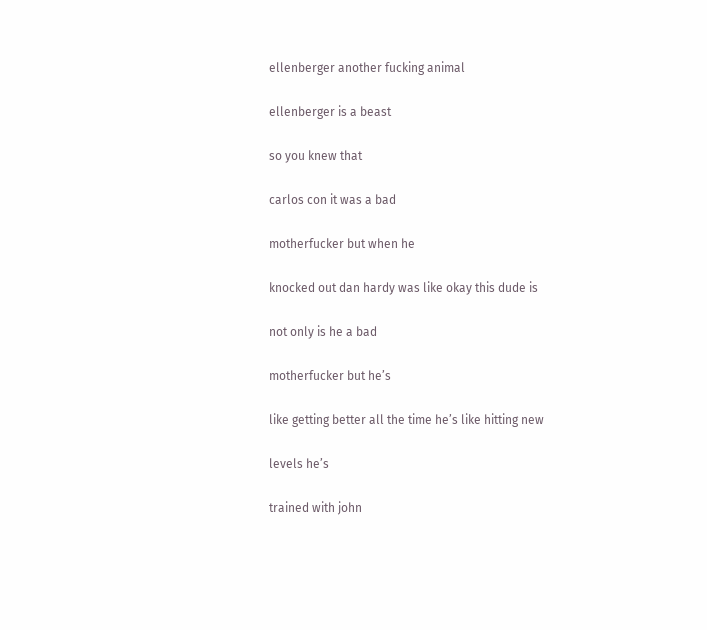ellenberger another fucking animal

ellenberger is a beast

so you knew that

carlos con it was a bad

motherfucker but when he

knocked out dan hardy was like okay this dude is

not only is he a bad

motherfucker but he’s

like getting better all the time he’s like hitting new

levels he’s

trained with john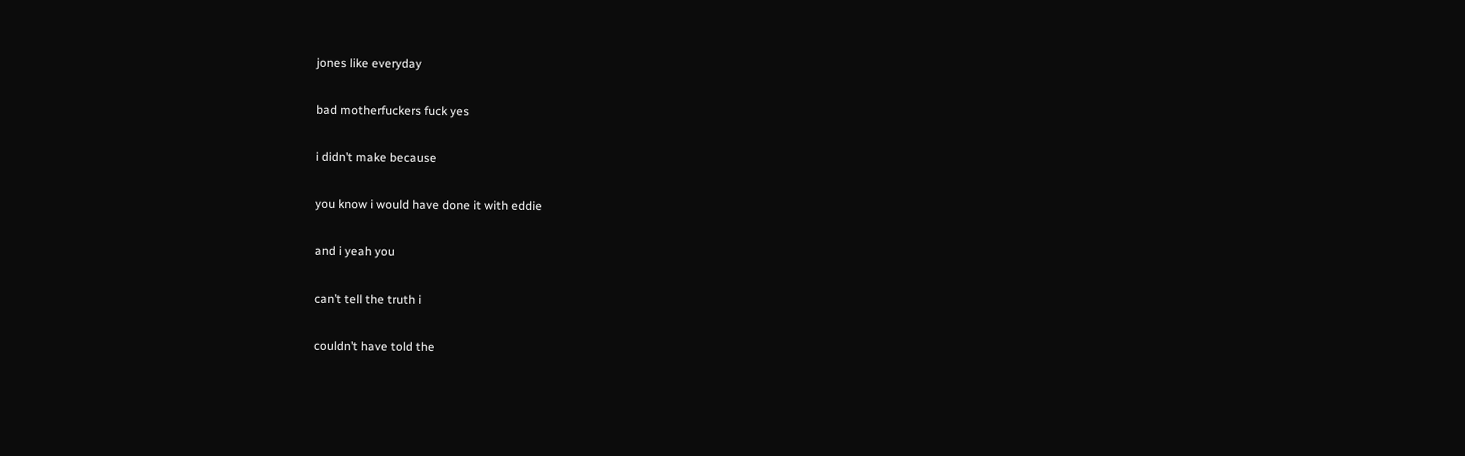jones like everyday

bad motherfuckers fuck yes

i didn’t make because

you know i would have done it with eddie

and i yeah you

can’t tell the truth i

couldn’t have told the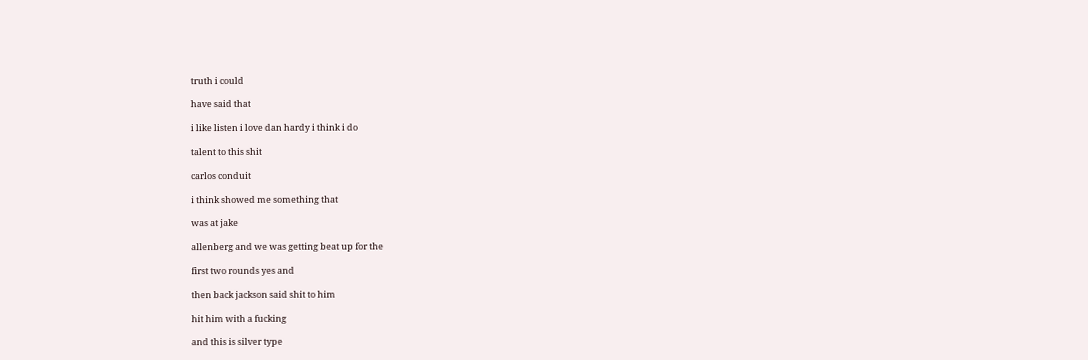truth i could

have said that

i like listen i love dan hardy i think i do

talent to this shit

carlos conduit

i think showed me something that

was at jake

allenberg and we was getting beat up for the

first two rounds yes and

then back jackson said shit to him

hit him with a fucking

and this is silver type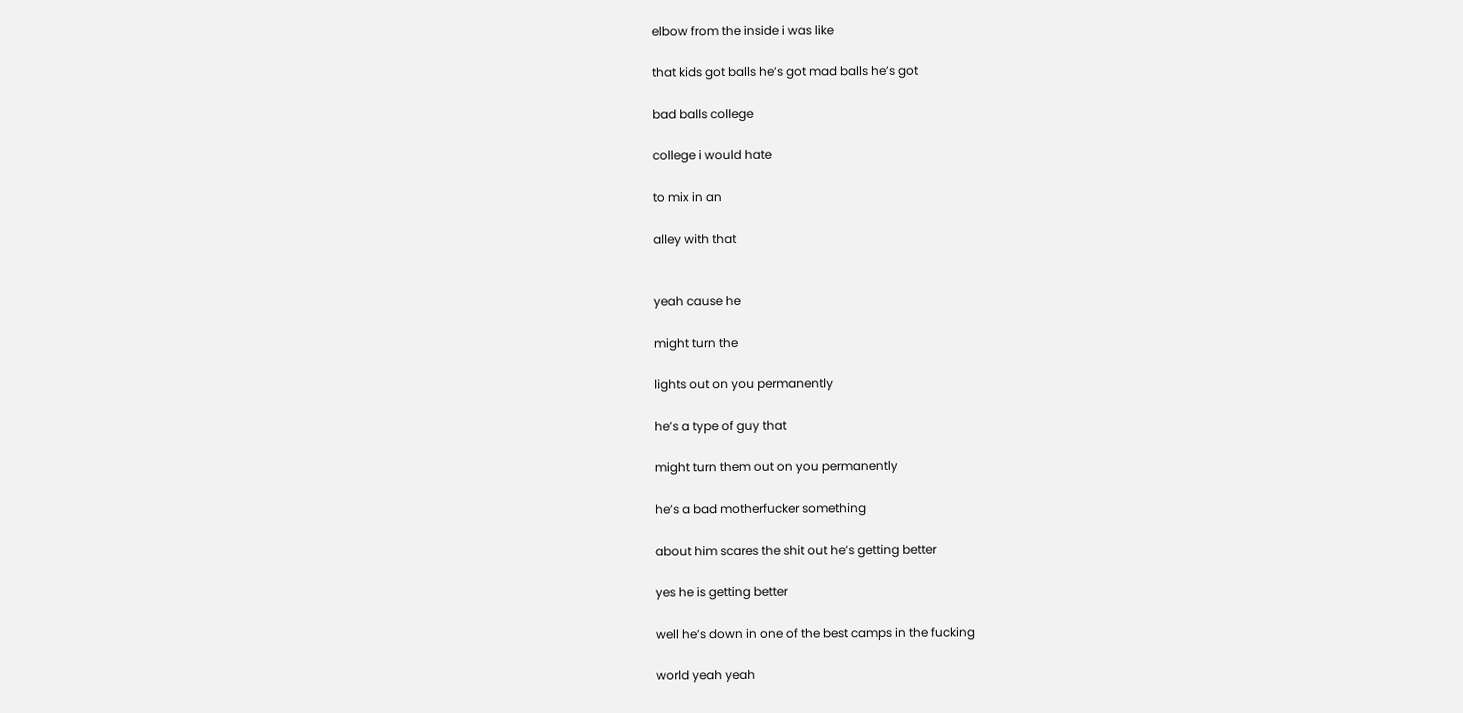elbow from the inside i was like

that kids got balls he’s got mad balls he’s got

bad balls college

college i would hate

to mix in an

alley with that


yeah cause he

might turn the

lights out on you permanently

he’s a type of guy that

might turn them out on you permanently

he’s a bad motherfucker something

about him scares the shit out he’s getting better

yes he is getting better

well he’s down in one of the best camps in the fucking

world yeah yeah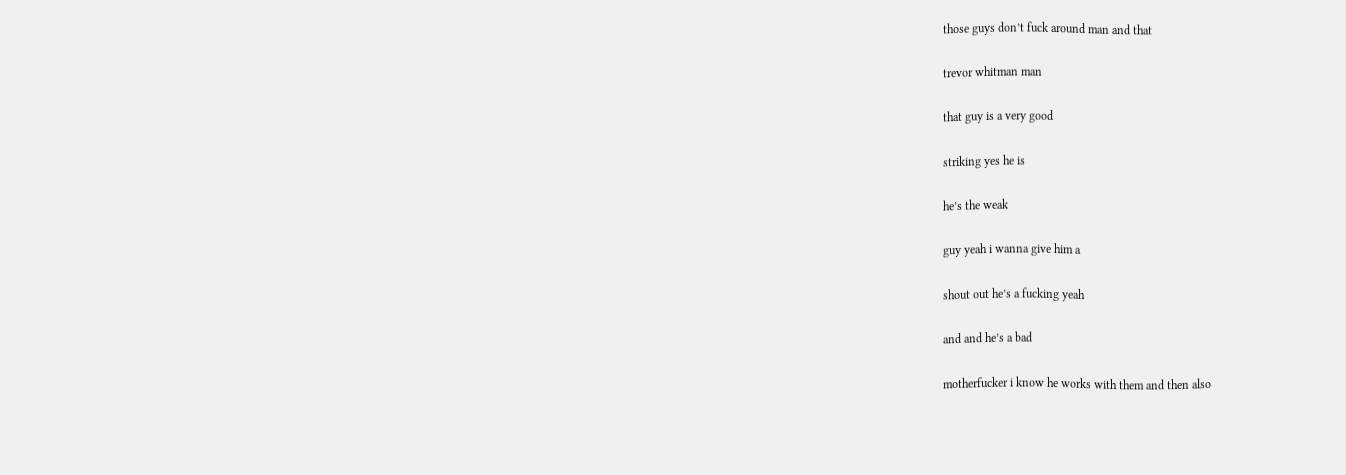those guys don’t fuck around man and that

trevor whitman man

that guy is a very good

striking yes he is

he’s the weak

guy yeah i wanna give him a

shout out he’s a fucking yeah

and and he’s a bad

motherfucker i know he works with them and then also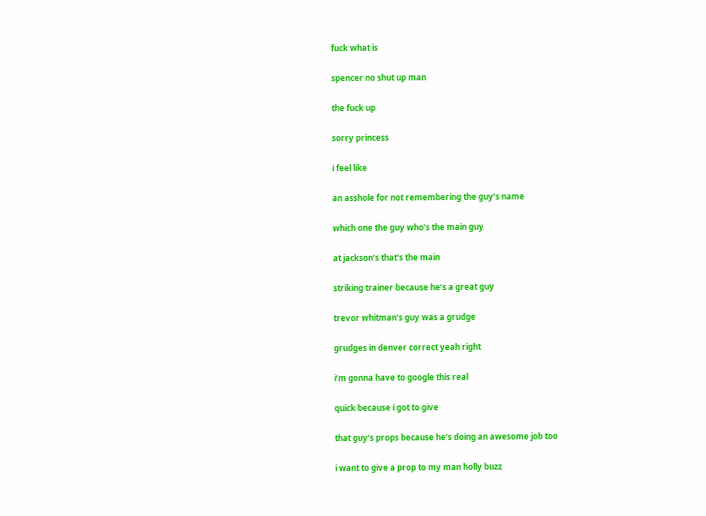fuck what is

spencer no shut up man

the fuck up

sorry princess

i feel like

an asshole for not remembering the guy’s name

which one the guy who’s the main guy

at jackson’s that’s the main

striking trainer because he’s a great guy

trevor whitman’s guy was a grudge

grudges in denver correct yeah right

i’m gonna have to google this real

quick because i got to give

that guy’s props because he’s doing an awesome job too

i want to give a prop to my man holly buzz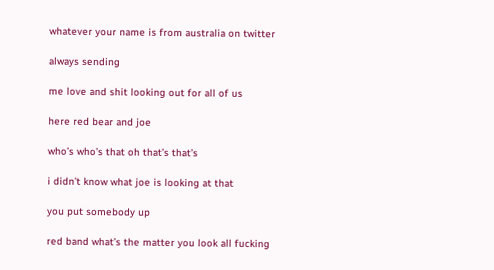whatever your name is from australia on twitter

always sending

me love and shit looking out for all of us

here red bear and joe

who’s who’s that oh that’s that’s

i didn’t know what joe is looking at that

you put somebody up

red band what’s the matter you look all fucking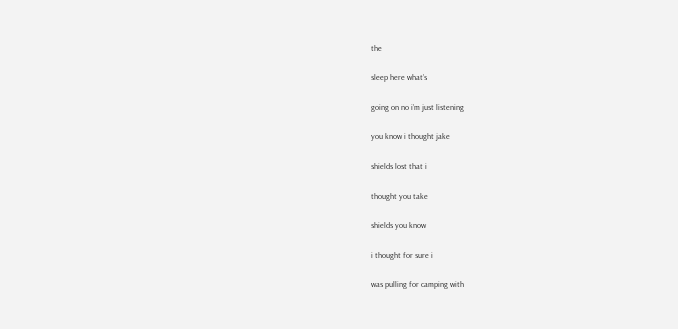the

sleep here what’s

going on no i’m just listening

you know i thought jake

shields lost that i

thought you take

shields you know

i thought for sure i

was pulling for camping with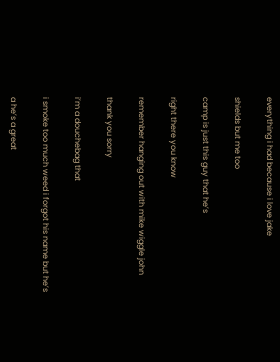everything i had because i love jake

shields but me too

camp is just this guy that he’s

right there you know

remember hanging out with mike wiggle john

thank you sorry

i’m a douchebag that

i smoke too much weed i forgot his name but he’s

a he’s a great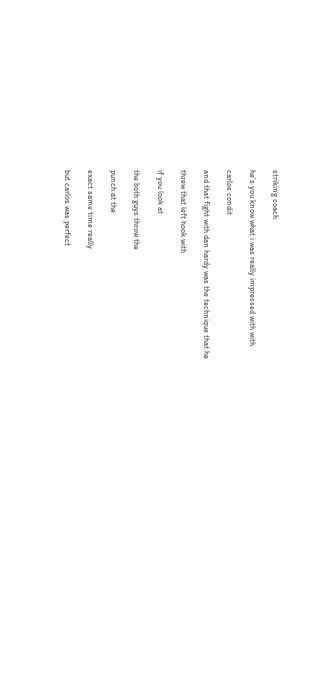striking coach

he’s you know what i was really impressed with with

carlos condit

and that fight with dan hardy was the technique that he

threw that left hook with

if you look at

the both guys throw the

punch at the

exact same time really

but carlos was perfect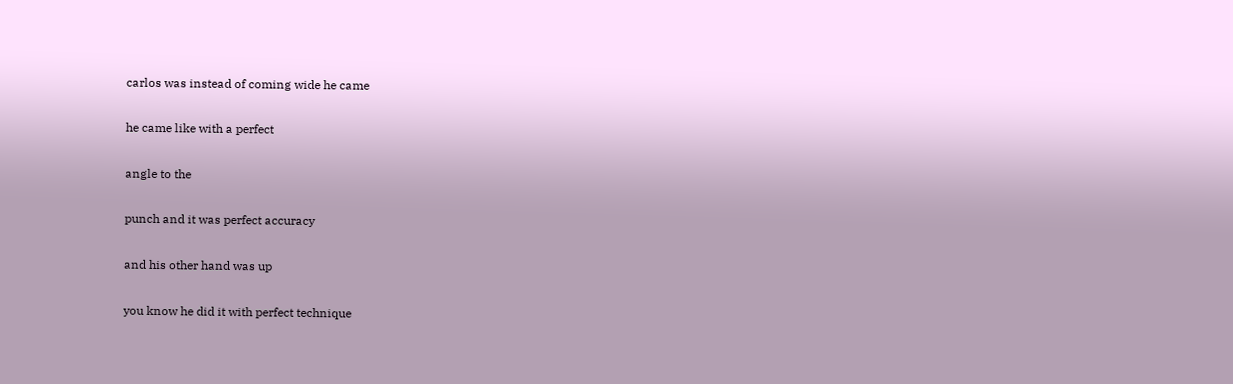carlos was instead of coming wide he came

he came like with a perfect

angle to the

punch and it was perfect accuracy

and his other hand was up

you know he did it with perfect technique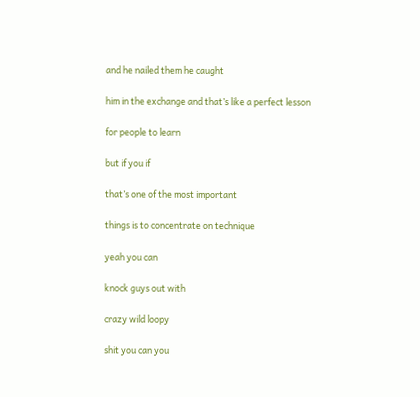and he nailed them he caught

him in the exchange and that’s like a perfect lesson

for people to learn

but if you if

that’s one of the most important

things is to concentrate on technique

yeah you can

knock guys out with

crazy wild loopy

shit you can you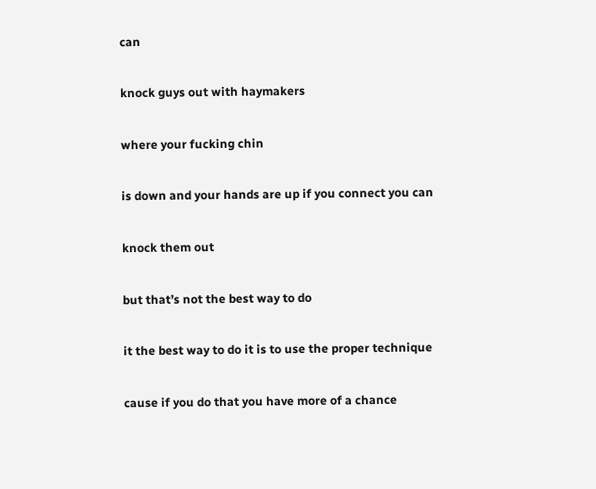can

knock guys out with haymakers

where your fucking chin

is down and your hands are up if you connect you can

knock them out

but that’s not the best way to do

it the best way to do it is to use the proper technique

cause if you do that you have more of a chance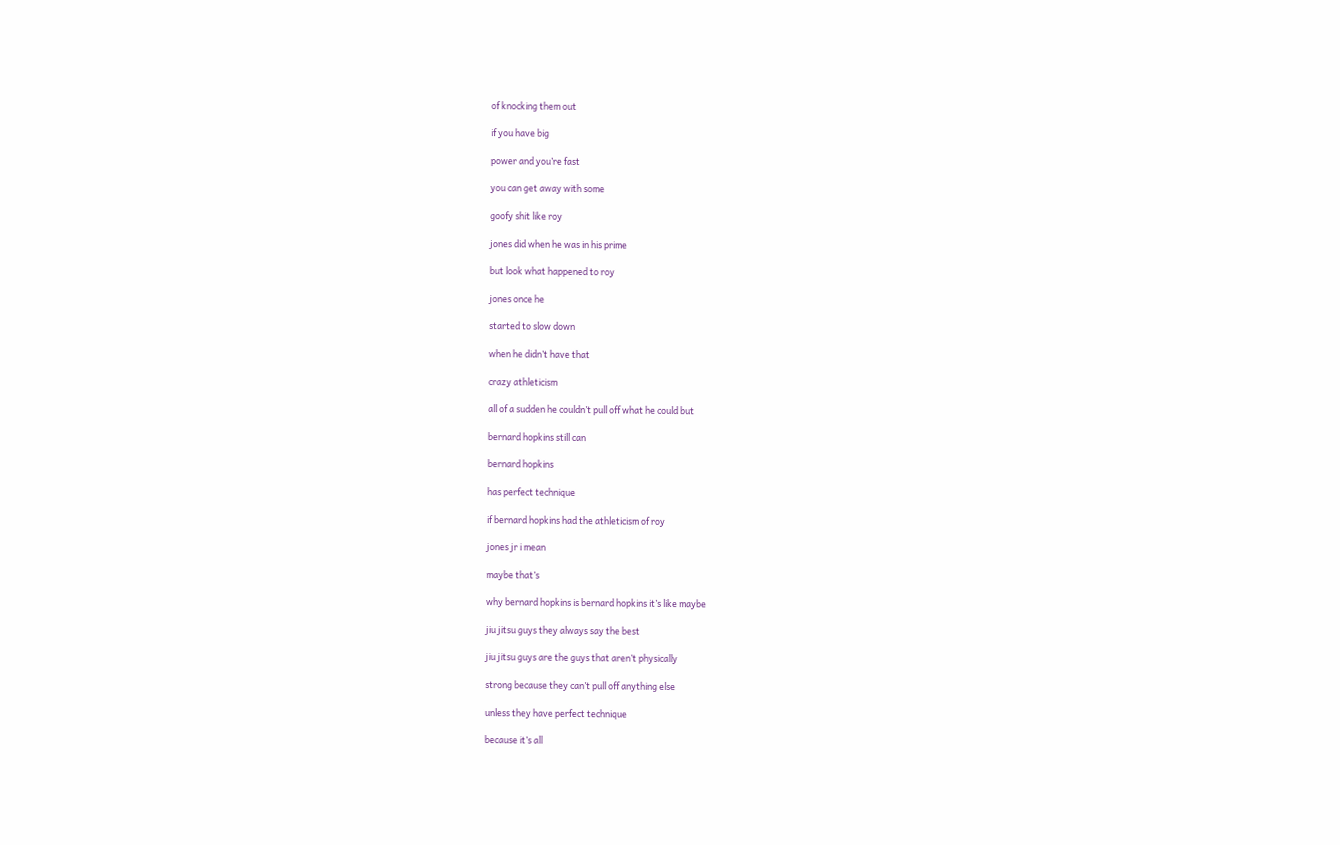of knocking them out

if you have big

power and you’re fast

you can get away with some

goofy shit like roy

jones did when he was in his prime

but look what happened to roy

jones once he

started to slow down

when he didn’t have that

crazy athleticism

all of a sudden he couldn’t pull off what he could but

bernard hopkins still can

bernard hopkins

has perfect technique

if bernard hopkins had the athleticism of roy

jones jr i mean

maybe that’s

why bernard hopkins is bernard hopkins it’s like maybe

jiu jitsu guys they always say the best

jiu jitsu guys are the guys that aren’t physically

strong because they can’t pull off anything else

unless they have perfect technique

because it’s all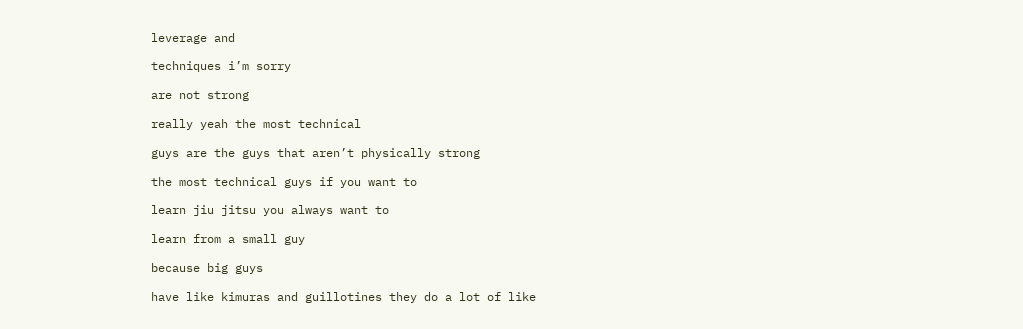leverage and

techniques i’m sorry

are not strong

really yeah the most technical

guys are the guys that aren’t physically strong

the most technical guys if you want to

learn jiu jitsu you always want to

learn from a small guy

because big guys

have like kimuras and guillotines they do a lot of like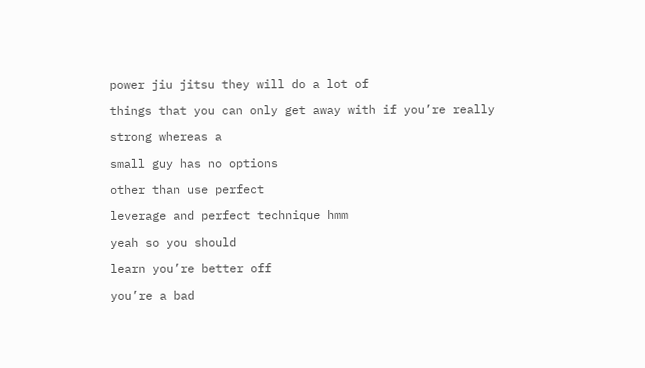power jiu jitsu they will do a lot of

things that you can only get away with if you’re really

strong whereas a

small guy has no options

other than use perfect

leverage and perfect technique hmm

yeah so you should

learn you’re better off

you’re a bad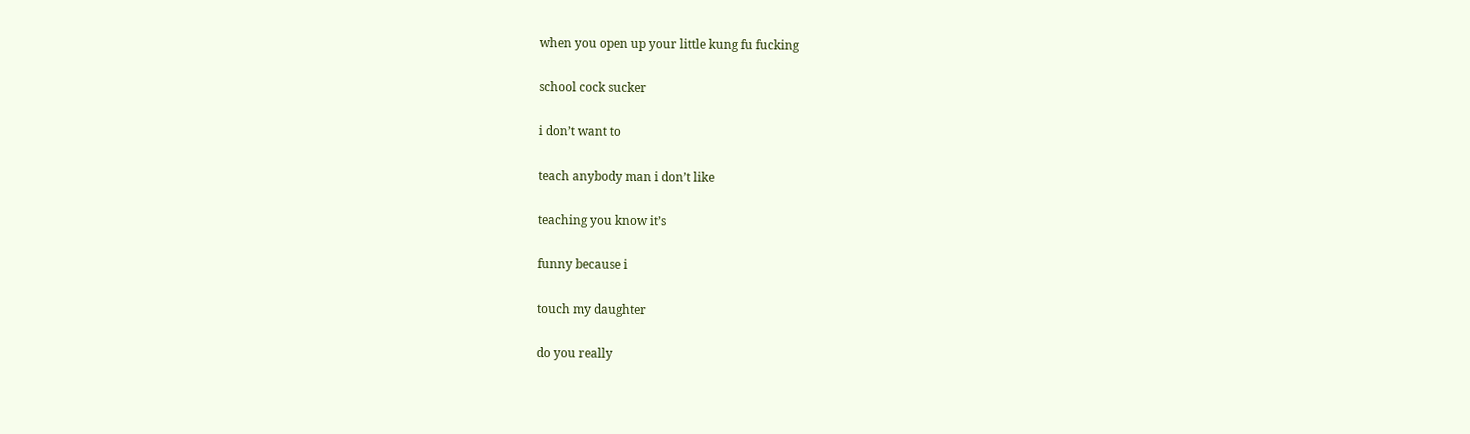when you open up your little kung fu fucking

school cock sucker

i don’t want to

teach anybody man i don’t like

teaching you know it’s

funny because i

touch my daughter

do you really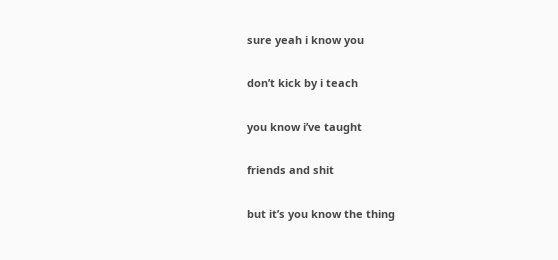sure yeah i know you

don’t kick by i teach

you know i’ve taught

friends and shit

but it’s you know the thing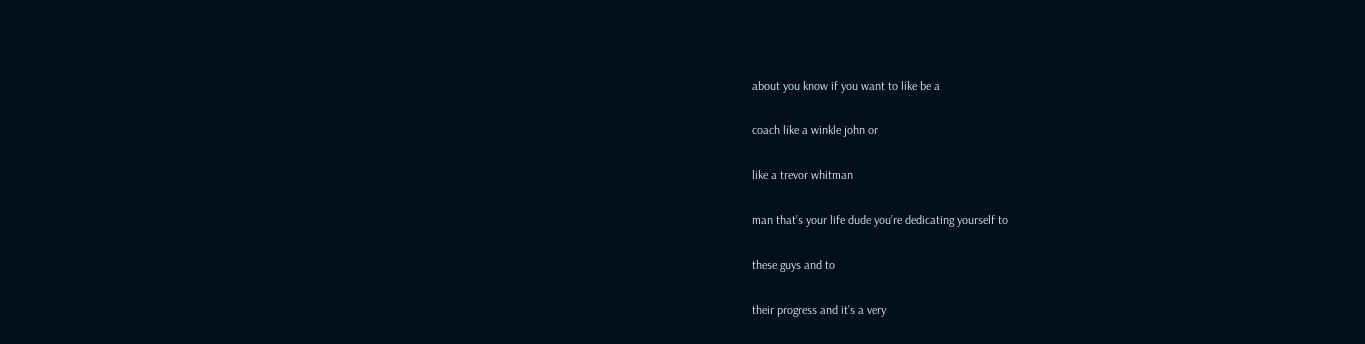about you know if you want to like be a

coach like a winkle john or

like a trevor whitman

man that’s your life dude you’re dedicating yourself to

these guys and to

their progress and it’s a very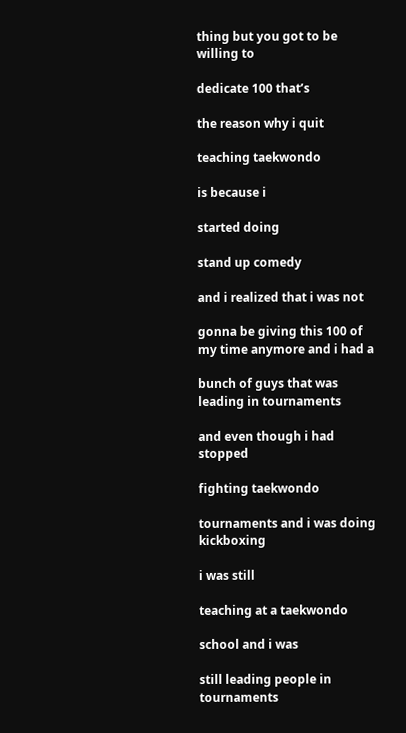thing but you got to be willing to

dedicate 100 that’s

the reason why i quit

teaching taekwondo

is because i

started doing

stand up comedy

and i realized that i was not

gonna be giving this 100 of my time anymore and i had a

bunch of guys that was leading in tournaments

and even though i had stopped

fighting taekwondo

tournaments and i was doing kickboxing

i was still

teaching at a taekwondo

school and i was

still leading people in tournaments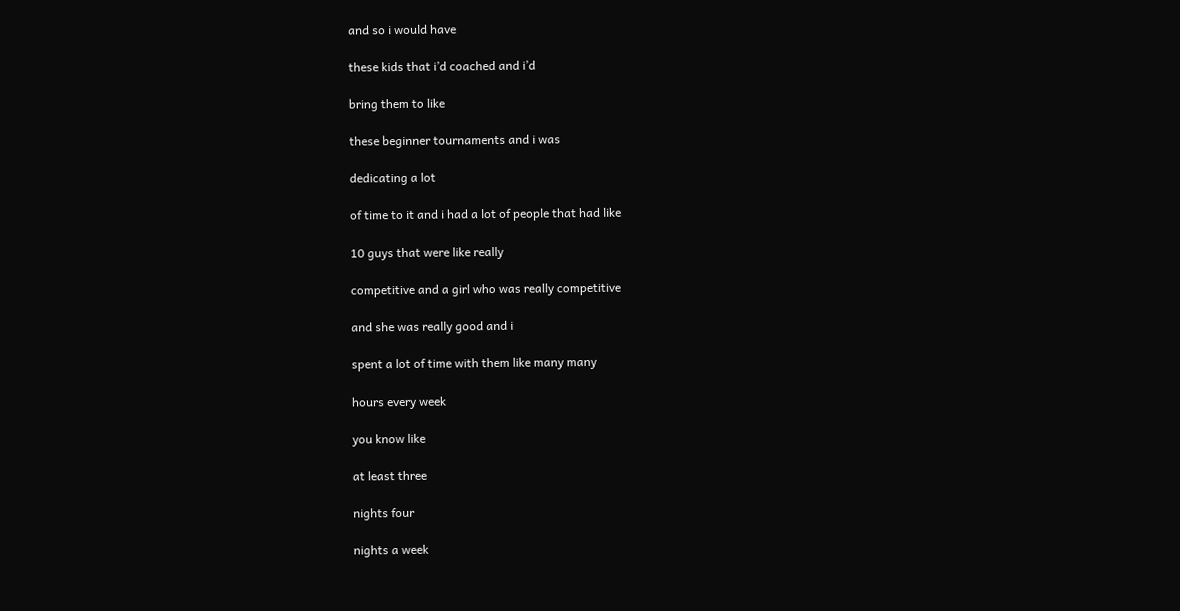and so i would have

these kids that i’d coached and i’d

bring them to like

these beginner tournaments and i was

dedicating a lot

of time to it and i had a lot of people that had like

10 guys that were like really

competitive and a girl who was really competitive

and she was really good and i

spent a lot of time with them like many many

hours every week

you know like

at least three

nights four

nights a week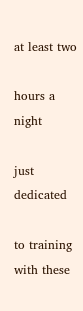at least two

hours a night

just dedicated

to training with these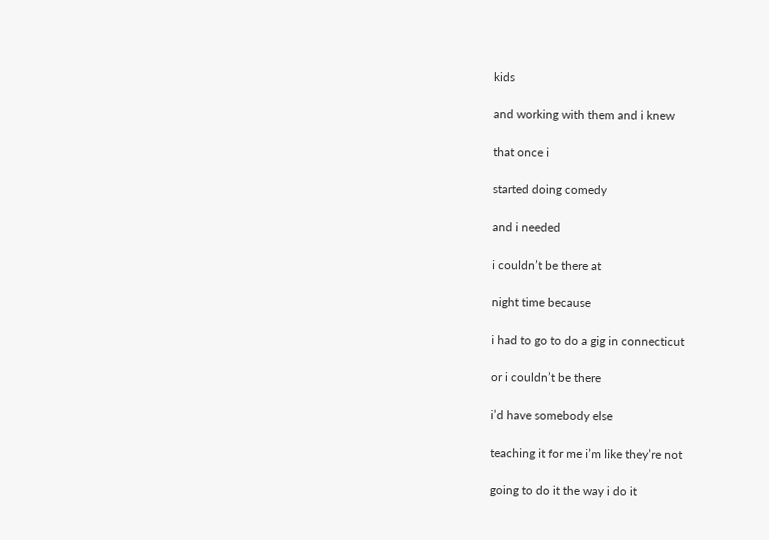kids

and working with them and i knew

that once i

started doing comedy

and i needed

i couldn’t be there at

night time because

i had to go to do a gig in connecticut

or i couldn’t be there

i’d have somebody else

teaching it for me i’m like they’re not

going to do it the way i do it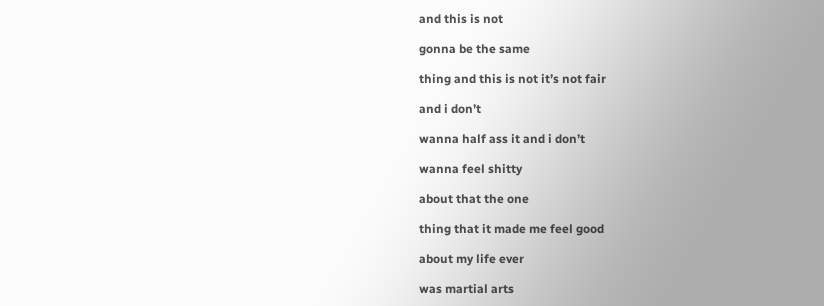and this is not

gonna be the same

thing and this is not it’s not fair

and i don’t

wanna half ass it and i don’t

wanna feel shitty

about that the one

thing that it made me feel good

about my life ever

was martial arts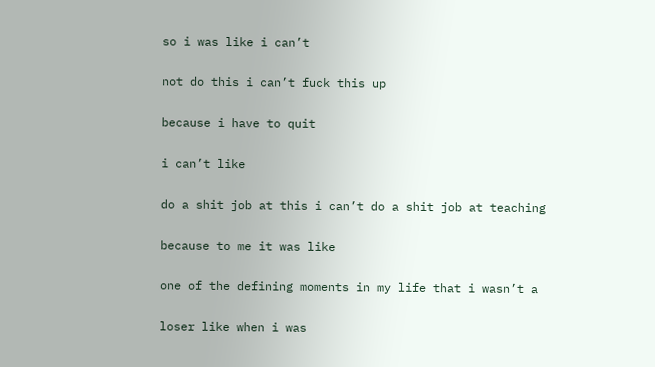so i was like i can’t

not do this i can’t fuck this up

because i have to quit

i can’t like

do a shit job at this i can’t do a shit job at teaching

because to me it was like

one of the defining moments in my life that i wasn’t a

loser like when i was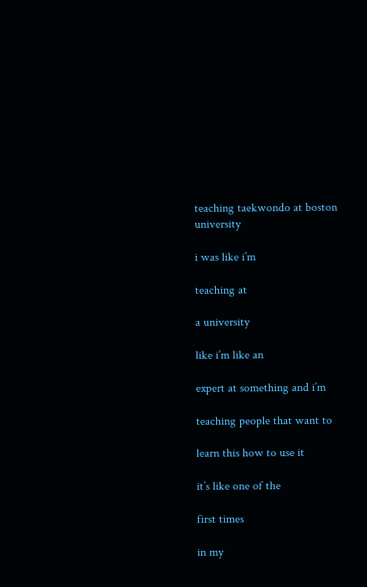teaching taekwondo at boston university

i was like i’m

teaching at

a university

like i’m like an

expert at something and i’m

teaching people that want to

learn this how to use it

it’s like one of the

first times

in my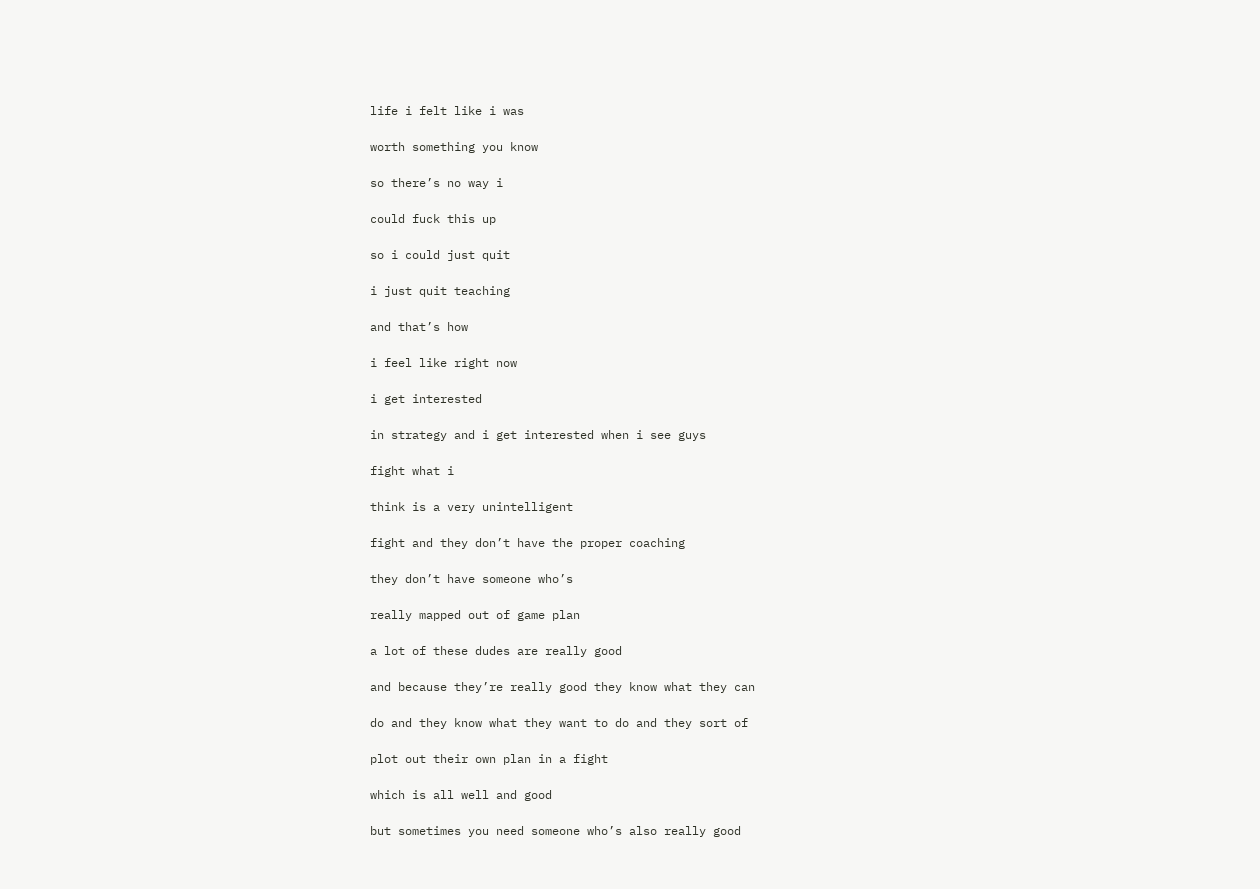life i felt like i was

worth something you know

so there’s no way i

could fuck this up

so i could just quit

i just quit teaching

and that’s how

i feel like right now

i get interested

in strategy and i get interested when i see guys

fight what i

think is a very unintelligent

fight and they don’t have the proper coaching

they don’t have someone who’s

really mapped out of game plan

a lot of these dudes are really good

and because they’re really good they know what they can

do and they know what they want to do and they sort of

plot out their own plan in a fight

which is all well and good

but sometimes you need someone who’s also really good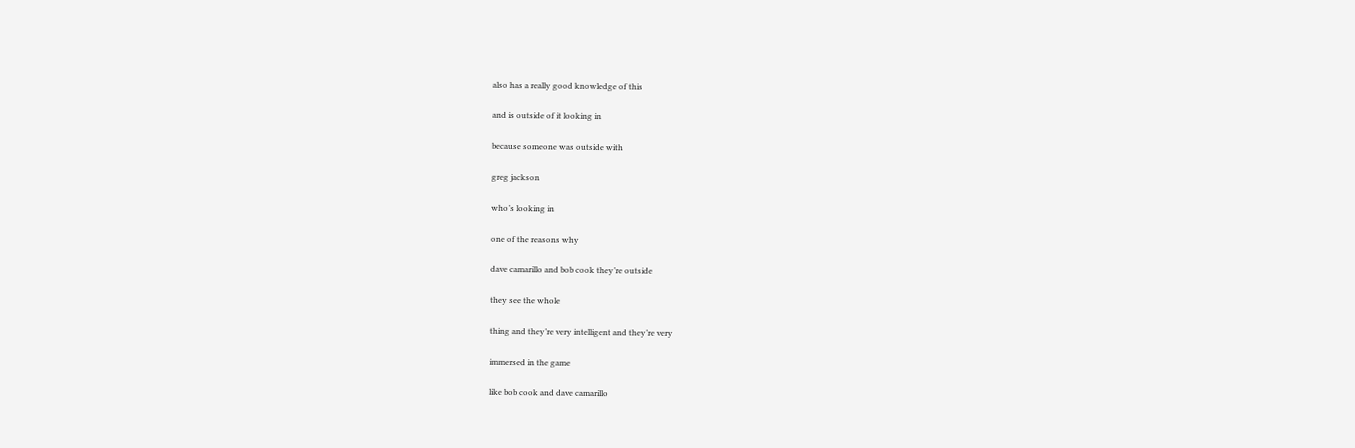also has a really good knowledge of this

and is outside of it looking in

because someone was outside with

greg jackson

who’s looking in

one of the reasons why

dave camarillo and bob cook they’re outside

they see the whole

thing and they’re very intelligent and they’re very

immersed in the game

like bob cook and dave camarillo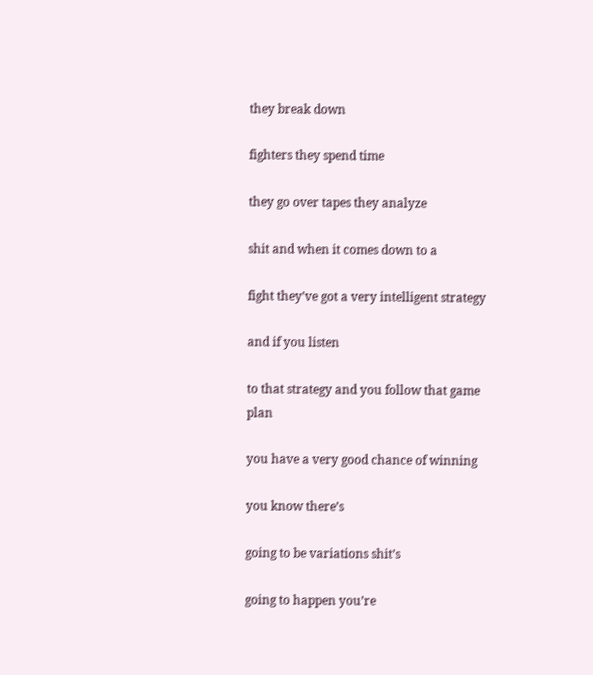they break down

fighters they spend time

they go over tapes they analyze

shit and when it comes down to a

fight they’ve got a very intelligent strategy

and if you listen

to that strategy and you follow that game plan

you have a very good chance of winning

you know there’s

going to be variations shit’s

going to happen you’re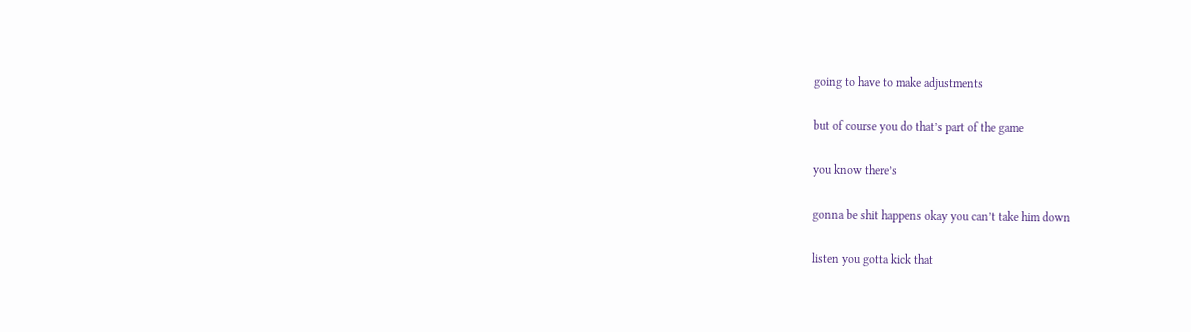going to have to make adjustments

but of course you do that’s part of the game

you know there’s

gonna be shit happens okay you can’t take him down

listen you gotta kick that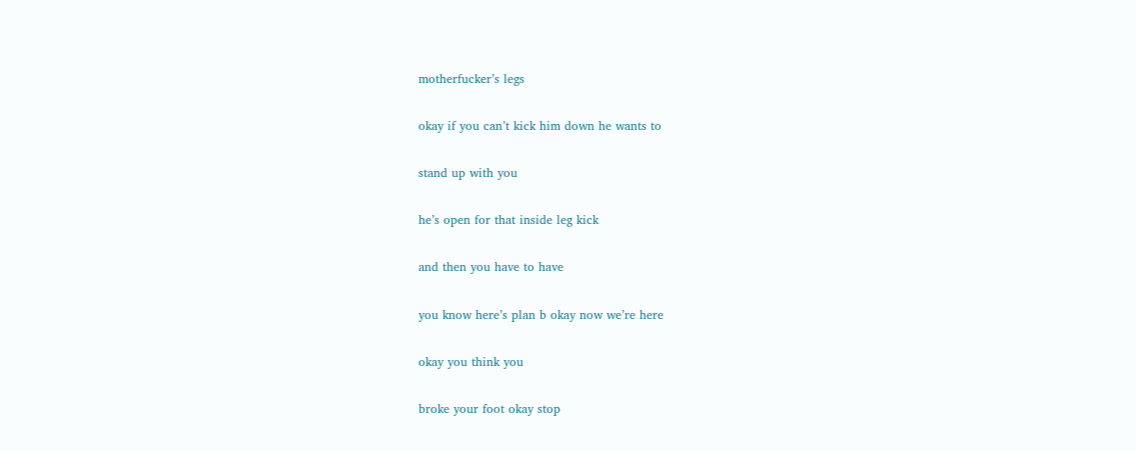motherfucker’s legs

okay if you can’t kick him down he wants to

stand up with you

he’s open for that inside leg kick

and then you have to have

you know here’s plan b okay now we’re here

okay you think you

broke your foot okay stop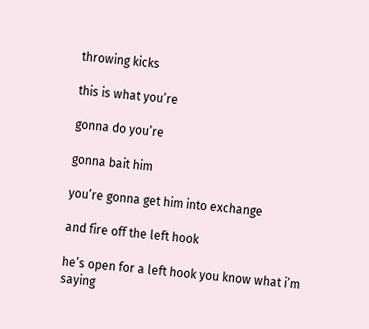throwing kicks

this is what you’re

gonna do you’re

gonna bait him

you’re gonna get him into exchange

and fire off the left hook

he’s open for a left hook you know what i’m saying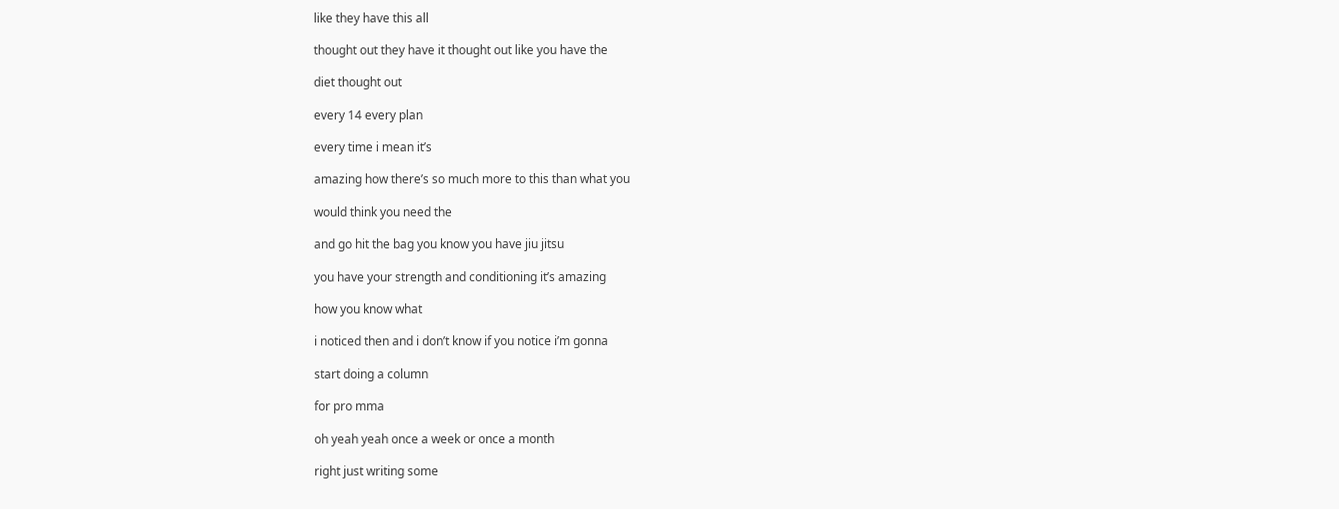like they have this all

thought out they have it thought out like you have the

diet thought out

every 14 every plan

every time i mean it’s

amazing how there’s so much more to this than what you

would think you need the

and go hit the bag you know you have jiu jitsu

you have your strength and conditioning it’s amazing

how you know what

i noticed then and i don’t know if you notice i’m gonna

start doing a column

for pro mma

oh yeah yeah once a week or once a month

right just writing some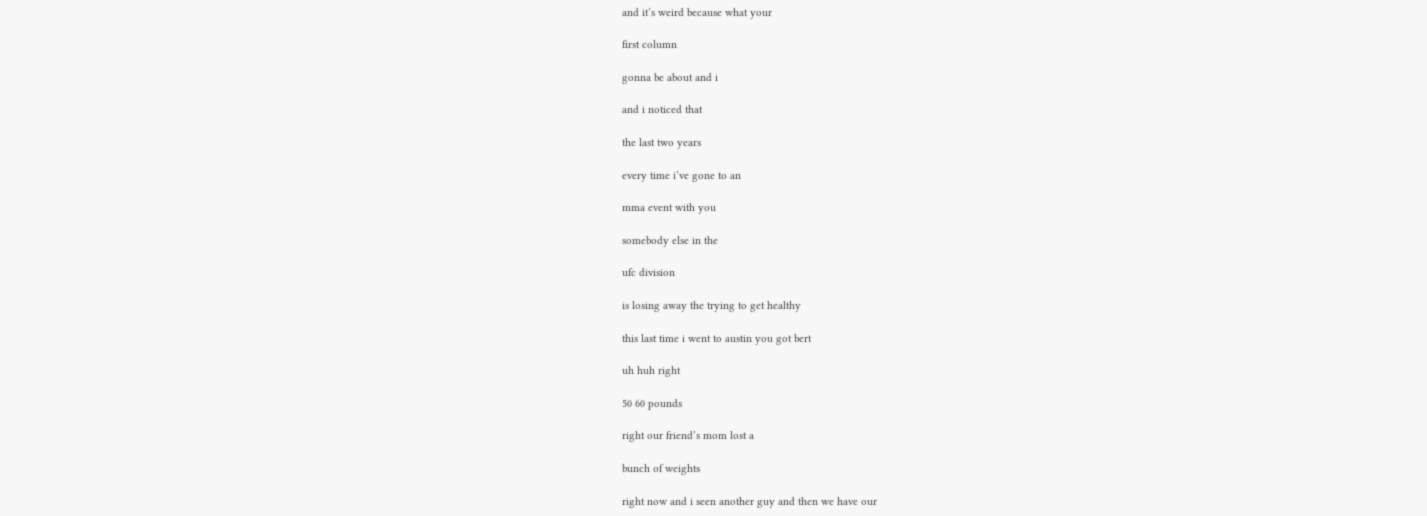and it’s weird because what your

first column

gonna be about and i

and i noticed that

the last two years

every time i’ve gone to an

mma event with you

somebody else in the

ufc division

is losing away the trying to get healthy

this last time i went to austin you got bert

uh huh right

50 60 pounds

right our friend’s mom lost a

bunch of weights

right now and i seen another guy and then we have our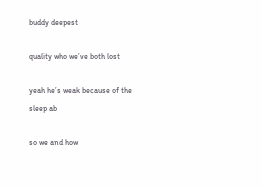buddy deepest

quality who we’ve both lost

yeah he’s weak because of the sleep ab

so we and how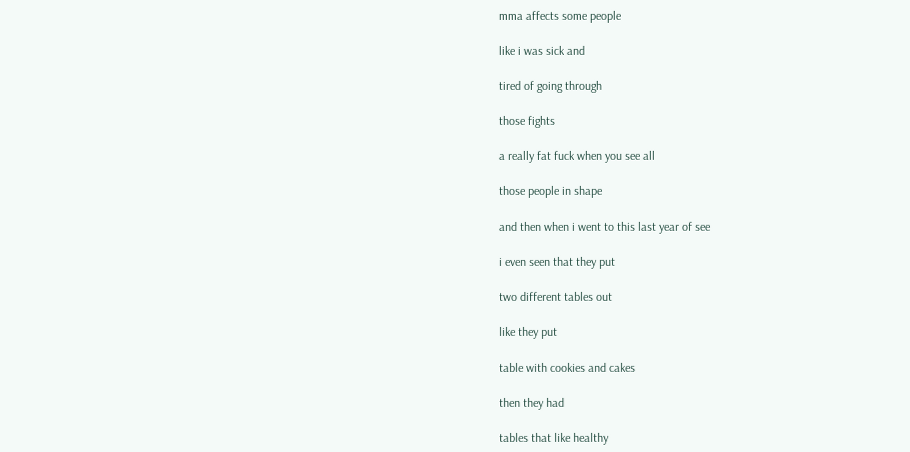mma affects some people

like i was sick and

tired of going through

those fights

a really fat fuck when you see all

those people in shape

and then when i went to this last year of see

i even seen that they put

two different tables out

like they put

table with cookies and cakes

then they had

tables that like healthy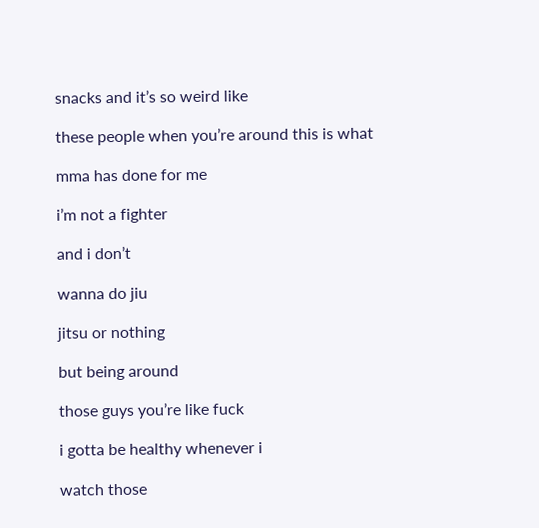snacks and it’s so weird like

these people when you’re around this is what

mma has done for me

i’m not a fighter

and i don’t

wanna do jiu

jitsu or nothing

but being around

those guys you’re like fuck

i gotta be healthy whenever i

watch those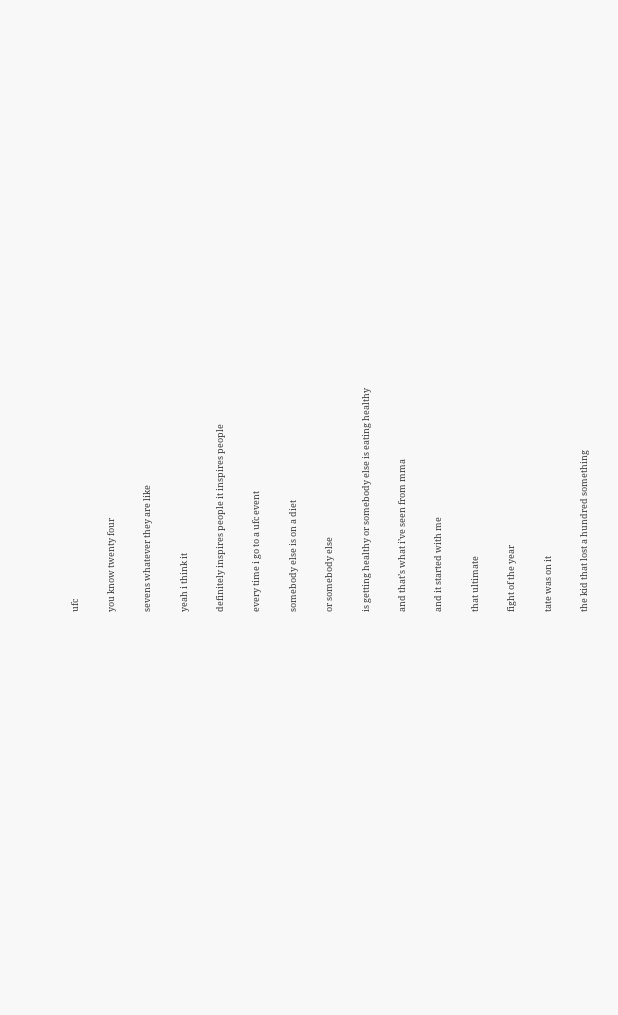ufc

you know twenty four

sevens whatever they are like

yeah i think it

definitely inspires people it inspires people

every time i go to a ufc event

somebody else is on a diet

or somebody else

is getting healthy or somebody else is eating healthy

and that’s what i’ve seen from mma

and it started with me

that ultimate

fight of the year

tate was on it

the kid that lost a hundred something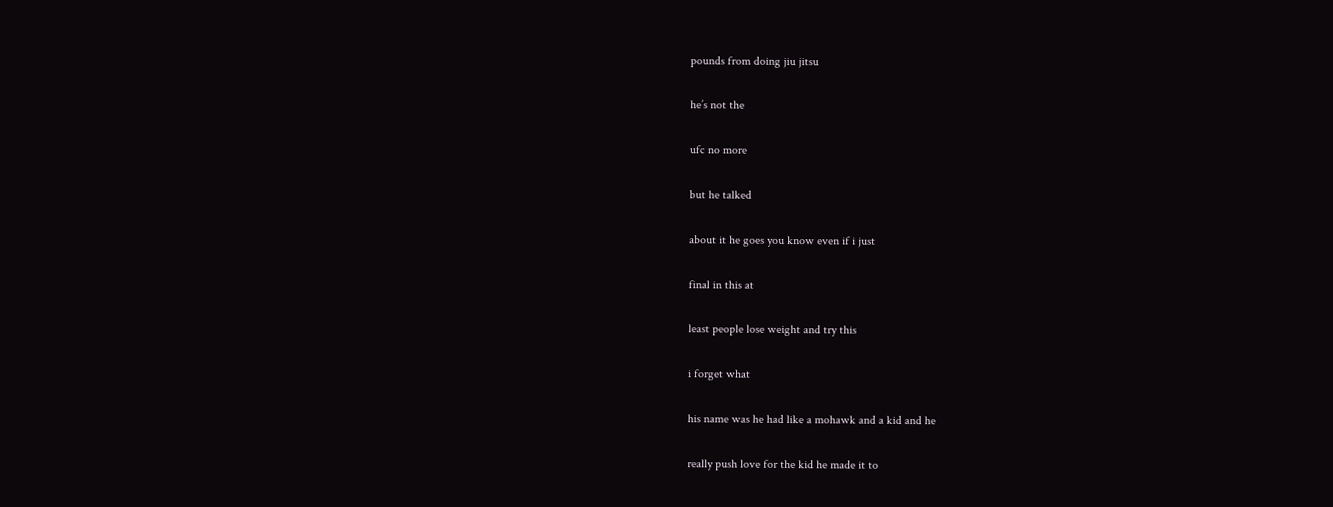pounds from doing jiu jitsu

he’s not the

ufc no more

but he talked

about it he goes you know even if i just

final in this at

least people lose weight and try this

i forget what

his name was he had like a mohawk and a kid and he

really push love for the kid he made it to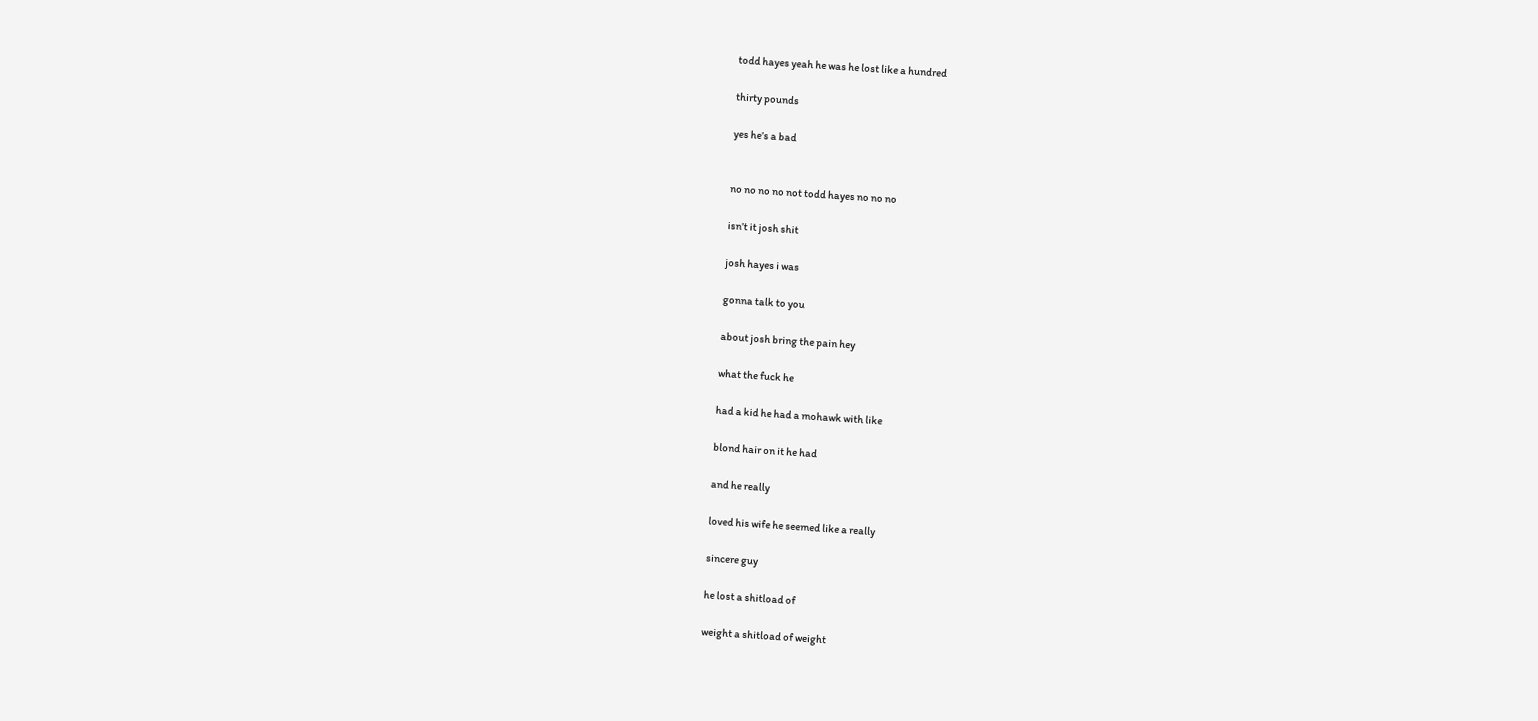todd hayes yeah he was he lost like a hundred

thirty pounds

yes he’s a bad


no no no no not todd hayes no no no

isn’t it josh shit

josh hayes i was

gonna talk to you

about josh bring the pain hey

what the fuck he

had a kid he had a mohawk with like

blond hair on it he had

and he really

loved his wife he seemed like a really

sincere guy

he lost a shitload of

weight a shitload of weight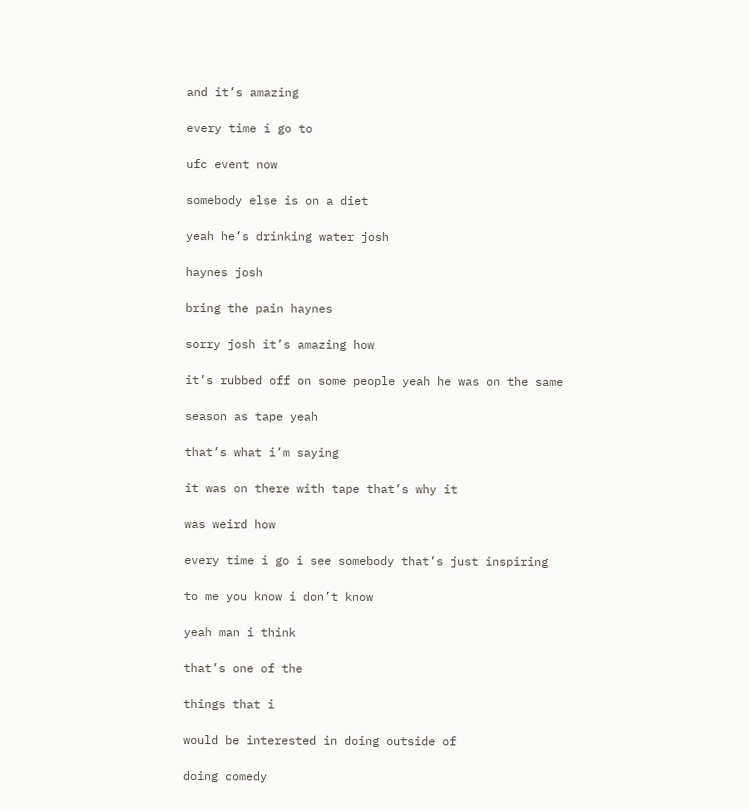and it’s amazing

every time i go to

ufc event now

somebody else is on a diet

yeah he’s drinking water josh

haynes josh

bring the pain haynes

sorry josh it’s amazing how

it’s rubbed off on some people yeah he was on the same

season as tape yeah

that’s what i’m saying

it was on there with tape that’s why it

was weird how

every time i go i see somebody that’s just inspiring

to me you know i don’t know

yeah man i think

that’s one of the

things that i

would be interested in doing outside of

doing comedy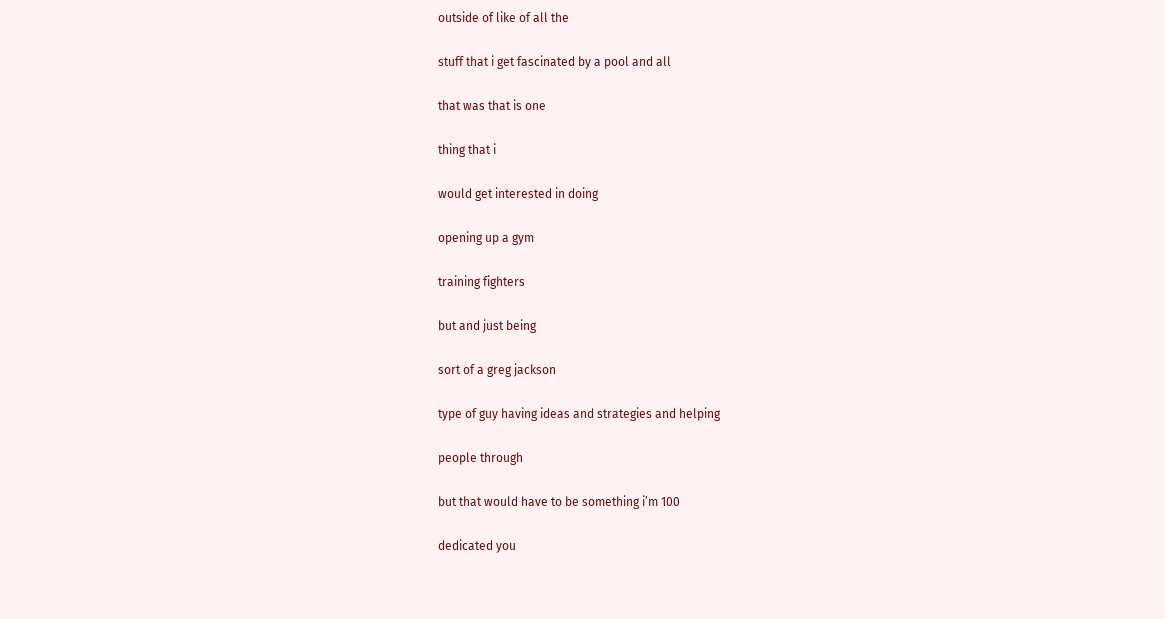outside of like of all the

stuff that i get fascinated by a pool and all

that was that is one

thing that i

would get interested in doing

opening up a gym

training fighters

but and just being

sort of a greg jackson

type of guy having ideas and strategies and helping

people through

but that would have to be something i’m 100

dedicated you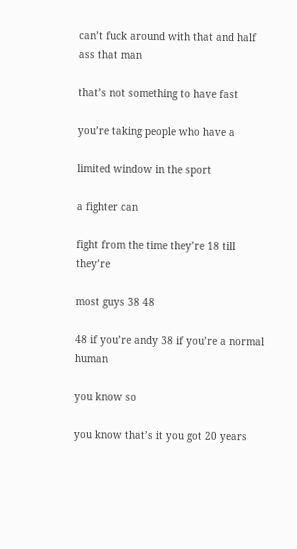can’t fuck around with that and half ass that man

that’s not something to have fast

you’re taking people who have a

limited window in the sport

a fighter can

fight from the time they’re 18 till they’re

most guys 38 48

48 if you’re andy 38 if you’re a normal human

you know so

you know that’s it you got 20 years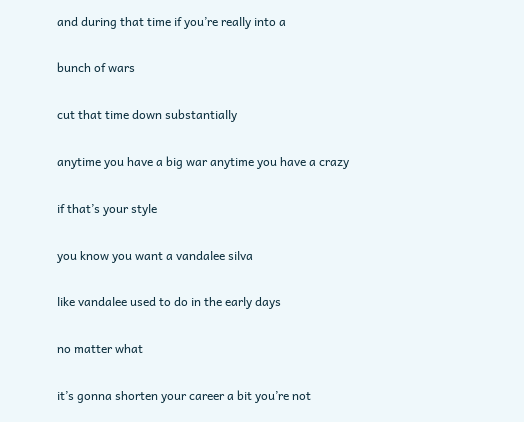and during that time if you’re really into a

bunch of wars

cut that time down substantially

anytime you have a big war anytime you have a crazy

if that’s your style

you know you want a vandalee silva

like vandalee used to do in the early days

no matter what

it’s gonna shorten your career a bit you’re not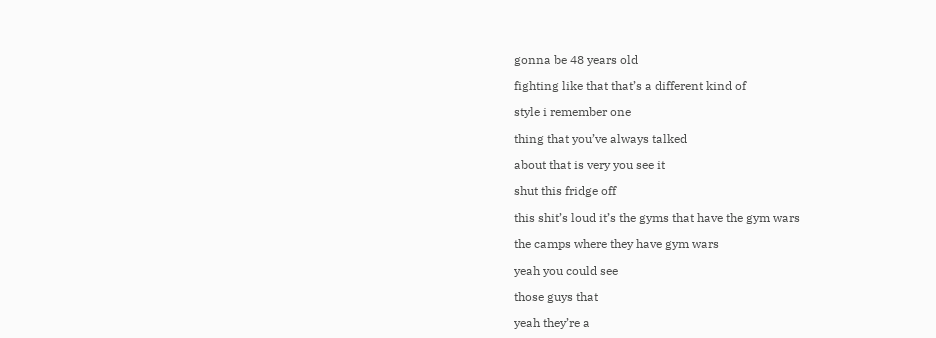gonna be 48 years old

fighting like that that’s a different kind of

style i remember one

thing that you’ve always talked

about that is very you see it

shut this fridge off

this shit’s loud it’s the gyms that have the gym wars

the camps where they have gym wars

yeah you could see

those guys that

yeah they’re a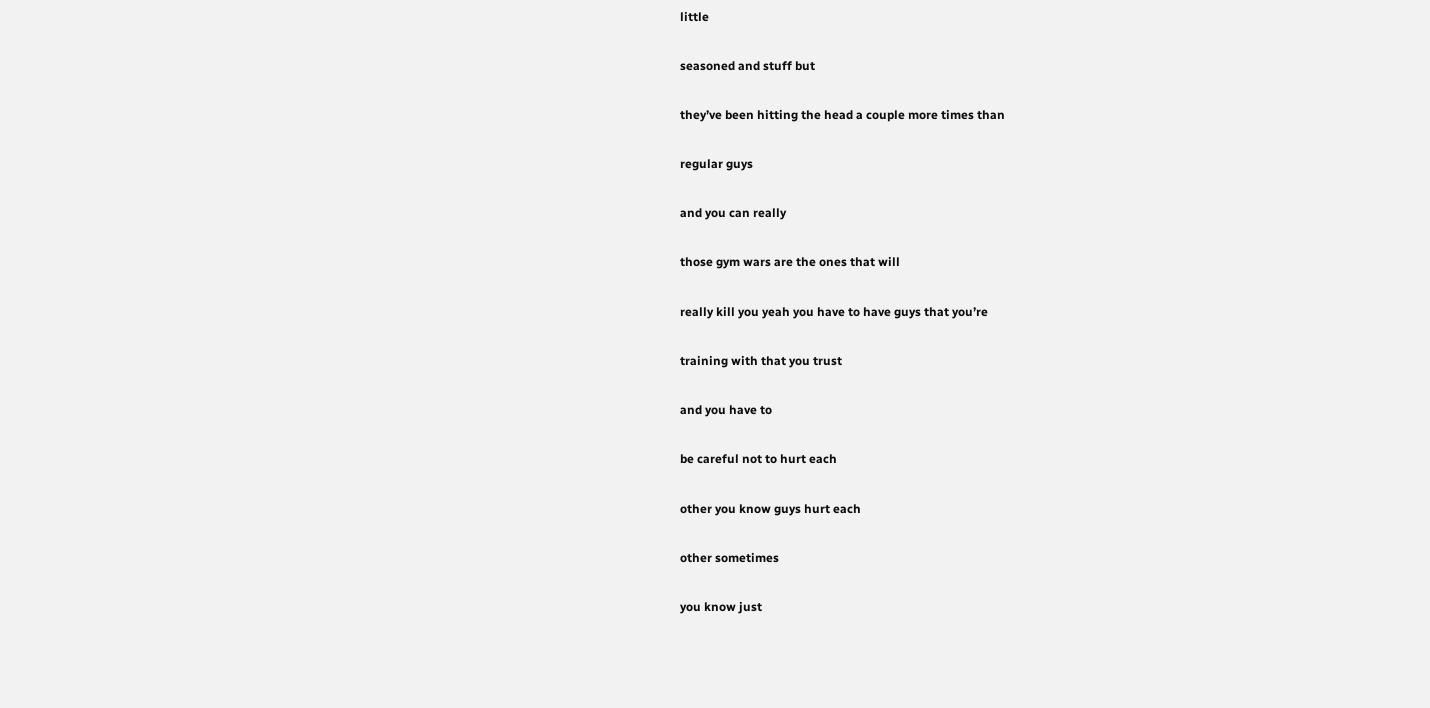little

seasoned and stuff but

they’ve been hitting the head a couple more times than

regular guys

and you can really

those gym wars are the ones that will

really kill you yeah you have to have guys that you’re

training with that you trust

and you have to

be careful not to hurt each

other you know guys hurt each

other sometimes

you know just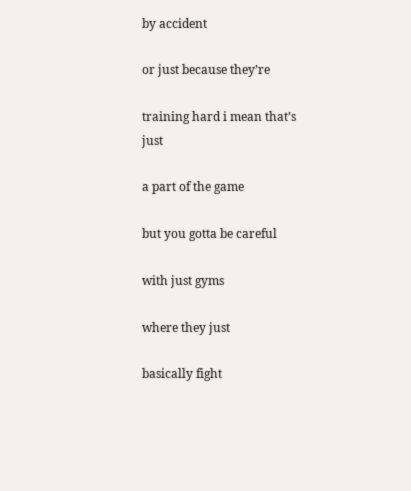by accident

or just because they’re

training hard i mean that’s just

a part of the game

but you gotta be careful

with just gyms

where they just

basically fight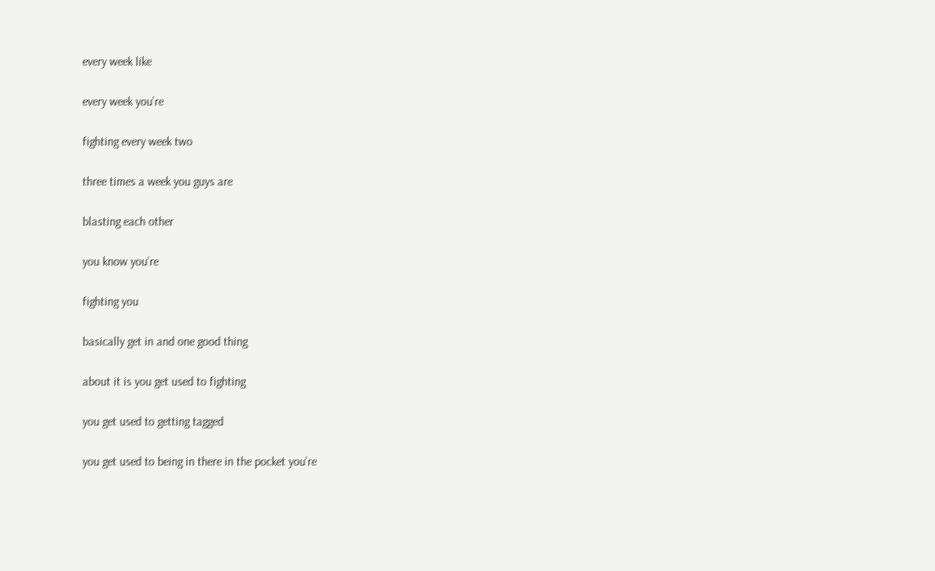every week like

every week you’re

fighting every week two

three times a week you guys are

blasting each other

you know you’re

fighting you

basically get in and one good thing

about it is you get used to fighting

you get used to getting tagged

you get used to being in there in the pocket you’re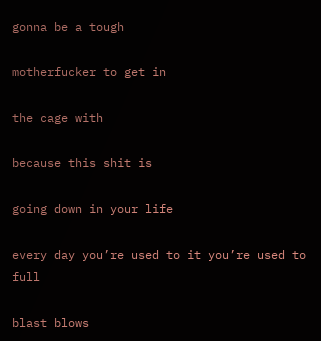gonna be a tough

motherfucker to get in

the cage with

because this shit is

going down in your life

every day you’re used to it you’re used to full

blast blows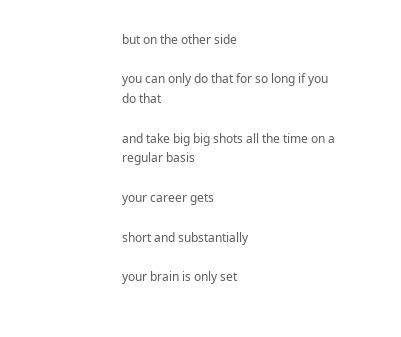but on the other side

you can only do that for so long if you do that

and take big big shots all the time on a regular basis

your career gets

short and substantially

your brain is only set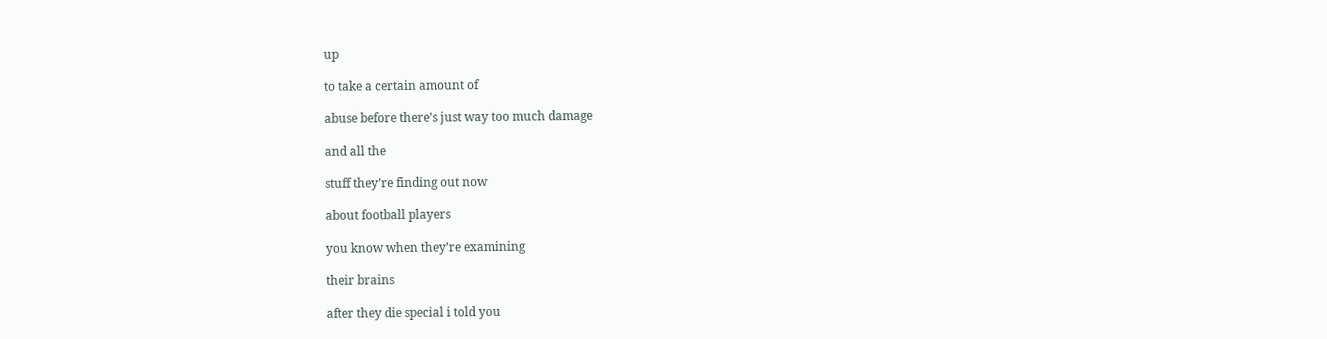up

to take a certain amount of

abuse before there’s just way too much damage

and all the

stuff they’re finding out now

about football players

you know when they’re examining

their brains

after they die special i told you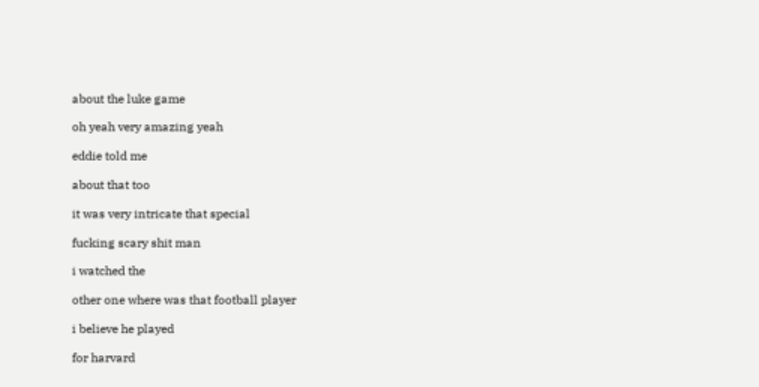about the luke game

oh yeah very amazing yeah

eddie told me

about that too

it was very intricate that special

fucking scary shit man

i watched the

other one where was that football player

i believe he played

for harvard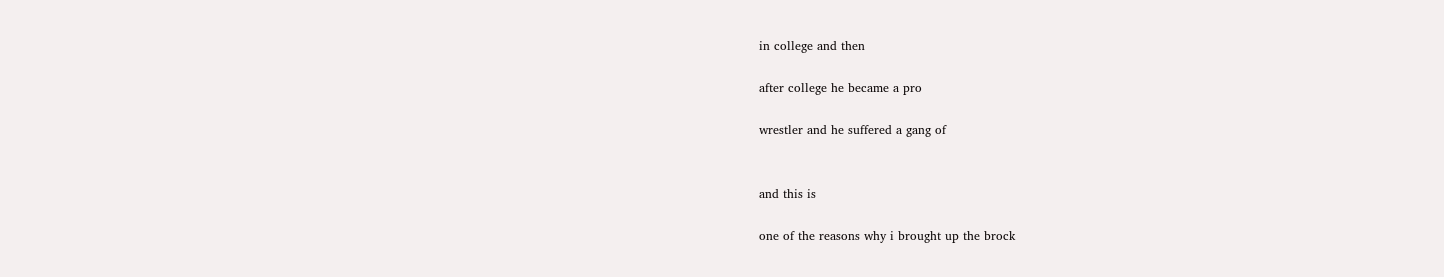in college and then

after college he became a pro

wrestler and he suffered a gang of


and this is

one of the reasons why i brought up the brock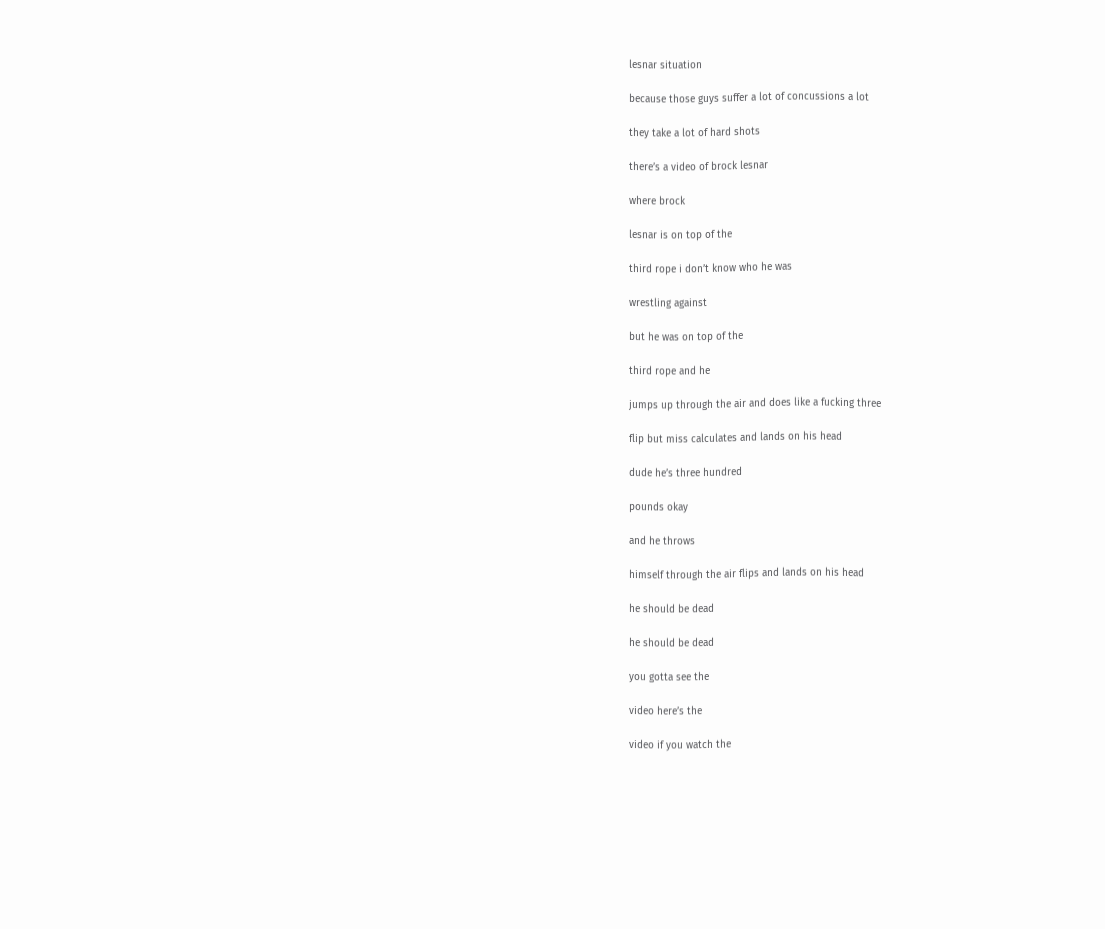lesnar situation

because those guys suffer a lot of concussions a lot

they take a lot of hard shots

there’s a video of brock lesnar

where brock

lesnar is on top of the

third rope i don’t know who he was

wrestling against

but he was on top of the

third rope and he

jumps up through the air and does like a fucking three

flip but miss calculates and lands on his head

dude he’s three hundred

pounds okay

and he throws

himself through the air flips and lands on his head

he should be dead

he should be dead

you gotta see the

video here’s the

video if you watch the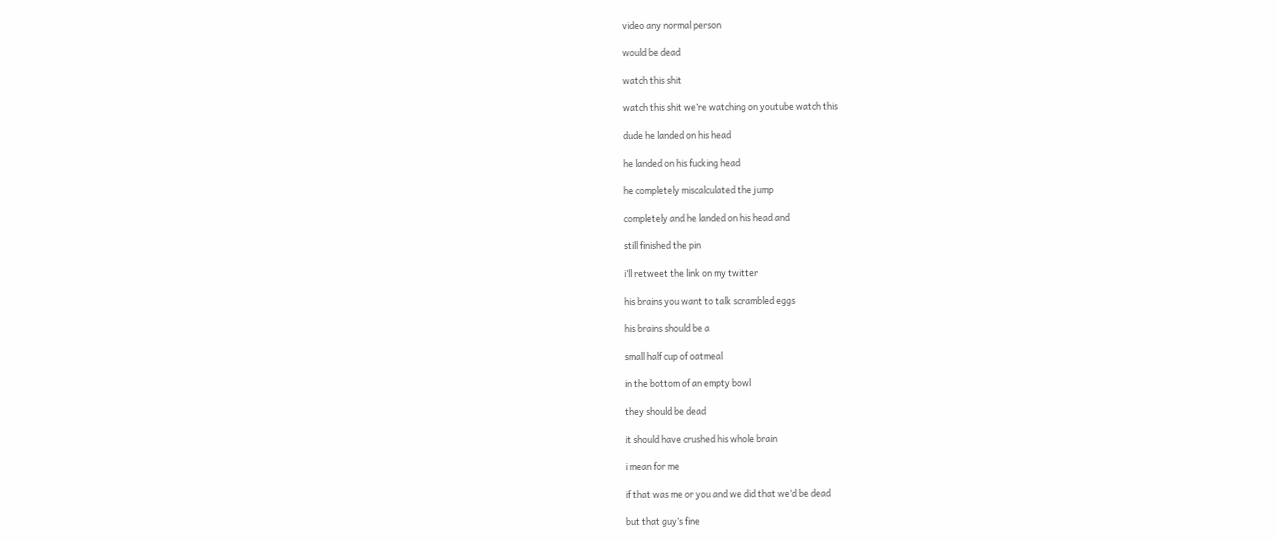video any normal person

would be dead

watch this shit

watch this shit we’re watching on youtube watch this

dude he landed on his head

he landed on his fucking head

he completely miscalculated the jump

completely and he landed on his head and

still finished the pin

i’ll retweet the link on my twitter

his brains you want to talk scrambled eggs

his brains should be a

small half cup of oatmeal

in the bottom of an empty bowl

they should be dead

it should have crushed his whole brain

i mean for me

if that was me or you and we did that we’d be dead

but that guy’s fine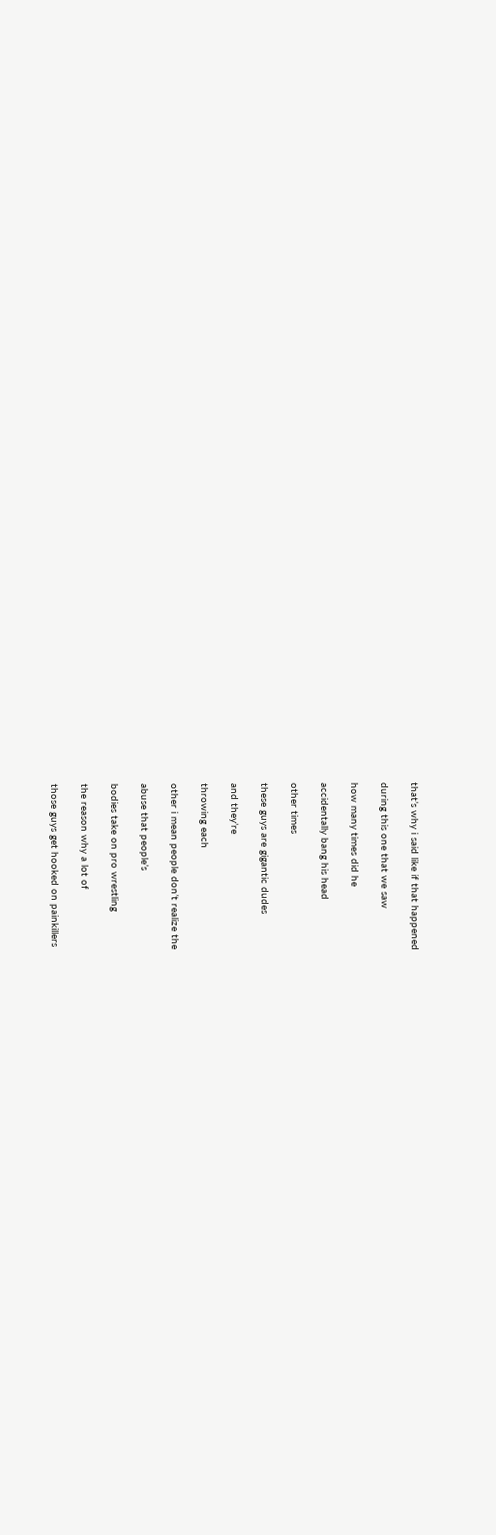that’s why i said like if that happened

during this one that we saw

how many times did he

accidentally bang his head

other times

these guys are gigantic dudes

and they’re

throwing each

other i mean people don’t realize the

abuse that people’s

bodies take on pro wrestling

the reason why a lot of

those guys get hooked on painkillers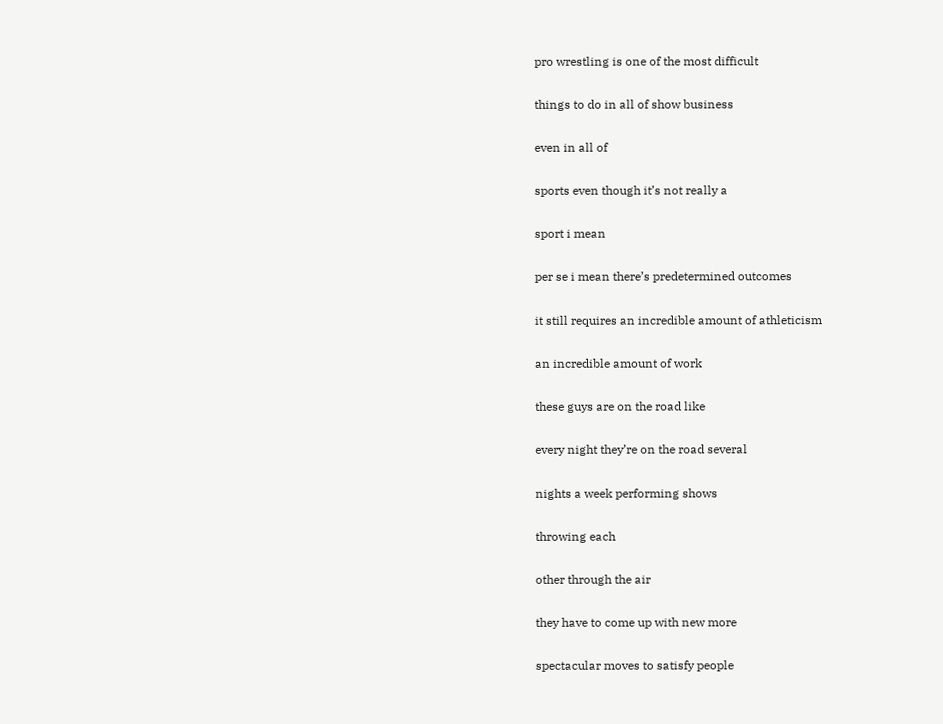pro wrestling is one of the most difficult

things to do in all of show business

even in all of

sports even though it’s not really a

sport i mean

per se i mean there’s predetermined outcomes

it still requires an incredible amount of athleticism

an incredible amount of work

these guys are on the road like

every night they’re on the road several

nights a week performing shows

throwing each

other through the air

they have to come up with new more

spectacular moves to satisfy people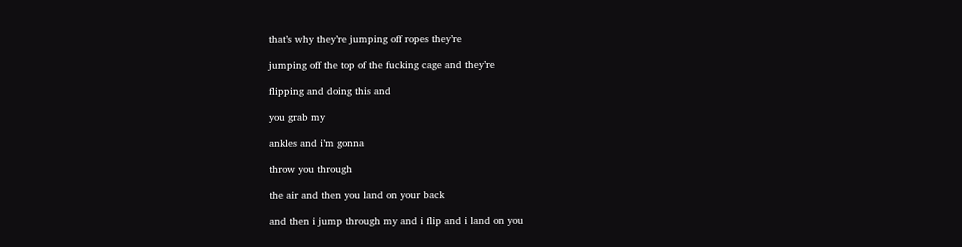that’s why they’re jumping off ropes they’re

jumping off the top of the fucking cage and they’re

flipping and doing this and

you grab my

ankles and i’m gonna

throw you through

the air and then you land on your back

and then i jump through my and i flip and i land on you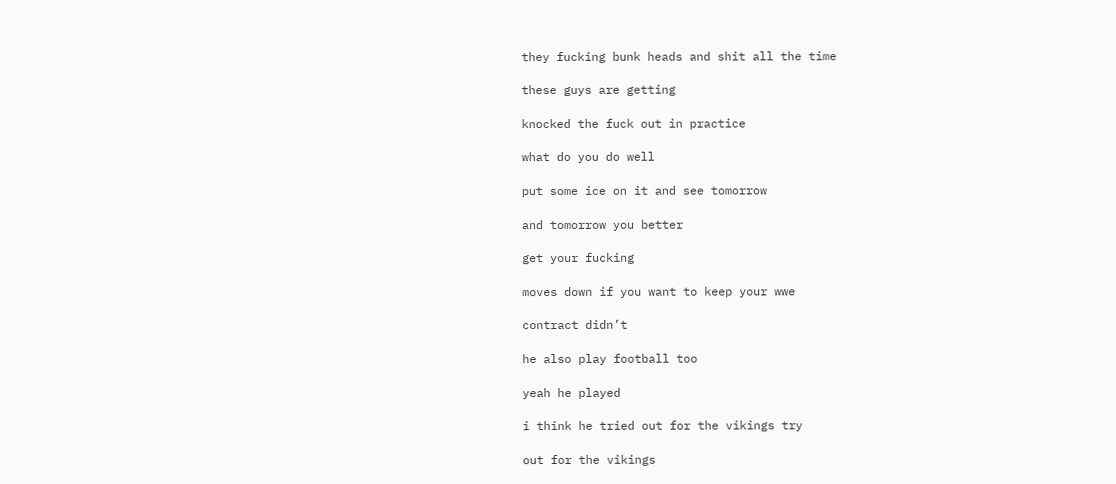they fucking bunk heads and shit all the time

these guys are getting

knocked the fuck out in practice

what do you do well

put some ice on it and see tomorrow

and tomorrow you better

get your fucking

moves down if you want to keep your wwe

contract didn’t

he also play football too

yeah he played

i think he tried out for the vikings try

out for the vikings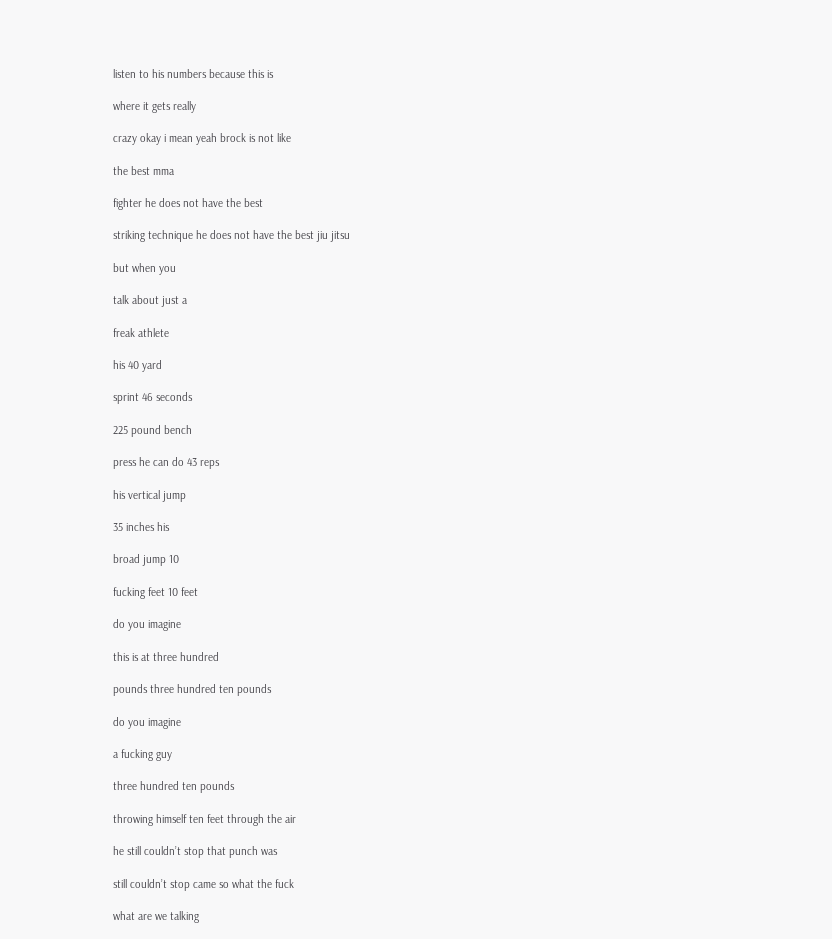listen to his numbers because this is

where it gets really

crazy okay i mean yeah brock is not like

the best mma

fighter he does not have the best

striking technique he does not have the best jiu jitsu

but when you

talk about just a

freak athlete

his 40 yard

sprint 46 seconds

225 pound bench

press he can do 43 reps

his vertical jump

35 inches his

broad jump 10

fucking feet 10 feet

do you imagine

this is at three hundred

pounds three hundred ten pounds

do you imagine

a fucking guy

three hundred ten pounds

throwing himself ten feet through the air

he still couldn’t stop that punch was

still couldn’t stop came so what the fuck

what are we talking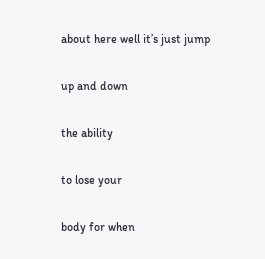about here well it’s just jump

up and down

the ability

to lose your

body for when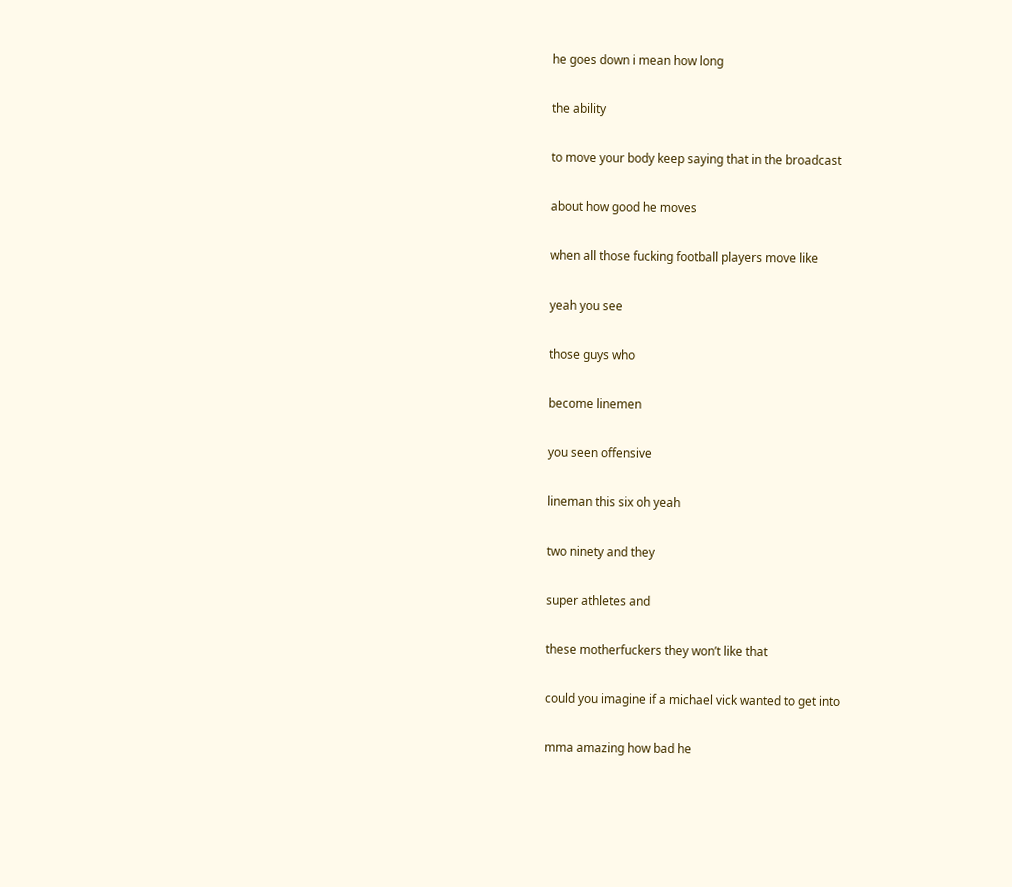he goes down i mean how long

the ability

to move your body keep saying that in the broadcast

about how good he moves

when all those fucking football players move like

yeah you see

those guys who

become linemen

you seen offensive

lineman this six oh yeah

two ninety and they

super athletes and

these motherfuckers they won’t like that

could you imagine if a michael vick wanted to get into

mma amazing how bad he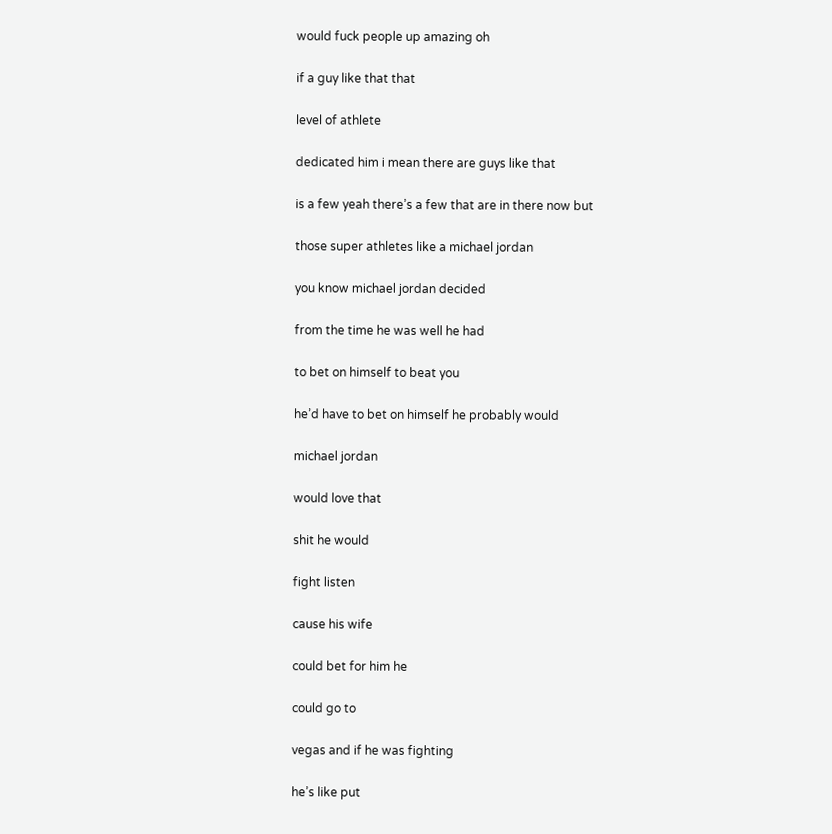would fuck people up amazing oh

if a guy like that that

level of athlete

dedicated him i mean there are guys like that

is a few yeah there’s a few that are in there now but

those super athletes like a michael jordan

you know michael jordan decided

from the time he was well he had

to bet on himself to beat you

he’d have to bet on himself he probably would

michael jordan

would love that

shit he would

fight listen

cause his wife

could bet for him he

could go to

vegas and if he was fighting

he’s like put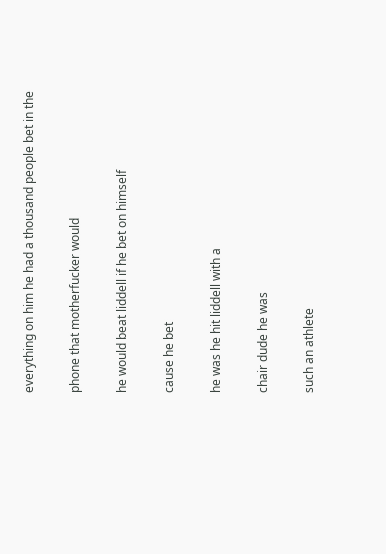everything on him he had a thousand people bet in the

phone that motherfucker would

he would beat liddell if he bet on himself

cause he bet

he was he hit liddell with a

chair dude he was

such an athlete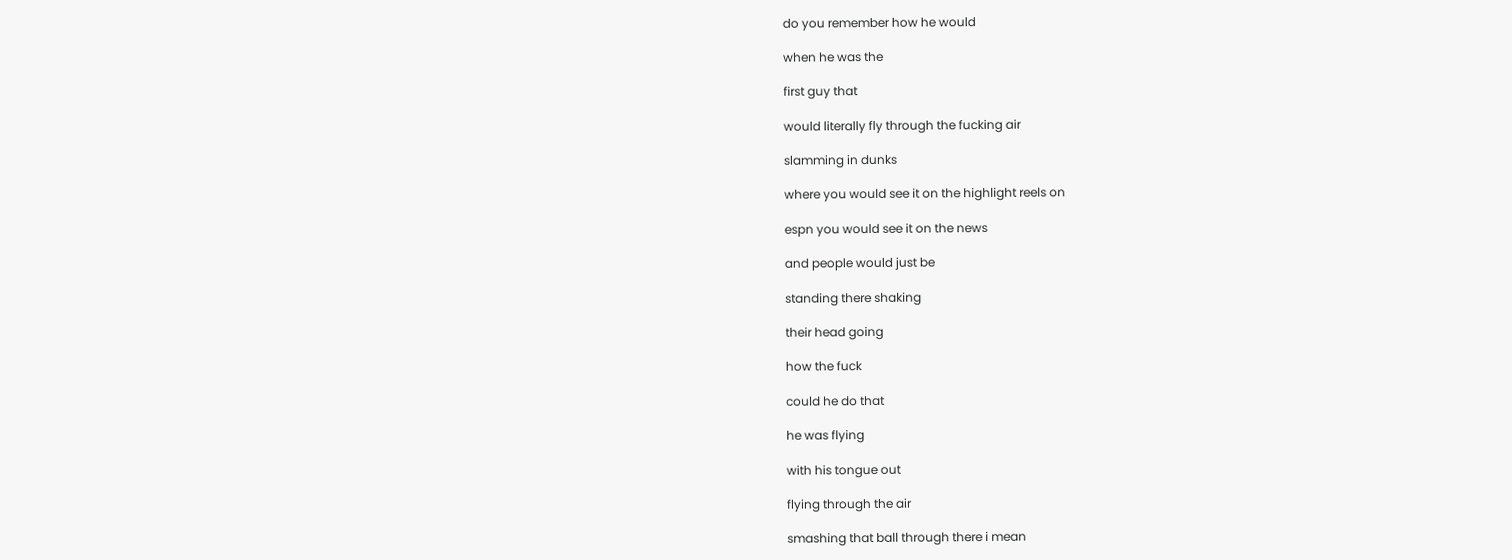do you remember how he would

when he was the

first guy that

would literally fly through the fucking air

slamming in dunks

where you would see it on the highlight reels on

espn you would see it on the news

and people would just be

standing there shaking

their head going

how the fuck

could he do that

he was flying

with his tongue out

flying through the air

smashing that ball through there i mean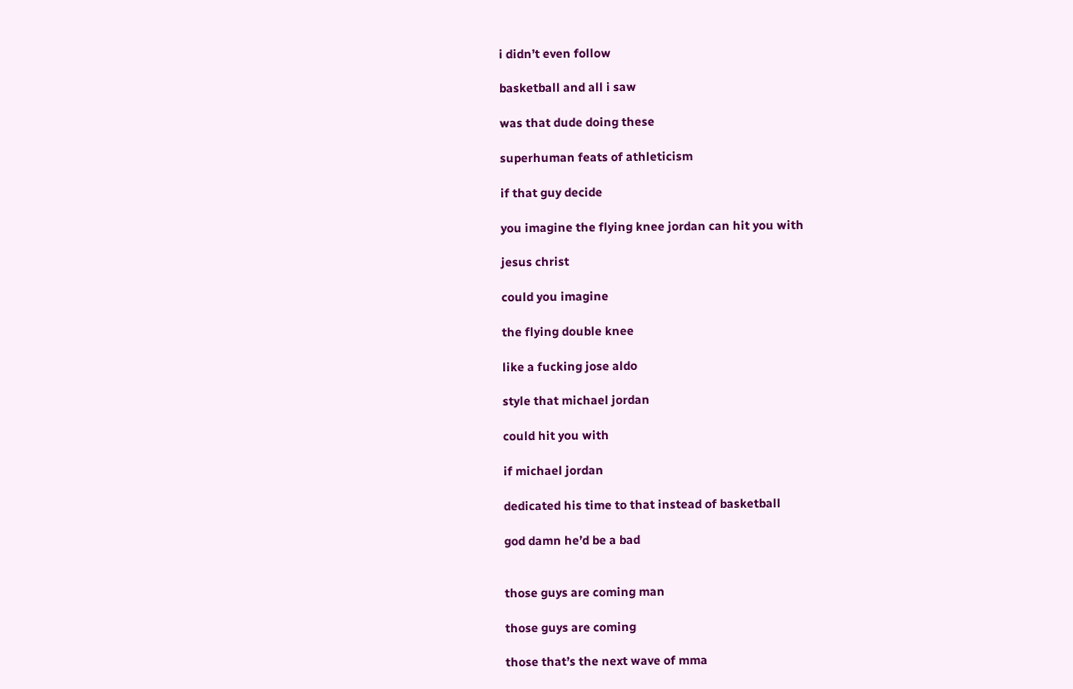i didn’t even follow

basketball and all i saw

was that dude doing these

superhuman feats of athleticism

if that guy decide

you imagine the flying knee jordan can hit you with

jesus christ

could you imagine

the flying double knee

like a fucking jose aldo

style that michael jordan

could hit you with

if michael jordan

dedicated his time to that instead of basketball

god damn he’d be a bad


those guys are coming man

those guys are coming

those that’s the next wave of mma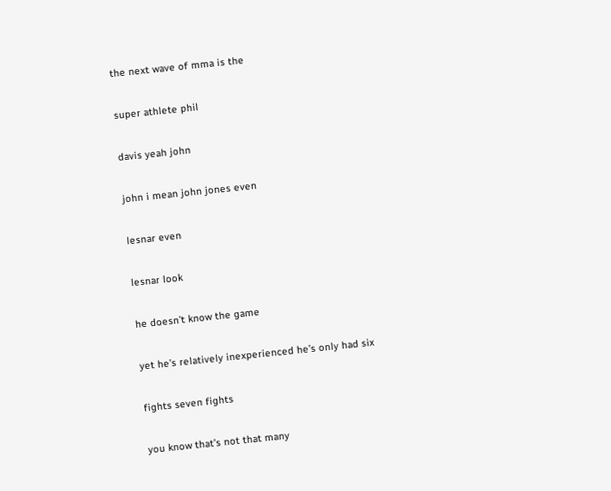the next wave of mma is the

super athlete phil

davis yeah john

john i mean john jones even

lesnar even

lesnar look

he doesn’t know the game

yet he’s relatively inexperienced he’s only had six

fights seven fights

you know that’s not that many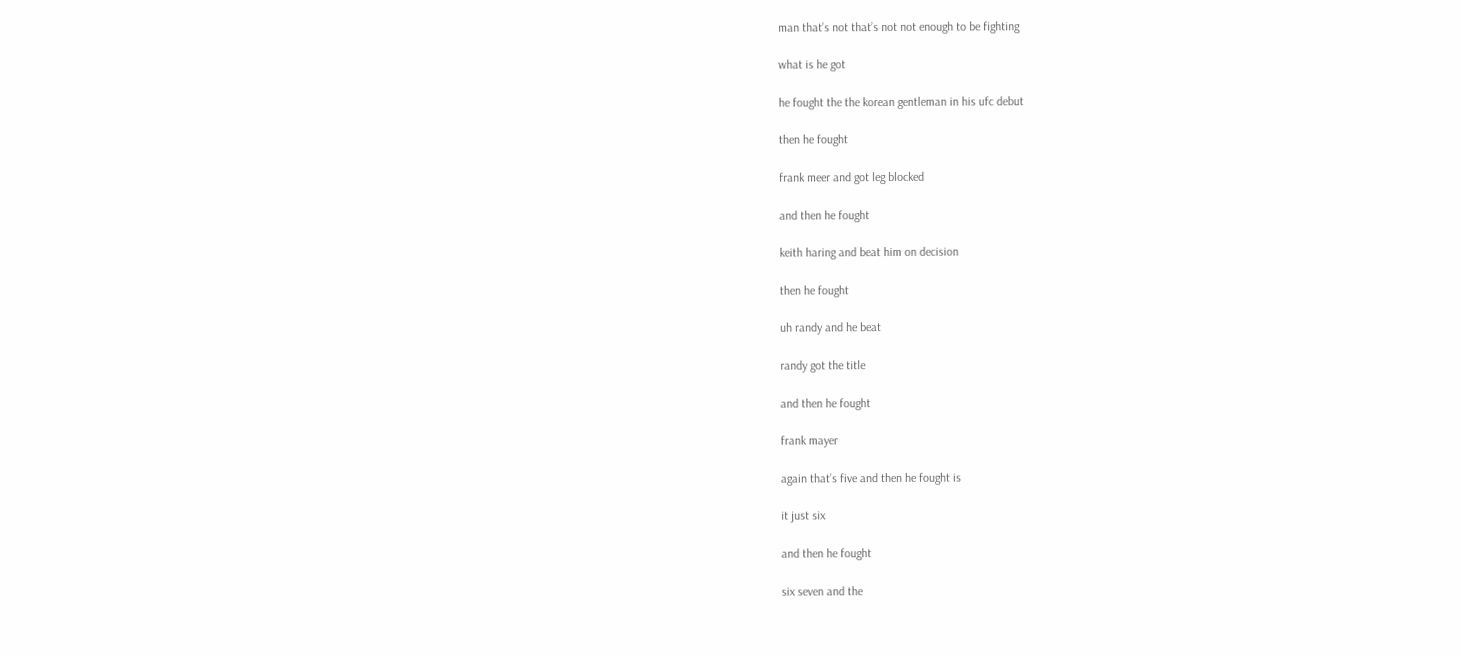man that’s not that’s not not enough to be fighting

what is he got

he fought the the korean gentleman in his ufc debut

then he fought

frank meer and got leg blocked

and then he fought

keith haring and beat him on decision

then he fought

uh randy and he beat

randy got the title

and then he fought

frank mayer

again that’s five and then he fought is

it just six

and then he fought

six seven and the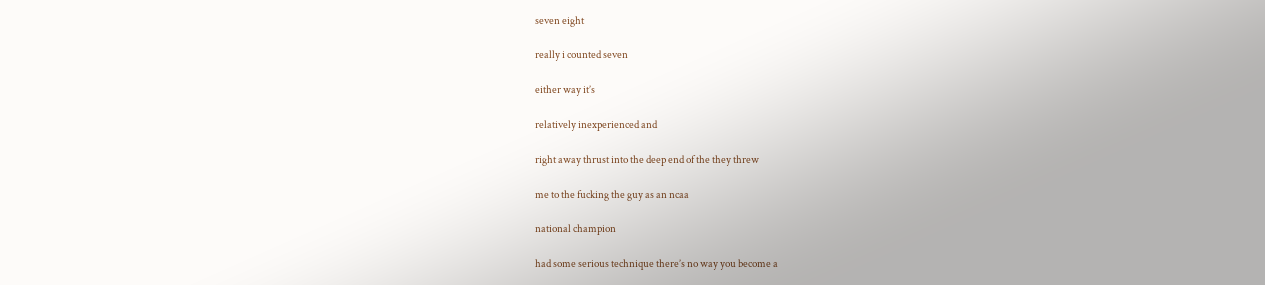seven eight

really i counted seven

either way it’s

relatively inexperienced and

right away thrust into the deep end of the they threw

me to the fucking the guy as an ncaa

national champion

had some serious technique there’s no way you become a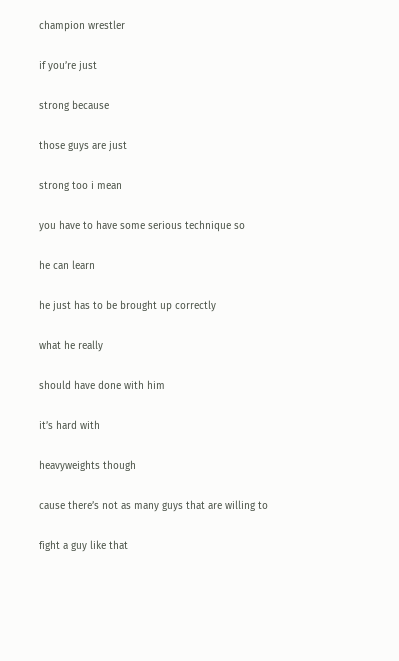champion wrestler

if you’re just

strong because

those guys are just

strong too i mean

you have to have some serious technique so

he can learn

he just has to be brought up correctly

what he really

should have done with him

it’s hard with

heavyweights though

cause there’s not as many guys that are willing to

fight a guy like that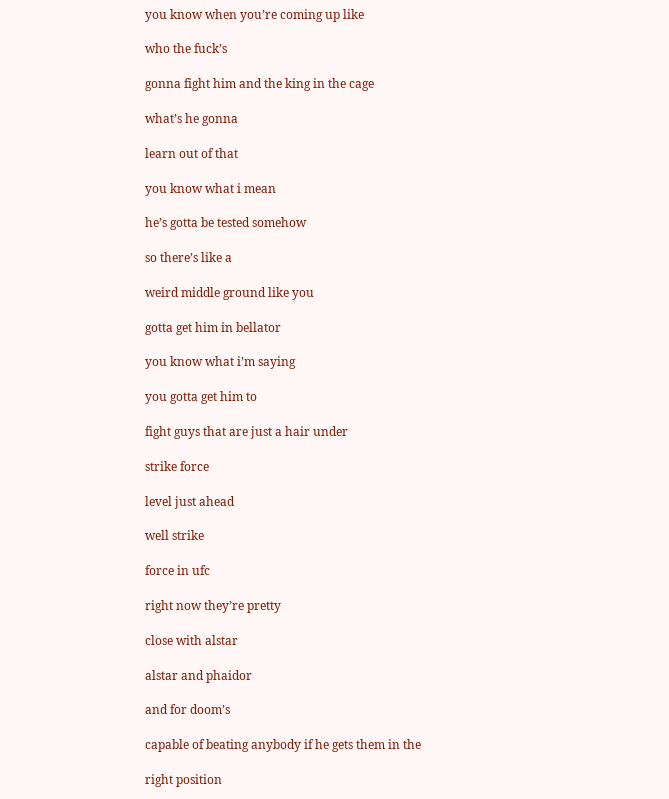you know when you’re coming up like

who the fuck’s

gonna fight him and the king in the cage

what’s he gonna

learn out of that

you know what i mean

he’s gotta be tested somehow

so there’s like a

weird middle ground like you

gotta get him in bellator

you know what i’m saying

you gotta get him to

fight guys that are just a hair under

strike force

level just ahead

well strike

force in ufc

right now they’re pretty

close with alstar

alstar and phaidor

and for doom’s

capable of beating anybody if he gets them in the

right position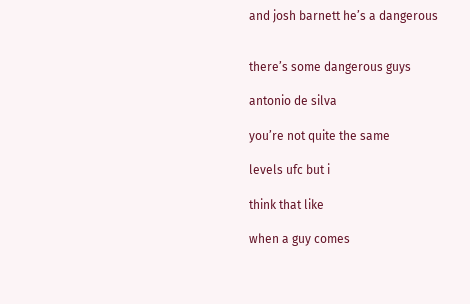and josh barnett he’s a dangerous


there’s some dangerous guys

antonio de silva

you’re not quite the same

levels ufc but i

think that like

when a guy comes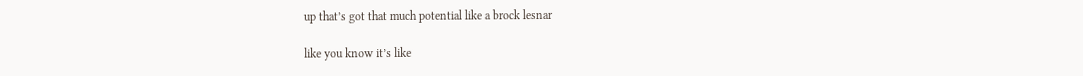up that’s got that much potential like a brock lesnar

like you know it’s like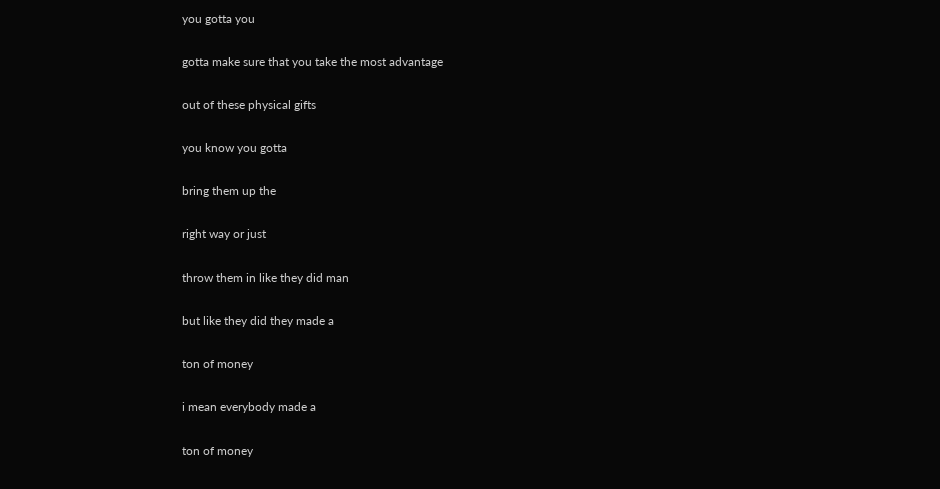you gotta you

gotta make sure that you take the most advantage

out of these physical gifts

you know you gotta

bring them up the

right way or just

throw them in like they did man

but like they did they made a

ton of money

i mean everybody made a

ton of money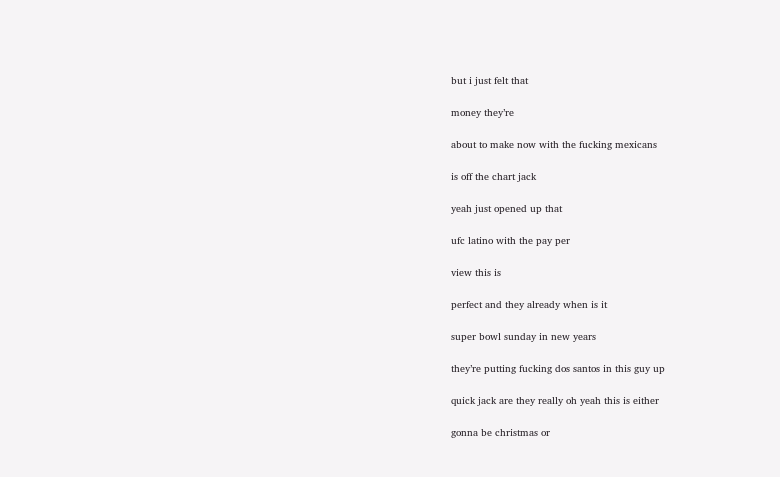but i just felt that

money they’re

about to make now with the fucking mexicans

is off the chart jack

yeah just opened up that

ufc latino with the pay per

view this is

perfect and they already when is it

super bowl sunday in new years

they’re putting fucking dos santos in this guy up

quick jack are they really oh yeah this is either

gonna be christmas or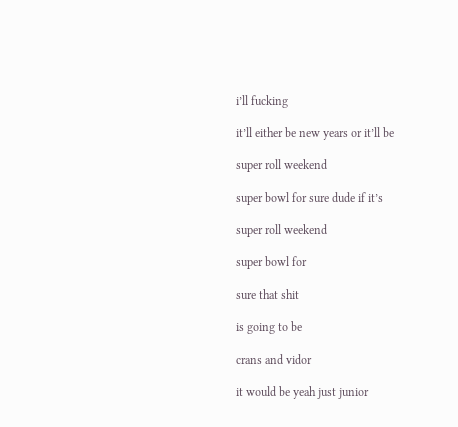i’ll fucking

it’ll either be new years or it’ll be

super roll weekend

super bowl for sure dude if it’s

super roll weekend

super bowl for

sure that shit

is going to be

crans and vidor

it would be yeah just junior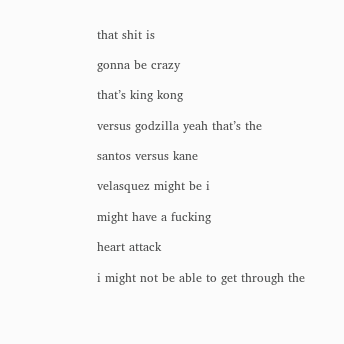that shit is

gonna be crazy

that’s king kong

versus godzilla yeah that’s the

santos versus kane

velasquez might be i

might have a fucking

heart attack

i might not be able to get through the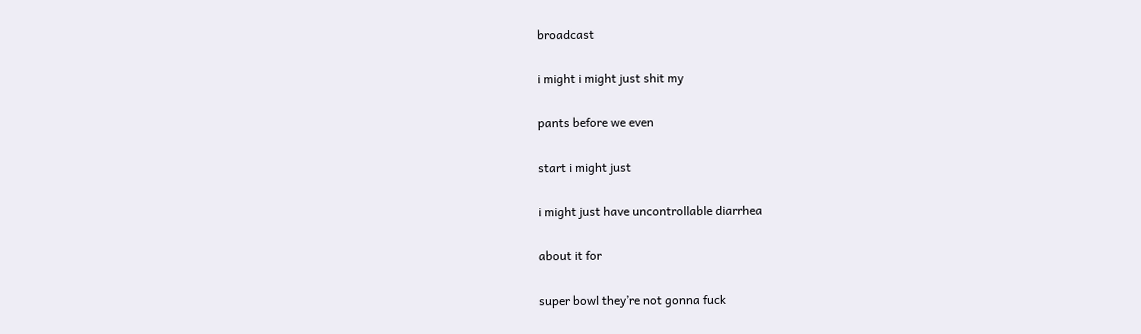broadcast

i might i might just shit my

pants before we even

start i might just

i might just have uncontrollable diarrhea

about it for

super bowl they’re not gonna fuck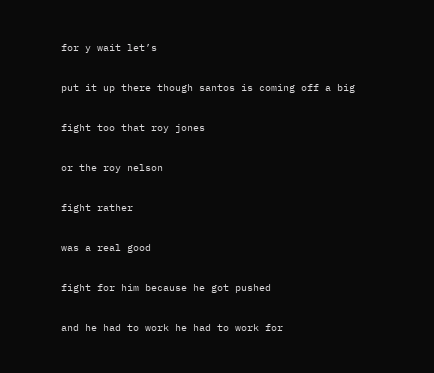for y wait let’s

put it up there though santos is coming off a big

fight too that roy jones

or the roy nelson

fight rather

was a real good

fight for him because he got pushed

and he had to work he had to work for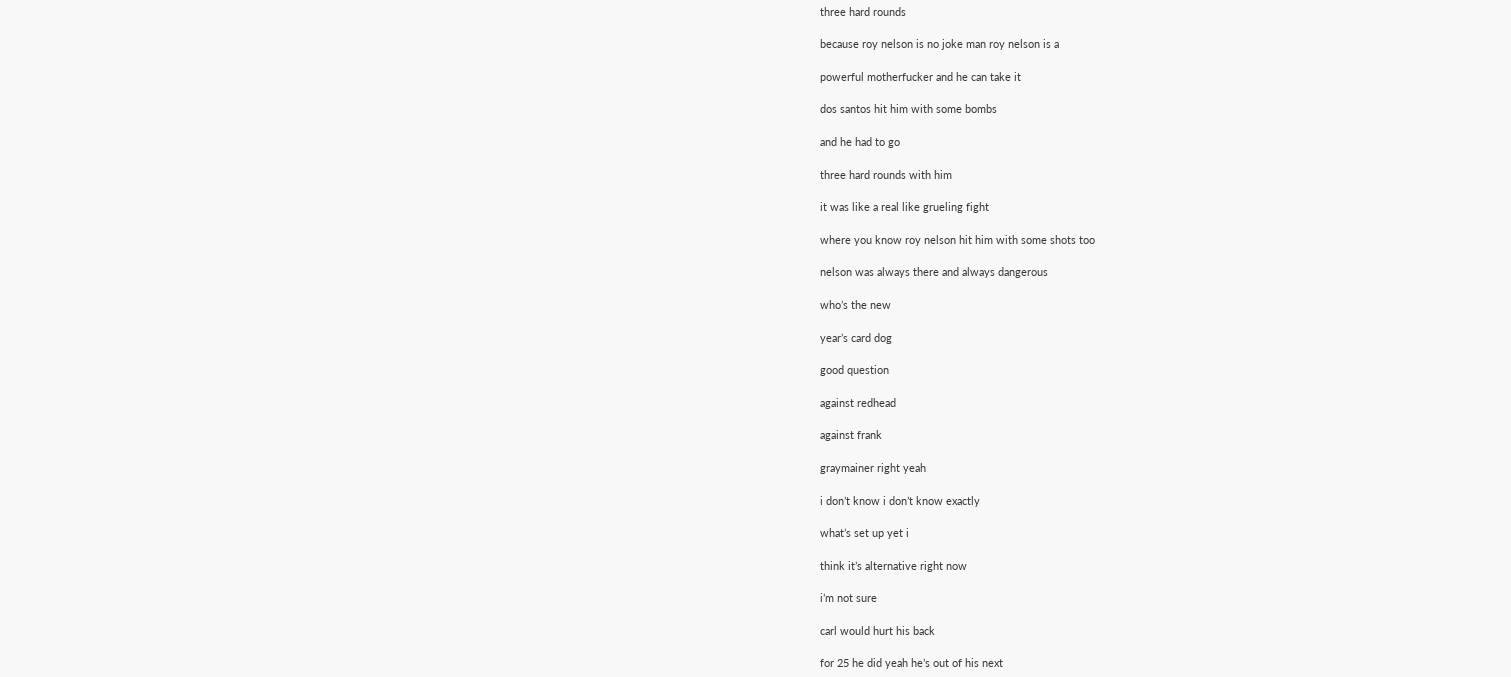three hard rounds

because roy nelson is no joke man roy nelson is a

powerful motherfucker and he can take it

dos santos hit him with some bombs

and he had to go

three hard rounds with him

it was like a real like grueling fight

where you know roy nelson hit him with some shots too

nelson was always there and always dangerous

who’s the new

year’s card dog

good question

against redhead

against frank

graymainer right yeah

i don’t know i don’t know exactly

what’s set up yet i

think it’s alternative right now

i’m not sure

carl would hurt his back

for 25 he did yeah he’s out of his next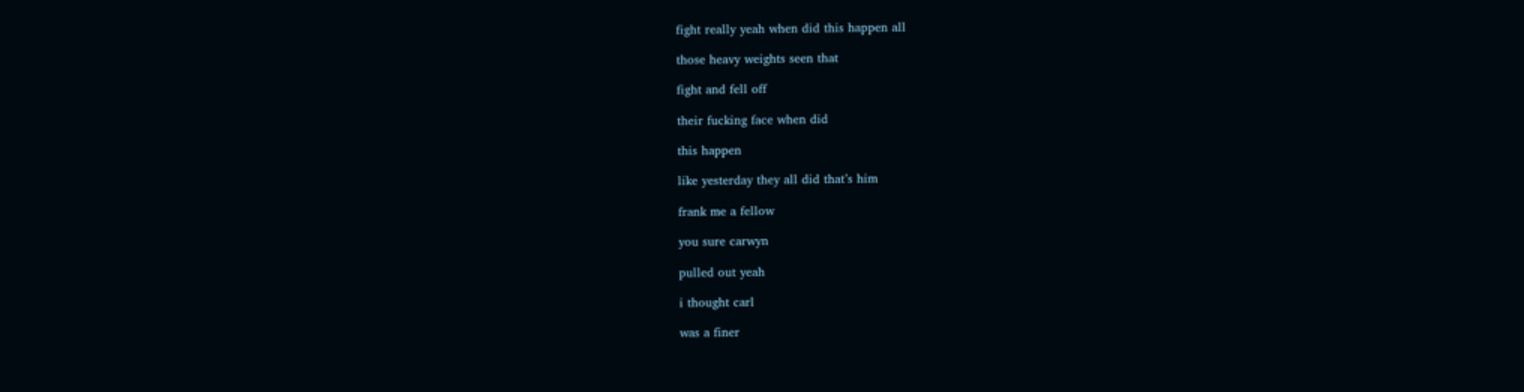fight really yeah when did this happen all

those heavy weights seen that

fight and fell off

their fucking face when did

this happen

like yesterday they all did that’s him

frank me a fellow

you sure carwyn

pulled out yeah

i thought carl

was a finer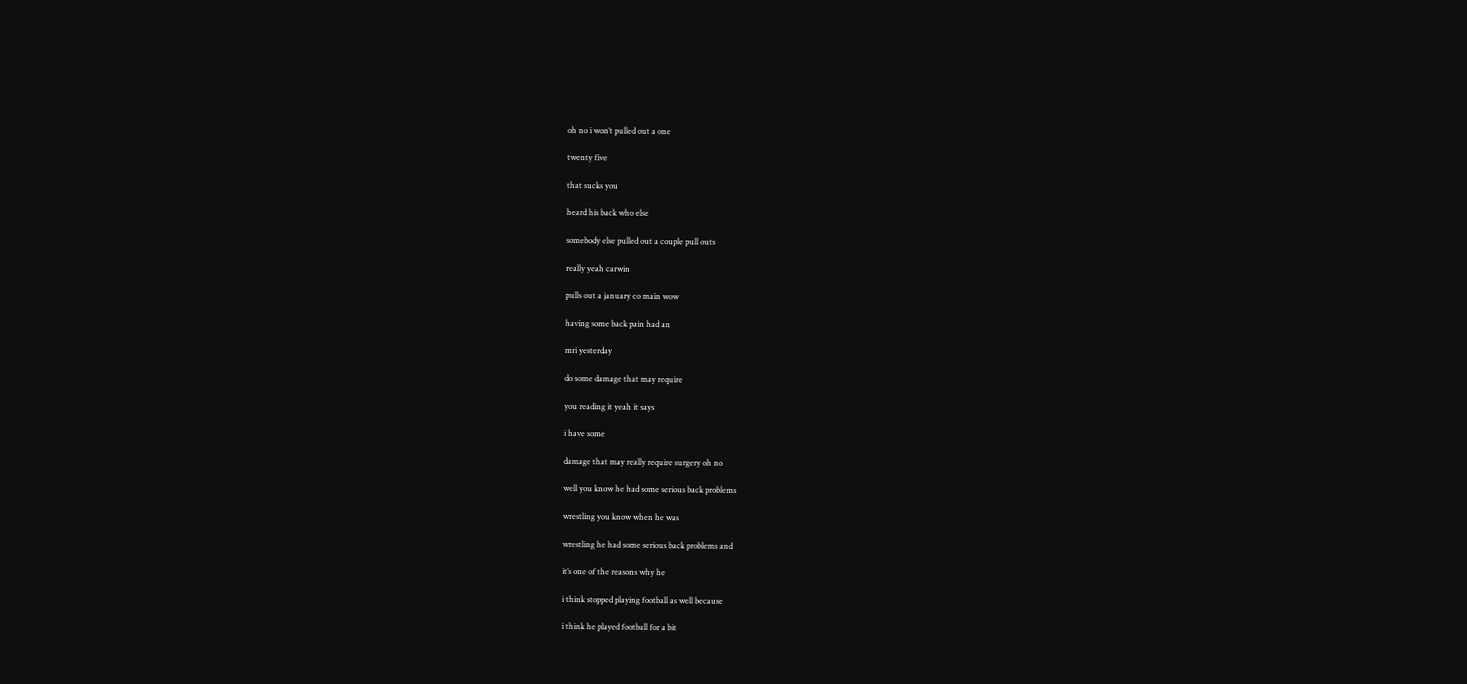oh no i won’t pulled out a one

twenty five

that sucks you

heard his back who else

somebody else pulled out a couple pull outs

really yeah carwin

pulls out a january co main wow

having some back pain had an

mri yesterday

do some damage that may require

you reading it yeah it says

i have some

damage that may really require surgery oh no

well you know he had some serious back problems

wrestling you know when he was

wrestling he had some serious back problems and

it’s one of the reasons why he

i think stopped playing football as well because

i think he played football for a bit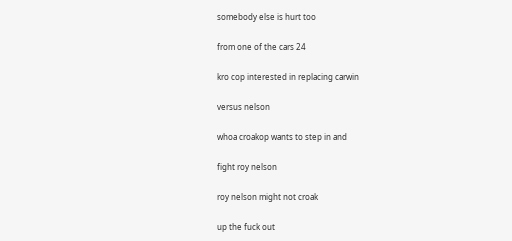somebody else is hurt too

from one of the cars 24

kro cop interested in replacing carwin

versus nelson

whoa croakop wants to step in and

fight roy nelson

roy nelson might not croak

up the fuck out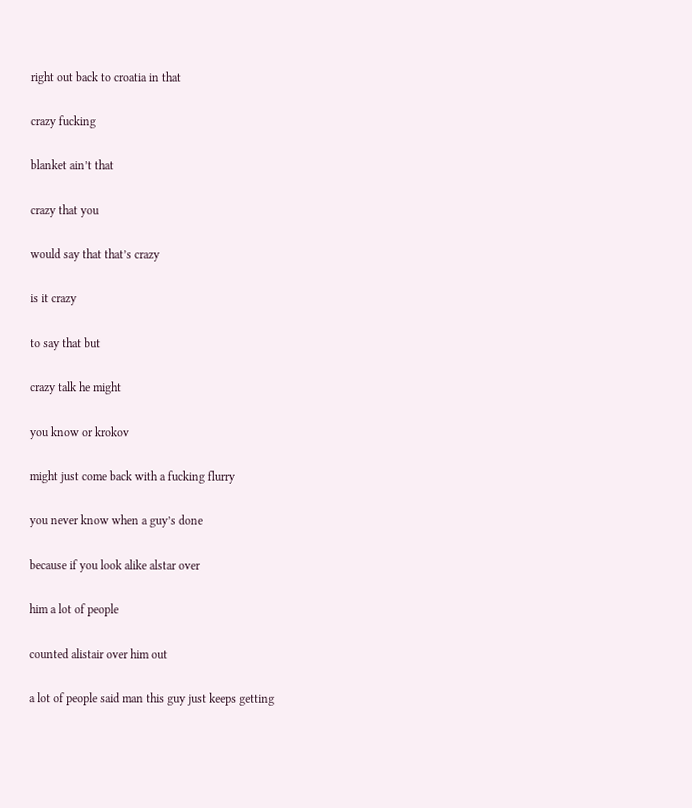right out back to croatia in that

crazy fucking

blanket ain’t that

crazy that you

would say that that’s crazy

is it crazy

to say that but

crazy talk he might

you know or krokov

might just come back with a fucking flurry

you never know when a guy’s done

because if you look alike alstar over

him a lot of people

counted alistair over him out

a lot of people said man this guy just keeps getting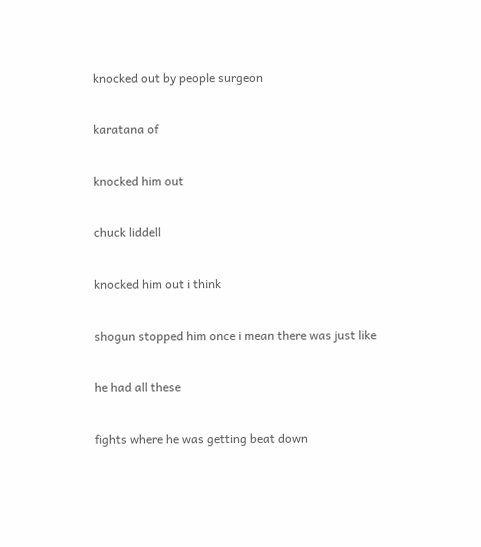knocked out by people surgeon

karatana of

knocked him out

chuck liddell

knocked him out i think

shogun stopped him once i mean there was just like

he had all these

fights where he was getting beat down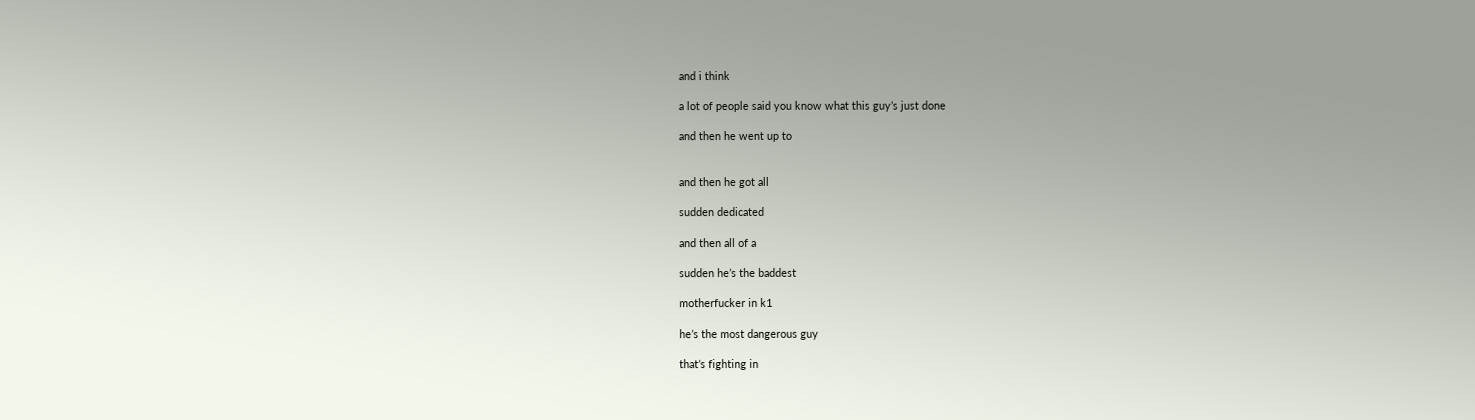and i think

a lot of people said you know what this guy’s just done

and then he went up to


and then he got all

sudden dedicated

and then all of a

sudden he’s the baddest

motherfucker in k1

he’s the most dangerous guy

that’s fighting in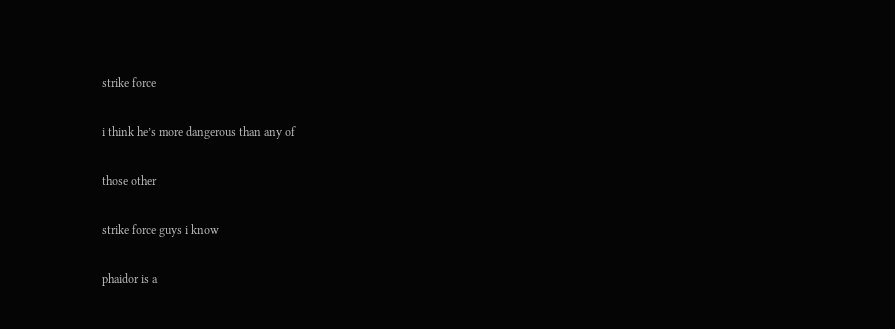strike force

i think he’s more dangerous than any of

those other

strike force guys i know

phaidor is a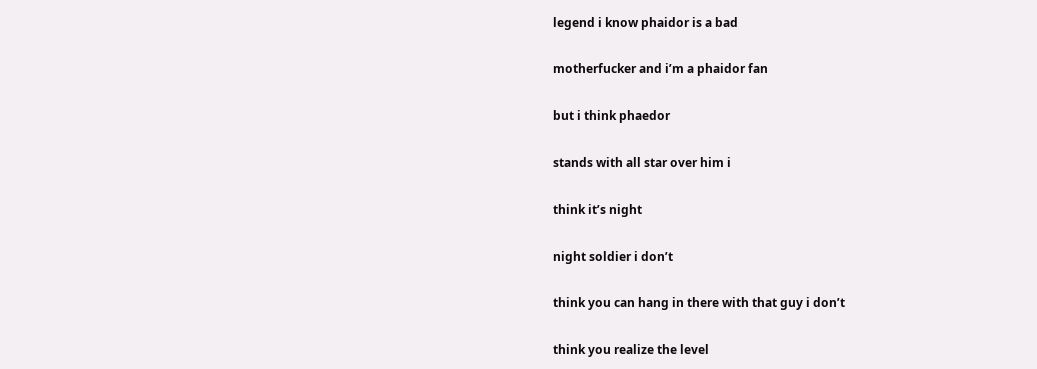legend i know phaidor is a bad

motherfucker and i’m a phaidor fan

but i think phaedor

stands with all star over him i

think it’s night

night soldier i don’t

think you can hang in there with that guy i don’t

think you realize the level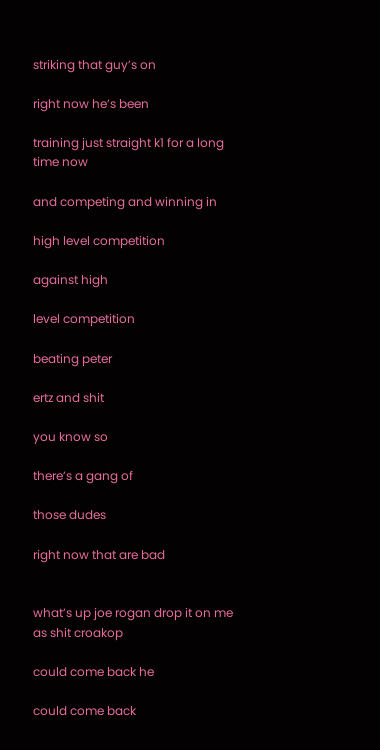striking that guy’s on

right now he’s been

training just straight k1 for a long time now

and competing and winning in

high level competition

against high

level competition

beating peter

ertz and shit

you know so

there’s a gang of

those dudes

right now that are bad


what’s up joe rogan drop it on me as shit croakop

could come back he

could come back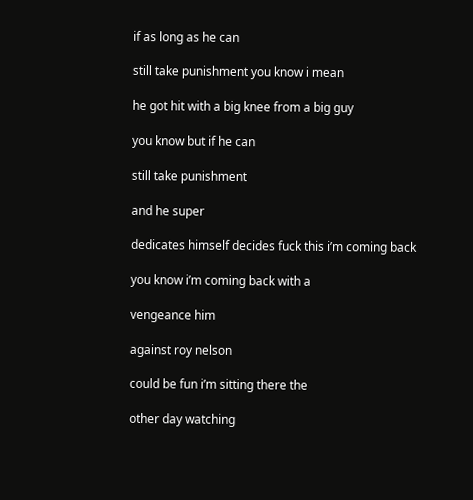if as long as he can

still take punishment you know i mean

he got hit with a big knee from a big guy

you know but if he can

still take punishment

and he super

dedicates himself decides fuck this i’m coming back

you know i’m coming back with a

vengeance him

against roy nelson

could be fun i’m sitting there the

other day watching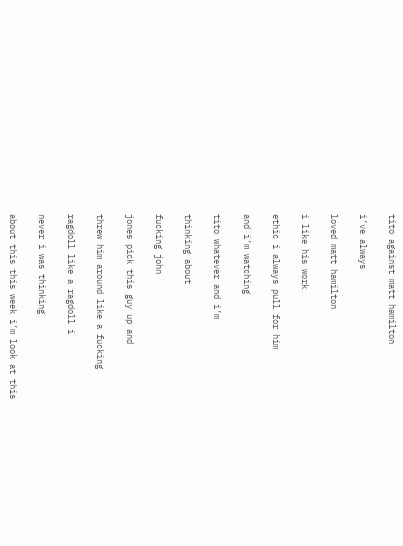tito against matt hamilton

i’ve always

loved matt hamilton

i like his work

ethic i always pull for him

and i’m watching

tito whatever and i’m

thinking about

fucking john

jones pick this guy up and

threw him around like a fucking

ragdoll like a ragdoll i

never i was thinking

about this this week i’m look at this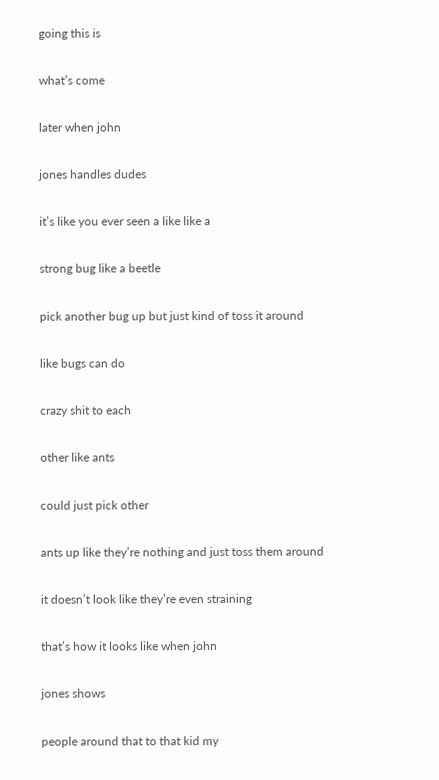going this is

what’s come

later when john

jones handles dudes

it’s like you ever seen a like like a

strong bug like a beetle

pick another bug up but just kind of toss it around

like bugs can do

crazy shit to each

other like ants

could just pick other

ants up like they’re nothing and just toss them around

it doesn’t look like they’re even straining

that’s how it looks like when john

jones shows

people around that to that kid my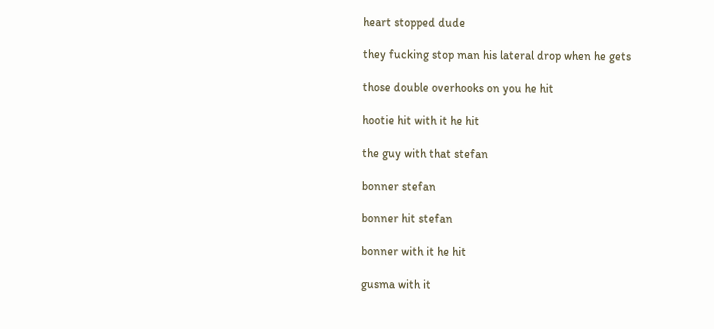heart stopped dude

they fucking stop man his lateral drop when he gets

those double overhooks on you he hit

hootie hit with it he hit

the guy with that stefan

bonner stefan

bonner hit stefan

bonner with it he hit

gusma with it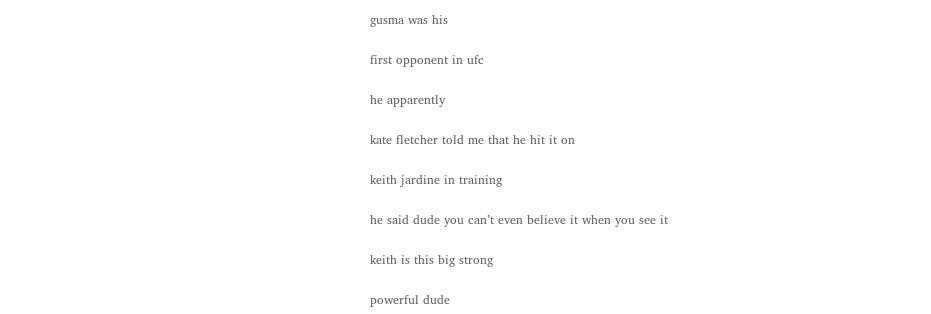gusma was his

first opponent in ufc

he apparently

kate fletcher told me that he hit it on

keith jardine in training

he said dude you can’t even believe it when you see it

keith is this big strong

powerful dude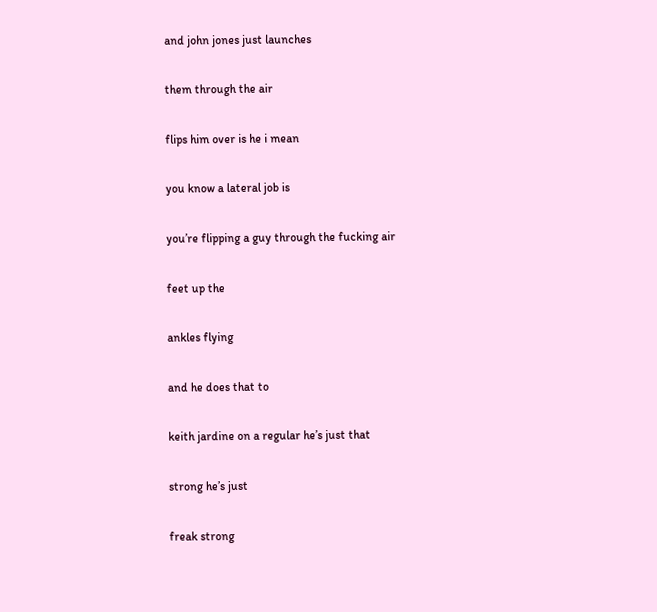and john jones just launches

them through the air

flips him over is he i mean

you know a lateral job is

you’re flipping a guy through the fucking air

feet up the

ankles flying

and he does that to

keith jardine on a regular he’s just that

strong he’s just

freak strong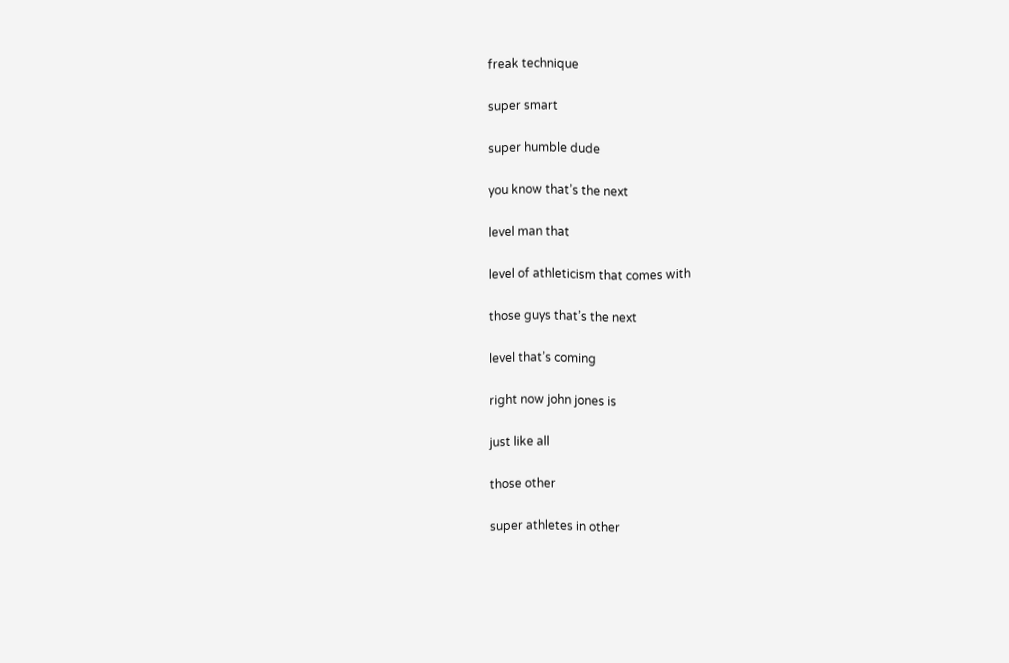freak technique

super smart

super humble dude

you know that’s the next

level man that

level of athleticism that comes with

those guys that’s the next

level that’s coming

right now john jones is

just like all

those other

super athletes in other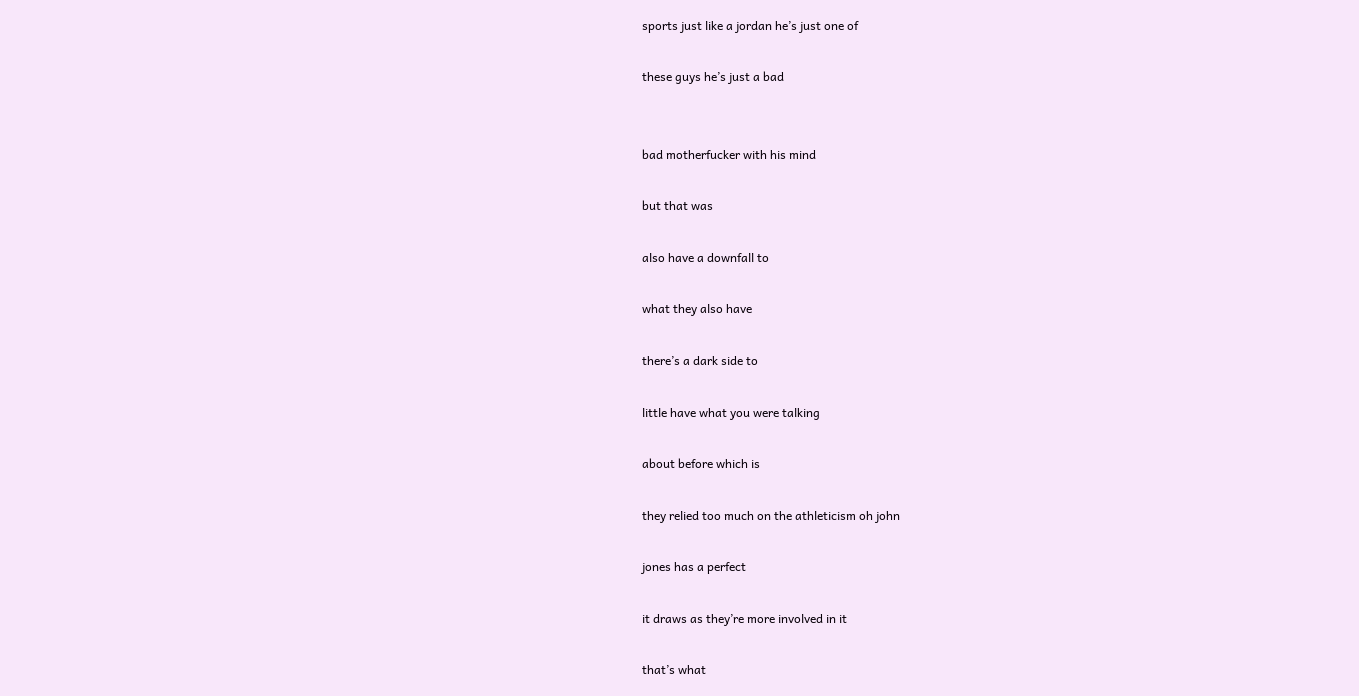sports just like a jordan he’s just one of

these guys he’s just a bad


bad motherfucker with his mind

but that was

also have a downfall to

what they also have

there’s a dark side to

little have what you were talking

about before which is

they relied too much on the athleticism oh john

jones has a perfect

it draws as they’re more involved in it

that’s what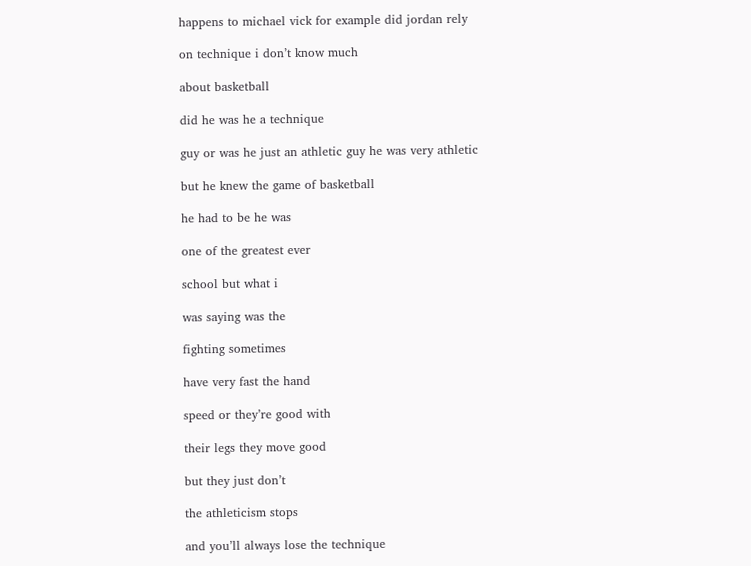happens to michael vick for example did jordan rely

on technique i don’t know much

about basketball

did he was he a technique

guy or was he just an athletic guy he was very athletic

but he knew the game of basketball

he had to be he was

one of the greatest ever

school but what i

was saying was the

fighting sometimes

have very fast the hand

speed or they’re good with

their legs they move good

but they just don’t

the athleticism stops

and you’ll always lose the technique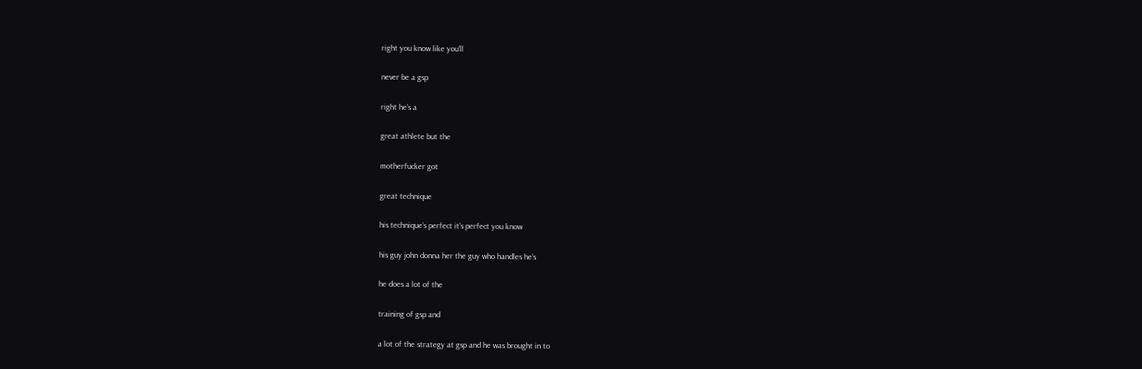right you know like you’ll

never be a gsp

right he’s a

great athlete but the

motherfucker got

great technique

his technique’s perfect it’s perfect you know

his guy john donna her the guy who handles he’s

he does a lot of the

training of gsp and

a lot of the strategy at gsp and he was brought in to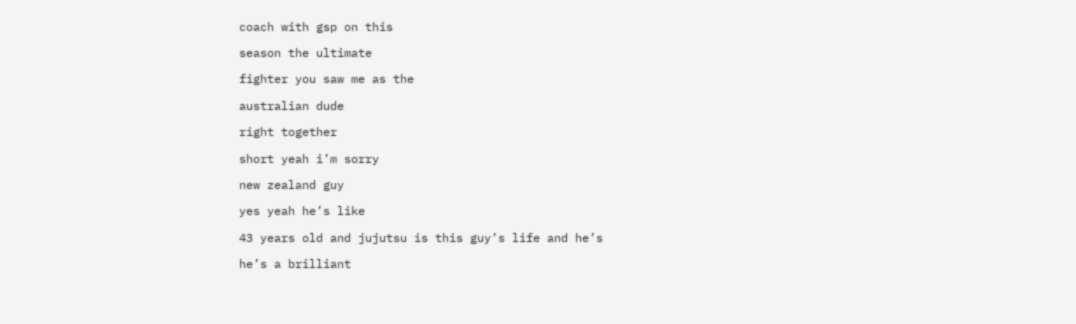coach with gsp on this

season the ultimate

fighter you saw me as the

australian dude

right together

short yeah i’m sorry

new zealand guy

yes yeah he’s like

43 years old and jujutsu is this guy’s life and he’s

he’s a brilliant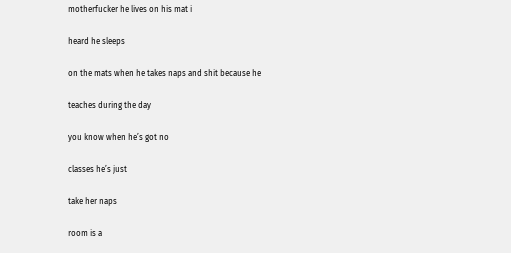motherfucker he lives on his mat i

heard he sleeps

on the mats when he takes naps and shit because he

teaches during the day

you know when he’s got no

classes he’s just

take her naps

room is a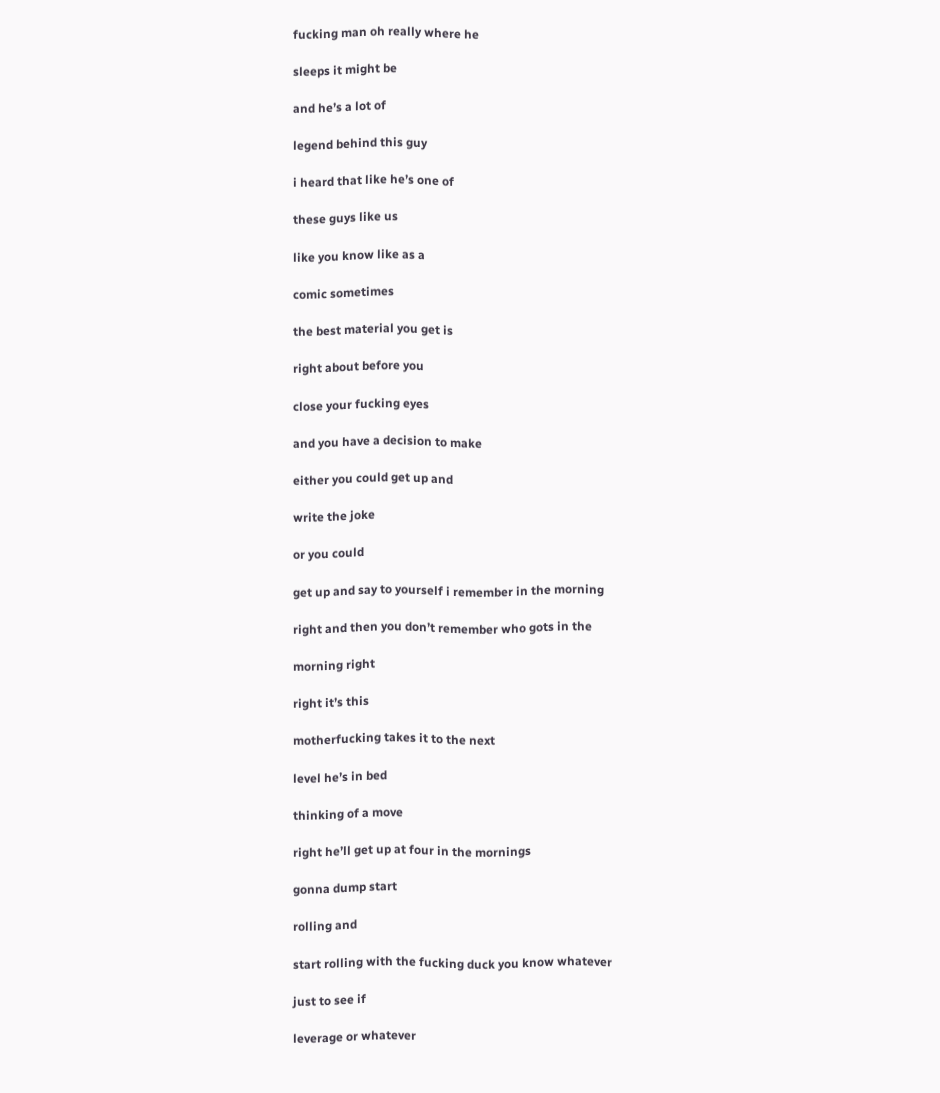fucking man oh really where he

sleeps it might be

and he’s a lot of

legend behind this guy

i heard that like he’s one of

these guys like us

like you know like as a

comic sometimes

the best material you get is

right about before you

close your fucking eyes

and you have a decision to make

either you could get up and

write the joke

or you could

get up and say to yourself i remember in the morning

right and then you don’t remember who gots in the

morning right

right it’s this

motherfucking takes it to the next

level he’s in bed

thinking of a move

right he’ll get up at four in the mornings

gonna dump start

rolling and

start rolling with the fucking duck you know whatever

just to see if

leverage or whatever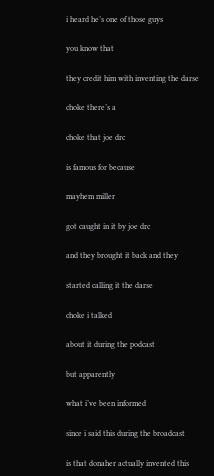i heard he’s one of those guys

you know that

they credit him with inventing the darse

choke there’s a

choke that joe drc

is famous for because

mayhem miller

got caught in it by joe drc

and they brought it back and they

started calling it the darse

choke i talked

about it during the podcast

but apparently

what i’ve been informed

since i said this during the broadcast

is that donaher actually invented this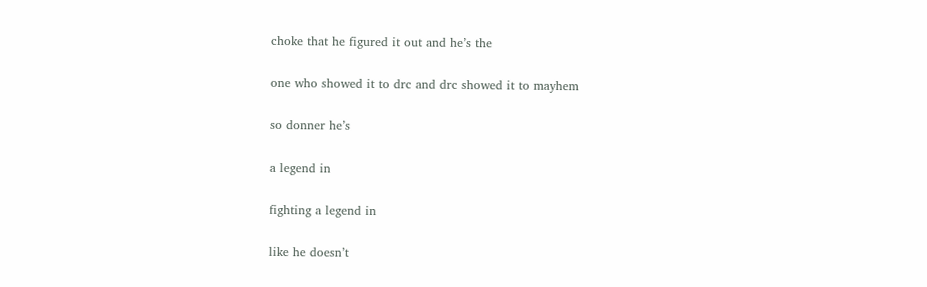choke that he figured it out and he’s the

one who showed it to drc and drc showed it to mayhem

so donner he’s

a legend in

fighting a legend in

like he doesn’t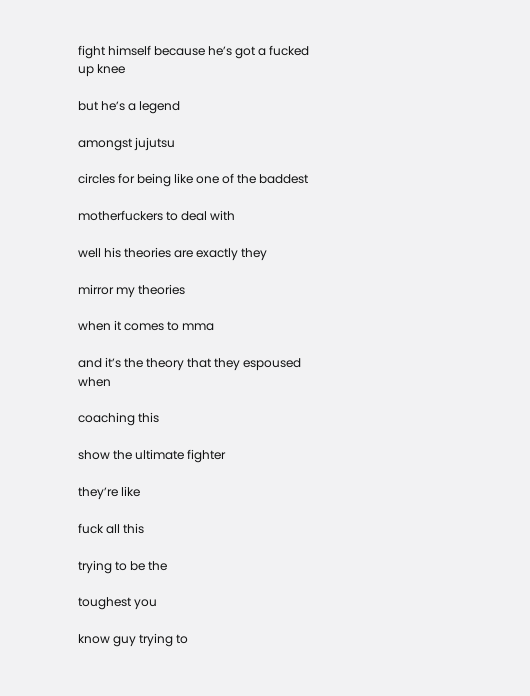fight himself because he’s got a fucked up knee

but he’s a legend

amongst jujutsu

circles for being like one of the baddest

motherfuckers to deal with

well his theories are exactly they

mirror my theories

when it comes to mma

and it’s the theory that they espoused when

coaching this

show the ultimate fighter

they’re like

fuck all this

trying to be the

toughest you

know guy trying to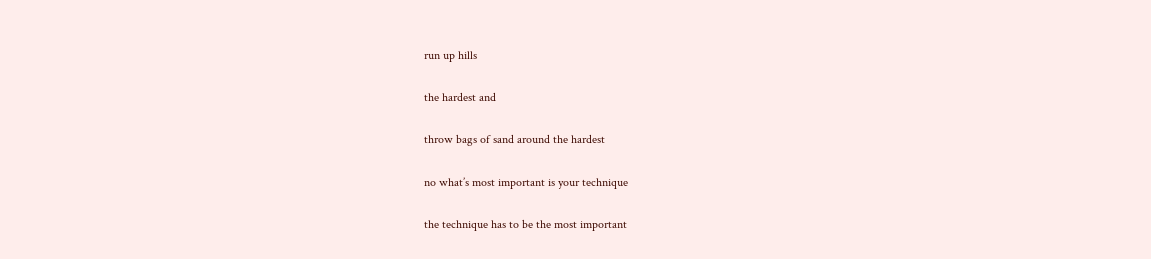run up hills

the hardest and

throw bags of sand around the hardest

no what’s most important is your technique

the technique has to be the most important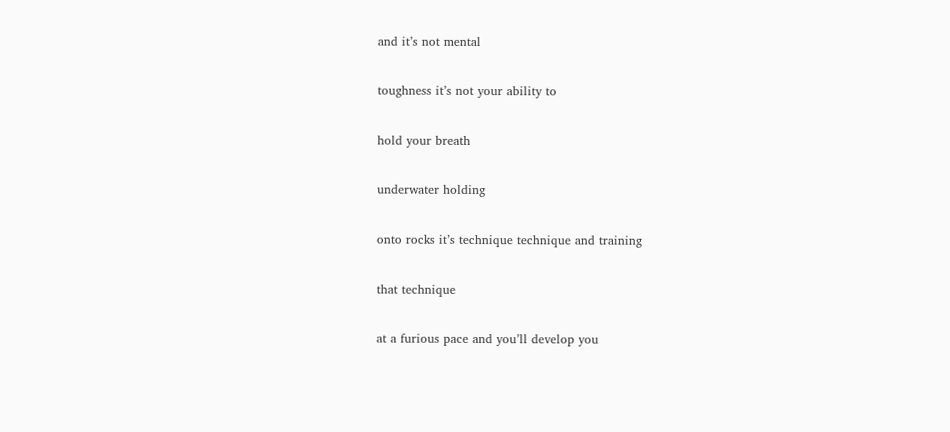and it’s not mental

toughness it’s not your ability to

hold your breath

underwater holding

onto rocks it’s technique technique and training

that technique

at a furious pace and you’ll develop you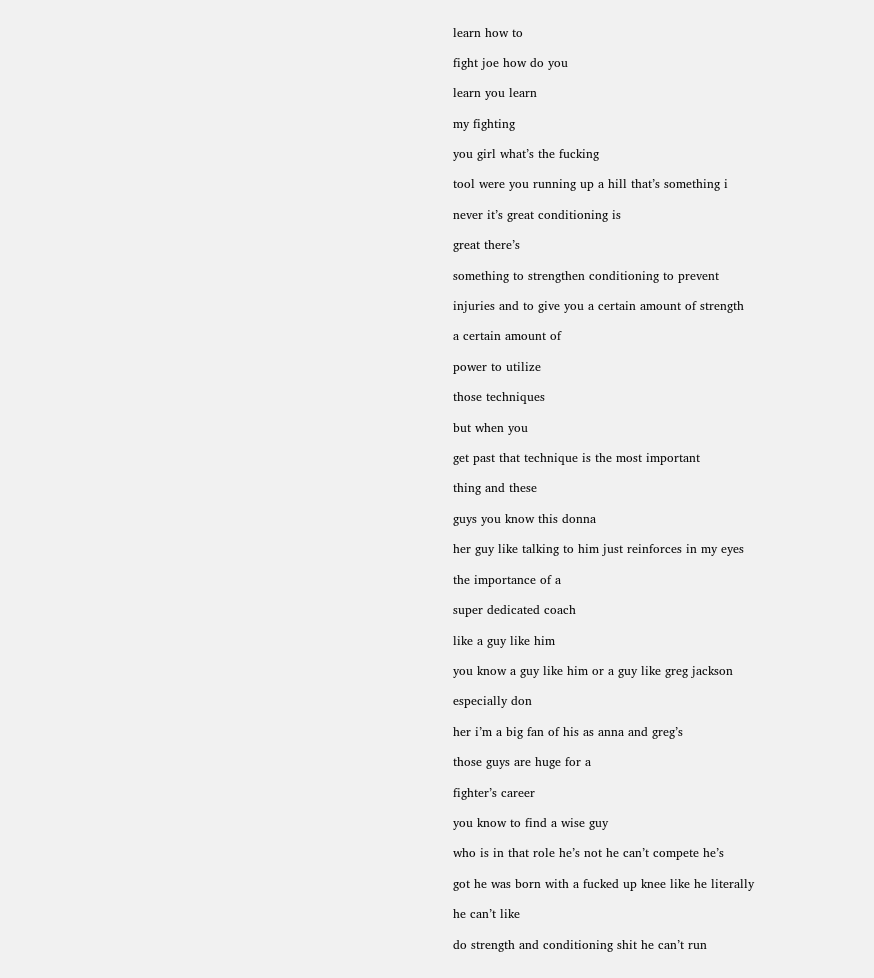learn how to

fight joe how do you

learn you learn

my fighting

you girl what’s the fucking

tool were you running up a hill that’s something i

never it’s great conditioning is

great there’s

something to strengthen conditioning to prevent

injuries and to give you a certain amount of strength

a certain amount of

power to utilize

those techniques

but when you

get past that technique is the most important

thing and these

guys you know this donna

her guy like talking to him just reinforces in my eyes

the importance of a

super dedicated coach

like a guy like him

you know a guy like him or a guy like greg jackson

especially don

her i’m a big fan of his as anna and greg’s

those guys are huge for a

fighter’s career

you know to find a wise guy

who is in that role he’s not he can’t compete he’s

got he was born with a fucked up knee like he literally

he can’t like

do strength and conditioning shit he can’t run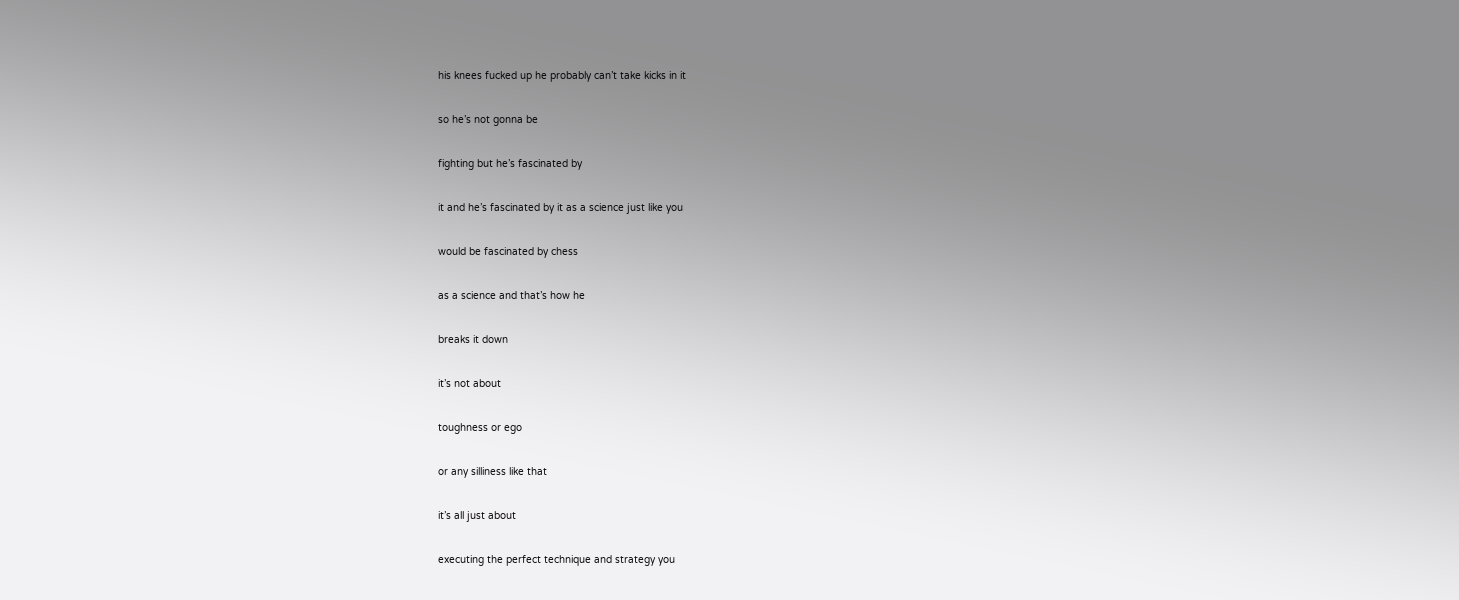his knees fucked up he probably can’t take kicks in it

so he’s not gonna be

fighting but he’s fascinated by

it and he’s fascinated by it as a science just like you

would be fascinated by chess

as a science and that’s how he

breaks it down

it’s not about

toughness or ego

or any silliness like that

it’s all just about

executing the perfect technique and strategy you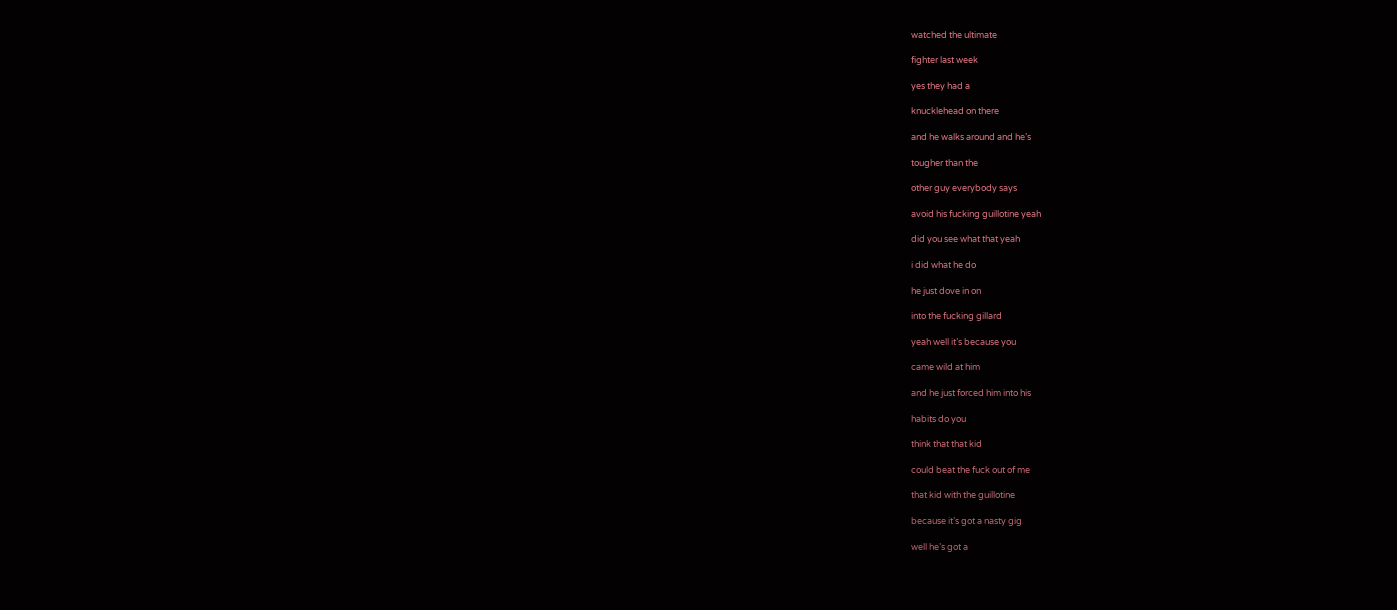watched the ultimate

fighter last week

yes they had a

knucklehead on there

and he walks around and he’s

tougher than the

other guy everybody says

avoid his fucking guillotine yeah

did you see what that yeah

i did what he do

he just dove in on

into the fucking gillard

yeah well it’s because you

came wild at him

and he just forced him into his

habits do you

think that that kid

could beat the fuck out of me

that kid with the guillotine

because it’s got a nasty gig

well he’s got a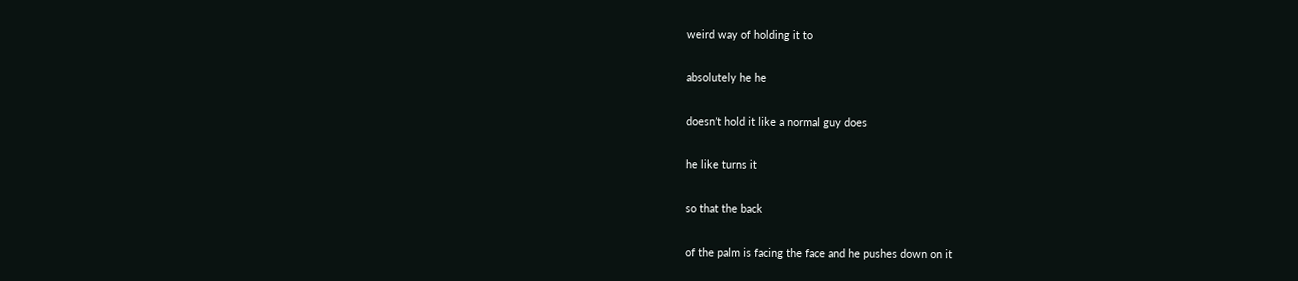weird way of holding it to

absolutely he he

doesn’t hold it like a normal guy does

he like turns it

so that the back

of the palm is facing the face and he pushes down on it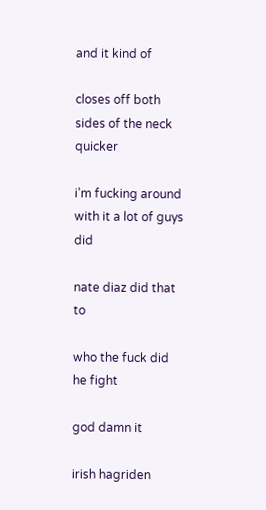and it kind of

closes off both sides of the neck quicker

i’m fucking around with it a lot of guys did

nate diaz did that to

who the fuck did he fight

god damn it

irish hagriden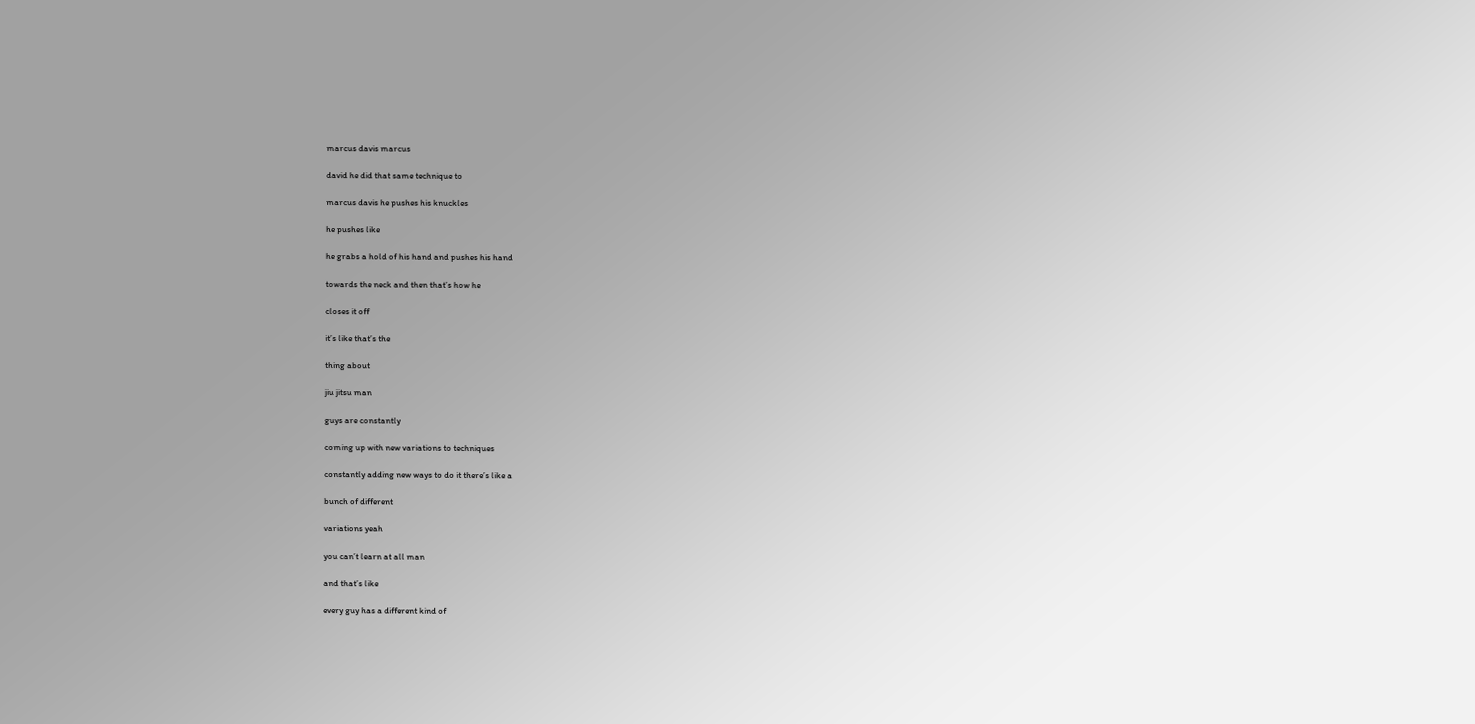marcus davis marcus

david he did that same technique to

marcus davis he pushes his knuckles

he pushes like

he grabs a hold of his hand and pushes his hand

towards the neck and then that’s how he

closes it off

it’s like that’s the

thing about

jiu jitsu man

guys are constantly

coming up with new variations to techniques

constantly adding new ways to do it there’s like a

bunch of different

variations yeah

you can’t learn at all man

and that’s like

every guy has a different kind of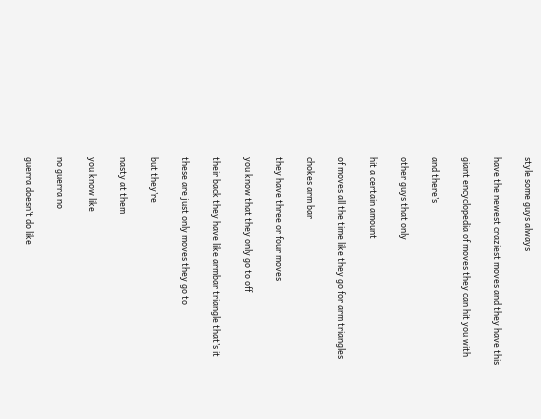style some guys always

have the newest craziest moves and they have this

giant encyclopedia of moves they can hit you with

and there’s

other guys that only

hit a certain amount

of moves all the time like they go for arm triangles

chokes arm bar

they have three or four moves

you know that they only go to off

their back they have like armbar triangle that’s it

these are just only moves they go to

but they’re

nasty at them

you know like

no guerra no

guerra doesn’t do like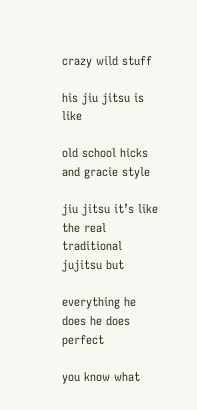crazy wild stuff

his jiu jitsu is like

old school hicks and gracie style

jiu jitsu it’s like the real traditional jujitsu but

everything he does he does perfect

you know what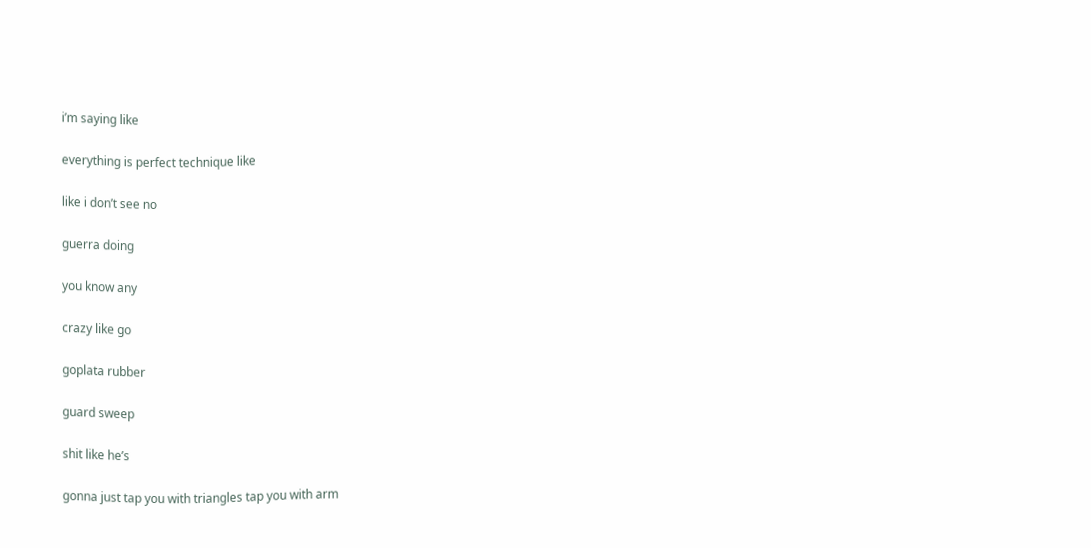i’m saying like

everything is perfect technique like

like i don’t see no

guerra doing

you know any

crazy like go

goplata rubber

guard sweep

shit like he’s

gonna just tap you with triangles tap you with arm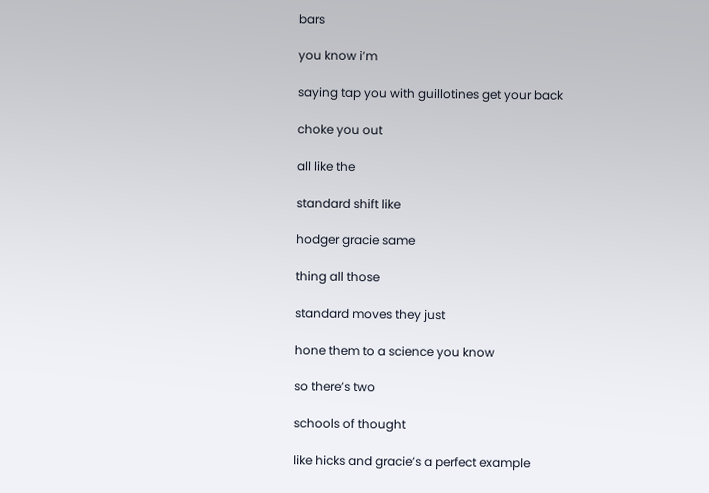bars

you know i’m

saying tap you with guillotines get your back

choke you out

all like the

standard shift like

hodger gracie same

thing all those

standard moves they just

hone them to a science you know

so there’s two

schools of thought

like hicks and gracie’s a perfect example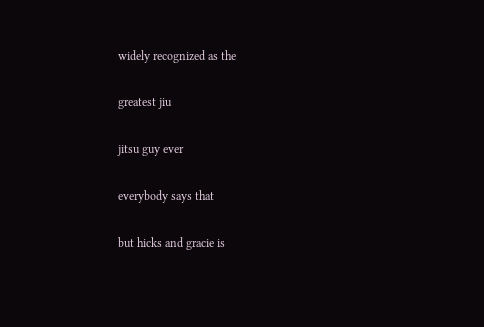widely recognized as the

greatest jiu

jitsu guy ever

everybody says that

but hicks and gracie is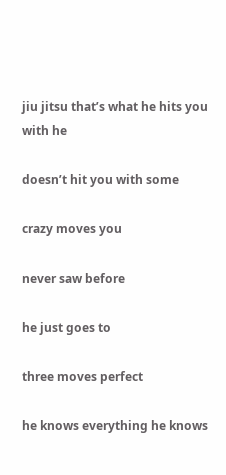jiu jitsu that’s what he hits you with he

doesn’t hit you with some

crazy moves you

never saw before

he just goes to

three moves perfect

he knows everything he knows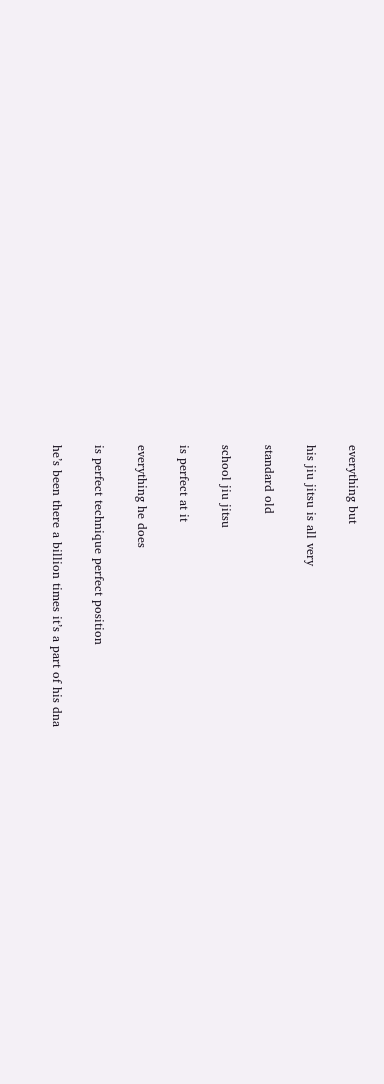everything but

his jiu jitsu is all very

standard old

school jiu jitsu

is perfect at it

everything he does

is perfect technique perfect position

he’s been there a billion times it’s a part of his dna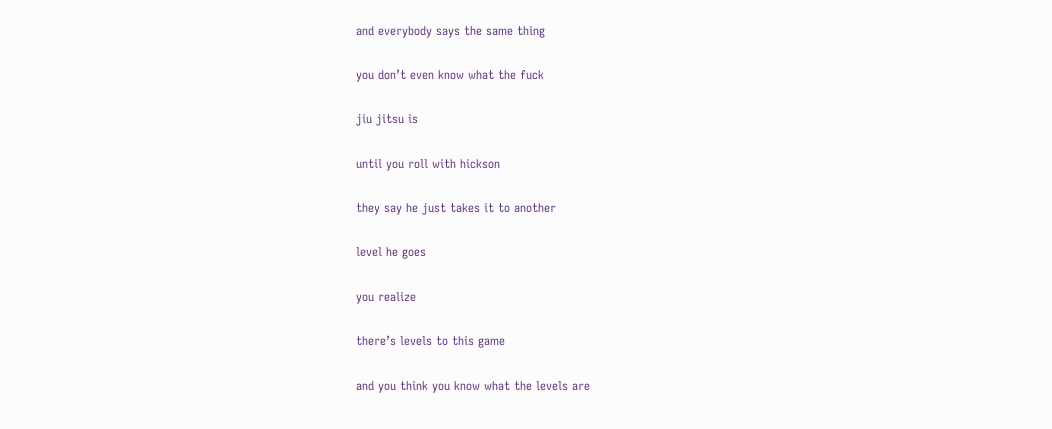and everybody says the same thing

you don’t even know what the fuck

jiu jitsu is

until you roll with hickson

they say he just takes it to another

level he goes

you realize

there’s levels to this game

and you think you know what the levels are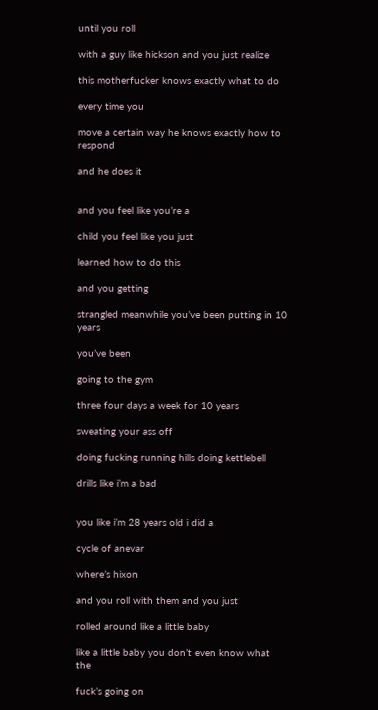until you roll

with a guy like hickson and you just realize

this motherfucker knows exactly what to do

every time you

move a certain way he knows exactly how to respond

and he does it


and you feel like you’re a

child you feel like you just

learned how to do this

and you getting

strangled meanwhile you’ve been putting in 10 years

you’ve been

going to the gym

three four days a week for 10 years

sweating your ass off

doing fucking running hills doing kettlebell

drills like i’m a bad


you like i’m 28 years old i did a

cycle of anevar

where’s hixon

and you roll with them and you just

rolled around like a little baby

like a little baby you don’t even know what the

fuck’s going on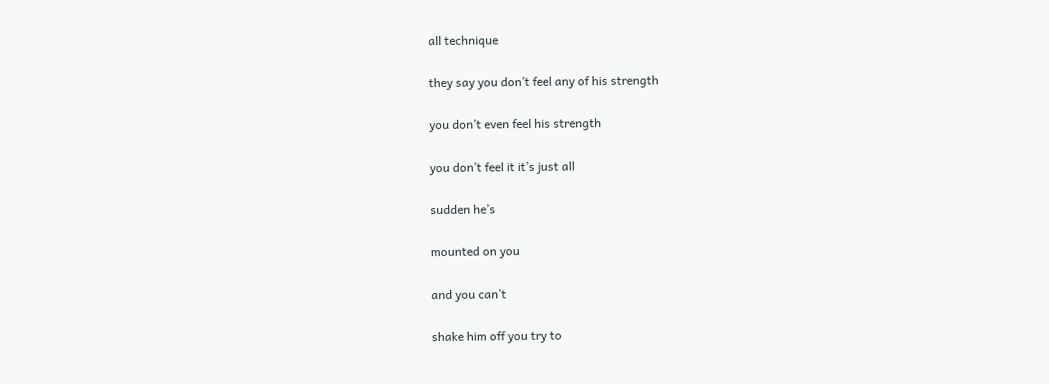all technique

they say you don’t feel any of his strength

you don’t even feel his strength

you don’t feel it it’s just all

sudden he’s

mounted on you

and you can’t

shake him off you try to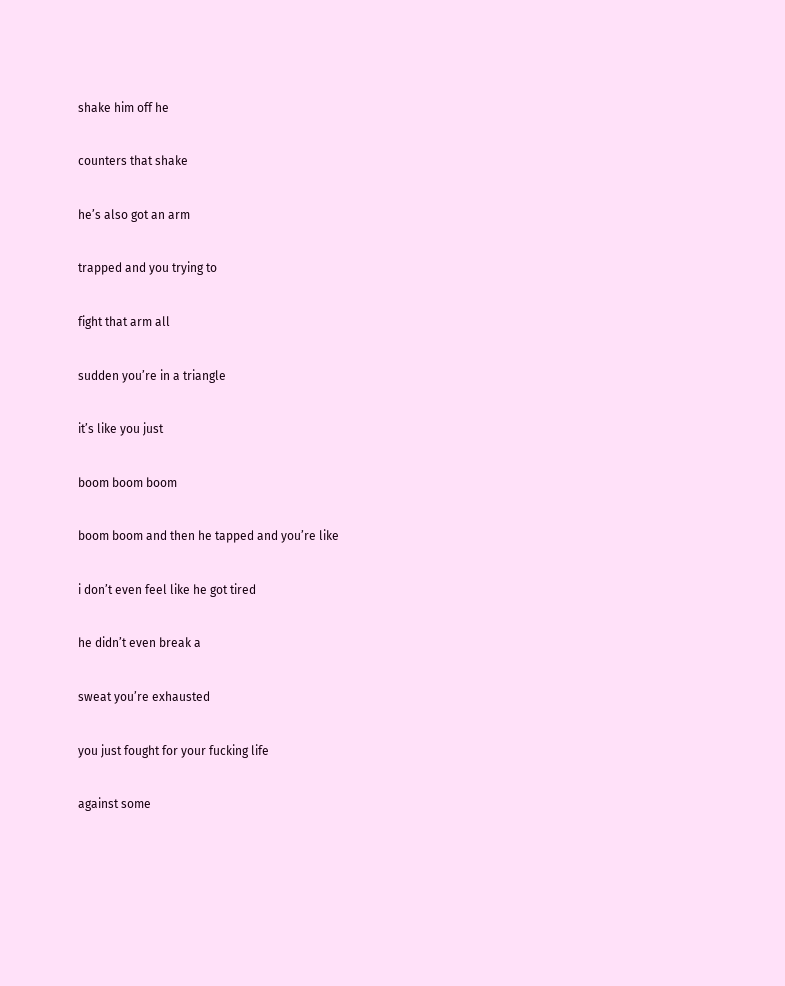shake him off he

counters that shake

he’s also got an arm

trapped and you trying to

fight that arm all

sudden you’re in a triangle

it’s like you just

boom boom boom

boom boom and then he tapped and you’re like

i don’t even feel like he got tired

he didn’t even break a

sweat you’re exhausted

you just fought for your fucking life

against some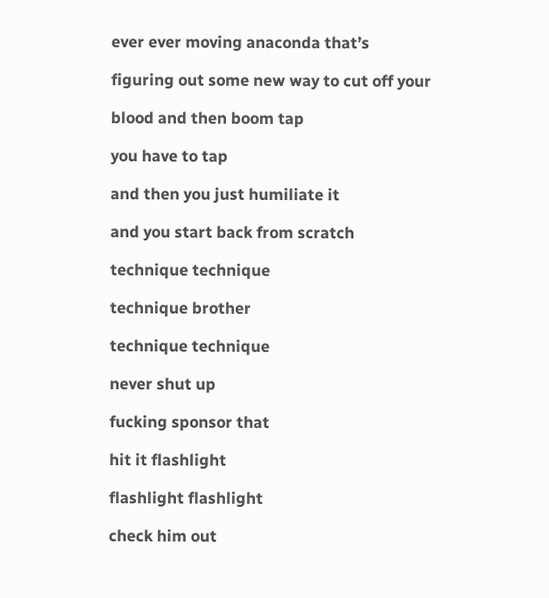ever ever moving anaconda that’s

figuring out some new way to cut off your

blood and then boom tap

you have to tap

and then you just humiliate it

and you start back from scratch

technique technique

technique brother

technique technique

never shut up

fucking sponsor that

hit it flashlight

flashlight flashlight

check him out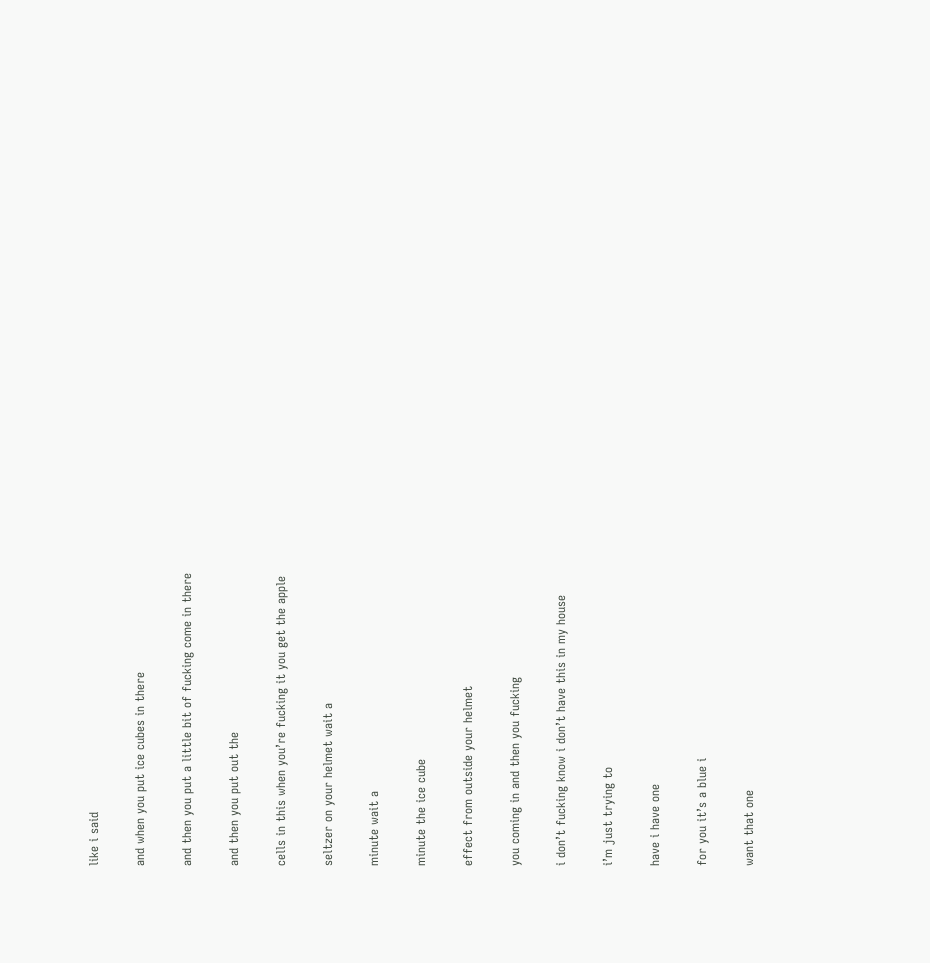like i said

and when you put ice cubes in there

and then you put a little bit of fucking come in there

and then you put out the

cells in this when you’re fucking it you get the apple

seltzer on your helmet wait a

minute wait a

minute the ice cube

effect from outside your helmet

you coming in and then you fucking

i don’t fucking know i don’t have this in my house

i’m just trying to

have i have one

for you it’s a blue i

want that one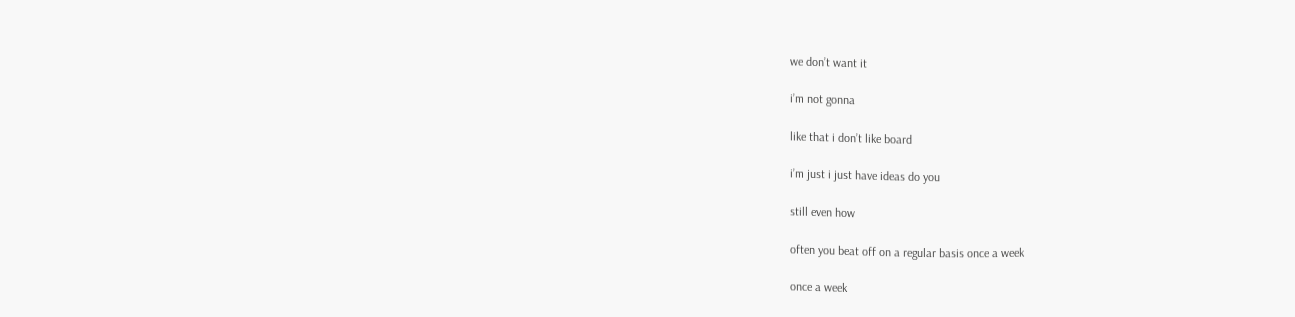we don’t want it

i’m not gonna

like that i don’t like board

i’m just i just have ideas do you

still even how

often you beat off on a regular basis once a week

once a week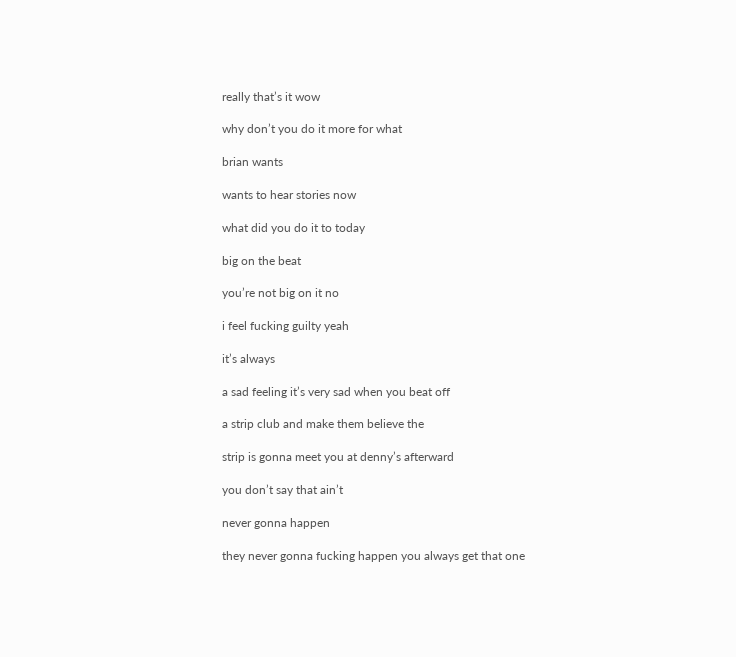really that’s it wow

why don’t you do it more for what

brian wants

wants to hear stories now

what did you do it to today

big on the beat

you’re not big on it no

i feel fucking guilty yeah

it’s always

a sad feeling it’s very sad when you beat off

a strip club and make them believe the

strip is gonna meet you at denny’s afterward

you don’t say that ain’t

never gonna happen

they never gonna fucking happen you always get that one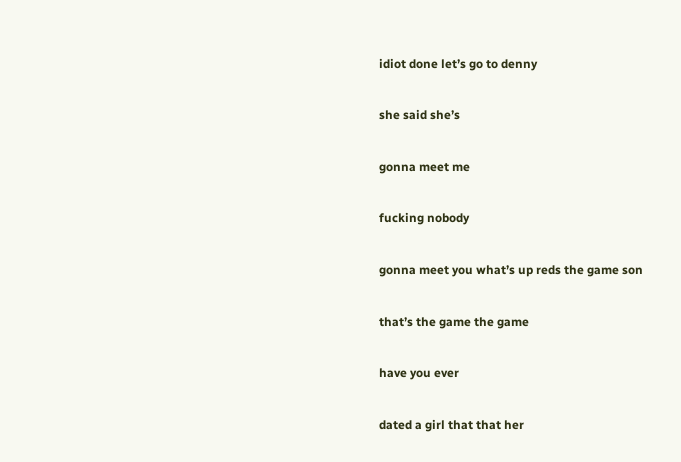idiot done let’s go to denny

she said she’s

gonna meet me

fucking nobody

gonna meet you what’s up reds the game son

that’s the game the game

have you ever

dated a girl that that her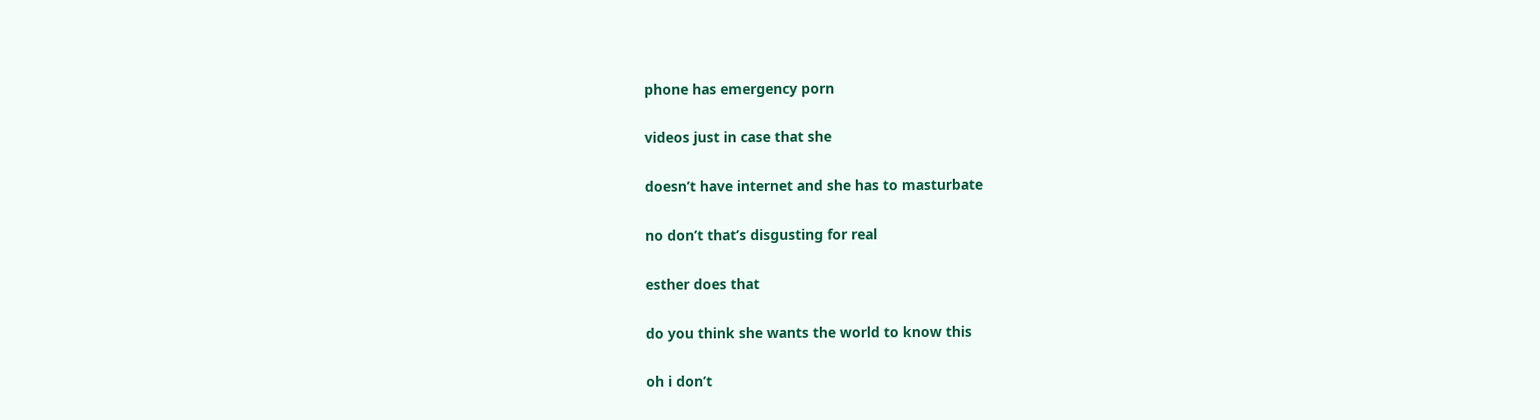phone has emergency porn

videos just in case that she

doesn’t have internet and she has to masturbate

no don’t that’s disgusting for real

esther does that

do you think she wants the world to know this

oh i don’t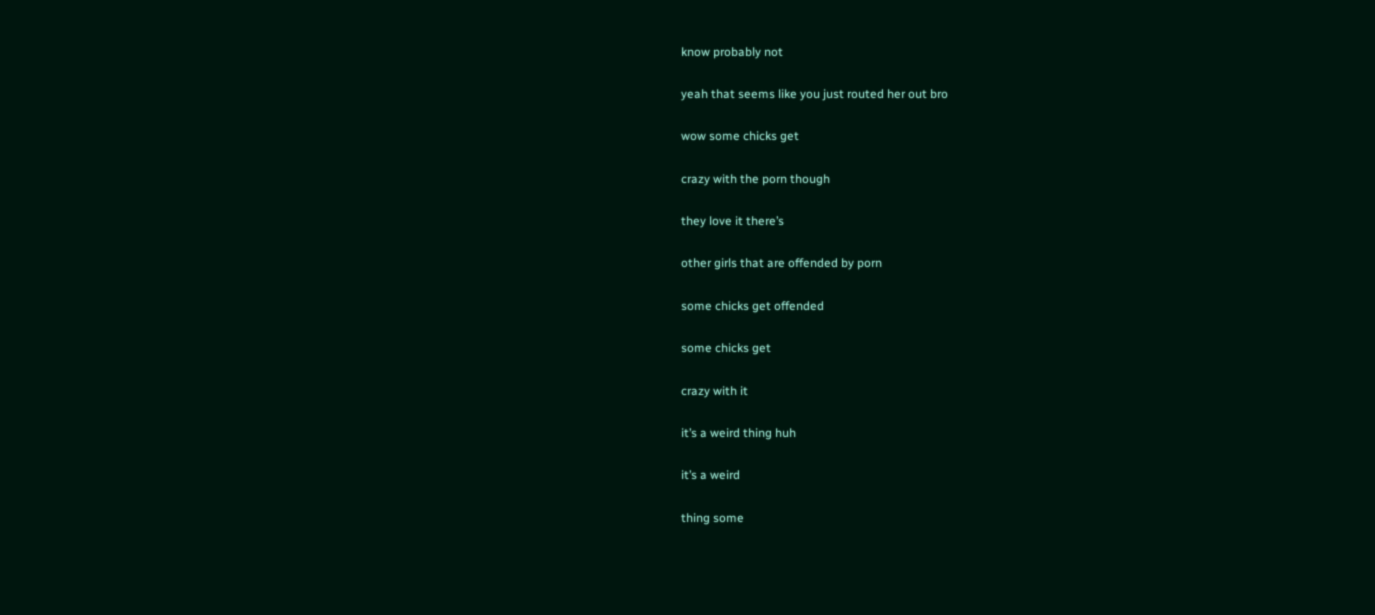know probably not

yeah that seems like you just routed her out bro

wow some chicks get

crazy with the porn though

they love it there’s

other girls that are offended by porn

some chicks get offended

some chicks get

crazy with it

it’s a weird thing huh

it’s a weird

thing some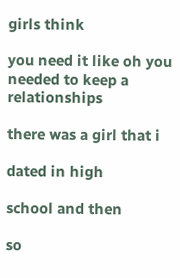girls think

you need it like oh you needed to keep a relationships

there was a girl that i

dated in high

school and then

so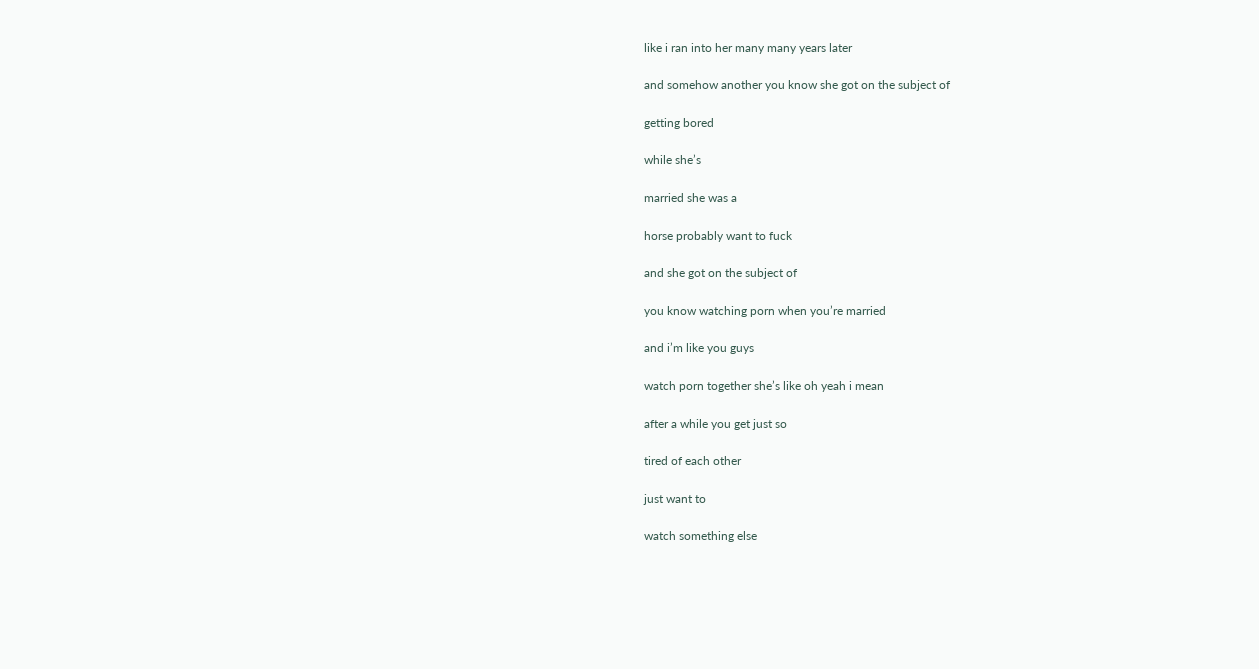like i ran into her many many years later

and somehow another you know she got on the subject of

getting bored

while she’s

married she was a

horse probably want to fuck

and she got on the subject of

you know watching porn when you’re married

and i’m like you guys

watch porn together she’s like oh yeah i mean

after a while you get just so

tired of each other

just want to

watch something else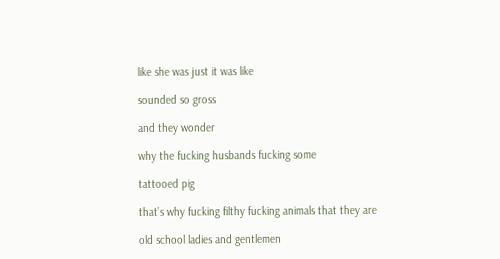like she was just it was like

sounded so gross

and they wonder

why the fucking husbands fucking some

tattooed pig

that’s why fucking filthy fucking animals that they are

old school ladies and gentlemen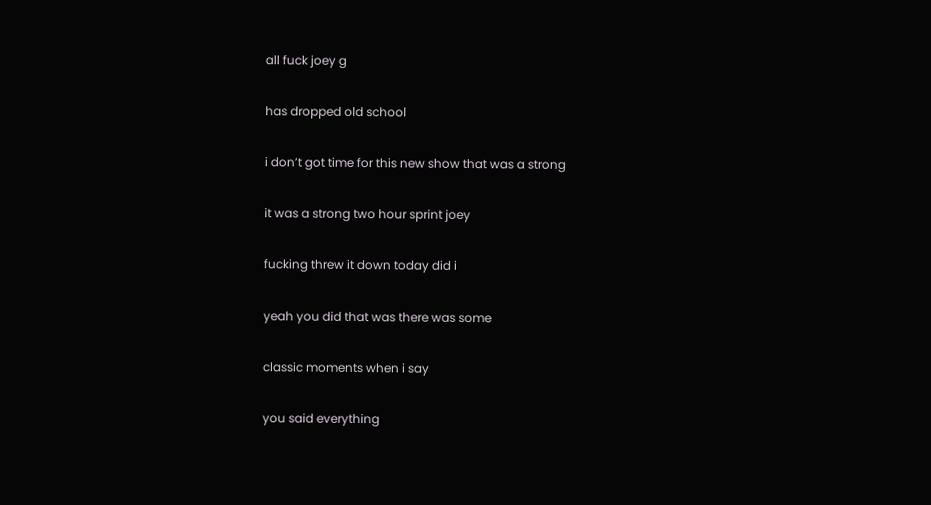all fuck joey g

has dropped old school

i don’t got time for this new show that was a strong

it was a strong two hour sprint joey

fucking threw it down today did i

yeah you did that was there was some

classic moments when i say

you said everything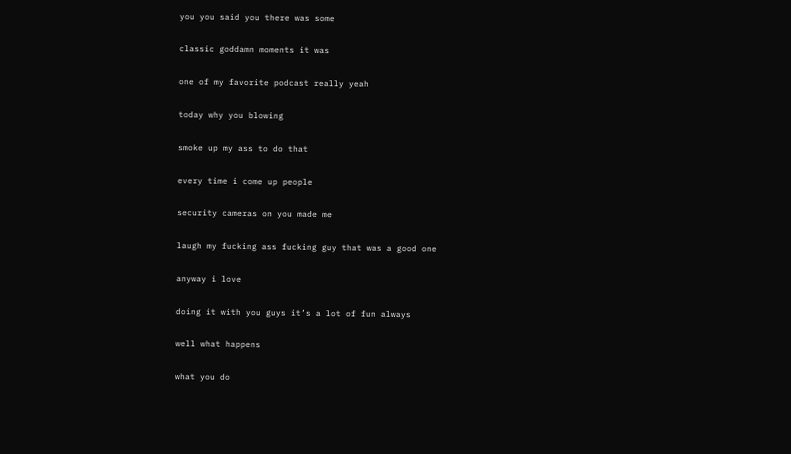you you said you there was some

classic goddamn moments it was

one of my favorite podcast really yeah

today why you blowing

smoke up my ass to do that

every time i come up people

security cameras on you made me

laugh my fucking ass fucking guy that was a good one

anyway i love

doing it with you guys it’s a lot of fun always

well what happens

what you do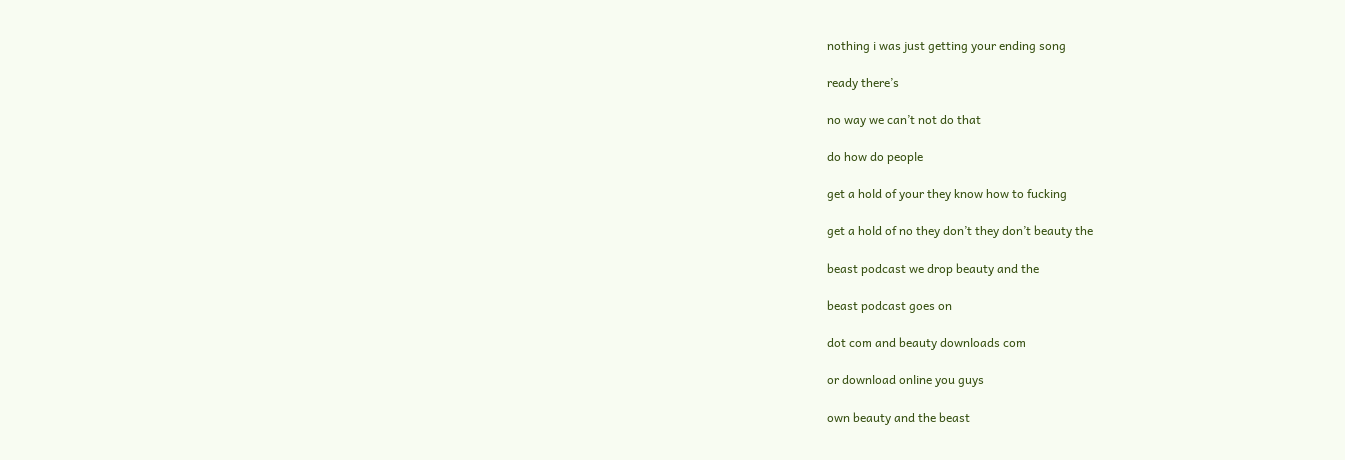nothing i was just getting your ending song

ready there’s

no way we can’t not do that

do how do people

get a hold of your they know how to fucking

get a hold of no they don’t they don’t beauty the

beast podcast we drop beauty and the

beast podcast goes on

dot com and beauty downloads com

or download online you guys

own beauty and the beast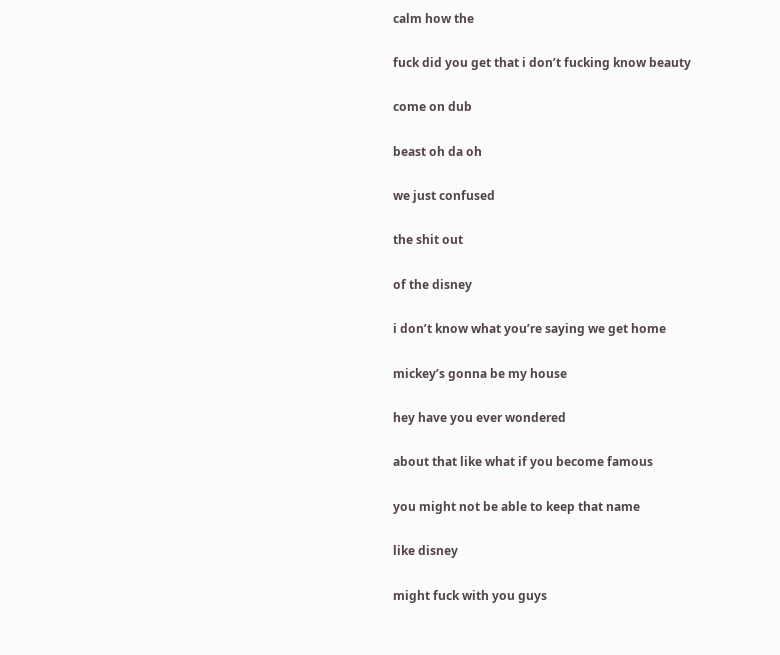calm how the

fuck did you get that i don’t fucking know beauty

come on dub

beast oh da oh

we just confused

the shit out

of the disney

i don’t know what you’re saying we get home

mickey’s gonna be my house

hey have you ever wondered

about that like what if you become famous

you might not be able to keep that name

like disney

might fuck with you guys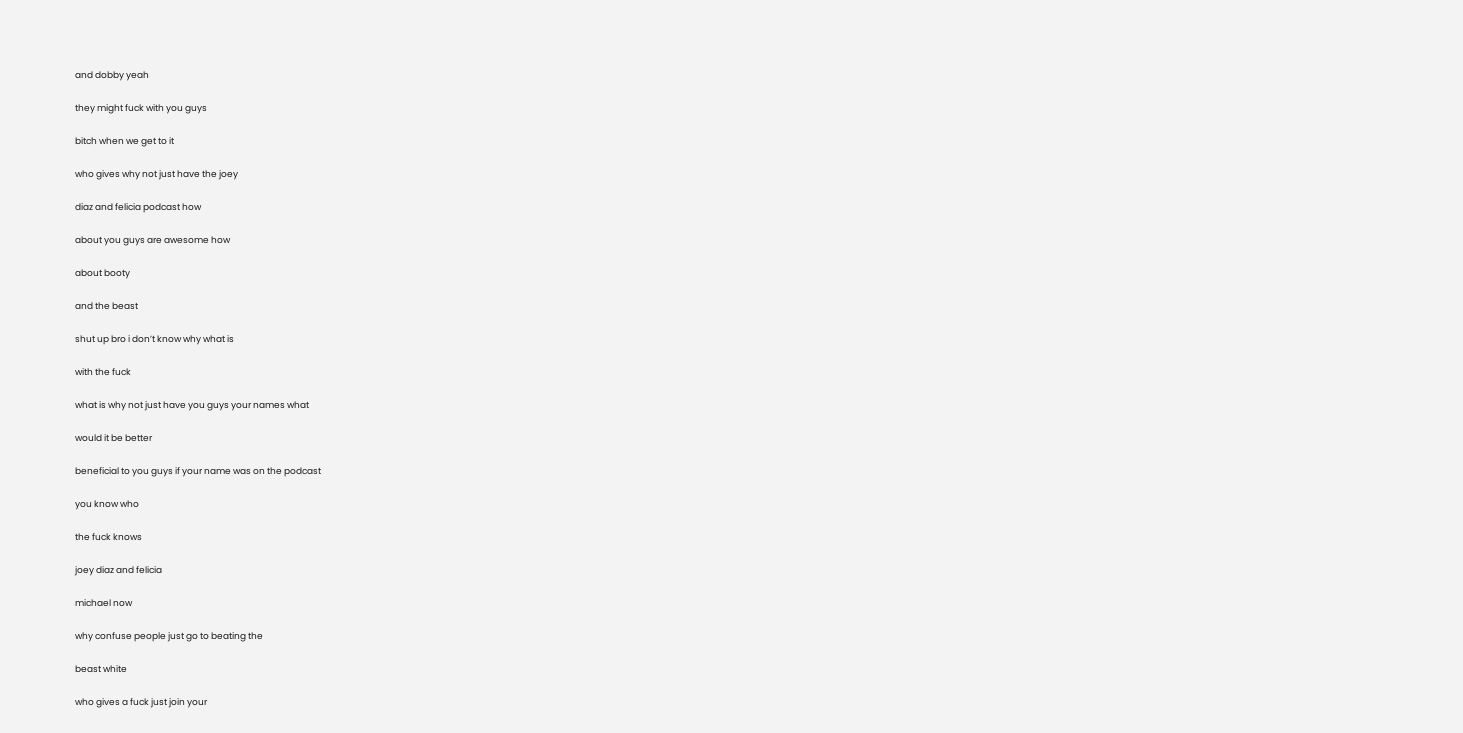and dobby yeah

they might fuck with you guys

bitch when we get to it

who gives why not just have the joey

diaz and felicia podcast how

about you guys are awesome how

about booty

and the beast

shut up bro i don’t know why what is

with the fuck

what is why not just have you guys your names what

would it be better

beneficial to you guys if your name was on the podcast

you know who

the fuck knows

joey diaz and felicia

michael now

why confuse people just go to beating the

beast white

who gives a fuck just join your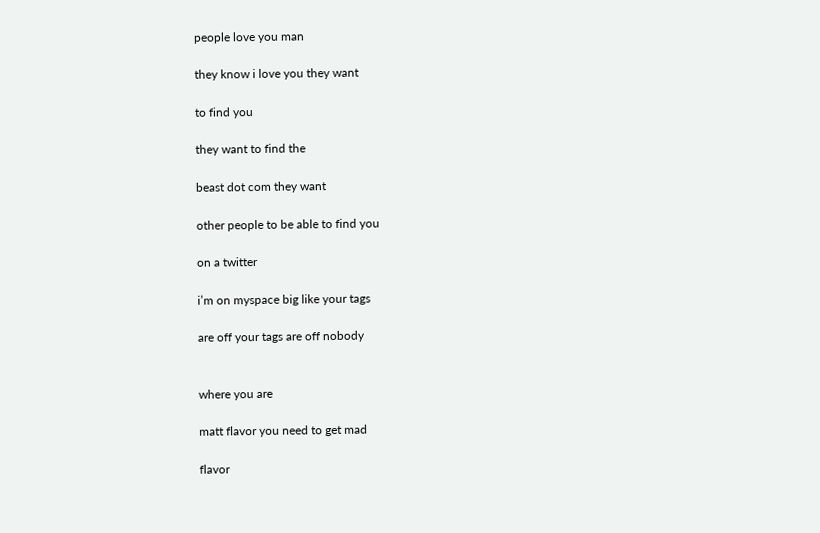people love you man

they know i love you they want

to find you

they want to find the

beast dot com they want

other people to be able to find you

on a twitter

i’m on myspace big like your tags

are off your tags are off nobody


where you are

matt flavor you need to get mad

flavor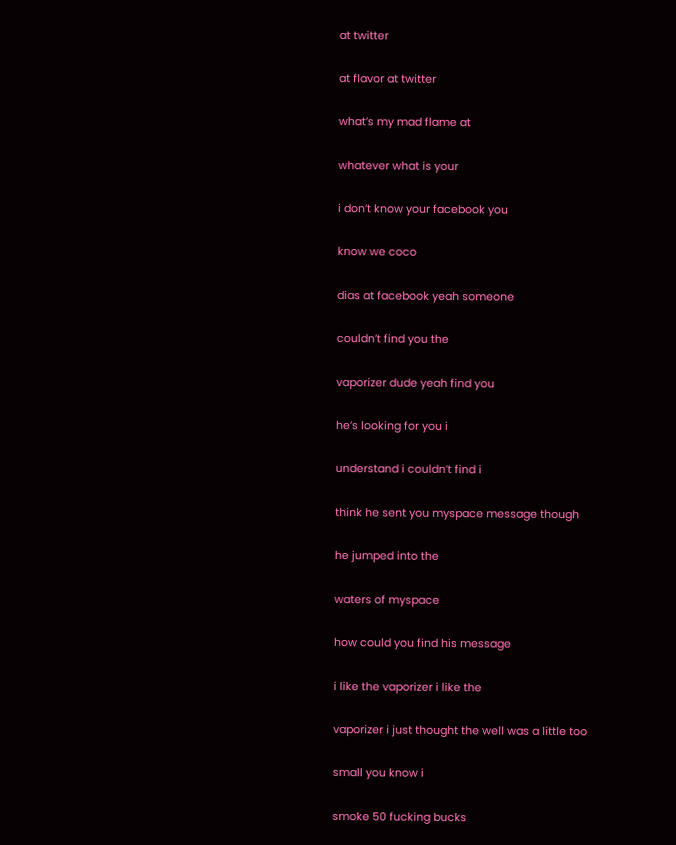at twitter

at flavor at twitter

what’s my mad flame at

whatever what is your

i don’t know your facebook you

know we coco

dias at facebook yeah someone

couldn’t find you the

vaporizer dude yeah find you

he’s looking for you i

understand i couldn’t find i

think he sent you myspace message though

he jumped into the

waters of myspace

how could you find his message

i like the vaporizer i like the

vaporizer i just thought the well was a little too

small you know i

smoke 50 fucking bucks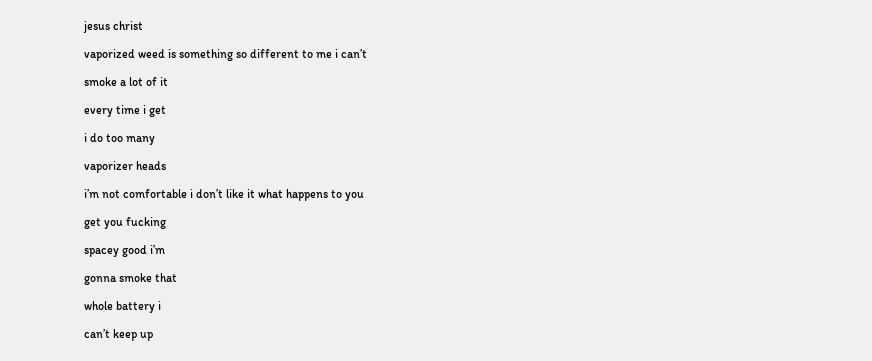jesus christ

vaporized weed is something so different to me i can’t

smoke a lot of it

every time i get

i do too many

vaporizer heads

i’m not comfortable i don’t like it what happens to you

get you fucking

spacey good i’m

gonna smoke that

whole battery i

can’t keep up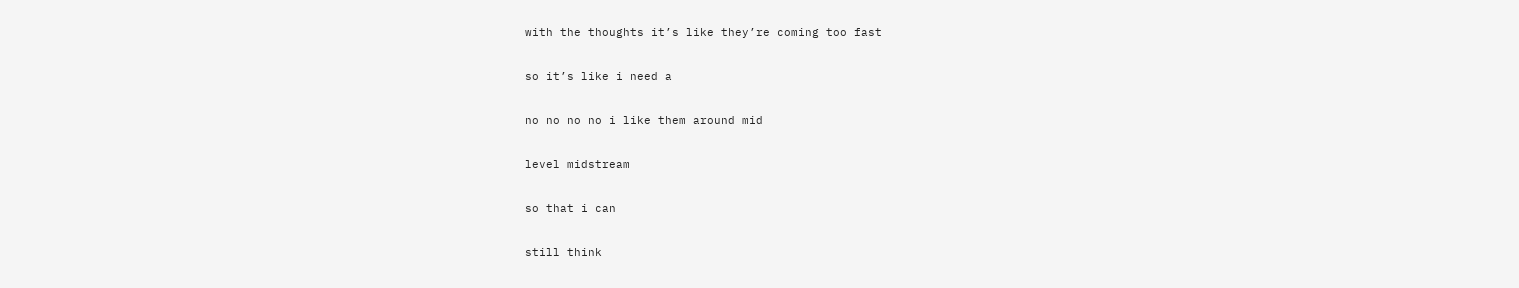with the thoughts it’s like they’re coming too fast

so it’s like i need a

no no no no i like them around mid

level midstream

so that i can

still think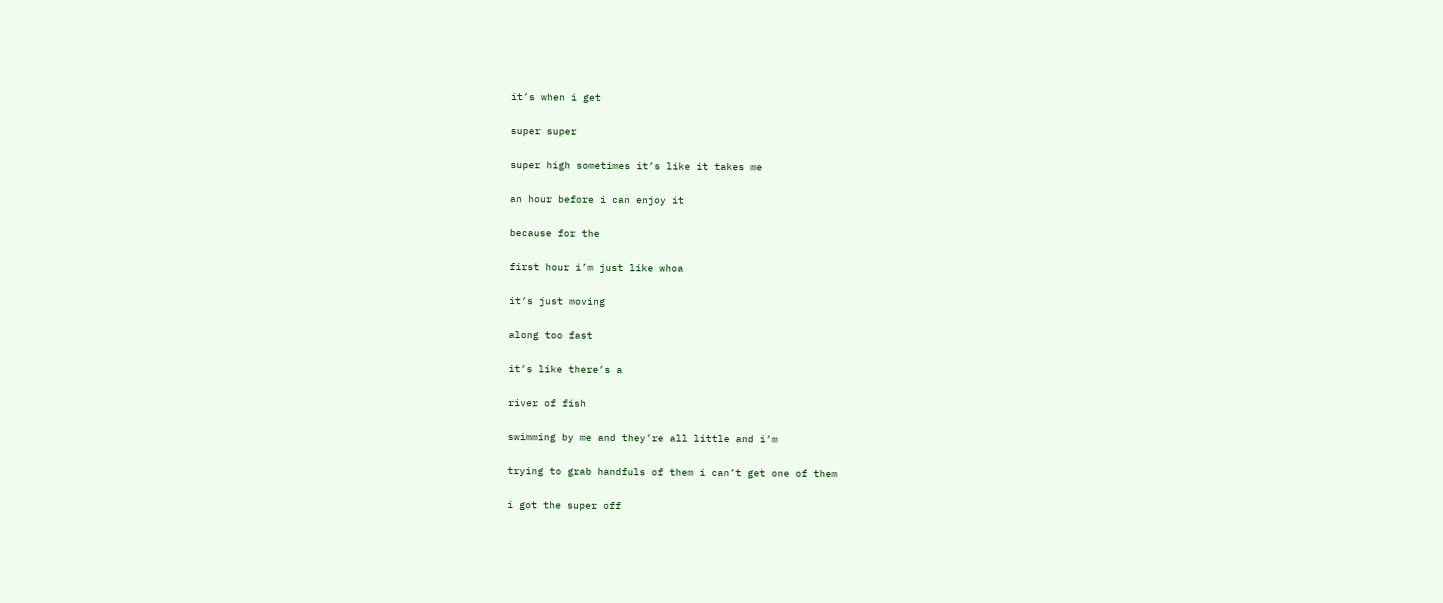it’s when i get

super super

super high sometimes it’s like it takes me

an hour before i can enjoy it

because for the

first hour i’m just like whoa

it’s just moving

along too fast

it’s like there’s a

river of fish

swimming by me and they’re all little and i’m

trying to grab handfuls of them i can’t get one of them

i got the super off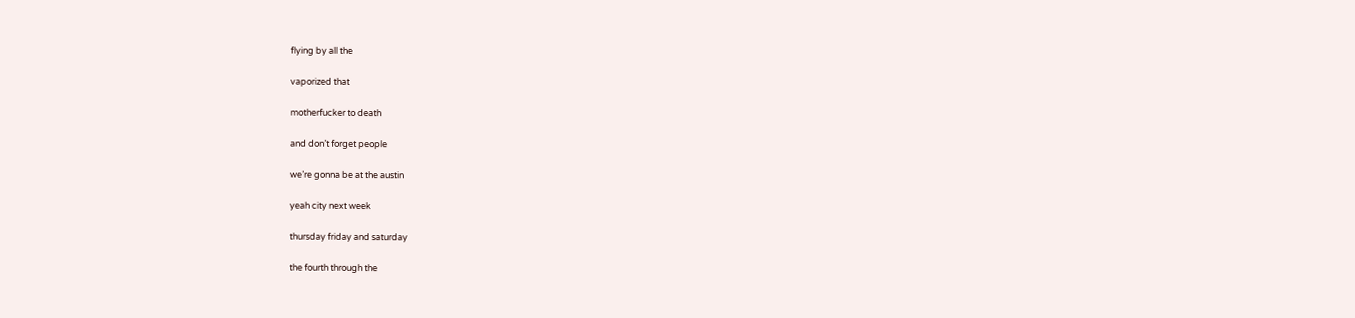flying by all the

vaporized that

motherfucker to death

and don’t forget people

we’re gonna be at the austin

yeah city next week

thursday friday and saturday

the fourth through the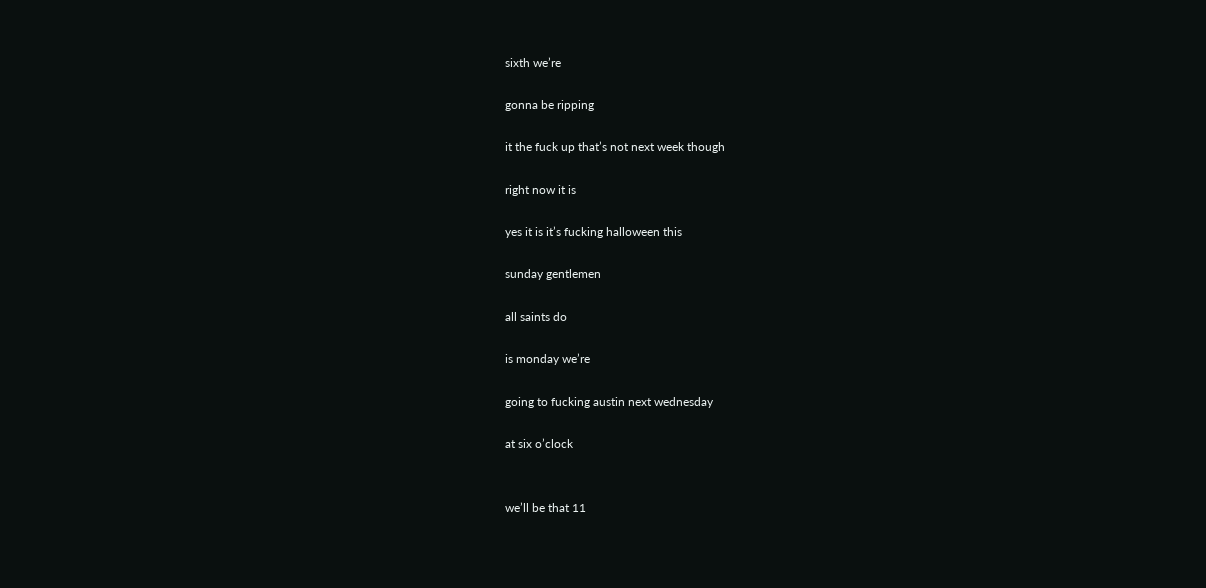sixth we’re

gonna be ripping

it the fuck up that’s not next week though

right now it is

yes it is it’s fucking halloween this

sunday gentlemen

all saints do

is monday we’re

going to fucking austin next wednesday

at six o’clock


we’ll be that 11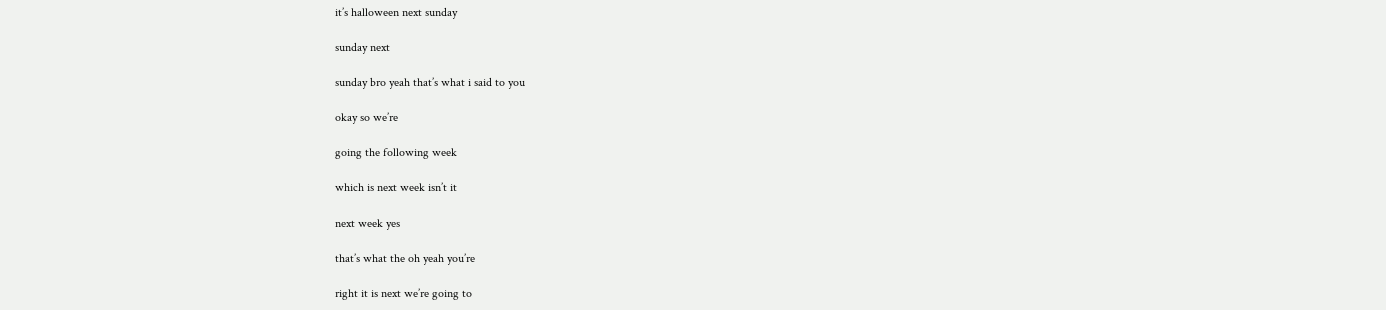it’s halloween next sunday

sunday next

sunday bro yeah that’s what i said to you

okay so we’re

going the following week

which is next week isn’t it

next week yes

that’s what the oh yeah you’re

right it is next we’re going to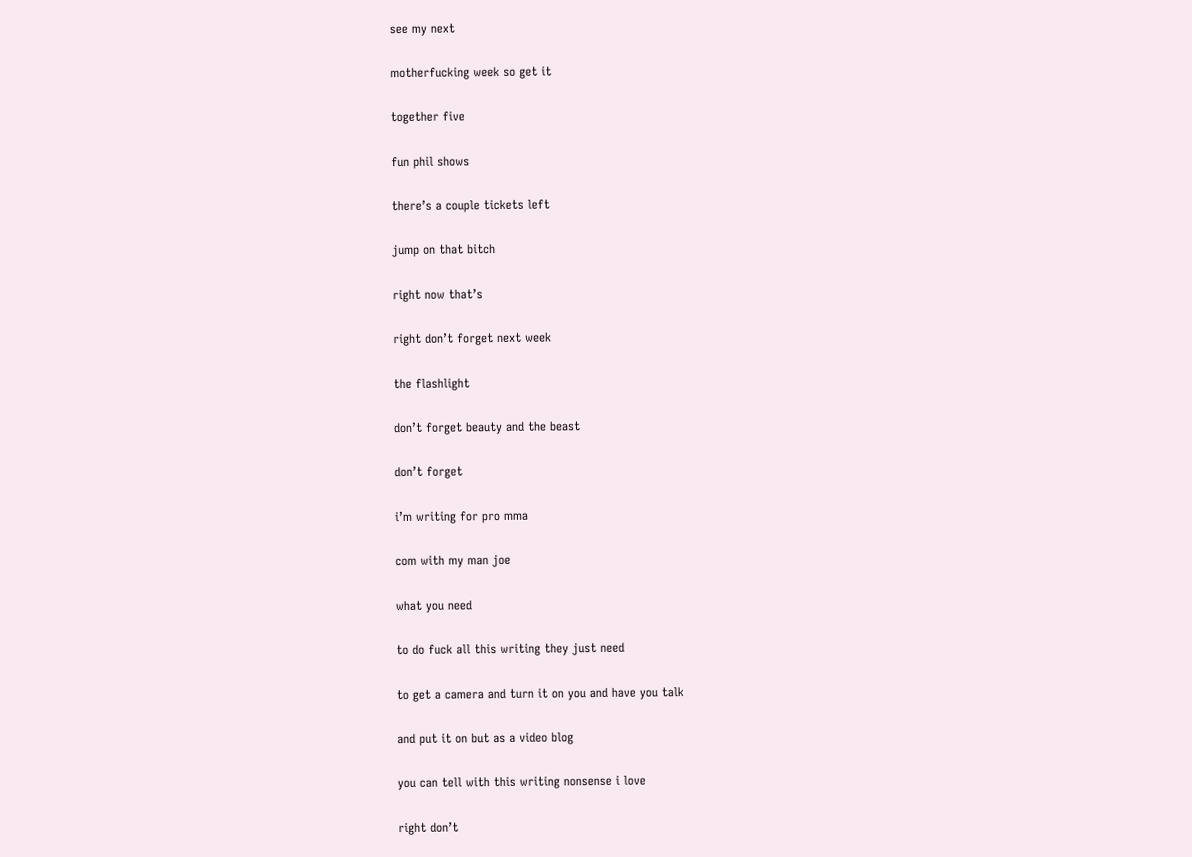see my next

motherfucking week so get it

together five

fun phil shows

there’s a couple tickets left

jump on that bitch

right now that’s

right don’t forget next week

the flashlight

don’t forget beauty and the beast

don’t forget

i’m writing for pro mma

com with my man joe

what you need

to do fuck all this writing they just need

to get a camera and turn it on you and have you talk

and put it on but as a video blog

you can tell with this writing nonsense i love

right don’t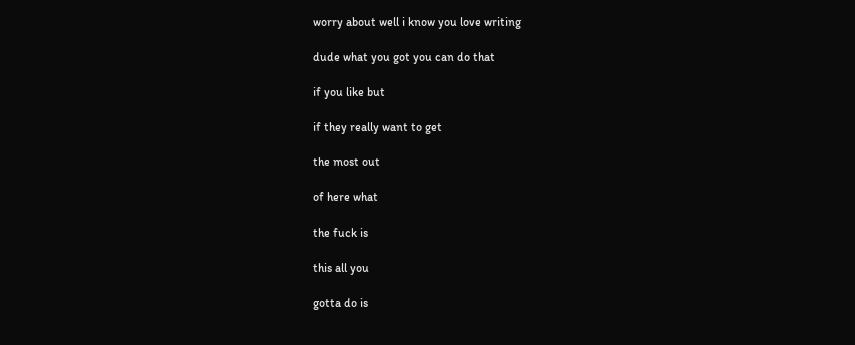worry about well i know you love writing

dude what you got you can do that

if you like but

if they really want to get

the most out

of here what

the fuck is

this all you

gotta do is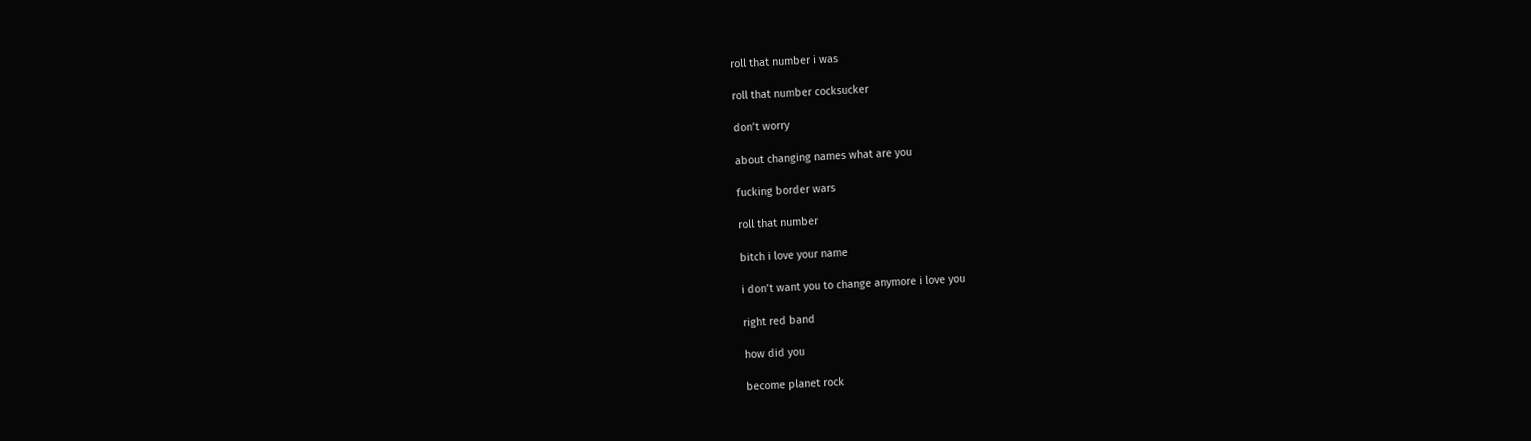roll that number i was

roll that number cocksucker

don’t worry

about changing names what are you

fucking border wars

roll that number

bitch i love your name

i don’t want you to change anymore i love you

right red band

how did you

become planet rock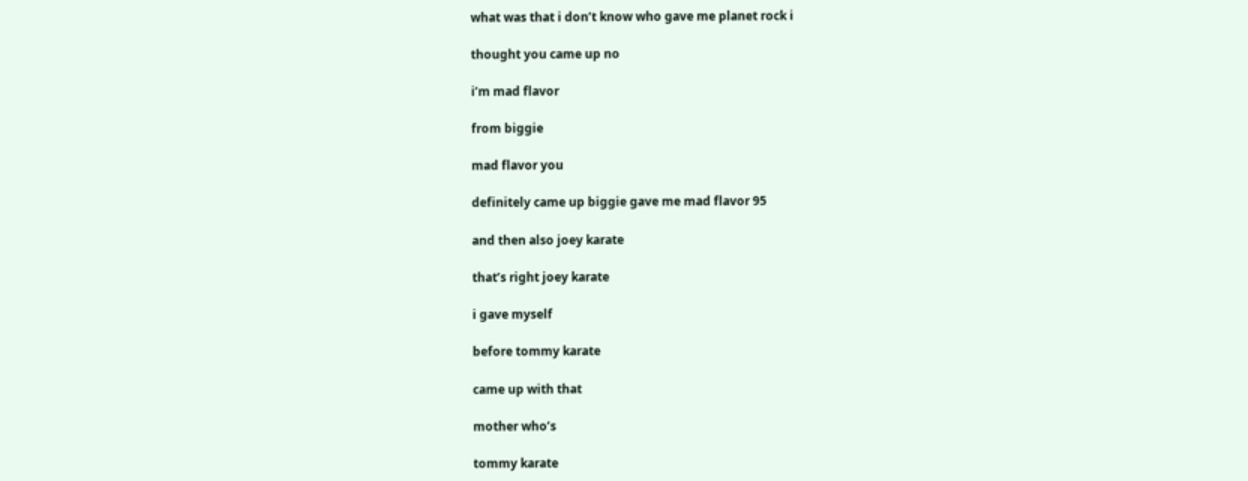what was that i don’t know who gave me planet rock i

thought you came up no

i’m mad flavor

from biggie

mad flavor you

definitely came up biggie gave me mad flavor 95

and then also joey karate

that’s right joey karate

i gave myself

before tommy karate

came up with that

mother who’s

tommy karate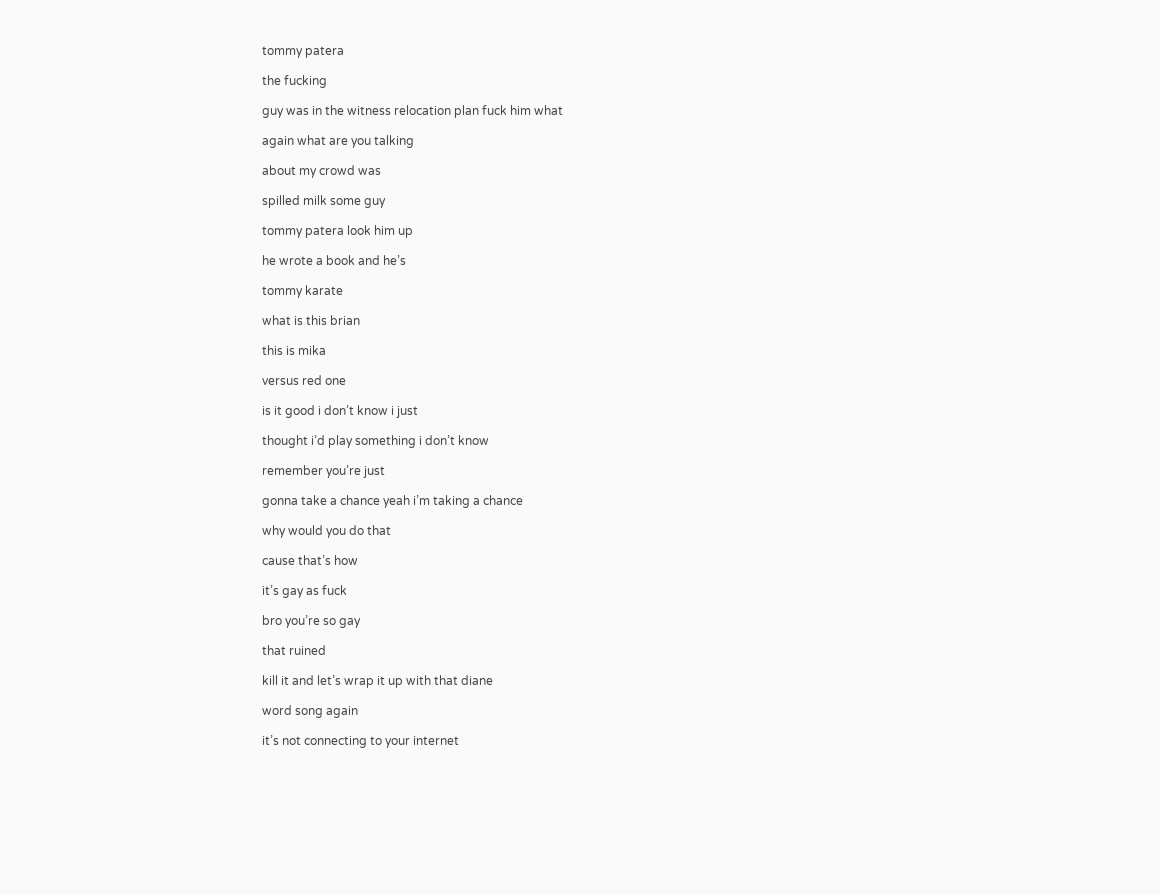tommy patera

the fucking

guy was in the witness relocation plan fuck him what

again what are you talking

about my crowd was

spilled milk some guy

tommy patera look him up

he wrote a book and he’s

tommy karate

what is this brian

this is mika

versus red one

is it good i don’t know i just

thought i’d play something i don’t know

remember you’re just

gonna take a chance yeah i’m taking a chance

why would you do that

cause that’s how

it’s gay as fuck

bro you’re so gay

that ruined

kill it and let’s wrap it up with that diane

word song again

it’s not connecting to your internet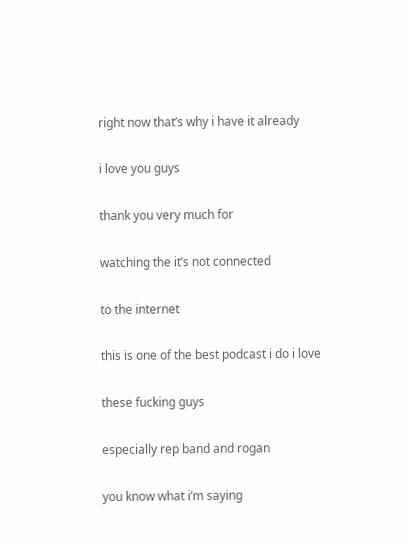right now that’s why i have it already

i love you guys

thank you very much for

watching the it’s not connected

to the internet

this is one of the best podcast i do i love

these fucking guys

especially rep band and rogan

you know what i’m saying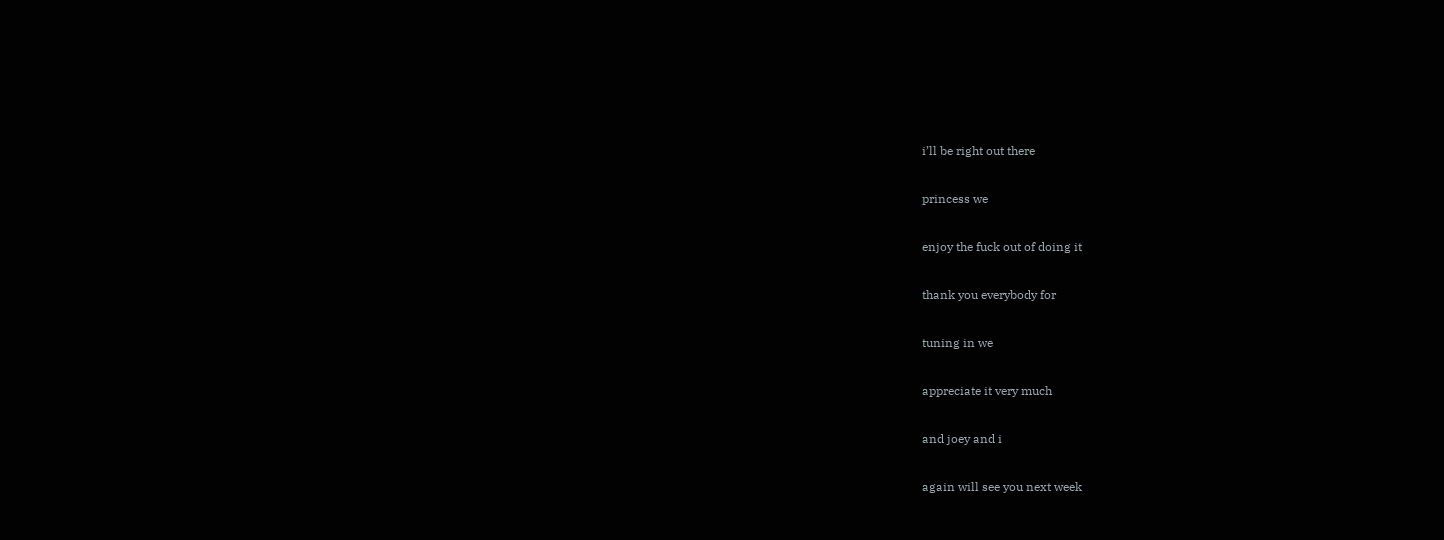i’ll be right out there

princess we

enjoy the fuck out of doing it

thank you everybody for

tuning in we

appreciate it very much

and joey and i

again will see you next week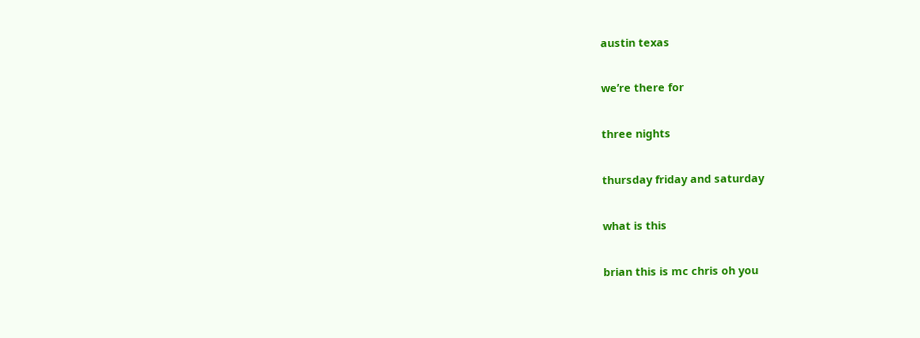austin texas

we’re there for

three nights

thursday friday and saturday

what is this

brian this is mc chris oh you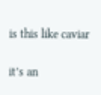is this like caviar

it’s an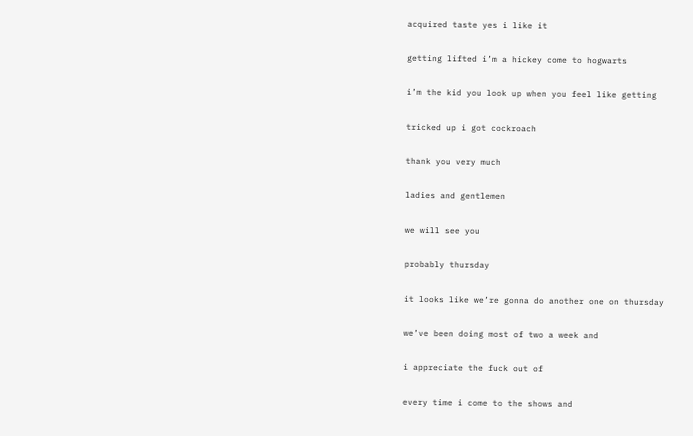acquired taste yes i like it

getting lifted i’m a hickey come to hogwarts

i’m the kid you look up when you feel like getting

tricked up i got cockroach

thank you very much

ladies and gentlemen

we will see you

probably thursday

it looks like we’re gonna do another one on thursday

we’ve been doing most of two a week and

i appreciate the fuck out of

every time i come to the shows and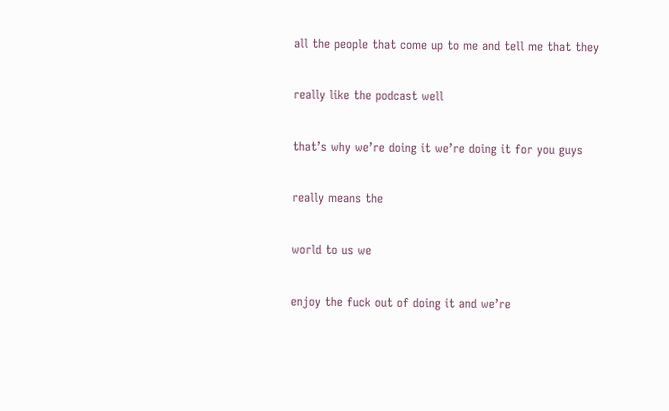all the people that come up to me and tell me that they

really like the podcast well

that’s why we’re doing it we’re doing it for you guys

really means the

world to us we

enjoy the fuck out of doing it and we’re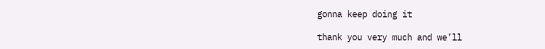gonna keep doing it

thank you very much and we’ll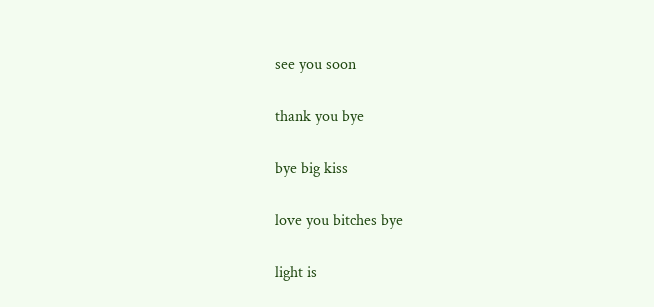see you soon

thank you bye

bye big kiss

love you bitches bye

light is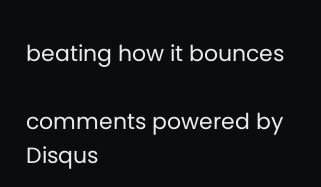beating how it bounces

comments powered by Disqus